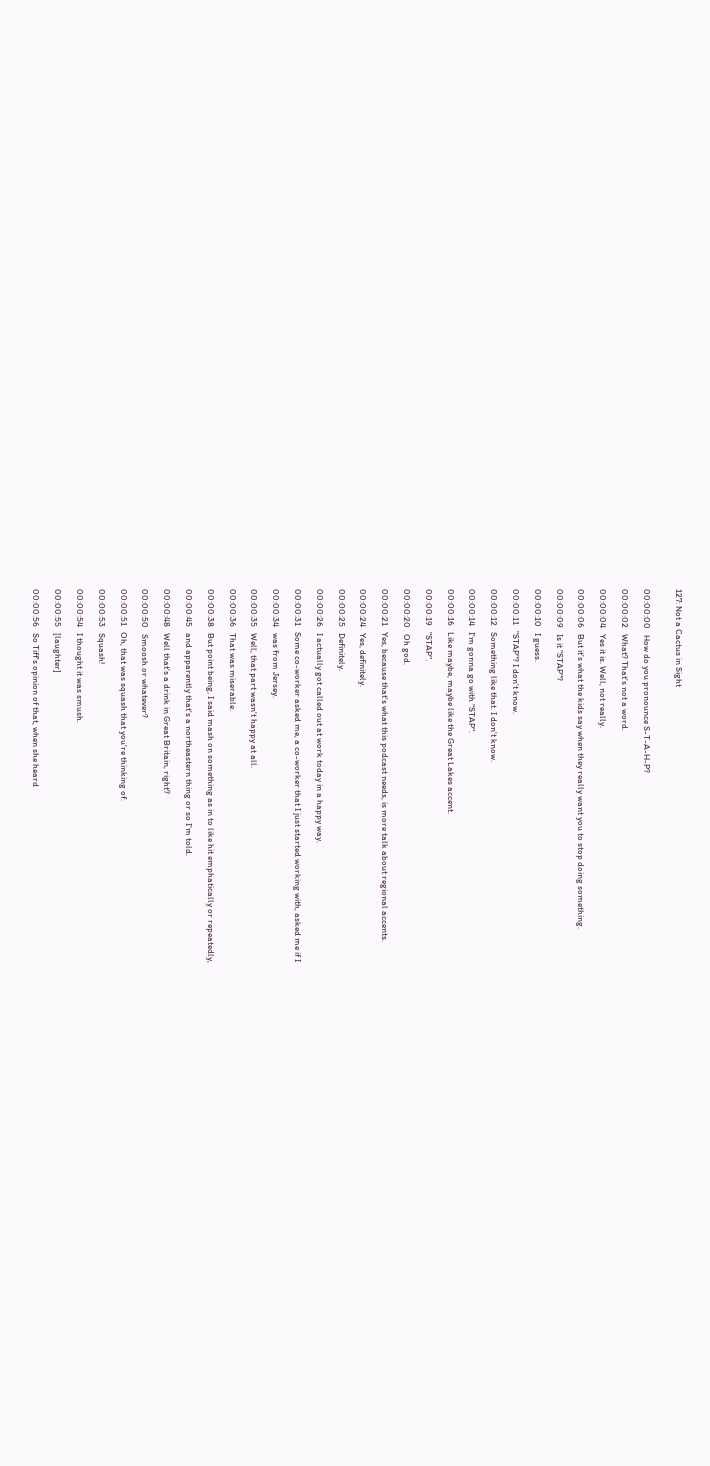127: Not a Cactus in Sight


00:00:00   How do you pronounce S-T-A-H-P?

00:00:02   What? That's not a word.

00:00:04   Yes it is. Well, not really.

00:00:06   But it's what the kids say when they really want you to stop doing something.

00:00:09   Is it "STAP"?

00:00:10   I guess.

00:00:11   "STAP"? I don't know.

00:00:12   Something like that. I don't know.

00:00:14   I'm gonna go with "STAP".

00:00:16   Like maybe, maybe like the Great Lakes accent.

00:00:19   "STAP".

00:00:20   Oh god.

00:00:21   Yes, because that's what this podcast needs, is more talk about regional accents.

00:00:24   Yes, definitely.

00:00:25   Definitely.

00:00:26   I actually got called out at work today in a happy way.

00:00:31   Some co-worker asked me, a co-worker that I just started working with, asked me if I

00:00:34   was from Jersey.

00:00:35   Well, that part wasn't happy at all.

00:00:36   That was miserable.

00:00:38   But point being, I said mash on something as in to like hit emphatically or repeatedly,

00:00:45   and apparently that's a northeastern thing or so I'm told.

00:00:48   Well that's a drink in Great Britain, right?

00:00:50   Smoosh or whatever?

00:00:51   Oh, that was squash that you're thinking of.

00:00:53   Squash!

00:00:54   I thought it was smush.

00:00:55   [laughter]

00:00:56   So Tiff's opinion of that, when she heard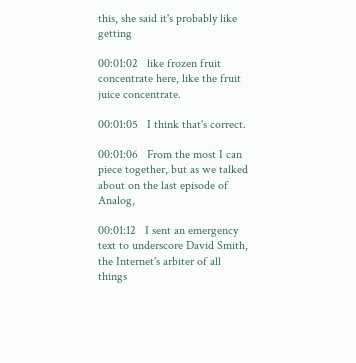this, she said it's probably like getting

00:01:02   like frozen fruit concentrate here, like the fruit juice concentrate.

00:01:05   I think that's correct.

00:01:06   From the most I can piece together, but as we talked about on the last episode of Analog,

00:01:12   I sent an emergency text to underscore David Smith, the Internet's arbiter of all things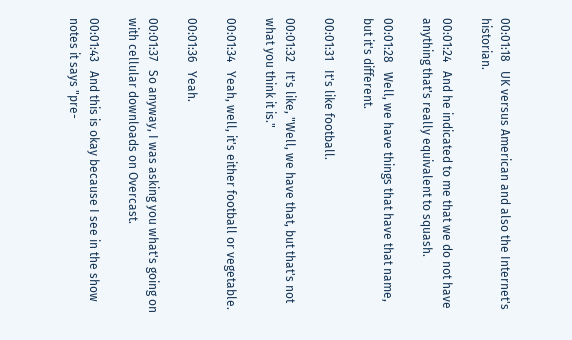00:01:18   UK versus American and also the Internet's historian.

00:01:24   And he indicated to me that we do not have anything that's really equivalent to squash.

00:01:28   Well, we have things that have that name, but it's different.

00:01:31   It's like football.

00:01:32   It's like, "Well, we have that, but that's not what you think it is."

00:01:34   Yeah, well, it's either football or vegetable.

00:01:36   Yeah.

00:01:37   So anyway, I was asking you what's going on with cellular downloads on Overcast.

00:01:43   And this is okay because I see in the show notes it says "pre-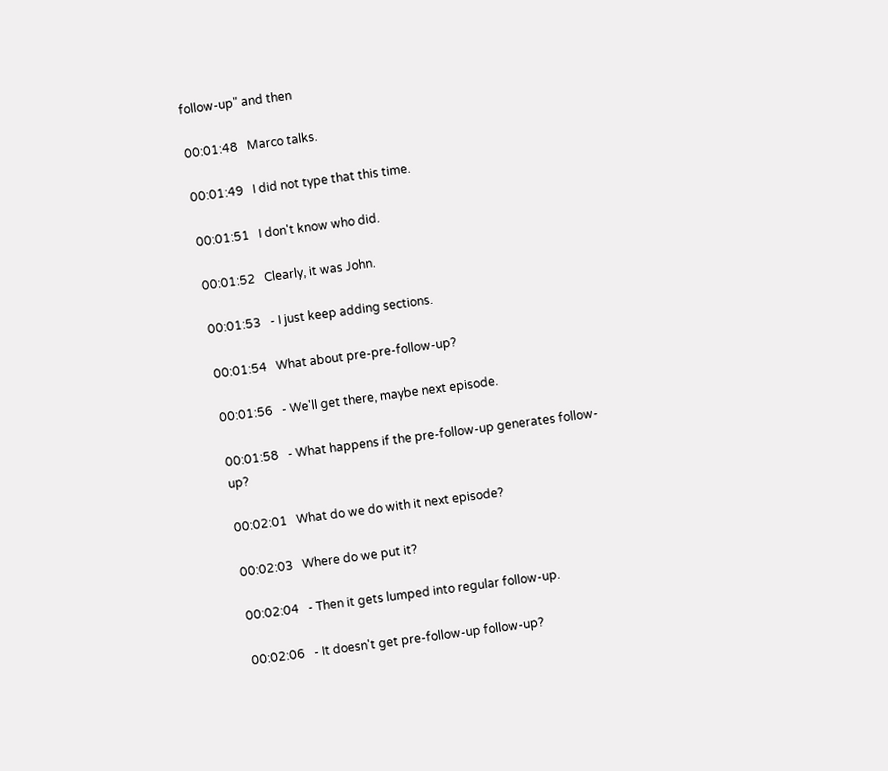follow-up" and then

00:01:48   Marco talks.

00:01:49   I did not type that this time.

00:01:51   I don't know who did.

00:01:52   Clearly, it was John.

00:01:53   - I just keep adding sections.

00:01:54   What about pre-pre-follow-up?

00:01:56   - We'll get there, maybe next episode.

00:01:58   - What happens if the pre-follow-up generates follow-up?

00:02:01   What do we do with it next episode?

00:02:03   Where do we put it?

00:02:04   - Then it gets lumped into regular follow-up.

00:02:06   - It doesn't get pre-follow-up follow-up?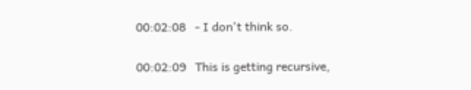00:02:08   - I don't think so.

00:02:09   This is getting recursive,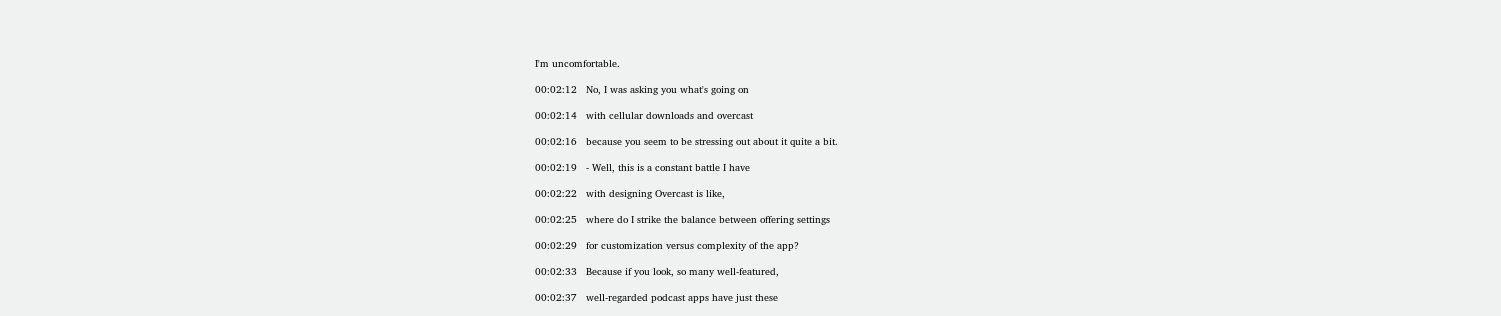I'm uncomfortable.

00:02:12   No, I was asking you what's going on

00:02:14   with cellular downloads and overcast

00:02:16   because you seem to be stressing out about it quite a bit.

00:02:19   - Well, this is a constant battle I have

00:02:22   with designing Overcast is like,

00:02:25   where do I strike the balance between offering settings

00:02:29   for customization versus complexity of the app?

00:02:33   Because if you look, so many well-featured,

00:02:37   well-regarded podcast apps have just these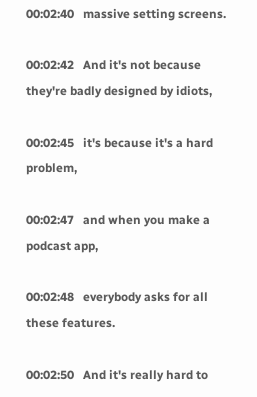00:02:40   massive setting screens.

00:02:42   And it's not because they're badly designed by idiots,

00:02:45   it's because it's a hard problem,

00:02:47   and when you make a podcast app,

00:02:48   everybody asks for all these features.

00:02:50   And it's really hard to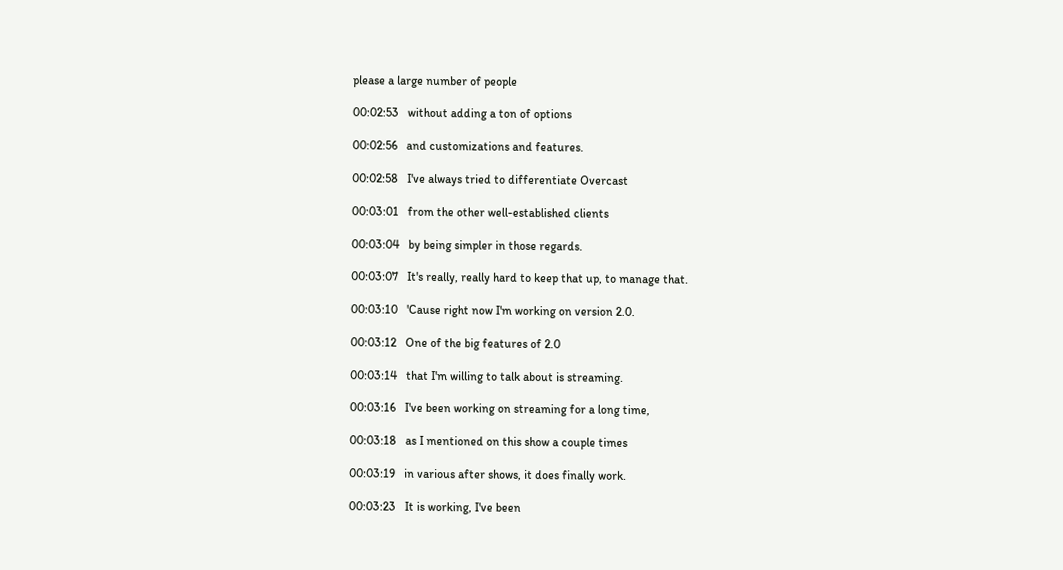please a large number of people

00:02:53   without adding a ton of options

00:02:56   and customizations and features.

00:02:58   I've always tried to differentiate Overcast

00:03:01   from the other well-established clients

00:03:04   by being simpler in those regards.

00:03:07   It's really, really hard to keep that up, to manage that.

00:03:10   'Cause right now I'm working on version 2.0.

00:03:12   One of the big features of 2.0

00:03:14   that I'm willing to talk about is streaming.

00:03:16   I've been working on streaming for a long time,

00:03:18   as I mentioned on this show a couple times

00:03:19   in various after shows, it does finally work.

00:03:23   It is working, I've been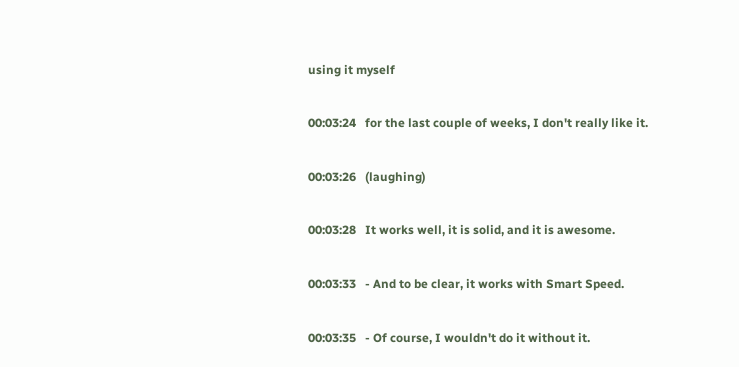using it myself

00:03:24   for the last couple of weeks, I don't really like it.

00:03:26   (laughing)

00:03:28   It works well, it is solid, and it is awesome.

00:03:33   - And to be clear, it works with Smart Speed.

00:03:35   - Of course, I wouldn't do it without it.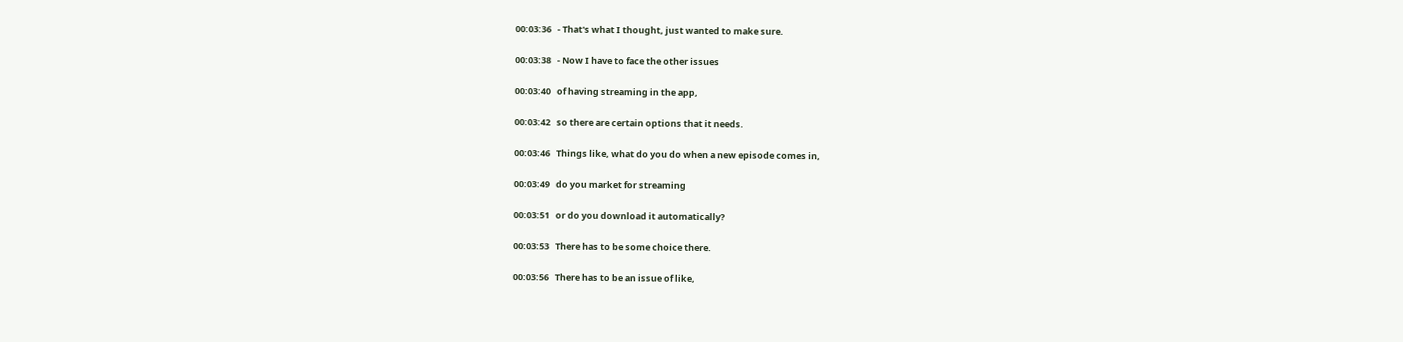00:03:36   - That's what I thought, just wanted to make sure.

00:03:38   - Now I have to face the other issues

00:03:40   of having streaming in the app,

00:03:42   so there are certain options that it needs.

00:03:46   Things like, what do you do when a new episode comes in,

00:03:49   do you market for streaming

00:03:51   or do you download it automatically?

00:03:53   There has to be some choice there.

00:03:56   There has to be an issue of like,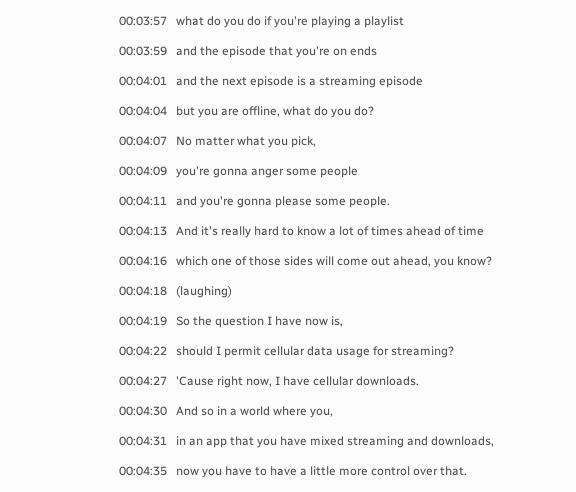00:03:57   what do you do if you're playing a playlist

00:03:59   and the episode that you're on ends

00:04:01   and the next episode is a streaming episode

00:04:04   but you are offline, what do you do?

00:04:07   No matter what you pick,

00:04:09   you're gonna anger some people

00:04:11   and you're gonna please some people.

00:04:13   And it's really hard to know a lot of times ahead of time

00:04:16   which one of those sides will come out ahead, you know?

00:04:18   (laughing)

00:04:19   So the question I have now is,

00:04:22   should I permit cellular data usage for streaming?

00:04:27   'Cause right now, I have cellular downloads.

00:04:30   And so in a world where you,

00:04:31   in an app that you have mixed streaming and downloads,

00:04:35   now you have to have a little more control over that.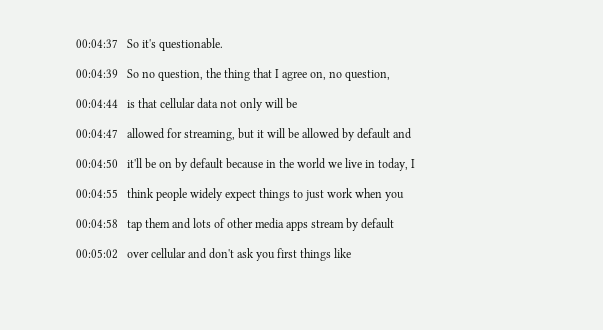00:04:37   So it's questionable.

00:04:39   So no question, the thing that I agree on, no question,

00:04:44   is that cellular data not only will be

00:04:47   allowed for streaming, but it will be allowed by default and

00:04:50   it'll be on by default because in the world we live in today, I

00:04:55   think people widely expect things to just work when you

00:04:58   tap them and lots of other media apps stream by default

00:05:02   over cellular and don't ask you first things like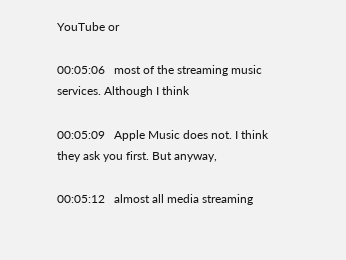YouTube or

00:05:06   most of the streaming music services. Although I think

00:05:09   Apple Music does not. I think they ask you first. But anyway,

00:05:12   almost all media streaming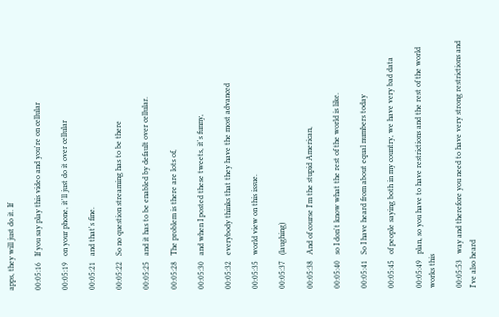apps, they will just do it. If

00:05:16   If you say play this video and you're on cellular

00:05:19   on your phone, it'll just do it over cellular

00:05:21   and that's fine.

00:05:22   So no question streaming has to be there

00:05:25   and it has to be enabled by default over cellular.

00:05:28   The problem is there are lots of,

00:05:30   and when I posted these tweets, it's funny,

00:05:32   everybody thinks that they have the most advanced

00:05:35   world view on this issue.

00:05:37   (laughing)

00:05:38   And of course I'm the stupid American,

00:05:40   so I don't know what the rest of the world is like.

00:05:41   So I have heard from about equal numbers today

00:05:45   of people saying both in my country, we have very bad data

00:05:49   plan, so you have to have restrictions and the rest of the world works this

00:05:53   way and therefore you need to have very strong restrictions and I've also heard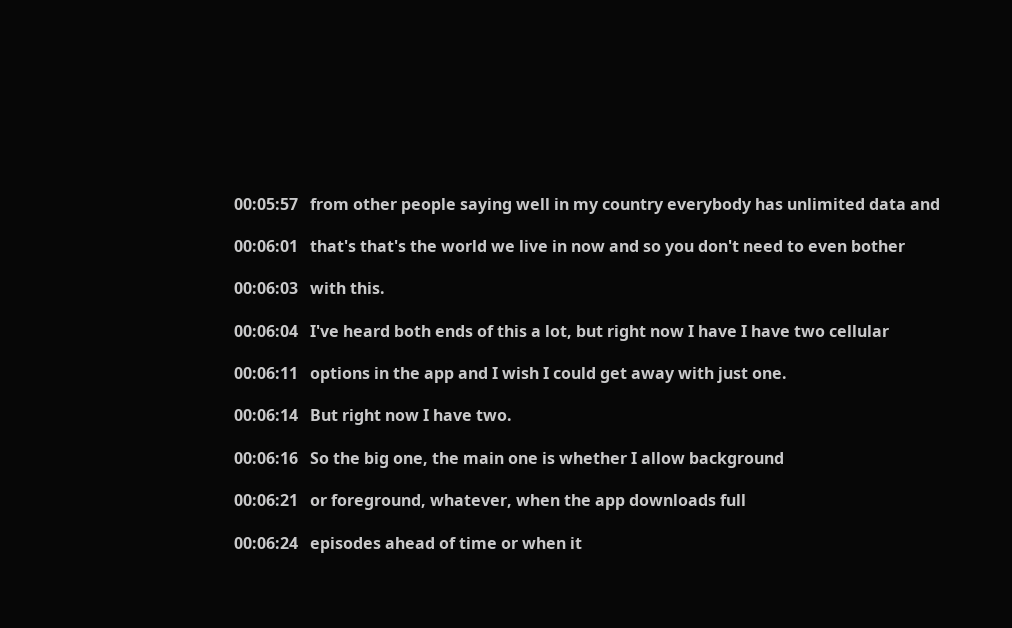00:05:57   from other people saying well in my country everybody has unlimited data and

00:06:01   that's that's the world we live in now and so you don't need to even bother

00:06:03   with this.

00:06:04   I've heard both ends of this a lot, but right now I have I have two cellular

00:06:11   options in the app and I wish I could get away with just one.

00:06:14   But right now I have two.

00:06:16   So the big one, the main one is whether I allow background

00:06:21   or foreground, whatever, when the app downloads full

00:06:24   episodes ahead of time or when it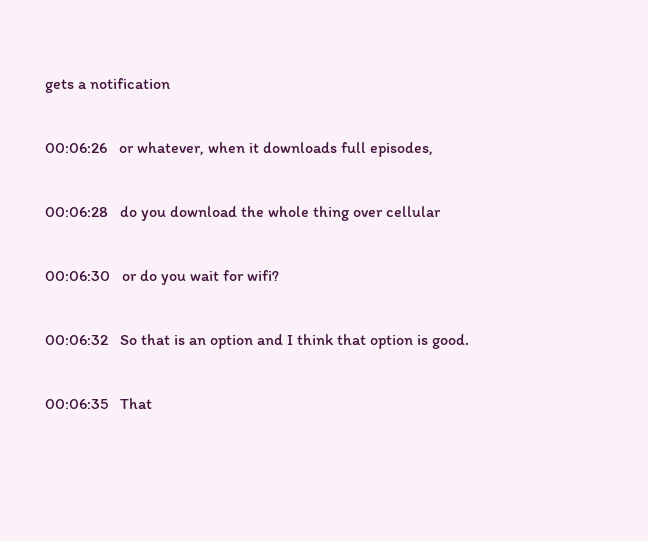gets a notification

00:06:26   or whatever, when it downloads full episodes,

00:06:28   do you download the whole thing over cellular

00:06:30   or do you wait for wifi?

00:06:32   So that is an option and I think that option is good.

00:06:35   That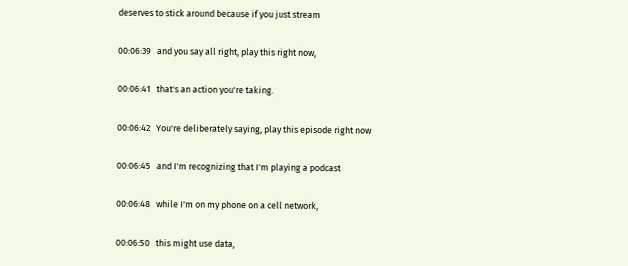deserves to stick around because if you just stream

00:06:39   and you say all right, play this right now,

00:06:41   that's an action you're taking.

00:06:42   You're deliberately saying, play this episode right now

00:06:45   and I'm recognizing that I'm playing a podcast

00:06:48   while I'm on my phone on a cell network,

00:06:50   this might use data,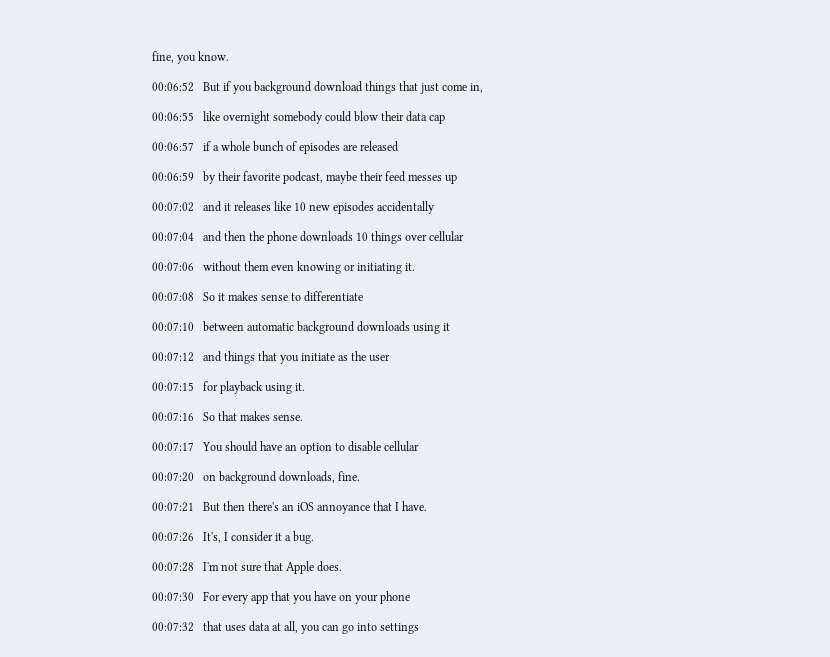fine, you know.

00:06:52   But if you background download things that just come in,

00:06:55   like overnight somebody could blow their data cap

00:06:57   if a whole bunch of episodes are released

00:06:59   by their favorite podcast, maybe their feed messes up

00:07:02   and it releases like 10 new episodes accidentally

00:07:04   and then the phone downloads 10 things over cellular

00:07:06   without them even knowing or initiating it.

00:07:08   So it makes sense to differentiate

00:07:10   between automatic background downloads using it

00:07:12   and things that you initiate as the user

00:07:15   for playback using it.

00:07:16   So that makes sense.

00:07:17   You should have an option to disable cellular

00:07:20   on background downloads, fine.

00:07:21   But then there's an iOS annoyance that I have.

00:07:26   It's, I consider it a bug.

00:07:28   I'm not sure that Apple does.

00:07:30   For every app that you have on your phone

00:07:32   that uses data at all, you can go into settings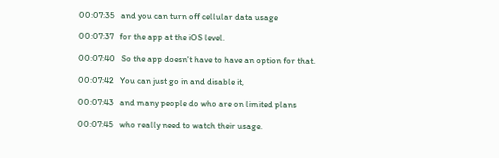00:07:35   and you can turn off cellular data usage

00:07:37   for the app at the iOS level.

00:07:40   So the app doesn't have to have an option for that.

00:07:42   You can just go in and disable it,

00:07:43   and many people do who are on limited plans

00:07:45   who really need to watch their usage.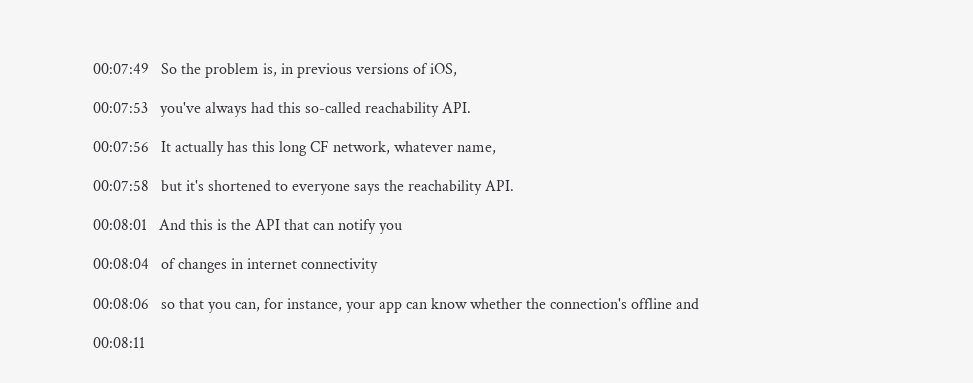00:07:49   So the problem is, in previous versions of iOS,

00:07:53   you've always had this so-called reachability API.

00:07:56   It actually has this long CF network, whatever name,

00:07:58   but it's shortened to everyone says the reachability API.

00:08:01   And this is the API that can notify you

00:08:04   of changes in internet connectivity

00:08:06   so that you can, for instance, your app can know whether the connection's offline and

00:08:11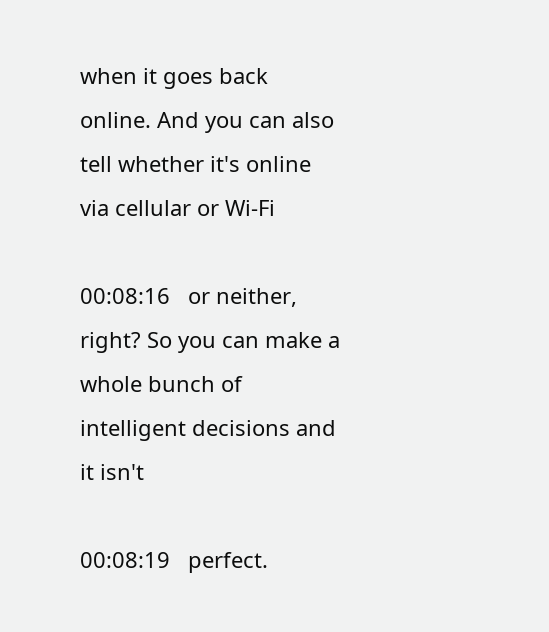when it goes back online. And you can also tell whether it's online via cellular or Wi-Fi

00:08:16   or neither, right? So you can make a whole bunch of intelligent decisions and it isn't

00:08:19   perfect.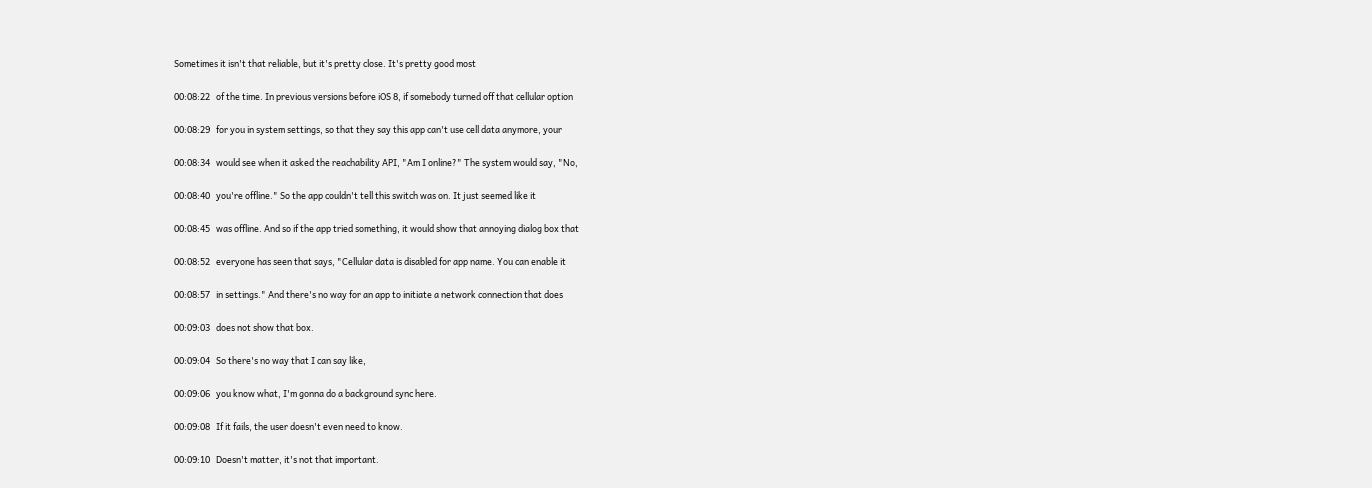Sometimes it isn't that reliable, but it's pretty close. It's pretty good most

00:08:22   of the time. In previous versions before iOS 8, if somebody turned off that cellular option

00:08:29   for you in system settings, so that they say this app can't use cell data anymore, your

00:08:34   would see when it asked the reachability API, "Am I online?" The system would say, "No,

00:08:40   you're offline." So the app couldn't tell this switch was on. It just seemed like it

00:08:45   was offline. And so if the app tried something, it would show that annoying dialog box that

00:08:52   everyone has seen that says, "Cellular data is disabled for app name. You can enable it

00:08:57   in settings." And there's no way for an app to initiate a network connection that does

00:09:03   does not show that box.

00:09:04   So there's no way that I can say like,

00:09:06   you know what, I'm gonna do a background sync here.

00:09:08   If it fails, the user doesn't even need to know.

00:09:10   Doesn't matter, it's not that important.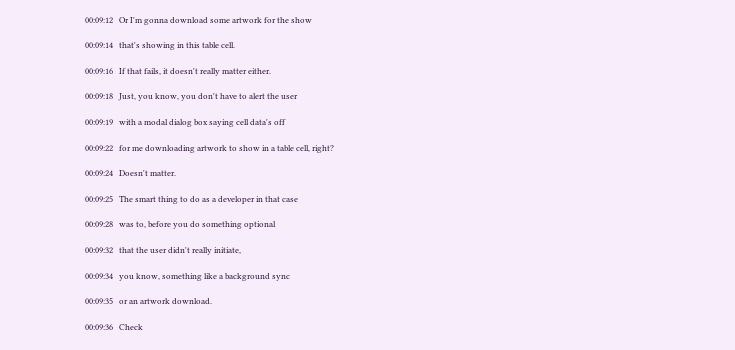00:09:12   Or I'm gonna download some artwork for the show

00:09:14   that's showing in this table cell.

00:09:16   If that fails, it doesn't really matter either.

00:09:18   Just, you know, you don't have to alert the user

00:09:19   with a modal dialog box saying cell data's off

00:09:22   for me downloading artwork to show in a table cell, right?

00:09:24   Doesn't matter.

00:09:25   The smart thing to do as a developer in that case

00:09:28   was to, before you do something optional

00:09:32   that the user didn't really initiate,

00:09:34   you know, something like a background sync

00:09:35   or an artwork download.

00:09:36   Check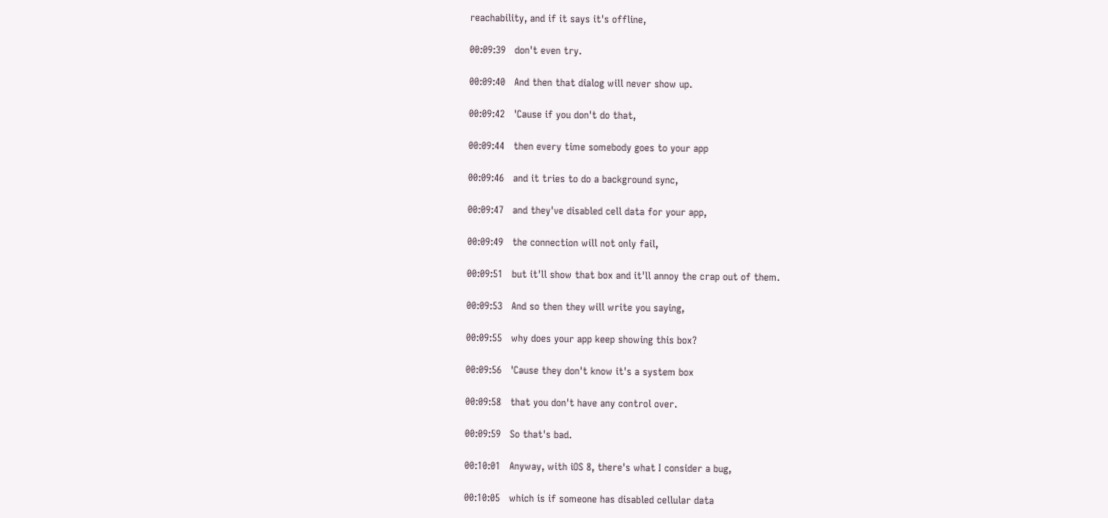reachability, and if it says it's offline,

00:09:39   don't even try.

00:09:40   And then that dialog will never show up.

00:09:42   'Cause if you don't do that,

00:09:44   then every time somebody goes to your app

00:09:46   and it tries to do a background sync,

00:09:47   and they've disabled cell data for your app,

00:09:49   the connection will not only fail,

00:09:51   but it'll show that box and it'll annoy the crap out of them.

00:09:53   And so then they will write you saying,

00:09:55   why does your app keep showing this box?

00:09:56   'Cause they don't know it's a system box

00:09:58   that you don't have any control over.

00:09:59   So that's bad.

00:10:01   Anyway, with iOS 8, there's what I consider a bug,

00:10:05   which is if someone has disabled cellular data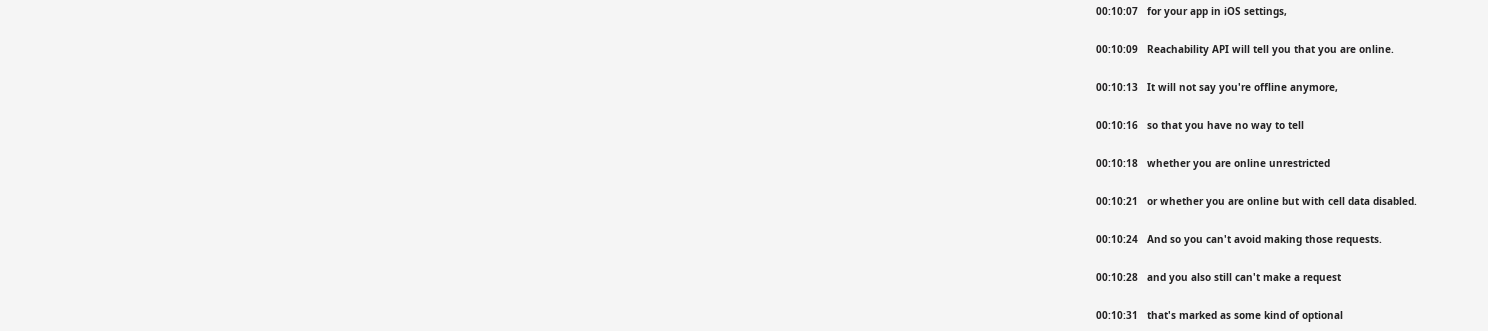00:10:07   for your app in iOS settings,

00:10:09   Reachability API will tell you that you are online.

00:10:13   It will not say you're offline anymore,

00:10:16   so that you have no way to tell

00:10:18   whether you are online unrestricted

00:10:21   or whether you are online but with cell data disabled.

00:10:24   And so you can't avoid making those requests.

00:10:28   and you also still can't make a request

00:10:31   that's marked as some kind of optional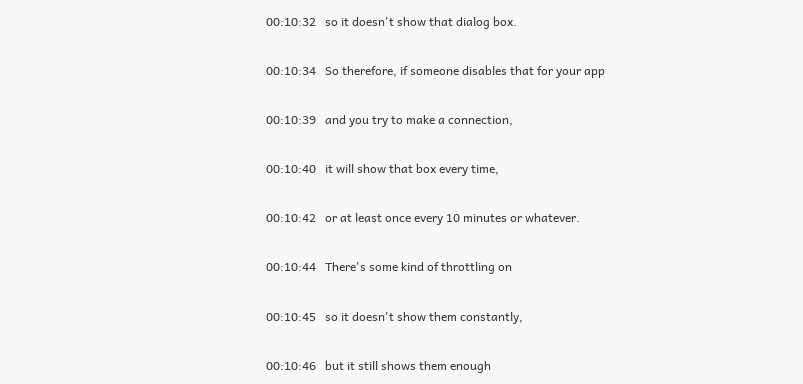00:10:32   so it doesn't show that dialog box.

00:10:34   So therefore, if someone disables that for your app

00:10:39   and you try to make a connection,

00:10:40   it will show that box every time,

00:10:42   or at least once every 10 minutes or whatever.

00:10:44   There's some kind of throttling on

00:10:45   so it doesn't show them constantly,

00:10:46   but it still shows them enough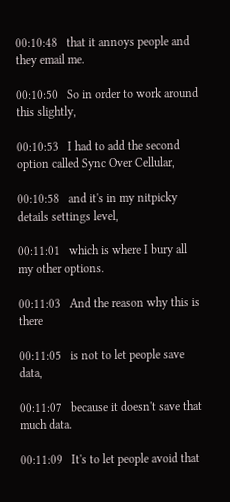00:10:48   that it annoys people and they email me.

00:10:50   So in order to work around this slightly,

00:10:53   I had to add the second option called Sync Over Cellular,

00:10:58   and it's in my nitpicky details settings level,

00:11:01   which is where I bury all my other options.

00:11:03   And the reason why this is there

00:11:05   is not to let people save data,

00:11:07   because it doesn't save that much data.

00:11:09   It's to let people avoid that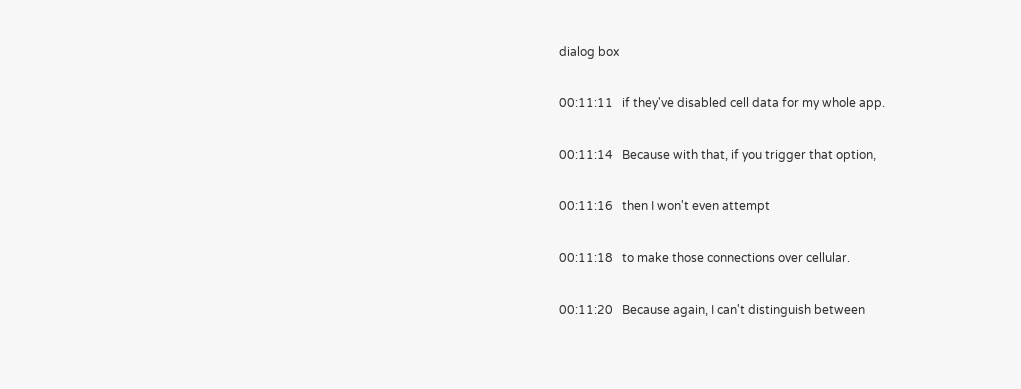dialog box

00:11:11   if they've disabled cell data for my whole app.

00:11:14   Because with that, if you trigger that option,

00:11:16   then I won't even attempt

00:11:18   to make those connections over cellular.

00:11:20   Because again, I can't distinguish between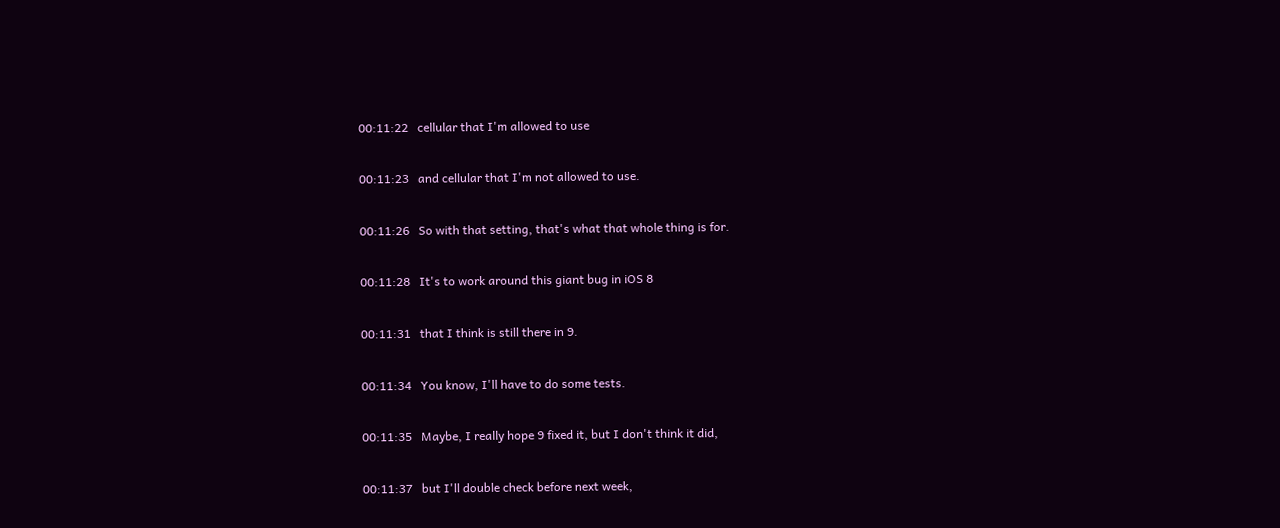00:11:22   cellular that I'm allowed to use

00:11:23   and cellular that I'm not allowed to use.

00:11:26   So with that setting, that's what that whole thing is for.

00:11:28   It's to work around this giant bug in iOS 8

00:11:31   that I think is still there in 9.

00:11:34   You know, I'll have to do some tests.

00:11:35   Maybe, I really hope 9 fixed it, but I don't think it did,

00:11:37   but I'll double check before next week,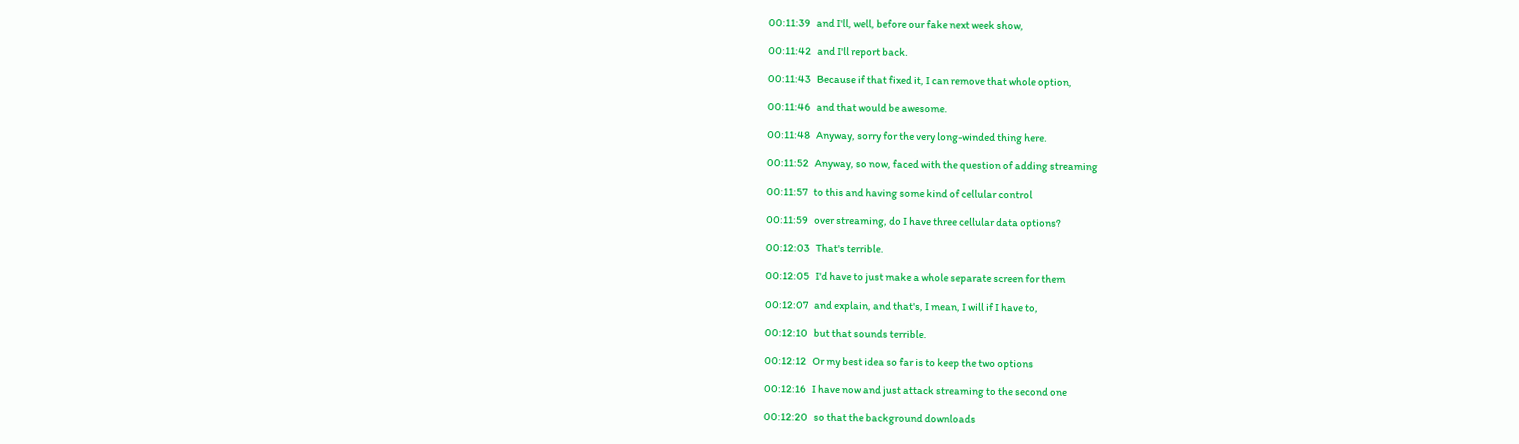00:11:39   and I'll, well, before our fake next week show,

00:11:42   and I'll report back.

00:11:43   Because if that fixed it, I can remove that whole option,

00:11:46   and that would be awesome.

00:11:48   Anyway, sorry for the very long-winded thing here.

00:11:52   Anyway, so now, faced with the question of adding streaming

00:11:57   to this and having some kind of cellular control

00:11:59   over streaming, do I have three cellular data options?

00:12:03   That's terrible.

00:12:05   I'd have to just make a whole separate screen for them

00:12:07   and explain, and that's, I mean, I will if I have to,

00:12:10   but that sounds terrible.

00:12:12   Or my best idea so far is to keep the two options

00:12:16   I have now and just attack streaming to the second one

00:12:20   so that the background downloads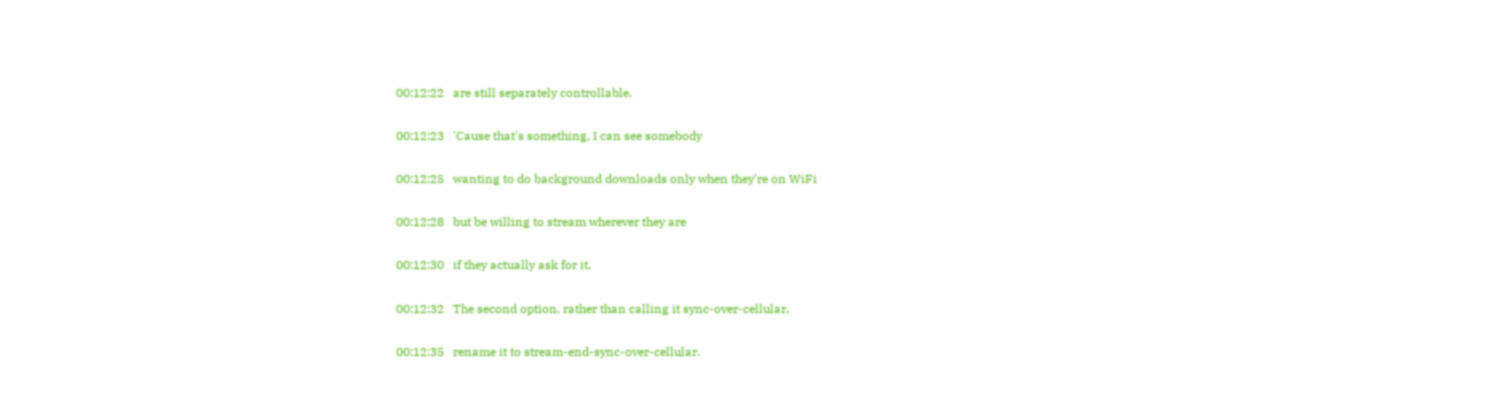00:12:22   are still separately controllable.

00:12:23   'Cause that's something, I can see somebody

00:12:25   wanting to do background downloads only when they're on WiFi

00:12:28   but be willing to stream wherever they are

00:12:30   if they actually ask for it.

00:12:32   The second option, rather than calling it sync-over-cellular,

00:12:35   rename it to stream-end-sync-over-cellular.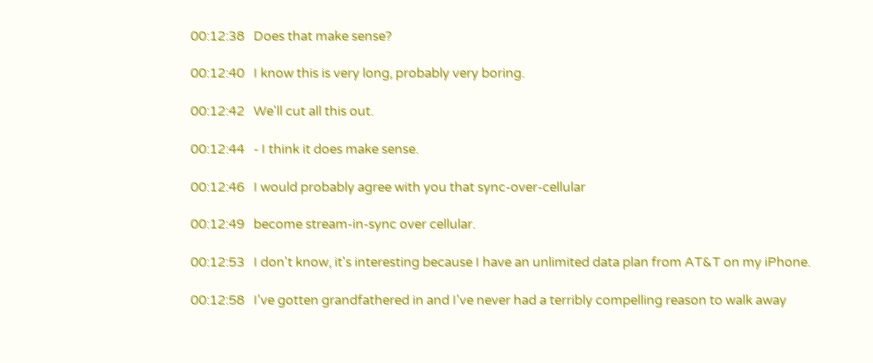00:12:38   Does that make sense?

00:12:40   I know this is very long, probably very boring.

00:12:42   We'll cut all this out.

00:12:44   - I think it does make sense.

00:12:46   I would probably agree with you that sync-over-cellular

00:12:49   become stream-in-sync over cellular.

00:12:53   I don't know, it's interesting because I have an unlimited data plan from AT&T on my iPhone.

00:12:58   I've gotten grandfathered in and I've never had a terribly compelling reason to walk away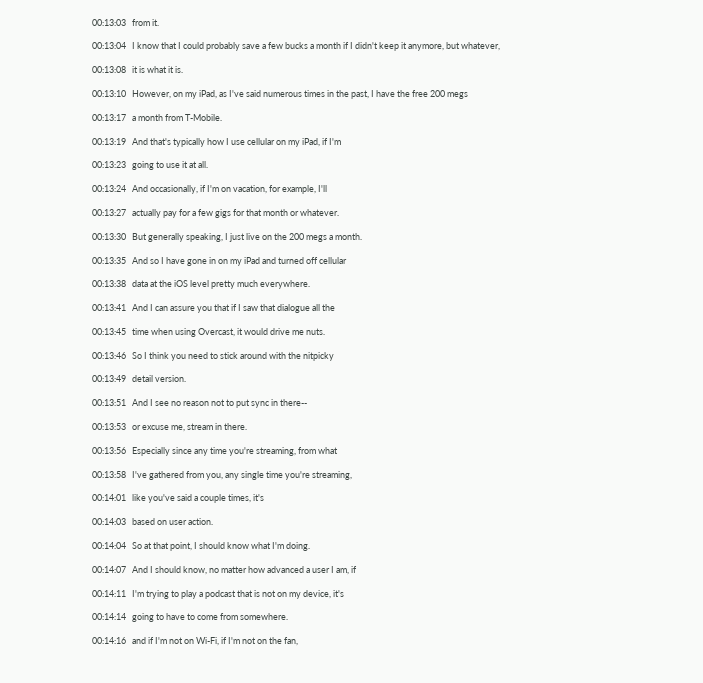00:13:03   from it.

00:13:04   I know that I could probably save a few bucks a month if I didn't keep it anymore, but whatever,

00:13:08   it is what it is.

00:13:10   However, on my iPad, as I've said numerous times in the past, I have the free 200 megs

00:13:17   a month from T-Mobile.

00:13:19   And that's typically how I use cellular on my iPad, if I'm

00:13:23   going to use it at all.

00:13:24   And occasionally, if I'm on vacation, for example, I'll

00:13:27   actually pay for a few gigs for that month or whatever.

00:13:30   But generally speaking, I just live on the 200 megs a month.

00:13:35   And so I have gone in on my iPad and turned off cellular

00:13:38   data at the iOS level pretty much everywhere.

00:13:41   And I can assure you that if I saw that dialogue all the

00:13:45   time when using Overcast, it would drive me nuts.

00:13:46   So I think you need to stick around with the nitpicky

00:13:49   detail version.

00:13:51   And I see no reason not to put sync in there--

00:13:53   or excuse me, stream in there.

00:13:56   Especially since any time you're streaming, from what

00:13:58   I've gathered from you, any single time you're streaming,

00:14:01   like you've said a couple times, it's

00:14:03   based on user action.

00:14:04   So at that point, I should know what I'm doing.

00:14:07   And I should know, no matter how advanced a user I am, if

00:14:11   I'm trying to play a podcast that is not on my device, it's

00:14:14   going to have to come from somewhere.

00:14:16   and if I'm not on Wi-Fi, if I'm not on the fan,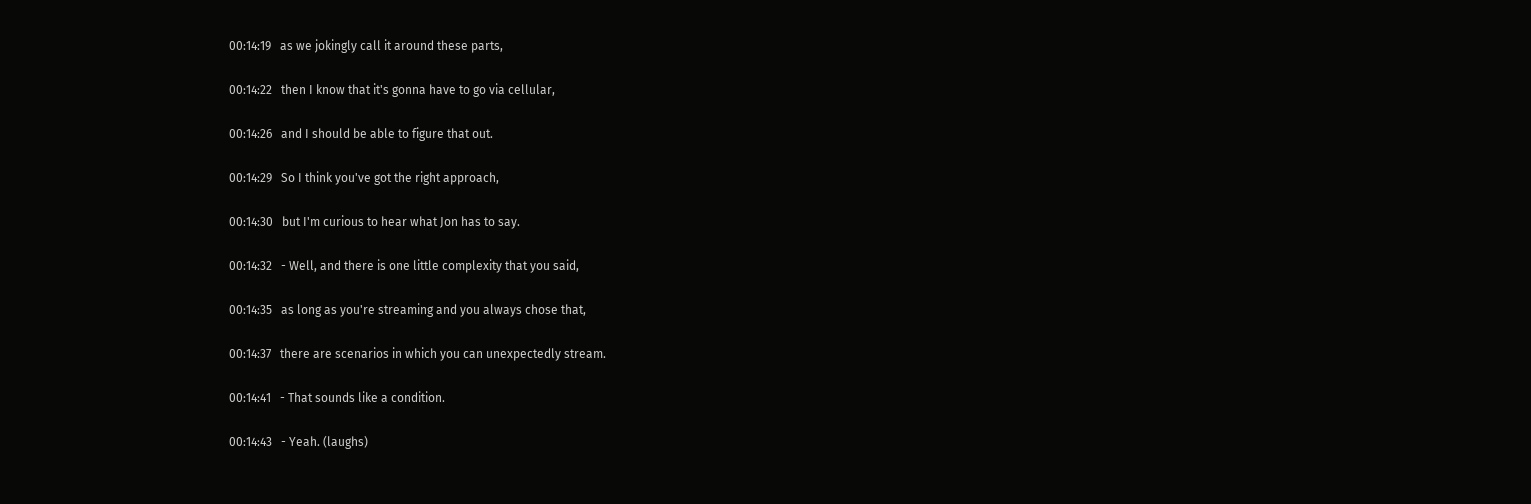00:14:19   as we jokingly call it around these parts,

00:14:22   then I know that it's gonna have to go via cellular,

00:14:26   and I should be able to figure that out.

00:14:29   So I think you've got the right approach,

00:14:30   but I'm curious to hear what Jon has to say.

00:14:32   - Well, and there is one little complexity that you said,

00:14:35   as long as you're streaming and you always chose that,

00:14:37   there are scenarios in which you can unexpectedly stream.

00:14:41   - That sounds like a condition.

00:14:43   - Yeah. (laughs)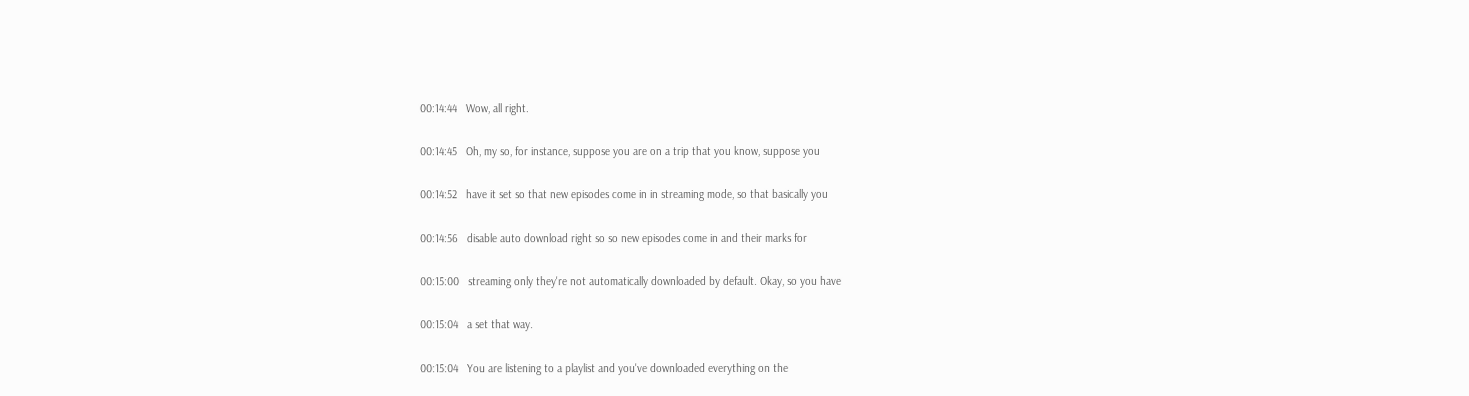00:14:44   Wow, all right.

00:14:45   Oh, my so, for instance, suppose you are on a trip that you know, suppose you

00:14:52   have it set so that new episodes come in in streaming mode, so that basically you

00:14:56   disable auto download right so so new episodes come in and their marks for

00:15:00   streaming only they're not automatically downloaded by default. Okay, so you have

00:15:04   a set that way.

00:15:04   You are listening to a playlist and you've downloaded everything on the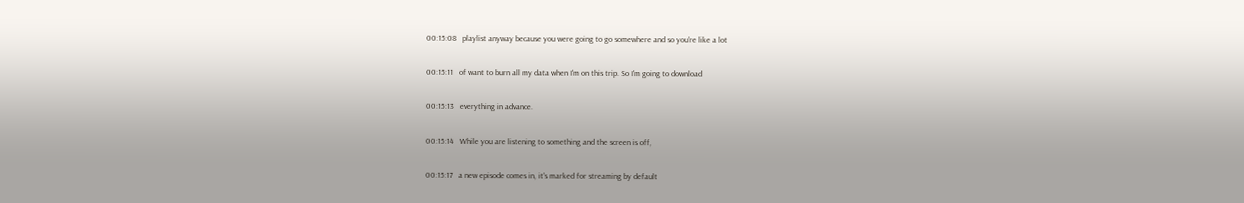00:15:08   playlist anyway because you were going to go somewhere and so you're like a lot

00:15:11   of want to burn all my data when I'm on this trip. So I'm going to download

00:15:13   everything in advance.

00:15:14   While you are listening to something and the screen is off,

00:15:17   a new episode comes in, it's marked for streaming by default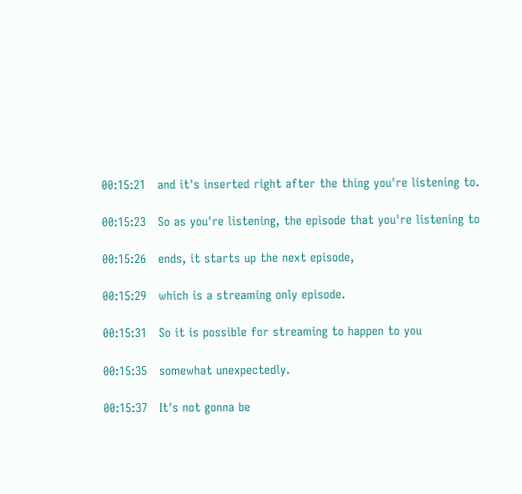00:15:21   and it's inserted right after the thing you're listening to.

00:15:23   So as you're listening, the episode that you're listening to

00:15:26   ends, it starts up the next episode,

00:15:29   which is a streaming only episode.

00:15:31   So it is possible for streaming to happen to you

00:15:35   somewhat unexpectedly.

00:15:37   It's not gonna be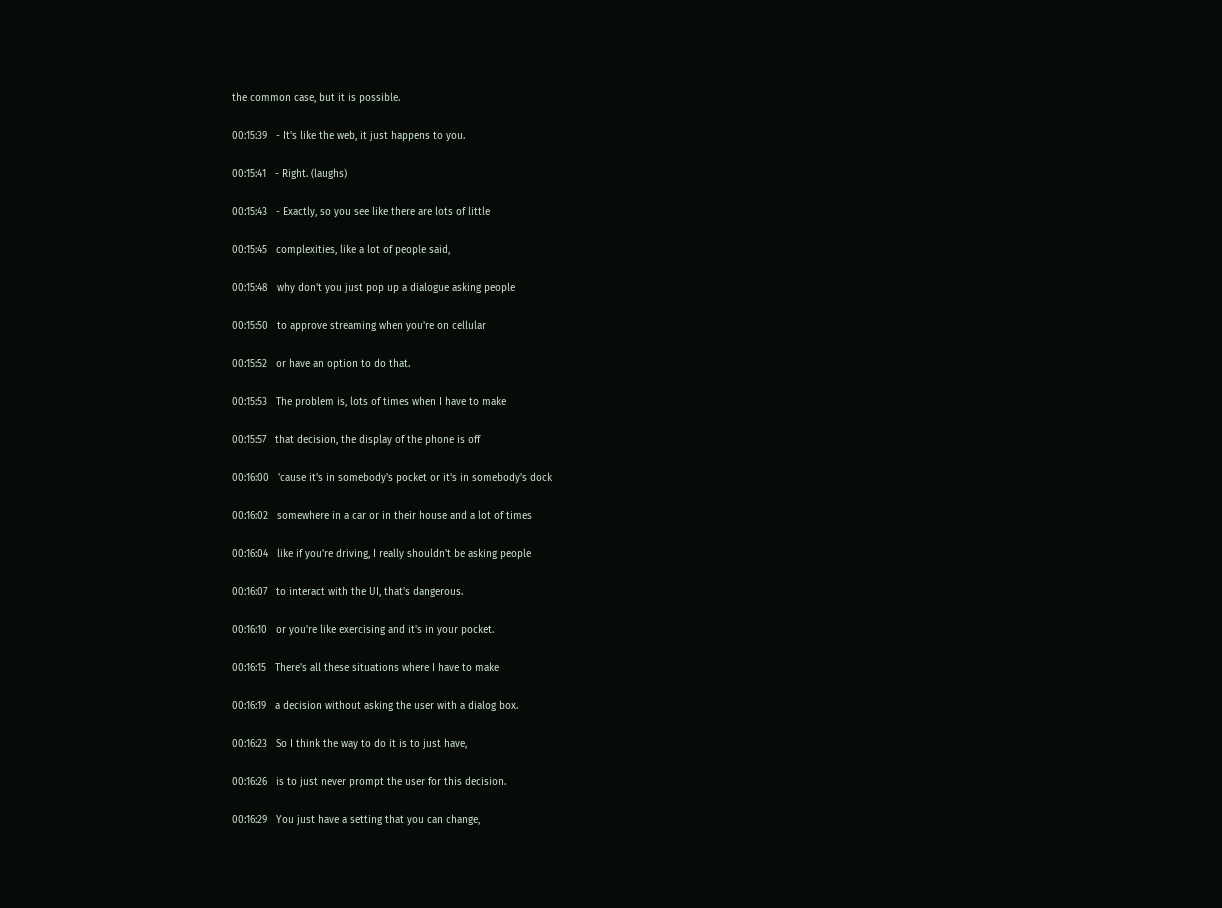the common case, but it is possible.

00:15:39   - It's like the web, it just happens to you.

00:15:41   - Right. (laughs)

00:15:43   - Exactly, so you see like there are lots of little

00:15:45   complexities, like a lot of people said,

00:15:48   why don't you just pop up a dialogue asking people

00:15:50   to approve streaming when you're on cellular

00:15:52   or have an option to do that.

00:15:53   The problem is, lots of times when I have to make

00:15:57   that decision, the display of the phone is off

00:16:00   'cause it's in somebody's pocket or it's in somebody's dock

00:16:02   somewhere in a car or in their house and a lot of times

00:16:04   like if you're driving, I really shouldn't be asking people

00:16:07   to interact with the UI, that's dangerous.

00:16:10   or you're like exercising and it's in your pocket.

00:16:15   There's all these situations where I have to make

00:16:19   a decision without asking the user with a dialog box.

00:16:23   So I think the way to do it is to just have,

00:16:26   is to just never prompt the user for this decision.

00:16:29   You just have a setting that you can change,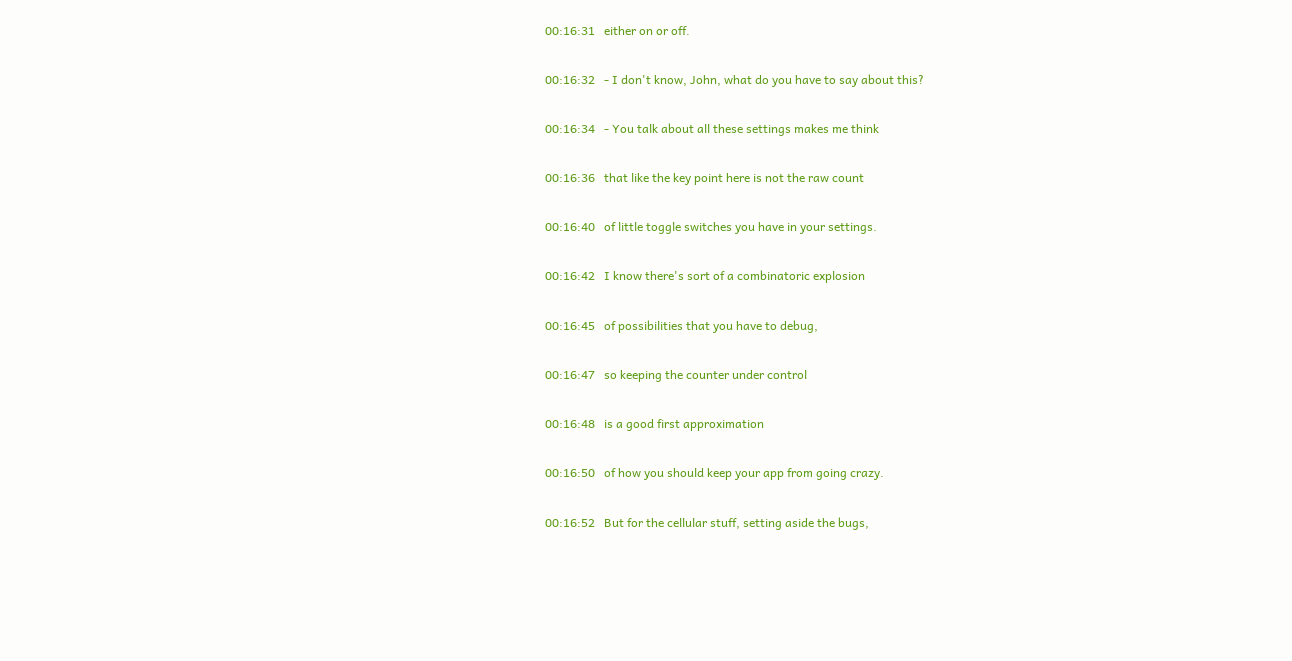00:16:31   either on or off.

00:16:32   - I don't know, John, what do you have to say about this?

00:16:34   - You talk about all these settings makes me think

00:16:36   that like the key point here is not the raw count

00:16:40   of little toggle switches you have in your settings.

00:16:42   I know there's sort of a combinatoric explosion

00:16:45   of possibilities that you have to debug,

00:16:47   so keeping the counter under control

00:16:48   is a good first approximation

00:16:50   of how you should keep your app from going crazy.

00:16:52   But for the cellular stuff, setting aside the bugs,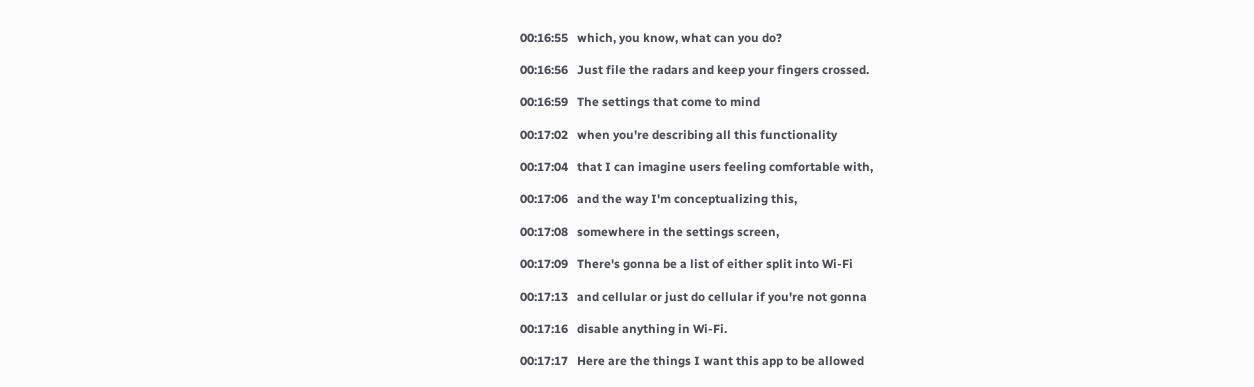00:16:55   which, you know, what can you do?

00:16:56   Just file the radars and keep your fingers crossed.

00:16:59   The settings that come to mind

00:17:02   when you're describing all this functionality

00:17:04   that I can imagine users feeling comfortable with,

00:17:06   and the way I'm conceptualizing this,

00:17:08   somewhere in the settings screen,

00:17:09   There's gonna be a list of either split into Wi-Fi

00:17:13   and cellular or just do cellular if you're not gonna

00:17:16   disable anything in Wi-Fi.

00:17:17   Here are the things I want this app to be allowed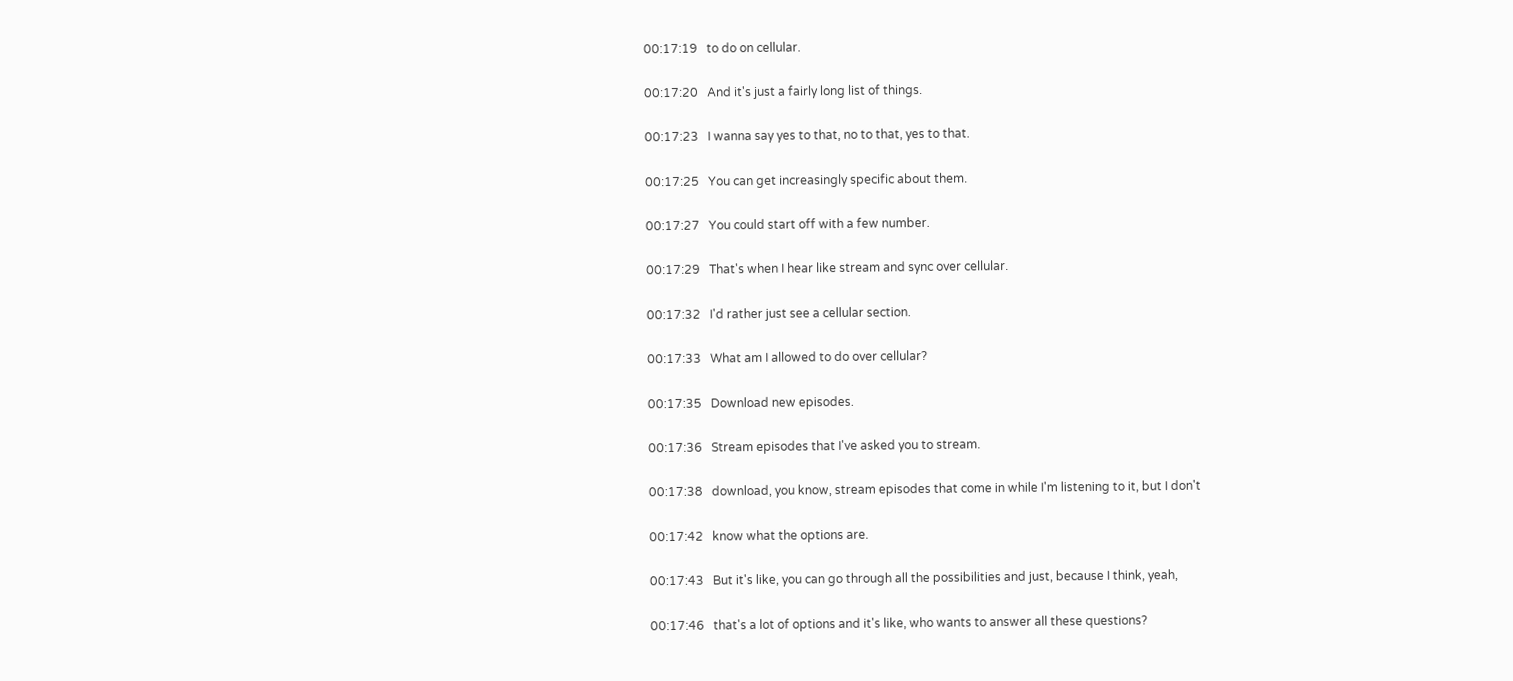00:17:19   to do on cellular.

00:17:20   And it's just a fairly long list of things.

00:17:23   I wanna say yes to that, no to that, yes to that.

00:17:25   You can get increasingly specific about them.

00:17:27   You could start off with a few number.

00:17:29   That's when I hear like stream and sync over cellular.

00:17:32   I'd rather just see a cellular section.

00:17:33   What am I allowed to do over cellular?

00:17:35   Download new episodes.

00:17:36   Stream episodes that I've asked you to stream.

00:17:38   download, you know, stream episodes that come in while I'm listening to it, but I don't

00:17:42   know what the options are.

00:17:43   But it's like, you can go through all the possibilities and just, because I think, yeah,

00:17:46   that's a lot of options and it's like, who wants to answer all these questions?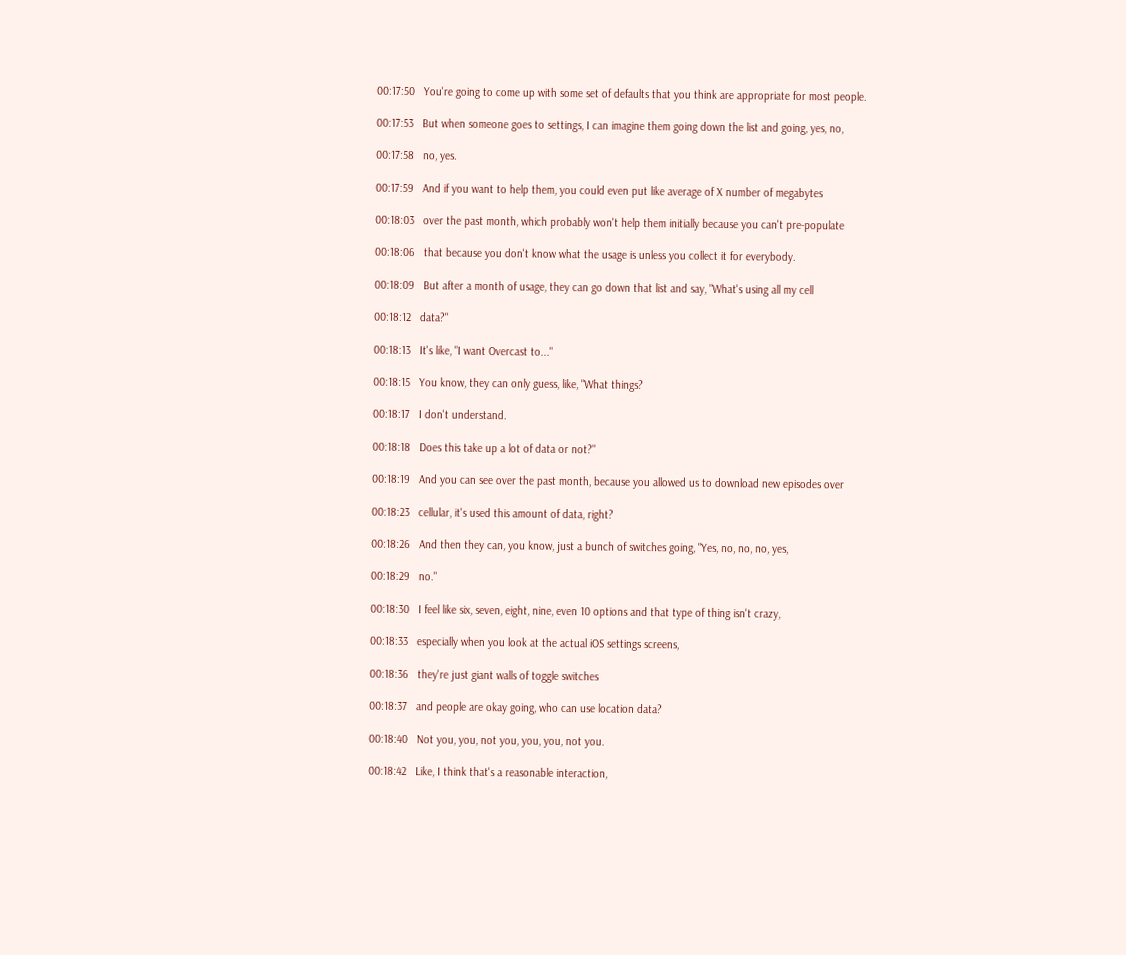00:17:50   You're going to come up with some set of defaults that you think are appropriate for most people.

00:17:53   But when someone goes to settings, I can imagine them going down the list and going, yes, no,

00:17:58   no, yes.

00:17:59   And if you want to help them, you could even put like average of X number of megabytes

00:18:03   over the past month, which probably won't help them initially because you can't pre-populate

00:18:06   that because you don't know what the usage is unless you collect it for everybody.

00:18:09   But after a month of usage, they can go down that list and say, "What's using all my cell

00:18:12   data?"

00:18:13   It's like, "I want Overcast to..."

00:18:15   You know, they can only guess, like, "What things?

00:18:17   I don't understand.

00:18:18   Does this take up a lot of data or not?"

00:18:19   And you can see over the past month, because you allowed us to download new episodes over

00:18:23   cellular, it's used this amount of data, right?

00:18:26   And then they can, you know, just a bunch of switches going, "Yes, no, no, no, yes,

00:18:29   no."

00:18:30   I feel like six, seven, eight, nine, even 10 options and that type of thing isn't crazy,

00:18:33   especially when you look at the actual iOS settings screens,

00:18:36   they're just giant walls of toggle switches

00:18:37   and people are okay going, who can use location data?

00:18:40   Not you, you, not you, you, you, not you.

00:18:42   Like, I think that's a reasonable interaction,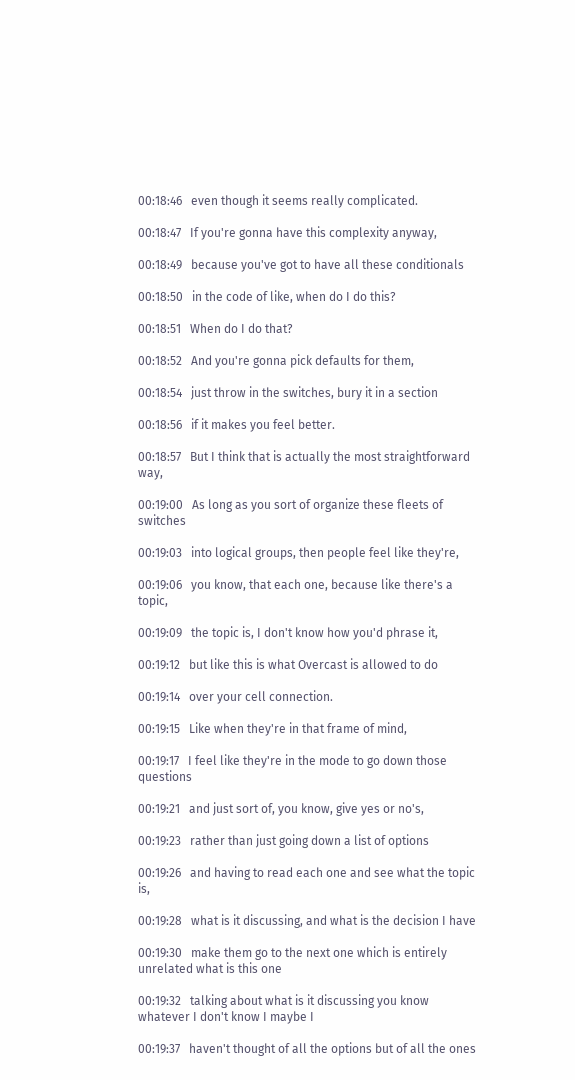00:18:46   even though it seems really complicated.

00:18:47   If you're gonna have this complexity anyway,

00:18:49   because you've got to have all these conditionals

00:18:50   in the code of like, when do I do this?

00:18:51   When do I do that?

00:18:52   And you're gonna pick defaults for them,

00:18:54   just throw in the switches, bury it in a section

00:18:56   if it makes you feel better.

00:18:57   But I think that is actually the most straightforward way,

00:19:00   As long as you sort of organize these fleets of switches

00:19:03   into logical groups, then people feel like they're,

00:19:06   you know, that each one, because like there's a topic,

00:19:09   the topic is, I don't know how you'd phrase it,

00:19:12   but like this is what Overcast is allowed to do

00:19:14   over your cell connection.

00:19:15   Like when they're in that frame of mind,

00:19:17   I feel like they're in the mode to go down those questions

00:19:21   and just sort of, you know, give yes or no's,

00:19:23   rather than just going down a list of options

00:19:26   and having to read each one and see what the topic is,

00:19:28   what is it discussing, and what is the decision I have

00:19:30   make them go to the next one which is entirely unrelated what is this one

00:19:32   talking about what is it discussing you know whatever I don't know I maybe I

00:19:37   haven't thought of all the options but of all the ones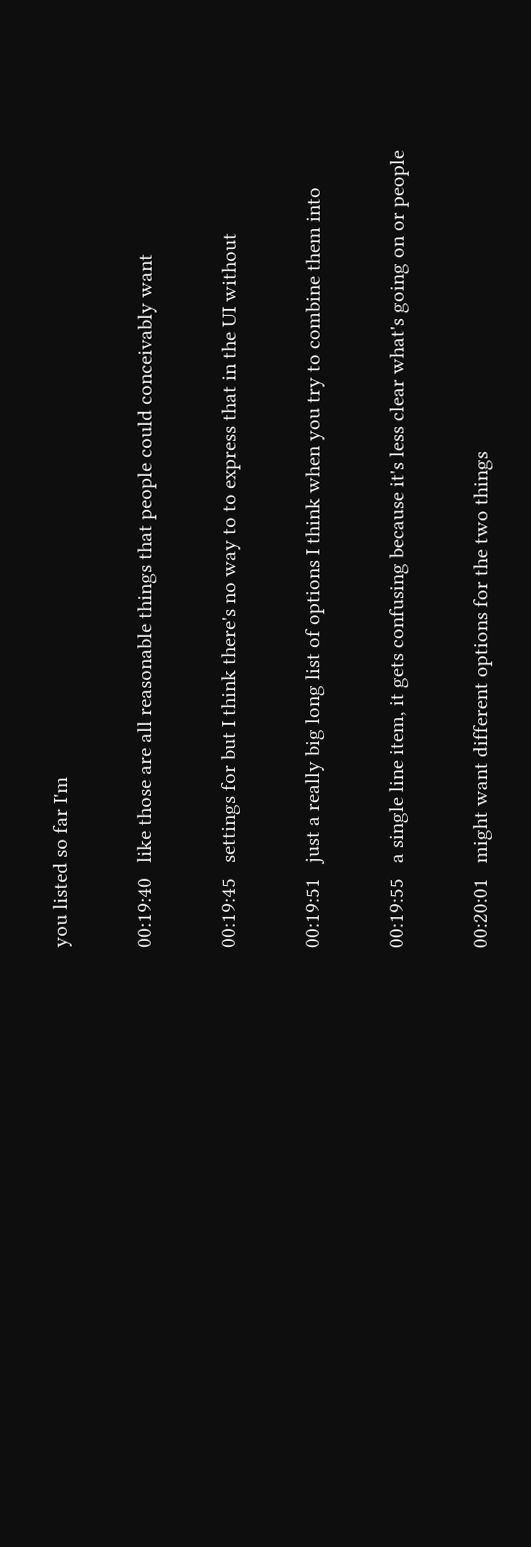you listed so far I'm

00:19:40   like those are all reasonable things that people could conceivably want

00:19:45   settings for but I think there's no way to to express that in the UI without

00:19:51   just a really big long list of options I think when you try to combine them into

00:19:55   a single line item, it gets confusing because it's less clear what's going on or people

00:20:01   might want different options for the two things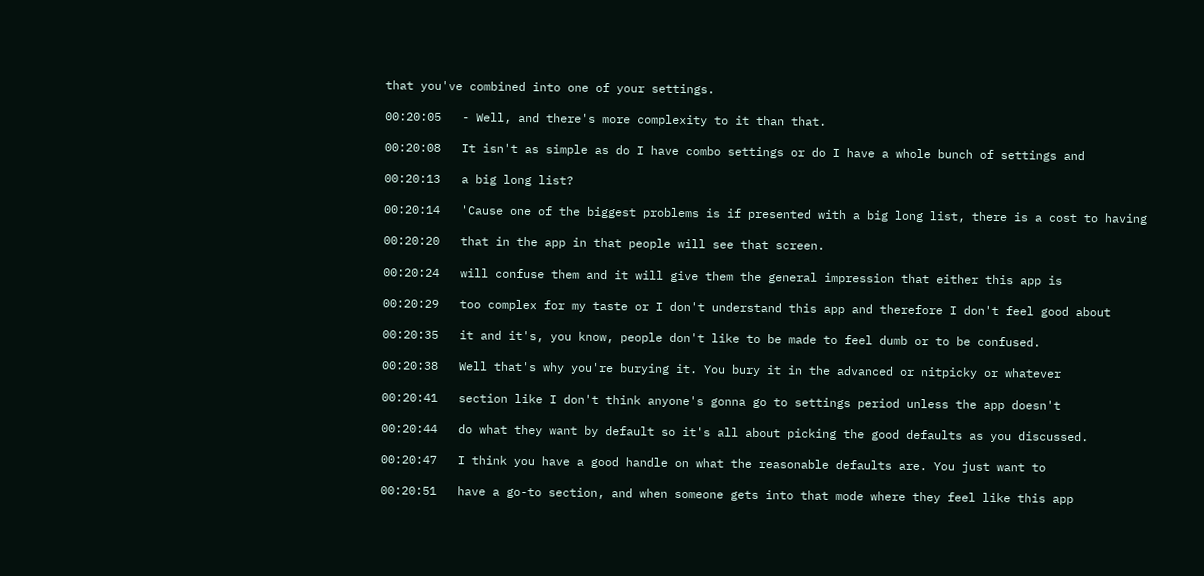that you've combined into one of your settings.

00:20:05   - Well, and there's more complexity to it than that.

00:20:08   It isn't as simple as do I have combo settings or do I have a whole bunch of settings and

00:20:13   a big long list?

00:20:14   'Cause one of the biggest problems is if presented with a big long list, there is a cost to having

00:20:20   that in the app in that people will see that screen.

00:20:24   will confuse them and it will give them the general impression that either this app is

00:20:29   too complex for my taste or I don't understand this app and therefore I don't feel good about

00:20:35   it and it's, you know, people don't like to be made to feel dumb or to be confused.

00:20:38   Well that's why you're burying it. You bury it in the advanced or nitpicky or whatever

00:20:41   section like I don't think anyone's gonna go to settings period unless the app doesn't

00:20:44   do what they want by default so it's all about picking the good defaults as you discussed.

00:20:47   I think you have a good handle on what the reasonable defaults are. You just want to

00:20:51   have a go-to section, and when someone gets into that mode where they feel like this app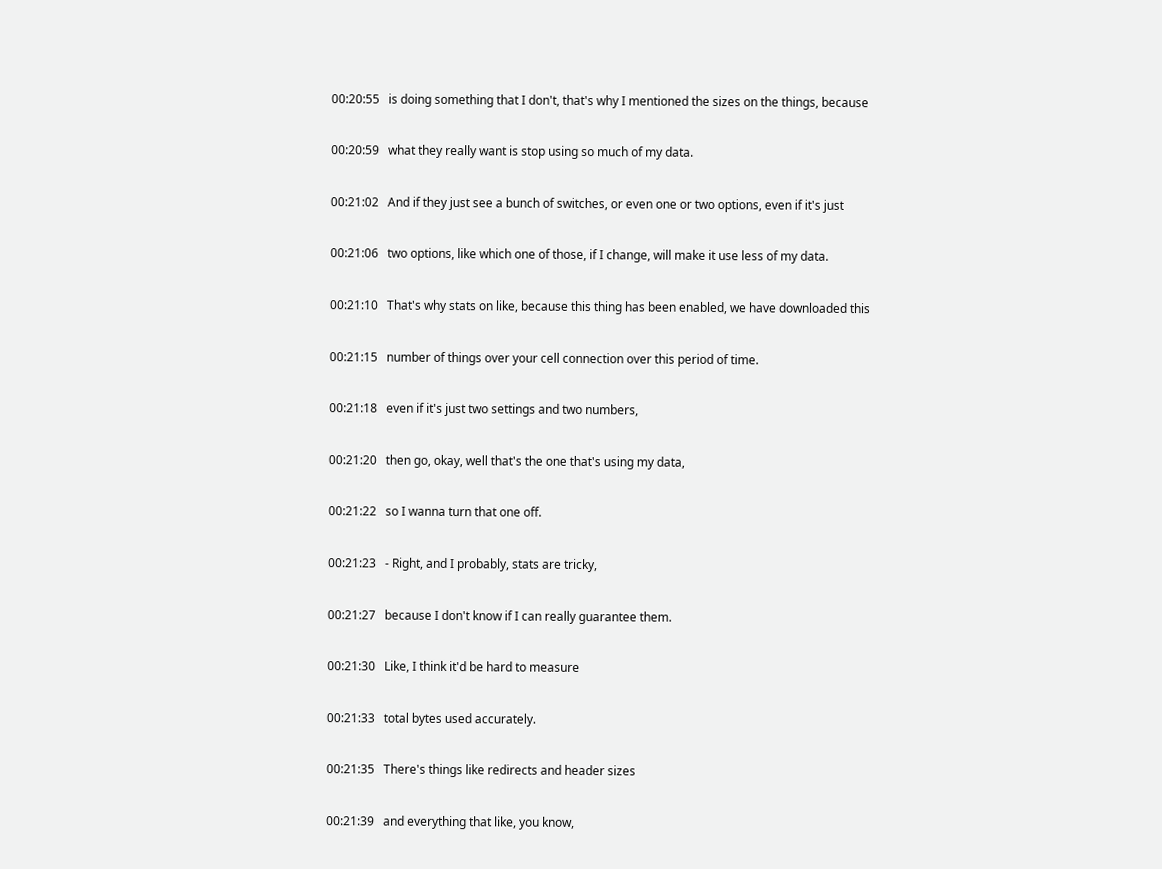00:20:55   is doing something that I don't, that's why I mentioned the sizes on the things, because

00:20:59   what they really want is stop using so much of my data.

00:21:02   And if they just see a bunch of switches, or even one or two options, even if it's just

00:21:06   two options, like which one of those, if I change, will make it use less of my data.

00:21:10   That's why stats on like, because this thing has been enabled, we have downloaded this

00:21:15   number of things over your cell connection over this period of time.

00:21:18   even if it's just two settings and two numbers,

00:21:20   then go, okay, well that's the one that's using my data,

00:21:22   so I wanna turn that one off.

00:21:23   - Right, and I probably, stats are tricky,

00:21:27   because I don't know if I can really guarantee them.

00:21:30   Like, I think it'd be hard to measure

00:21:33   total bytes used accurately.

00:21:35   There's things like redirects and header sizes

00:21:39   and everything that like, you know,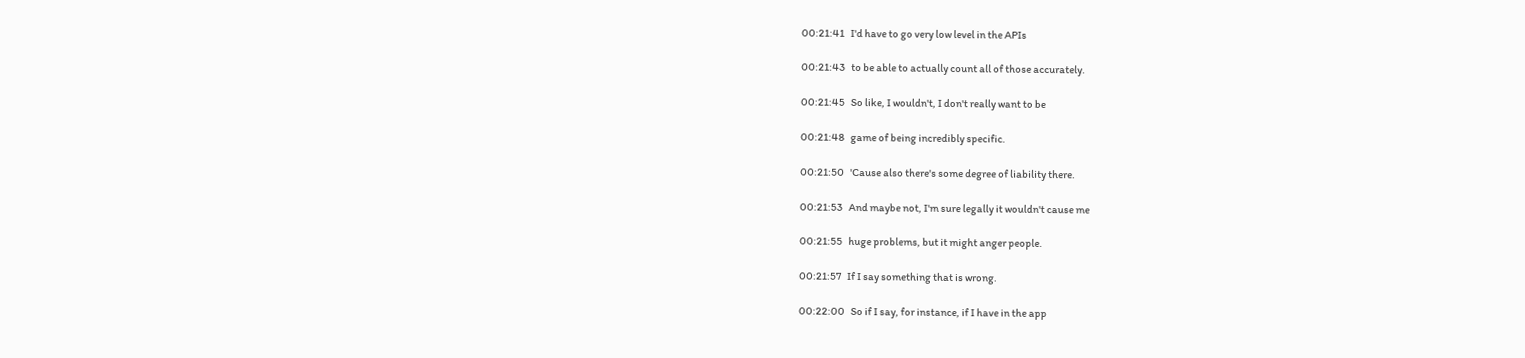00:21:41   I'd have to go very low level in the APIs

00:21:43   to be able to actually count all of those accurately.

00:21:45   So like, I wouldn't, I don't really want to be

00:21:48   game of being incredibly specific.

00:21:50   'Cause also there's some degree of liability there.

00:21:53   And maybe not, I'm sure legally it wouldn't cause me

00:21:55   huge problems, but it might anger people.

00:21:57   If I say something that is wrong.

00:22:00   So if I say, for instance, if I have in the app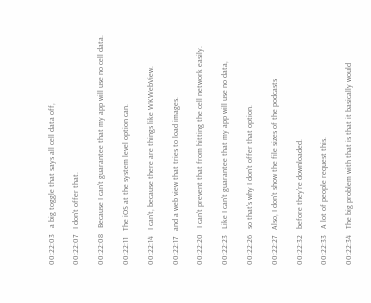00:22:03   a big toggle that says all cell data off,

00:22:07   I don't offer that.

00:22:08   Because I can't guarantee that my app will use no cell data.

00:22:11   The iOS at the system level option can.

00:22:14   I can't, because there are things like WKWebView.

00:22:17   and a web view that tries to load images.

00:22:20   I can't prevent that from hitting the cell network easily.

00:22:23   Like I can't guarantee that my app will use no data,

00:22:26   so that's why I don't offer that option.

00:22:27   Also, I don't show the file sizes of the podcasts

00:22:32   before they're downloaded.

00:22:33   A lot of people request this.

00:22:34   The big problem with that is that it basically would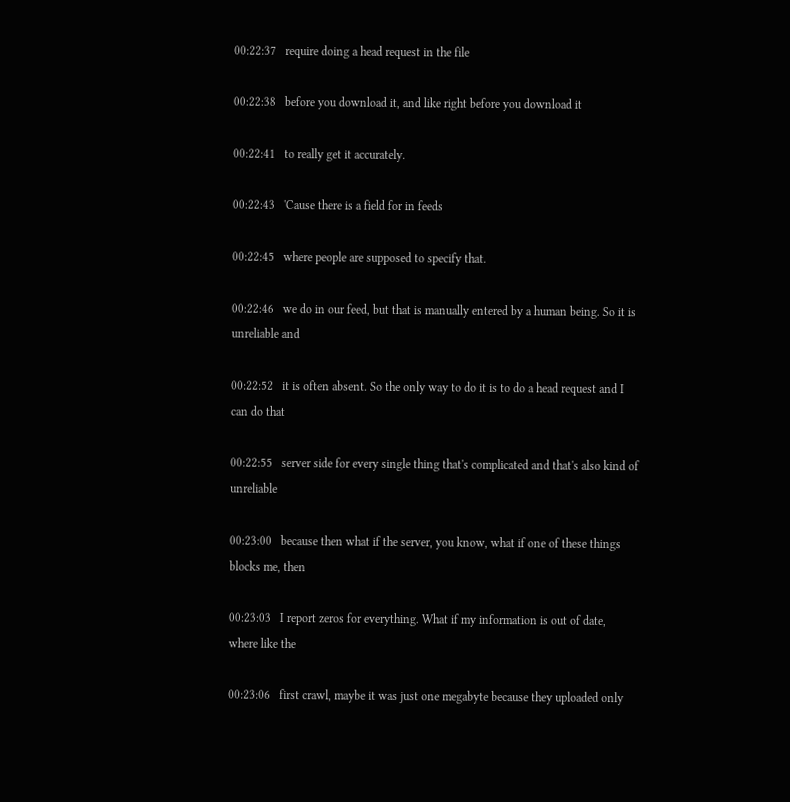00:22:37   require doing a head request in the file

00:22:38   before you download it, and like right before you download it

00:22:41   to really get it accurately.

00:22:43   'Cause there is a field for in feeds

00:22:45   where people are supposed to specify that.

00:22:46   we do in our feed, but that is manually entered by a human being. So it is unreliable and

00:22:52   it is often absent. So the only way to do it is to do a head request and I can do that

00:22:55   server side for every single thing that's complicated and that's also kind of unreliable

00:23:00   because then what if the server, you know, what if one of these things blocks me, then

00:23:03   I report zeros for everything. What if my information is out of date, where like the

00:23:06   first crawl, maybe it was just one megabyte because they uploaded only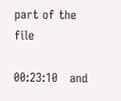part of the file

00:23:10   and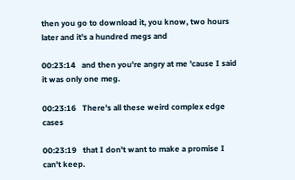then you go to download it, you know, two hours later and it's a hundred megs and

00:23:14   and then you're angry at me 'cause I said it was only one meg.

00:23:16   There's all these weird complex edge cases

00:23:19   that I don't want to make a promise I can't keep.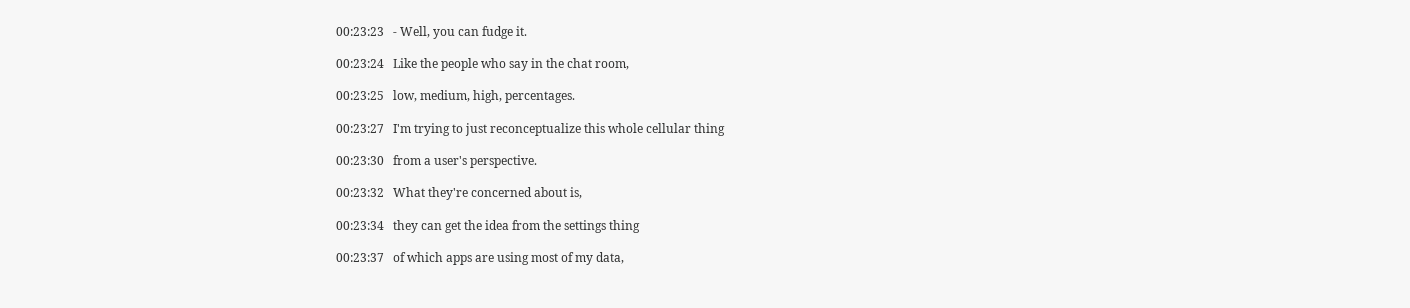00:23:23   - Well, you can fudge it.

00:23:24   Like the people who say in the chat room,

00:23:25   low, medium, high, percentages.

00:23:27   I'm trying to just reconceptualize this whole cellular thing

00:23:30   from a user's perspective.

00:23:32   What they're concerned about is,

00:23:34   they can get the idea from the settings thing

00:23:37   of which apps are using most of my data,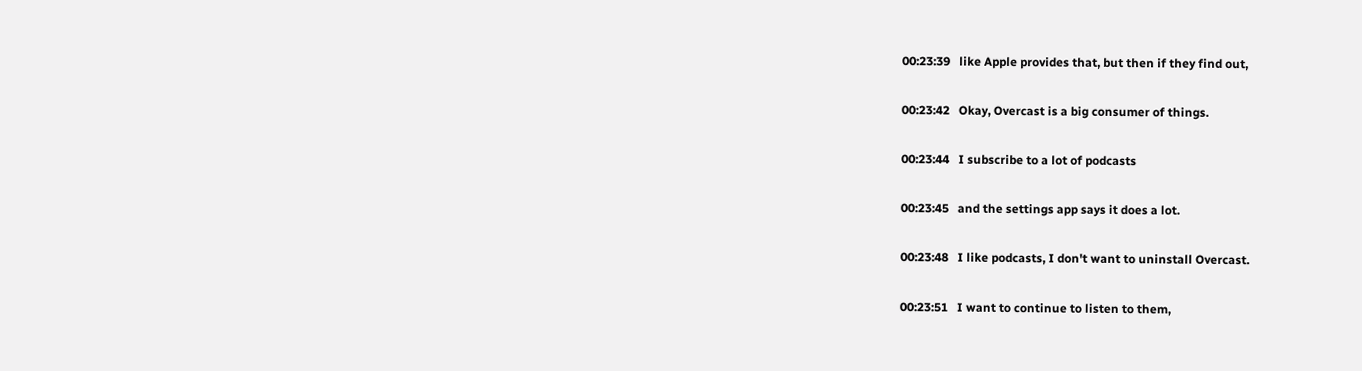00:23:39   like Apple provides that, but then if they find out,

00:23:42   Okay, Overcast is a big consumer of things.

00:23:44   I subscribe to a lot of podcasts

00:23:45   and the settings app says it does a lot.

00:23:48   I like podcasts, I don't want to uninstall Overcast.

00:23:51   I want to continue to listen to them,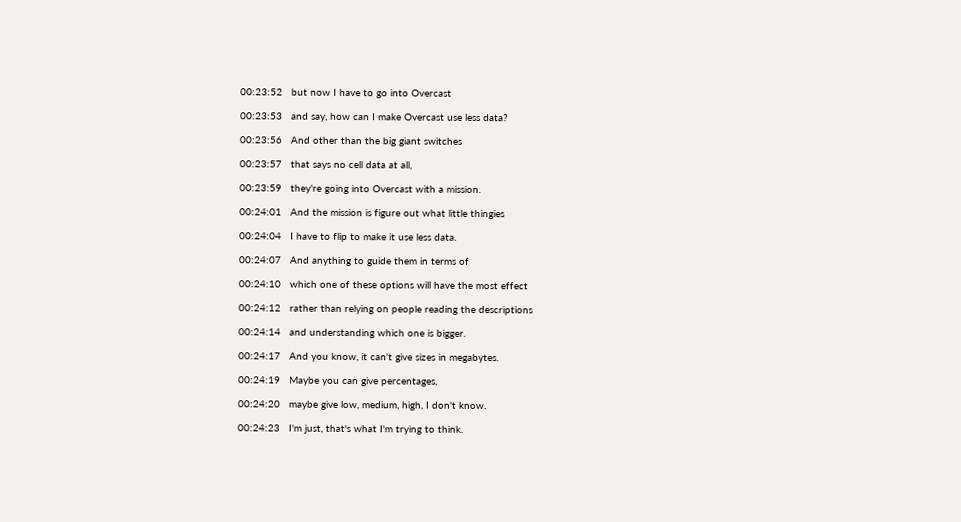00:23:52   but now I have to go into Overcast

00:23:53   and say, how can I make Overcast use less data?

00:23:56   And other than the big giant switches

00:23:57   that says no cell data at all,

00:23:59   they're going into Overcast with a mission.

00:24:01   And the mission is figure out what little thingies

00:24:04   I have to flip to make it use less data.

00:24:07   And anything to guide them in terms of

00:24:10   which one of these options will have the most effect

00:24:12   rather than relying on people reading the descriptions

00:24:14   and understanding which one is bigger.

00:24:17   And you know, it can't give sizes in megabytes.

00:24:19   Maybe you can give percentages,

00:24:20   maybe give low, medium, high, I don't know.

00:24:23   I'm just, that's what I'm trying to think.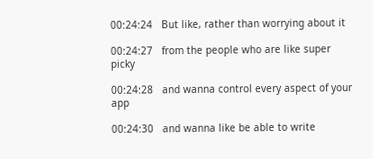00:24:24   But like, rather than worrying about it

00:24:27   from the people who are like super picky

00:24:28   and wanna control every aspect of your app

00:24:30   and wanna like be able to write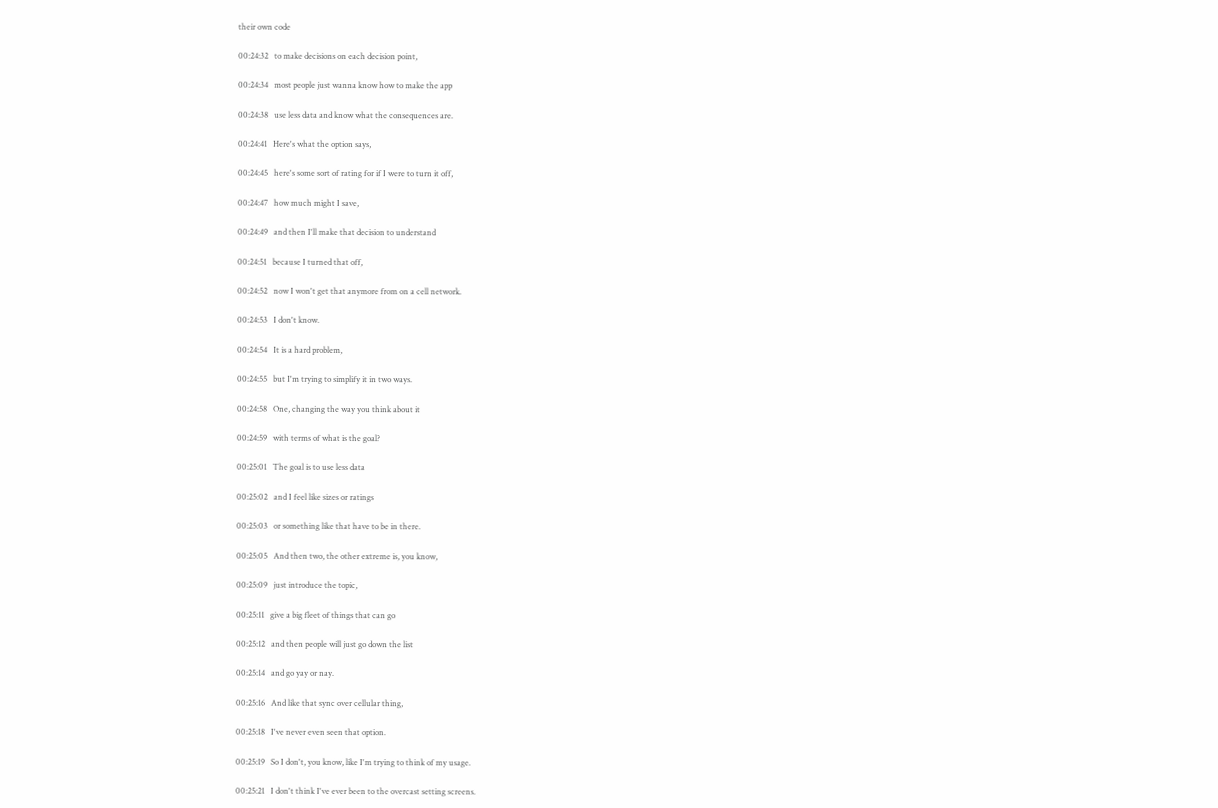their own code

00:24:32   to make decisions on each decision point,

00:24:34   most people just wanna know how to make the app

00:24:38   use less data and know what the consequences are.

00:24:41   Here's what the option says,

00:24:45   here's some sort of rating for if I were to turn it off,

00:24:47   how much might I save,

00:24:49   and then I'll make that decision to understand

00:24:51   because I turned that off,

00:24:52   now I won't get that anymore from on a cell network.

00:24:53   I don't know.

00:24:54   It is a hard problem,

00:24:55   but I'm trying to simplify it in two ways.

00:24:58   One, changing the way you think about it

00:24:59   with terms of what is the goal?

00:25:01   The goal is to use less data

00:25:02   and I feel like sizes or ratings

00:25:03   or something like that have to be in there.

00:25:05   And then two, the other extreme is, you know,

00:25:09   just introduce the topic,

00:25:11   give a big fleet of things that can go

00:25:12   and then people will just go down the list

00:25:14   and go yay or nay.

00:25:16   And like that sync over cellular thing,

00:25:18   I've never even seen that option.

00:25:19   So I don't, you know, like I'm trying to think of my usage.

00:25:21   I don't think I've ever been to the overcast setting screens.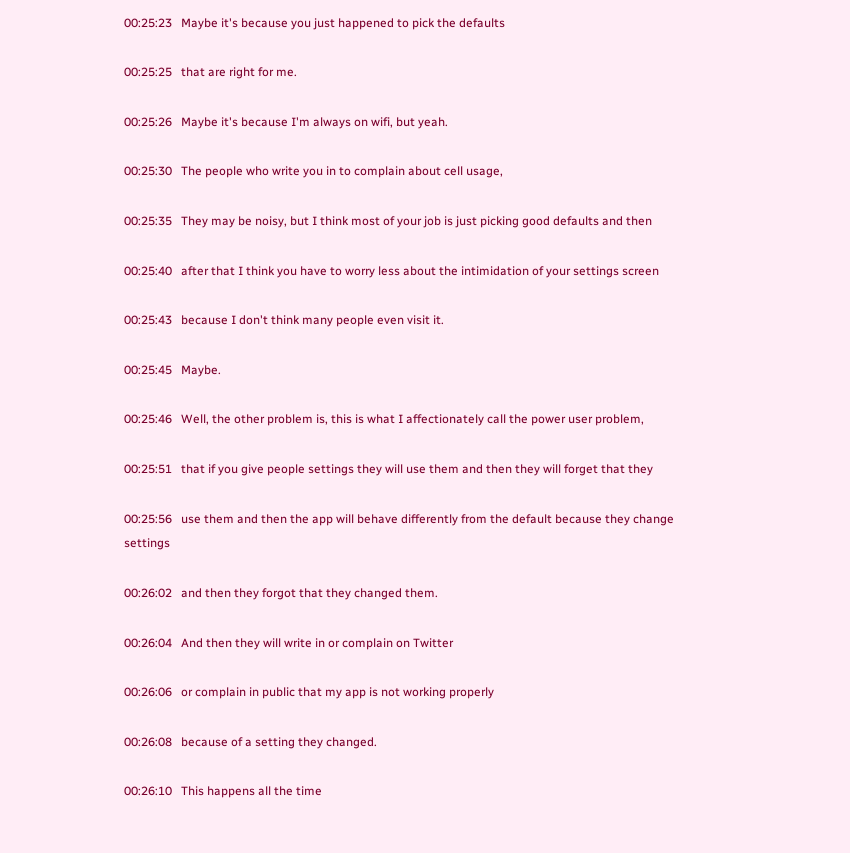00:25:23   Maybe it's because you just happened to pick the defaults

00:25:25   that are right for me.

00:25:26   Maybe it's because I'm always on wifi, but yeah.

00:25:30   The people who write you in to complain about cell usage,

00:25:35   They may be noisy, but I think most of your job is just picking good defaults and then

00:25:40   after that I think you have to worry less about the intimidation of your settings screen

00:25:43   because I don't think many people even visit it.

00:25:45   Maybe.

00:25:46   Well, the other problem is, this is what I affectionately call the power user problem,

00:25:51   that if you give people settings they will use them and then they will forget that they

00:25:56   use them and then the app will behave differently from the default because they change settings

00:26:02   and then they forgot that they changed them.

00:26:04   And then they will write in or complain on Twitter

00:26:06   or complain in public that my app is not working properly

00:26:08   because of a setting they changed.

00:26:10   This happens all the time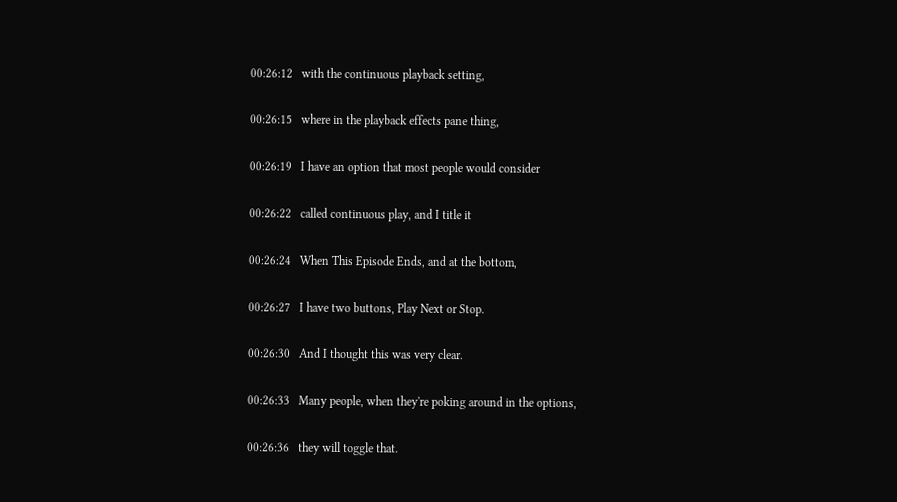00:26:12   with the continuous playback setting,

00:26:15   where in the playback effects pane thing,

00:26:19   I have an option that most people would consider

00:26:22   called continuous play, and I title it

00:26:24   When This Episode Ends, and at the bottom,

00:26:27   I have two buttons, Play Next or Stop.

00:26:30   And I thought this was very clear.

00:26:33   Many people, when they're poking around in the options,

00:26:36   they will toggle that.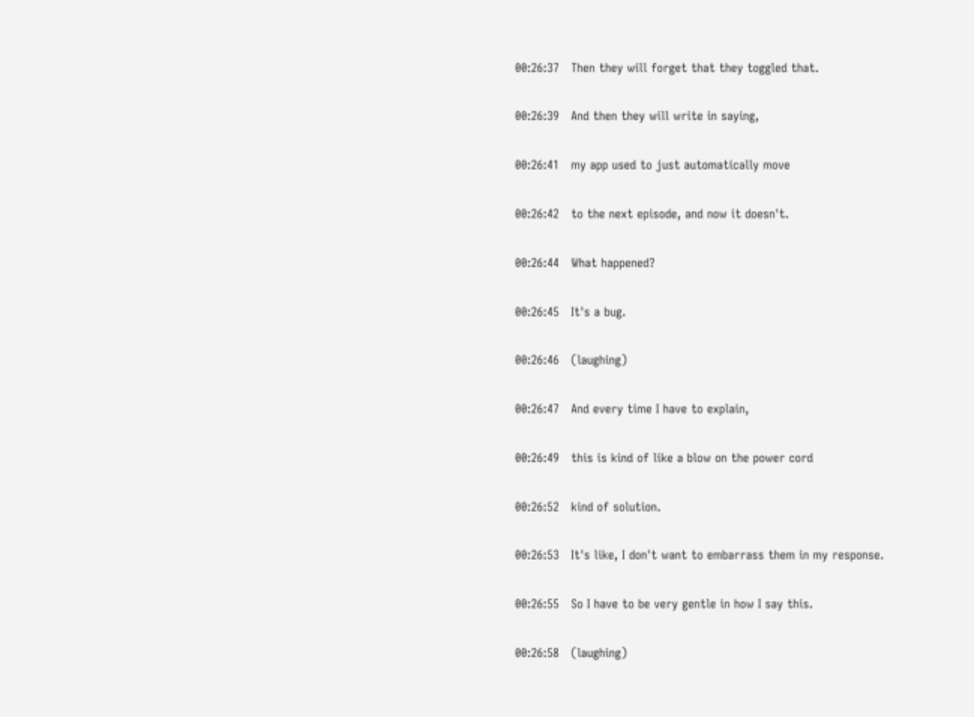00:26:37   Then they will forget that they toggled that.

00:26:39   And then they will write in saying,

00:26:41   my app used to just automatically move

00:26:42   to the next episode, and now it doesn't.

00:26:44   What happened?

00:26:45   It's a bug.

00:26:46   (laughing)

00:26:47   And every time I have to explain,

00:26:49   this is kind of like a blow on the power cord

00:26:52   kind of solution.

00:26:53   It's like, I don't want to embarrass them in my response.

00:26:55   So I have to be very gentle in how I say this.

00:26:58   (laughing)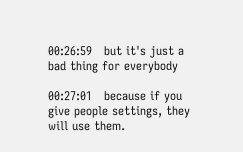00:26:59   but it's just a bad thing for everybody

00:27:01   because if you give people settings, they will use them.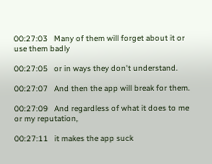00:27:03   Many of them will forget about it or use them badly

00:27:05   or in ways they don't understand.

00:27:07   And then the app will break for them.

00:27:09   And regardless of what it does to me or my reputation,

00:27:11   it makes the app suck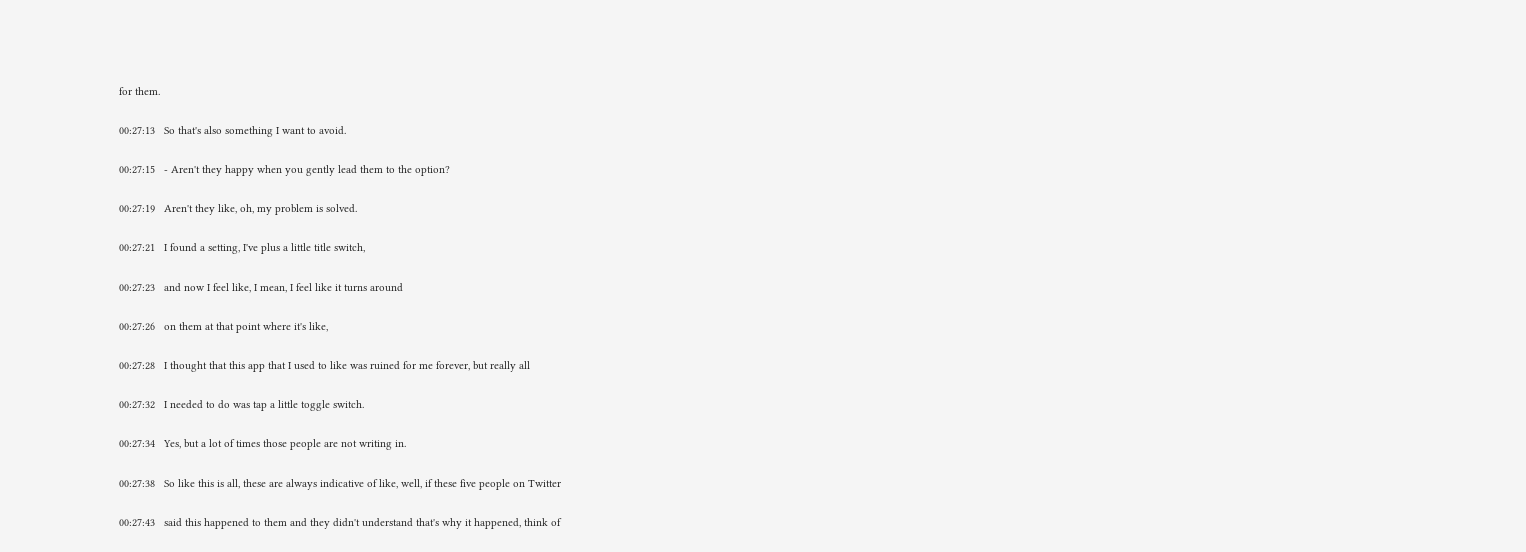for them.

00:27:13   So that's also something I want to avoid.

00:27:15   - Aren't they happy when you gently lead them to the option?

00:27:19   Aren't they like, oh, my problem is solved.

00:27:21   I found a setting, I've plus a little title switch,

00:27:23   and now I feel like, I mean, I feel like it turns around

00:27:26   on them at that point where it's like,

00:27:28   I thought that this app that I used to like was ruined for me forever, but really all

00:27:32   I needed to do was tap a little toggle switch.

00:27:34   Yes, but a lot of times those people are not writing in.

00:27:38   So like this is all, these are always indicative of like, well, if these five people on Twitter

00:27:43   said this happened to them and they didn't understand that's why it happened, think of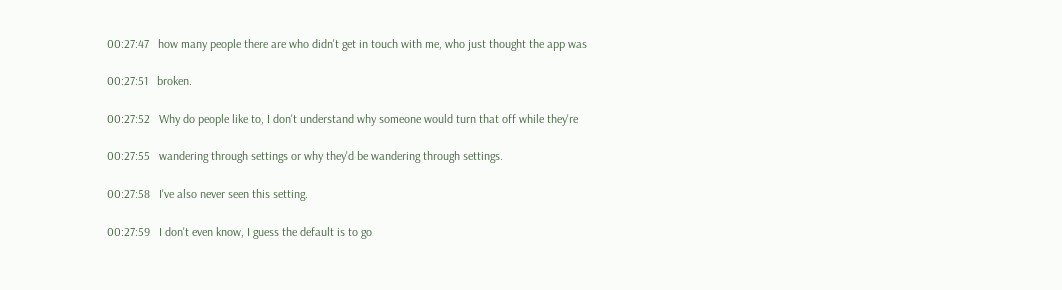00:27:47   how many people there are who didn't get in touch with me, who just thought the app was

00:27:51   broken.

00:27:52   Why do people like to, I don't understand why someone would turn that off while they're

00:27:55   wandering through settings or why they'd be wandering through settings.

00:27:58   I've also never seen this setting.

00:27:59   I don't even know, I guess the default is to go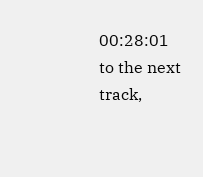00:28:01   to the next track,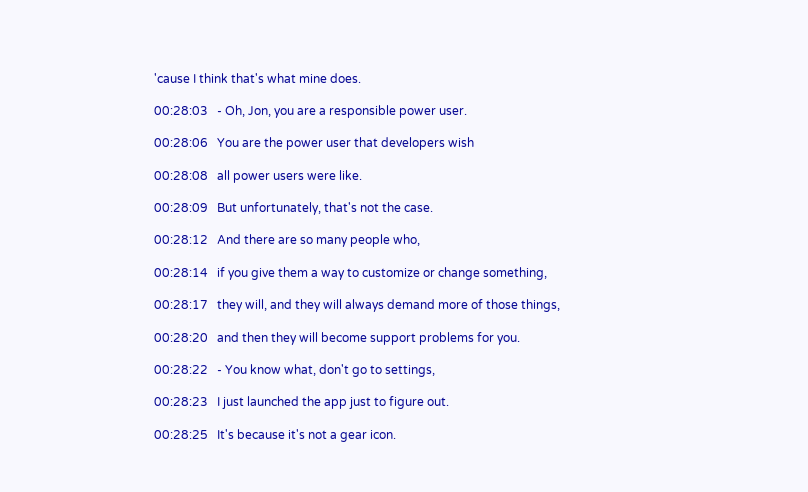'cause I think that's what mine does.

00:28:03   - Oh, Jon, you are a responsible power user.

00:28:06   You are the power user that developers wish

00:28:08   all power users were like.

00:28:09   But unfortunately, that's not the case.

00:28:12   And there are so many people who,

00:28:14   if you give them a way to customize or change something,

00:28:17   they will, and they will always demand more of those things,

00:28:20   and then they will become support problems for you.

00:28:22   - You know what, don't go to settings,

00:28:23   I just launched the app just to figure out.

00:28:25   It's because it's not a gear icon.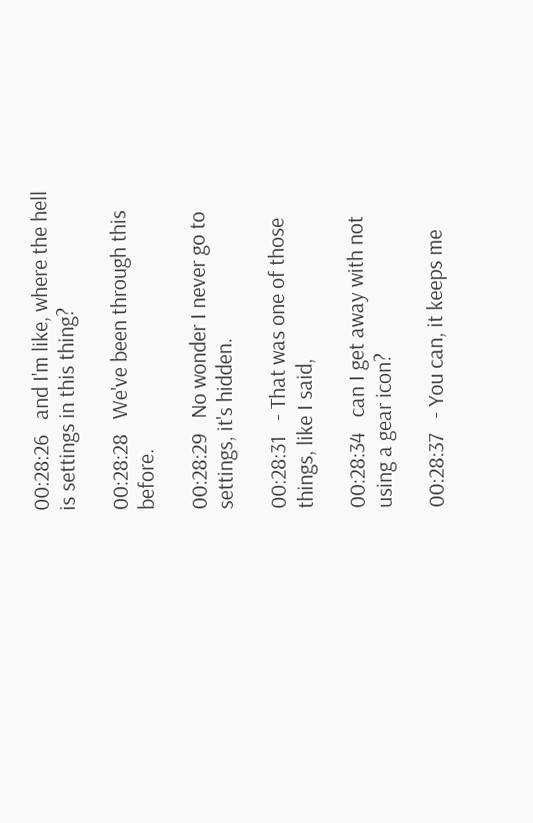00:28:26   and I'm like, where the hell is settings in this thing?

00:28:28   We've been through this before.

00:28:29   No wonder I never go to settings, it's hidden.

00:28:31   - That was one of those things, like I said,

00:28:34   can I get away with not using a gear icon?

00:28:37   - You can, it keeps me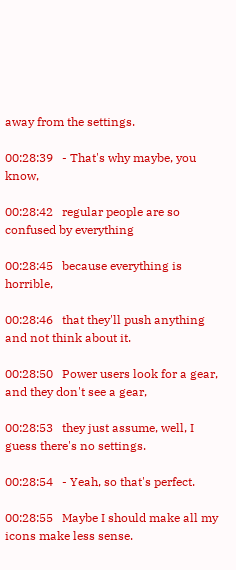away from the settings.

00:28:39   - That's why maybe, you know,

00:28:42   regular people are so confused by everything

00:28:45   because everything is horrible,

00:28:46   that they'll push anything and not think about it.

00:28:50   Power users look for a gear, and they don't see a gear,

00:28:53   they just assume, well, I guess there's no settings.

00:28:54   - Yeah, so that's perfect.

00:28:55   Maybe I should make all my icons make less sense.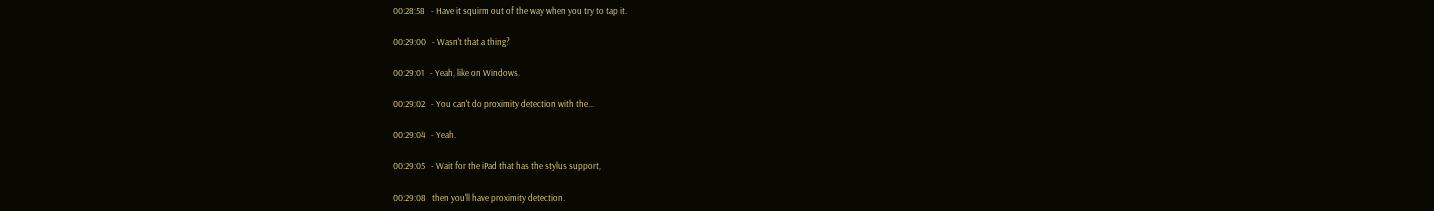00:28:58   - Have it squirm out of the way when you try to tap it.

00:29:00   - Wasn't that a thing?

00:29:01   - Yeah, like on Windows.

00:29:02   - You can't do proximity detection with the...

00:29:04   - Yeah.

00:29:05   - Wait for the iPad that has the stylus support,

00:29:08   then you'll have proximity detection.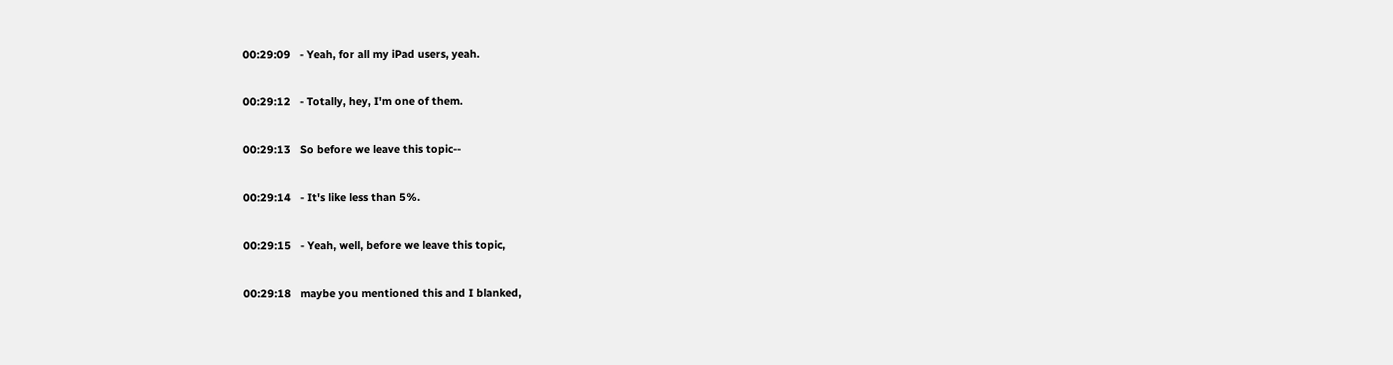00:29:09   - Yeah, for all my iPad users, yeah.

00:29:12   - Totally, hey, I'm one of them.

00:29:13   So before we leave this topic--

00:29:14   - It's like less than 5%.

00:29:15   - Yeah, well, before we leave this topic,

00:29:18   maybe you mentioned this and I blanked,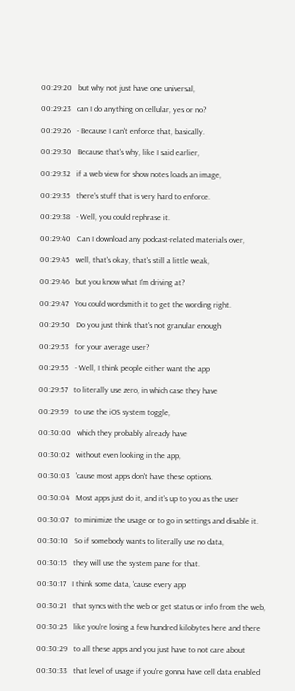00:29:20   but why not just have one universal,

00:29:23   can I do anything on cellular, yes or no?

00:29:26   - Because I can't enforce that, basically.

00:29:30   Because that's why, like I said earlier,

00:29:32   if a web view for show notes loads an image,

00:29:35   there's stuff that is very hard to enforce.

00:29:38   - Well, you could rephrase it.

00:29:40   Can I download any podcast-related materials over,

00:29:45   well, that's okay, that's still a little weak,

00:29:46   but you know what I'm driving at?

00:29:47   You could wordsmith it to get the wording right.

00:29:50   Do you just think that's not granular enough

00:29:53   for your average user?

00:29:55   - Well, I think people either want the app

00:29:57   to literally use zero, in which case they have

00:29:59   to use the iOS system toggle,

00:30:00   which they probably already have

00:30:02   without even looking in the app,

00:30:03   'cause most apps don't have these options.

00:30:04   Most apps just do it, and it's up to you as the user

00:30:07   to minimize the usage or to go in settings and disable it.

00:30:10   So if somebody wants to literally use no data,

00:30:15   they will use the system pane for that.

00:30:17   I think some data, 'cause every app

00:30:21   that syncs with the web or get status or info from the web,

00:30:25   like you're losing a few hundred kilobytes here and there

00:30:29   to all these apps and you just have to not care about

00:30:33   that level of usage if you're gonna have cell data enabled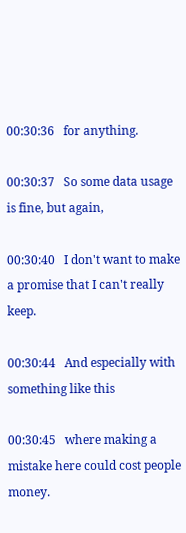00:30:36   for anything.

00:30:37   So some data usage is fine, but again,

00:30:40   I don't want to make a promise that I can't really keep.

00:30:44   And especially with something like this

00:30:45   where making a mistake here could cost people money.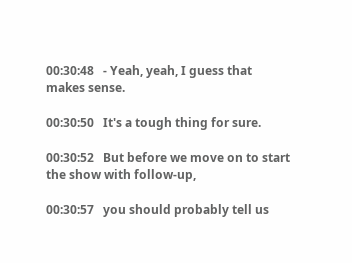00:30:48   - Yeah, yeah, I guess that makes sense.

00:30:50   It's a tough thing for sure.

00:30:52   But before we move on to start the show with follow-up,

00:30:57   you should probably tell us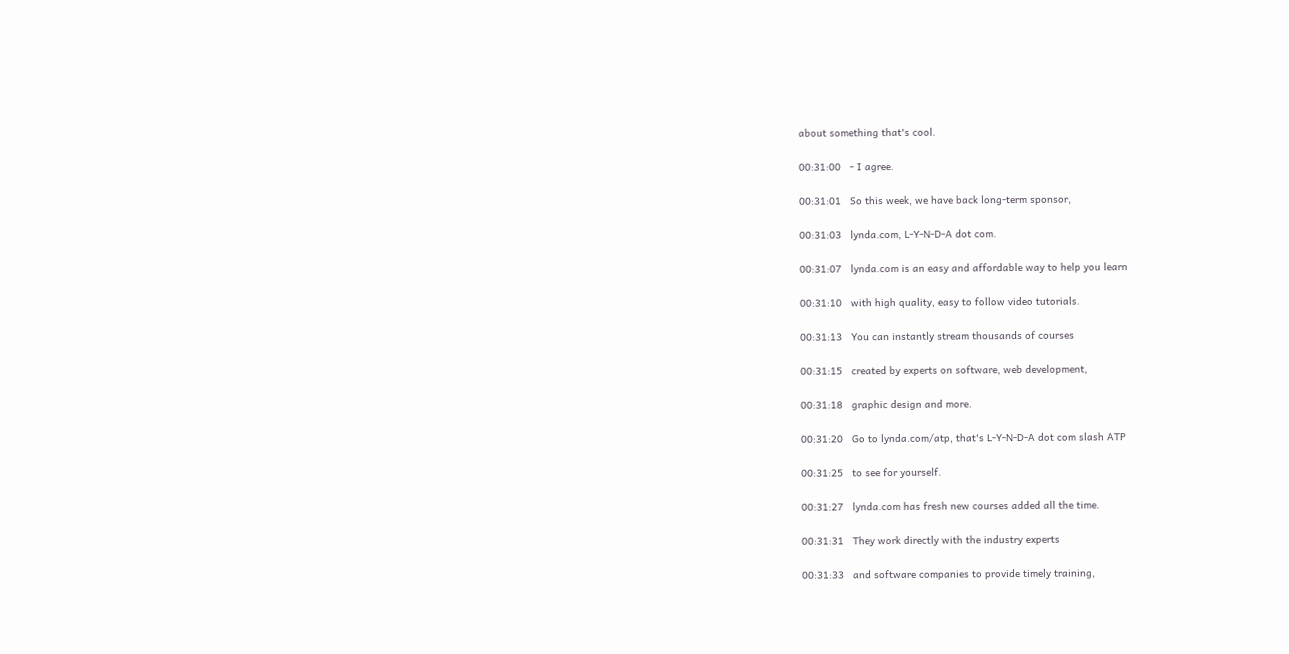about something that's cool.

00:31:00   - I agree.

00:31:01   So this week, we have back long-term sponsor,

00:31:03   lynda.com, L-Y-N-D-A dot com.

00:31:07   lynda.com is an easy and affordable way to help you learn

00:31:10   with high quality, easy to follow video tutorials.

00:31:13   You can instantly stream thousands of courses

00:31:15   created by experts on software, web development,

00:31:18   graphic design and more.

00:31:20   Go to lynda.com/atp, that's L-Y-N-D-A dot com slash ATP

00:31:25   to see for yourself.

00:31:27   lynda.com has fresh new courses added all the time.

00:31:31   They work directly with the industry experts

00:31:33   and software companies to provide timely training,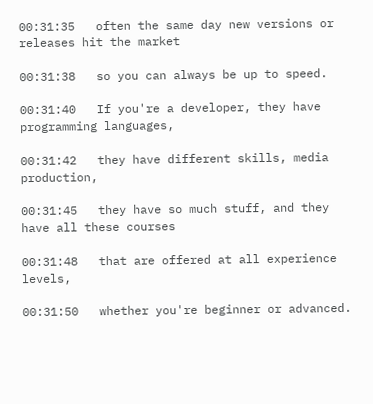00:31:35   often the same day new versions or releases hit the market

00:31:38   so you can always be up to speed.

00:31:40   If you're a developer, they have programming languages,

00:31:42   they have different skills, media production,

00:31:45   they have so much stuff, and they have all these courses

00:31:48   that are offered at all experience levels,

00:31:50   whether you're beginner or advanced.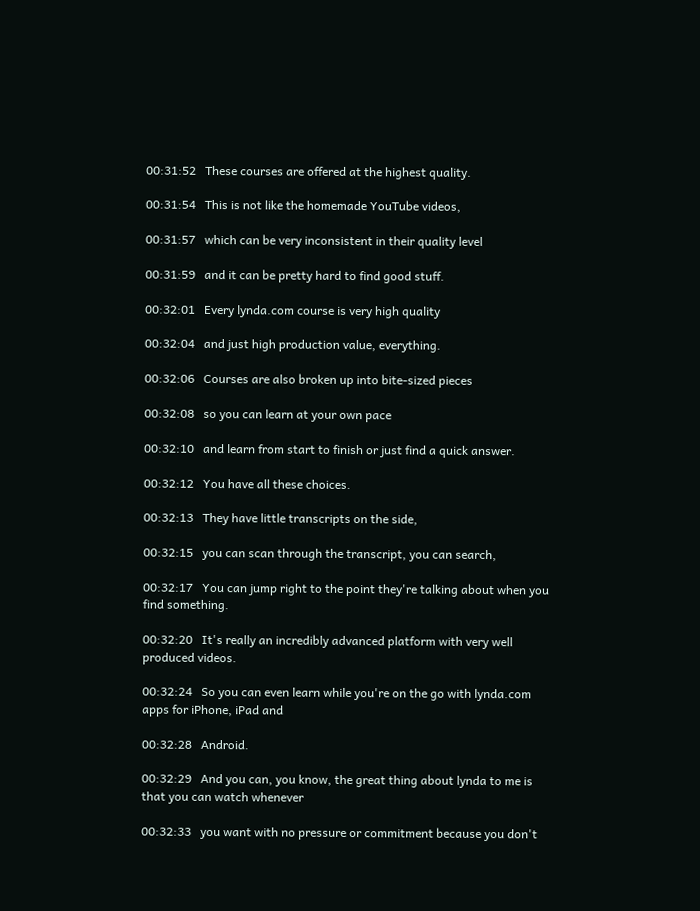00:31:52   These courses are offered at the highest quality.

00:31:54   This is not like the homemade YouTube videos,

00:31:57   which can be very inconsistent in their quality level

00:31:59   and it can be pretty hard to find good stuff.

00:32:01   Every lynda.com course is very high quality

00:32:04   and just high production value, everything.

00:32:06   Courses are also broken up into bite-sized pieces

00:32:08   so you can learn at your own pace

00:32:10   and learn from start to finish or just find a quick answer.

00:32:12   You have all these choices.

00:32:13   They have little transcripts on the side,

00:32:15   you can scan through the transcript, you can search,

00:32:17   You can jump right to the point they're talking about when you find something.

00:32:20   It's really an incredibly advanced platform with very well produced videos.

00:32:24   So you can even learn while you're on the go with lynda.com apps for iPhone, iPad and

00:32:28   Android.

00:32:29   And you can, you know, the great thing about lynda to me is that you can watch whenever

00:32:33   you want with no pressure or commitment because you don't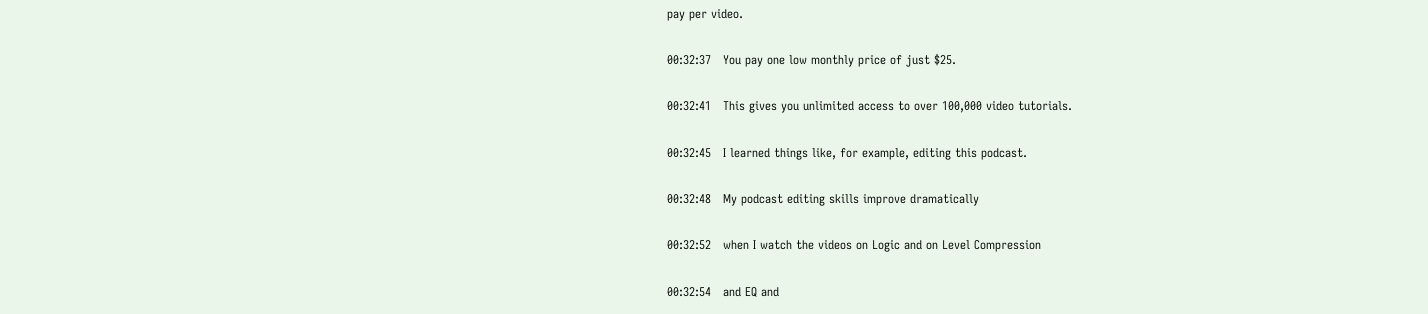pay per video.

00:32:37   You pay one low monthly price of just $25.

00:32:41   This gives you unlimited access to over 100,000 video tutorials.

00:32:45   I learned things like, for example, editing this podcast.

00:32:48   My podcast editing skills improve dramatically

00:32:52   when I watch the videos on Logic and on Level Compression

00:32:54   and EQ and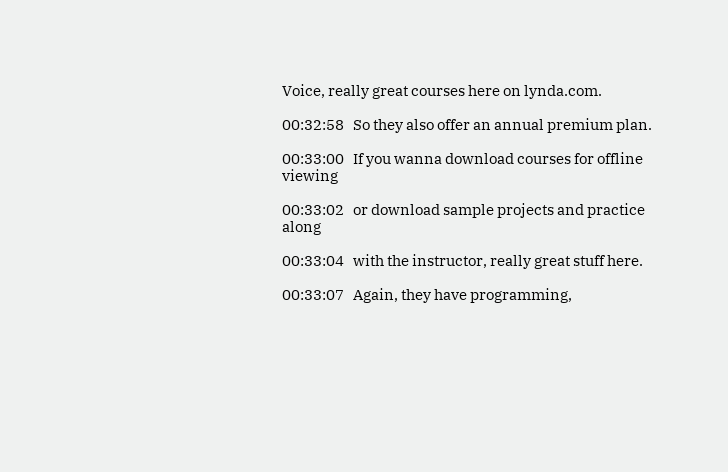Voice, really great courses here on lynda.com.

00:32:58   So they also offer an annual premium plan.

00:33:00   If you wanna download courses for offline viewing

00:33:02   or download sample projects and practice along

00:33:04   with the instructor, really great stuff here.

00:33:07   Again, they have programming,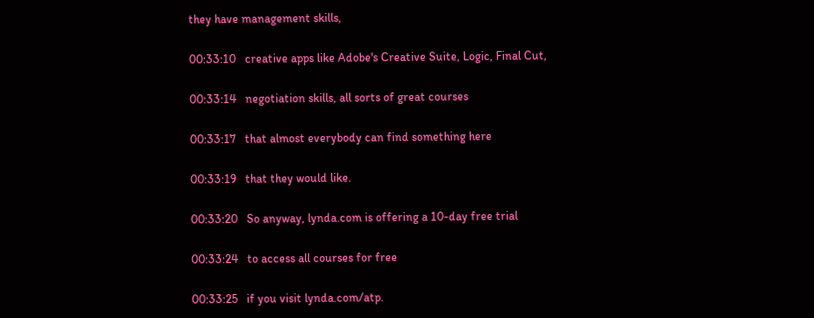they have management skills,

00:33:10   creative apps like Adobe's Creative Suite, Logic, Final Cut,

00:33:14   negotiation skills, all sorts of great courses

00:33:17   that almost everybody can find something here

00:33:19   that they would like.

00:33:20   So anyway, lynda.com is offering a 10-day free trial

00:33:24   to access all courses for free

00:33:25   if you visit lynda.com/atp.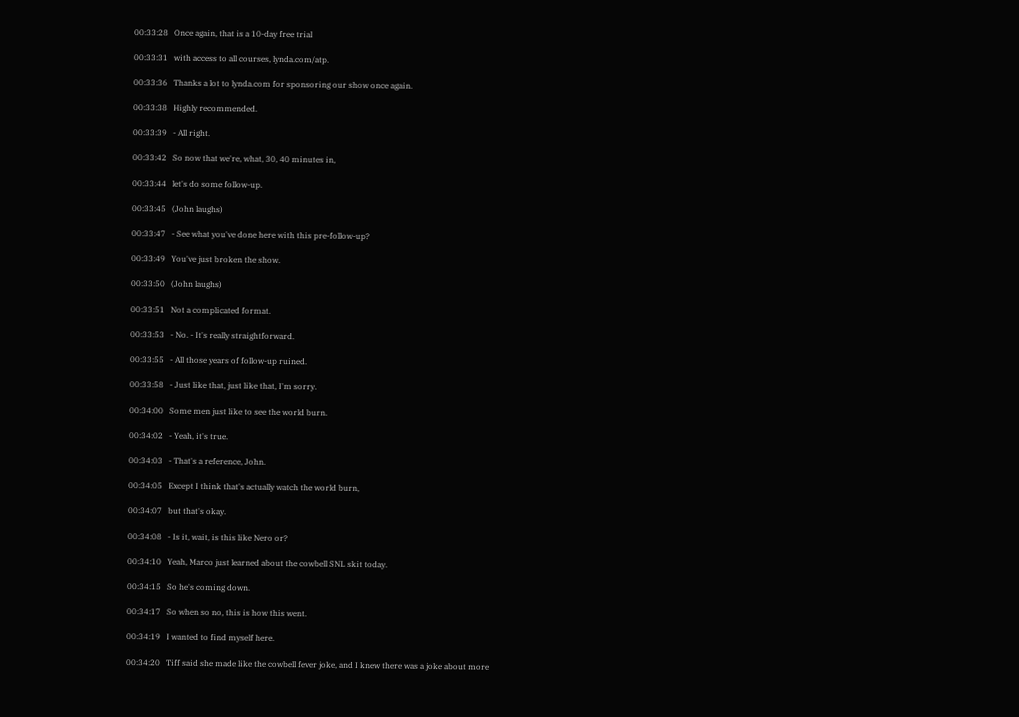00:33:28   Once again, that is a 10-day free trial

00:33:31   with access to all courses, lynda.com/atp.

00:33:36   Thanks a lot to lynda.com for sponsoring our show once again.

00:33:38   Highly recommended.

00:33:39   - All right.

00:33:42   So now that we're, what, 30, 40 minutes in,

00:33:44   let's do some follow-up.

00:33:45   (John laughs)

00:33:47   - See what you've done here with this pre-follow-up?

00:33:49   You've just broken the show.

00:33:50   (John laughs)

00:33:51   Not a complicated format.

00:33:53   - No. - It's really straightforward.

00:33:55   - All those years of follow-up ruined.

00:33:58   - Just like that, just like that, I'm sorry.

00:34:00   Some men just like to see the world burn.

00:34:02   - Yeah, it's true.

00:34:03   - That's a reference, John.

00:34:05   Except I think that's actually watch the world burn,

00:34:07   but that's okay.

00:34:08   - Is it, wait, is this like Nero or?

00:34:10   Yeah, Marco just learned about the cowbell SNL skit today.

00:34:15   So he's coming down.

00:34:17   So when so no, this is how this went.

00:34:19   I wanted to find myself here.

00:34:20   Tiff said she made like the cowbell fever joke, and I knew there was a joke about more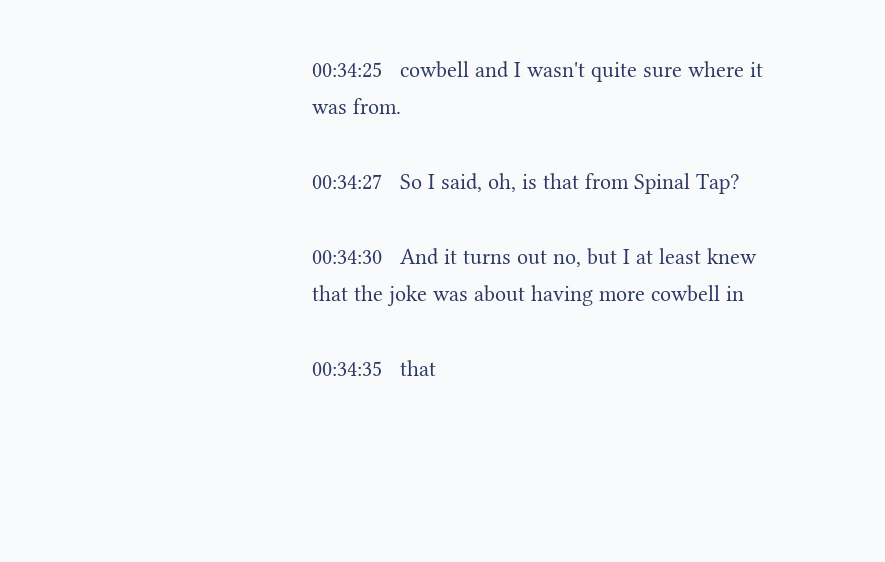00:34:25   cowbell and I wasn't quite sure where it was from.

00:34:27   So I said, oh, is that from Spinal Tap?

00:34:30   And it turns out no, but I at least knew that the joke was about having more cowbell in

00:34:35   that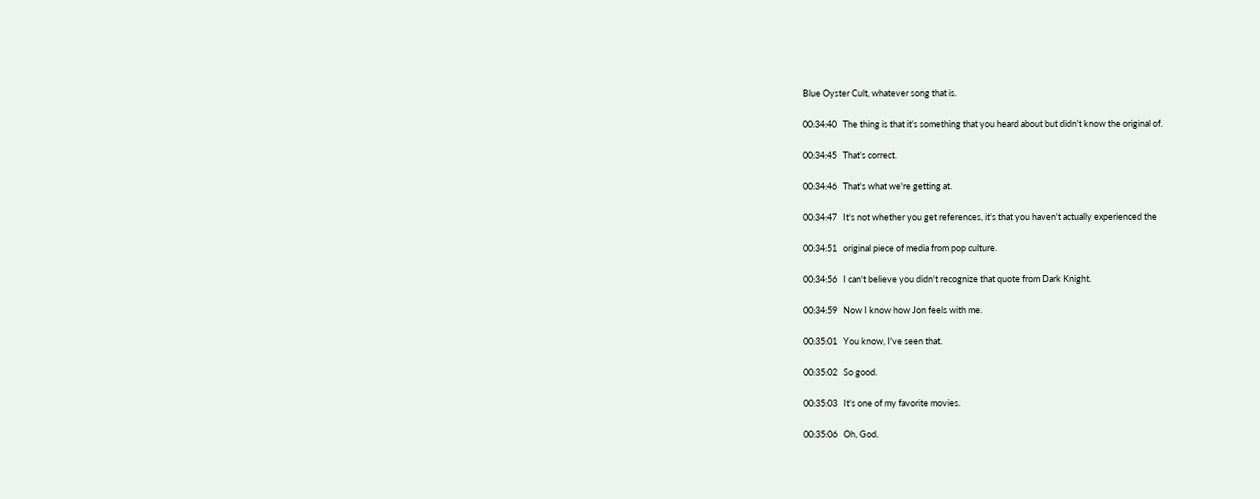Blue Oyster Cult, whatever song that is.

00:34:40   The thing is that it's something that you heard about but didn't know the original of.

00:34:45   That's correct.

00:34:46   That's what we're getting at.

00:34:47   It's not whether you get references, it's that you haven't actually experienced the

00:34:51   original piece of media from pop culture.

00:34:56   I can't believe you didn't recognize that quote from Dark Knight.

00:34:59   Now I know how Jon feels with me.

00:35:01   You know, I've seen that.

00:35:02   So good.

00:35:03   It's one of my favorite movies.

00:35:06   Oh, God.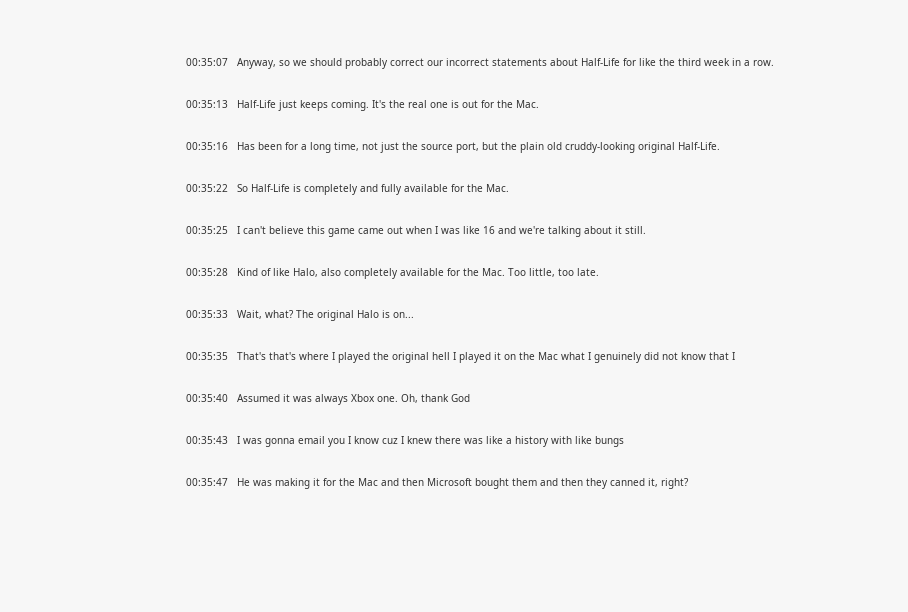00:35:07   Anyway, so we should probably correct our incorrect statements about Half-Life for like the third week in a row.

00:35:13   Half-Life just keeps coming. It's the real one is out for the Mac.

00:35:16   Has been for a long time, not just the source port, but the plain old cruddy-looking original Half-Life.

00:35:22   So Half-Life is completely and fully available for the Mac.

00:35:25   I can't believe this game came out when I was like 16 and we're talking about it still.

00:35:28   Kind of like Halo, also completely available for the Mac. Too little, too late.

00:35:33   Wait, what? The original Halo is on...

00:35:35   That's that's where I played the original hell I played it on the Mac what I genuinely did not know that I

00:35:40   Assumed it was always Xbox one. Oh, thank God

00:35:43   I was gonna email you I know cuz I knew there was like a history with like bungs

00:35:47   He was making it for the Mac and then Microsoft bought them and then they canned it, right?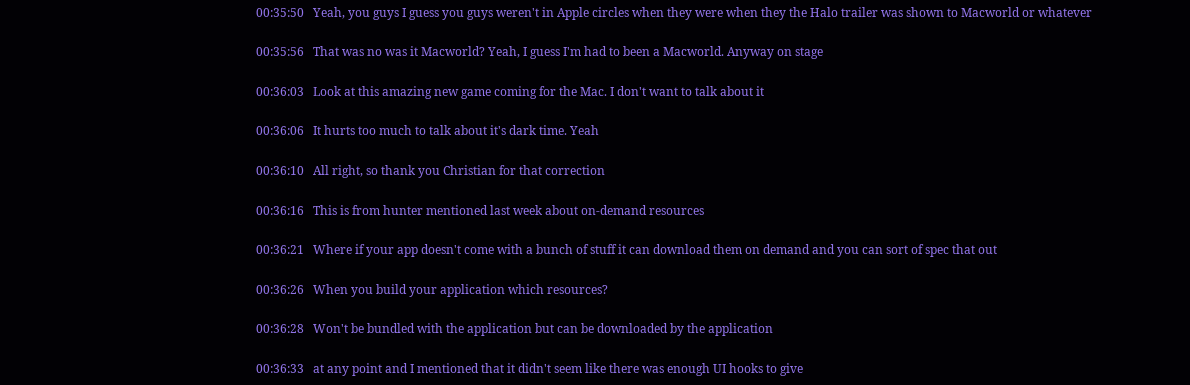00:35:50   Yeah, you guys I guess you guys weren't in Apple circles when they were when they the Halo trailer was shown to Macworld or whatever

00:35:56   That was no was it Macworld? Yeah, I guess I'm had to been a Macworld. Anyway on stage

00:36:03   Look at this amazing new game coming for the Mac. I don't want to talk about it

00:36:06   It hurts too much to talk about it's dark time. Yeah

00:36:10   All right, so thank you Christian for that correction

00:36:16   This is from hunter mentioned last week about on-demand resources

00:36:21   Where if your app doesn't come with a bunch of stuff it can download them on demand and you can sort of spec that out

00:36:26   When you build your application which resources?

00:36:28   Won't be bundled with the application but can be downloaded by the application

00:36:33   at any point and I mentioned that it didn't seem like there was enough UI hooks to give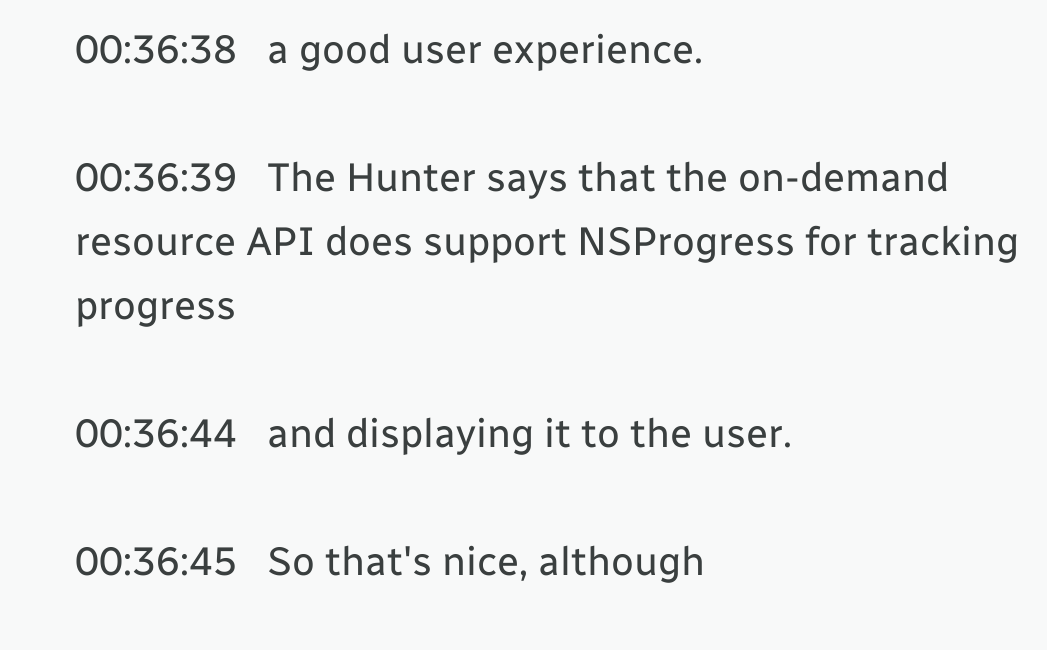00:36:38   a good user experience.

00:36:39   The Hunter says that the on-demand resource API does support NSProgress for tracking progress

00:36:44   and displaying it to the user.

00:36:45   So that's nice, although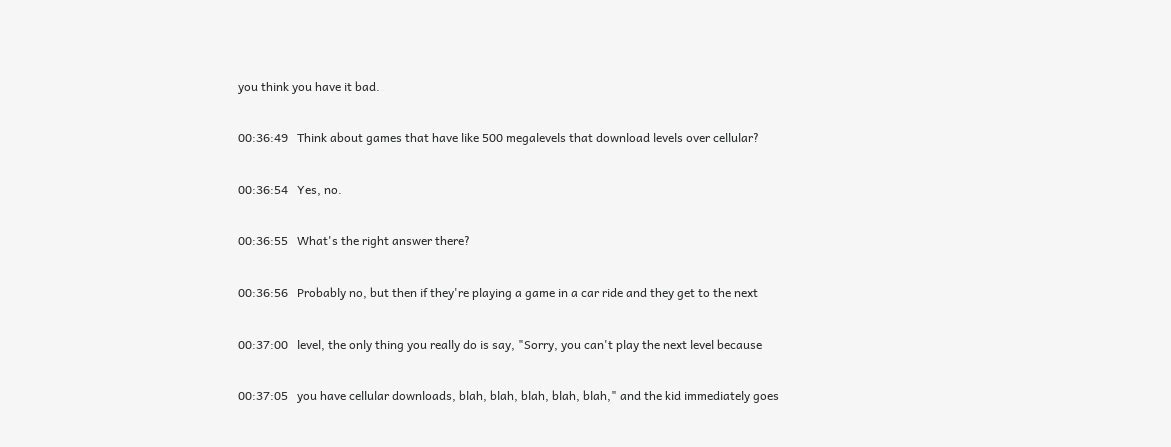you think you have it bad.

00:36:49   Think about games that have like 500 megalevels that download levels over cellular?

00:36:54   Yes, no.

00:36:55   What's the right answer there?

00:36:56   Probably no, but then if they're playing a game in a car ride and they get to the next

00:37:00   level, the only thing you really do is say, "Sorry, you can't play the next level because

00:37:05   you have cellular downloads, blah, blah, blah, blah, blah," and the kid immediately goes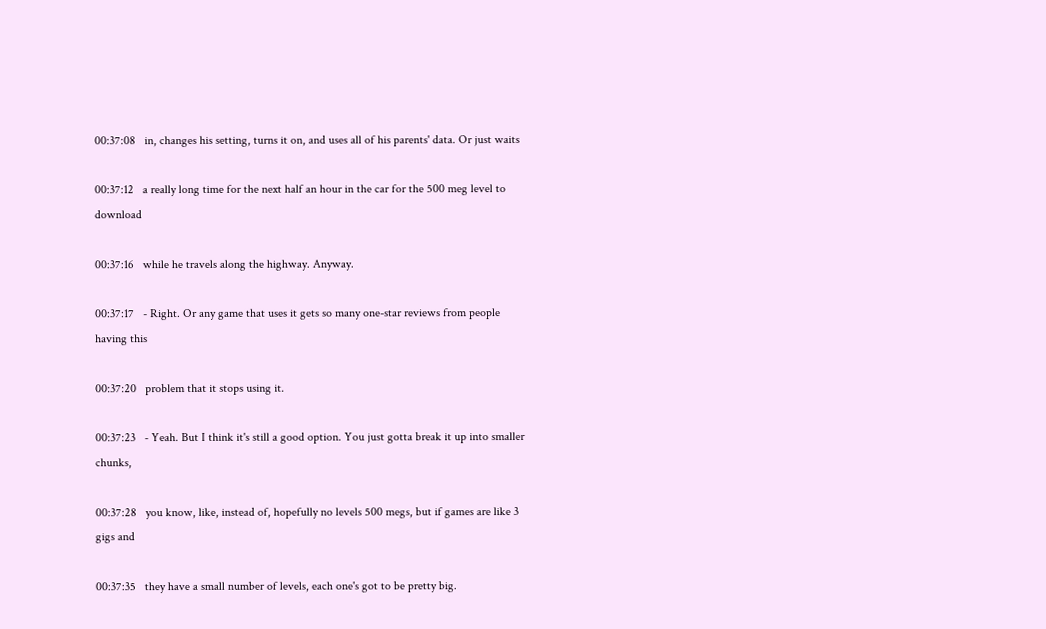00:37:08   in, changes his setting, turns it on, and uses all of his parents' data. Or just waits

00:37:12   a really long time for the next half an hour in the car for the 500 meg level to download

00:37:16   while he travels along the highway. Anyway.

00:37:17   - Right. Or any game that uses it gets so many one-star reviews from people having this

00:37:20   problem that it stops using it.

00:37:23   - Yeah. But I think it's still a good option. You just gotta break it up into smaller chunks,

00:37:28   you know, like, instead of, hopefully no levels 500 megs, but if games are like 3 gigs and

00:37:35   they have a small number of levels, each one's got to be pretty big.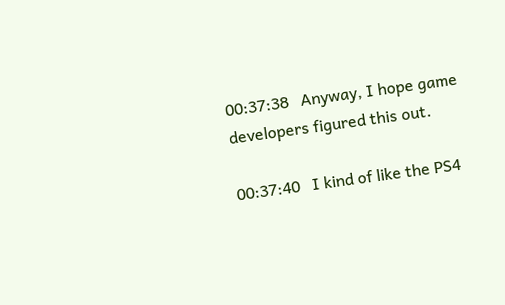00:37:38   Anyway, I hope game developers figured this out.

00:37:40   I kind of like the PS4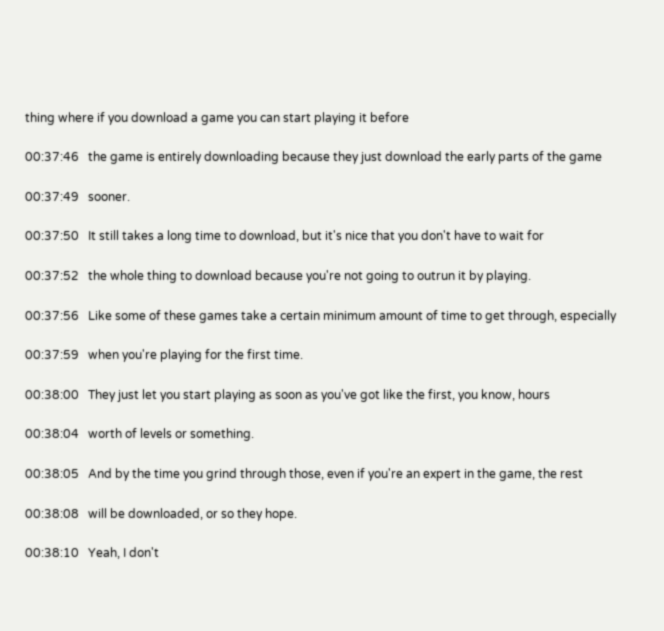thing where if you download a game you can start playing it before

00:37:46   the game is entirely downloading because they just download the early parts of the game

00:37:49   sooner.

00:37:50   It still takes a long time to download, but it's nice that you don't have to wait for

00:37:52   the whole thing to download because you're not going to outrun it by playing.

00:37:56   Like some of these games take a certain minimum amount of time to get through, especially

00:37:59   when you're playing for the first time.

00:38:00   They just let you start playing as soon as you've got like the first, you know, hours

00:38:04   worth of levels or something.

00:38:05   And by the time you grind through those, even if you're an expert in the game, the rest

00:38:08   will be downloaded, or so they hope.

00:38:10   Yeah, I don't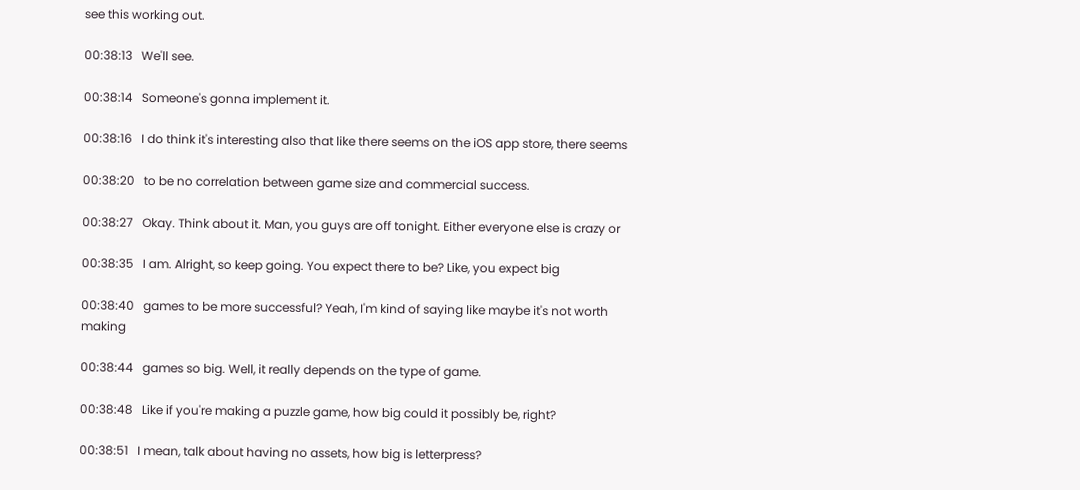see this working out.

00:38:13   We'll see.

00:38:14   Someone's gonna implement it.

00:38:16   I do think it's interesting also that like there seems on the iOS app store, there seems

00:38:20   to be no correlation between game size and commercial success.

00:38:27   Okay. Think about it. Man, you guys are off tonight. Either everyone else is crazy or

00:38:35   I am. Alright, so keep going. You expect there to be? Like, you expect big

00:38:40   games to be more successful? Yeah, I'm kind of saying like maybe it's not worth making

00:38:44   games so big. Well, it really depends on the type of game.

00:38:48   Like if you're making a puzzle game, how big could it possibly be, right?

00:38:51   I mean, talk about having no assets, how big is letterpress?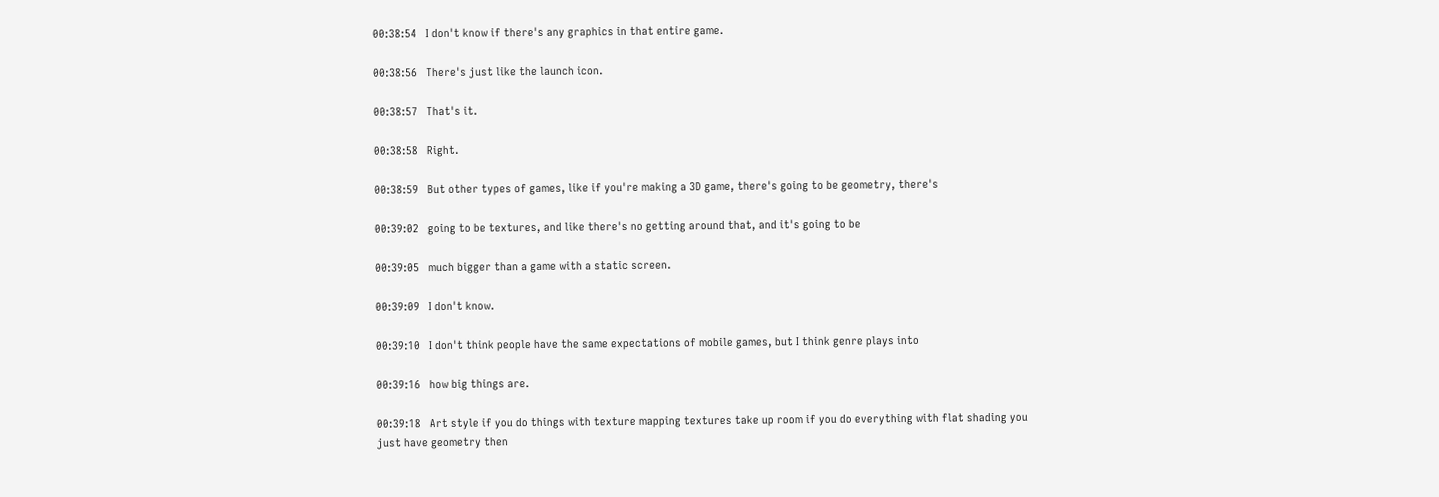00:38:54   I don't know if there's any graphics in that entire game.

00:38:56   There's just like the launch icon.

00:38:57   That's it.

00:38:58   Right.

00:38:59   But other types of games, like if you're making a 3D game, there's going to be geometry, there's

00:39:02   going to be textures, and like there's no getting around that, and it's going to be

00:39:05   much bigger than a game with a static screen.

00:39:09   I don't know.

00:39:10   I don't think people have the same expectations of mobile games, but I think genre plays into

00:39:16   how big things are.

00:39:18   Art style if you do things with texture mapping textures take up room if you do everything with flat shading you just have geometry then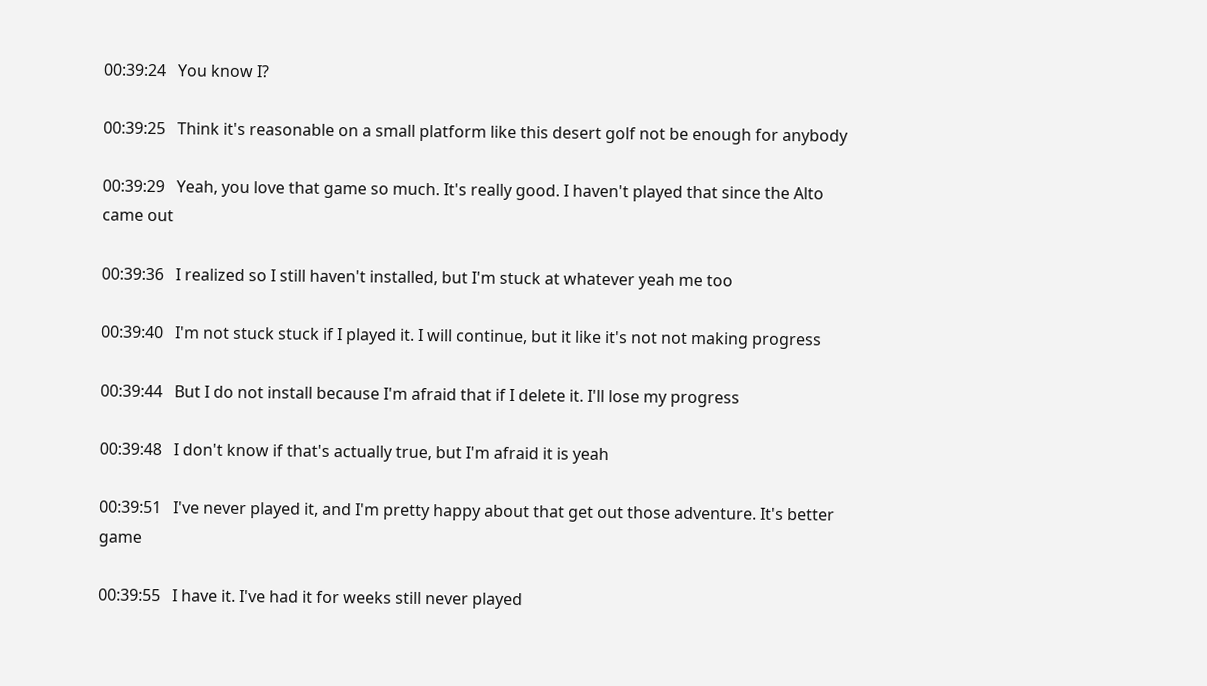00:39:24   You know I?

00:39:25   Think it's reasonable on a small platform like this desert golf not be enough for anybody

00:39:29   Yeah, you love that game so much. It's really good. I haven't played that since the Alto came out

00:39:36   I realized so I still haven't installed, but I'm stuck at whatever yeah me too

00:39:40   I'm not stuck stuck if I played it. I will continue, but it like it's not not making progress

00:39:44   But I do not install because I'm afraid that if I delete it. I'll lose my progress

00:39:48   I don't know if that's actually true, but I'm afraid it is yeah

00:39:51   I've never played it, and I'm pretty happy about that get out those adventure. It's better game

00:39:55   I have it. I've had it for weeks still never played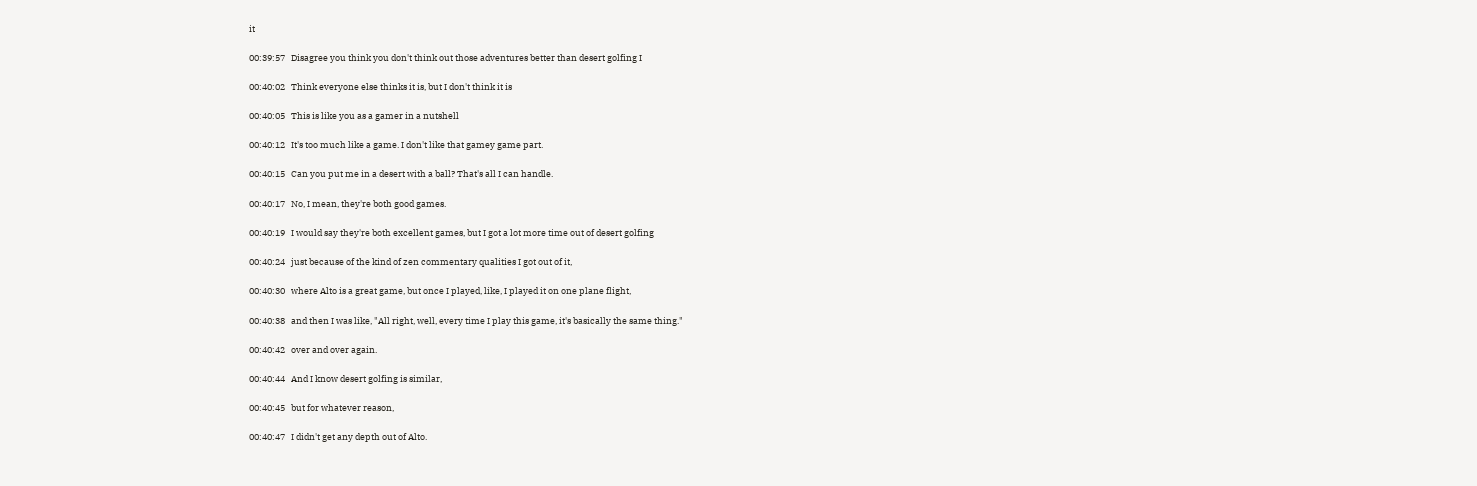it

00:39:57   Disagree you think you don't think out those adventures better than desert golfing I

00:40:02   Think everyone else thinks it is, but I don't think it is

00:40:05   This is like you as a gamer in a nutshell

00:40:12   It's too much like a game. I don't like that gamey game part.

00:40:15   Can you put me in a desert with a ball? That's all I can handle.

00:40:17   No, I mean, they're both good games.

00:40:19   I would say they're both excellent games, but I got a lot more time out of desert golfing

00:40:24   just because of the kind of zen commentary qualities I got out of it,

00:40:30   where Alto is a great game, but once I played, like, I played it on one plane flight,

00:40:38   and then I was like, "All right, well, every time I play this game, it's basically the same thing."

00:40:42   over and over again.

00:40:44   And I know desert golfing is similar,

00:40:45   but for whatever reason,

00:40:47   I didn't get any depth out of Alto.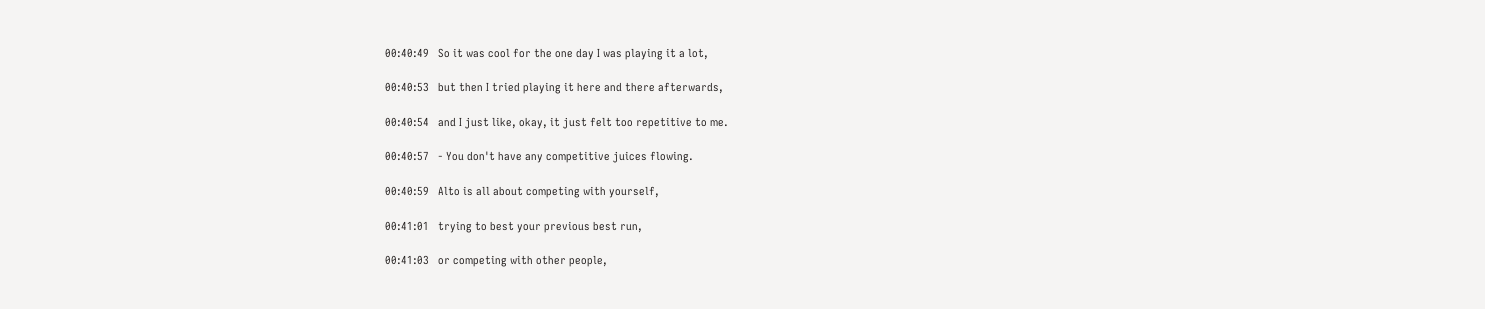00:40:49   So it was cool for the one day I was playing it a lot,

00:40:53   but then I tried playing it here and there afterwards,

00:40:54   and I just like, okay, it just felt too repetitive to me.

00:40:57   - You don't have any competitive juices flowing.

00:40:59   Alto is all about competing with yourself,

00:41:01   trying to best your previous best run,

00:41:03   or competing with other people,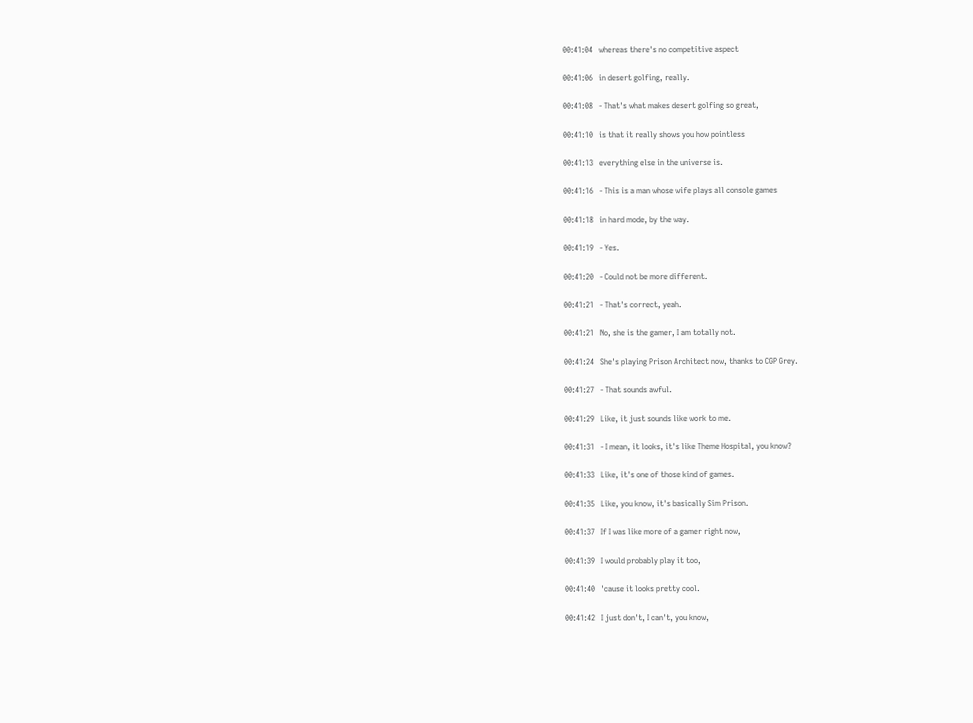00:41:04   whereas there's no competitive aspect

00:41:06   in desert golfing, really.

00:41:08   - That's what makes desert golfing so great,

00:41:10   is that it really shows you how pointless

00:41:13   everything else in the universe is.

00:41:16   - This is a man whose wife plays all console games

00:41:18   in hard mode, by the way.

00:41:19   - Yes.

00:41:20   - Could not be more different.

00:41:21   - That's correct, yeah.

00:41:21   No, she is the gamer, I am totally not.

00:41:24   She's playing Prison Architect now, thanks to CGP Grey.

00:41:27   - That sounds awful.

00:41:29   Like, it just sounds like work to me.

00:41:31   - I mean, it looks, it's like Theme Hospital, you know?

00:41:33   Like, it's one of those kind of games.

00:41:35   Like, you know, it's basically Sim Prison.

00:41:37   If I was like more of a gamer right now,

00:41:39   I would probably play it too,

00:41:40   'cause it looks pretty cool.

00:41:42   I just don't, I can't, you know,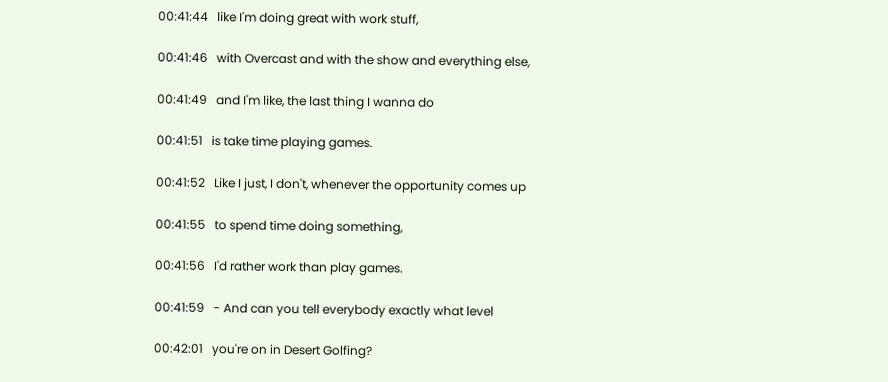00:41:44   like I'm doing great with work stuff,

00:41:46   with Overcast and with the show and everything else,

00:41:49   and I'm like, the last thing I wanna do

00:41:51   is take time playing games.

00:41:52   Like I just, I don't, whenever the opportunity comes up

00:41:55   to spend time doing something,

00:41:56   I'd rather work than play games.

00:41:59   - And can you tell everybody exactly what level

00:42:01   you're on in Desert Golfing?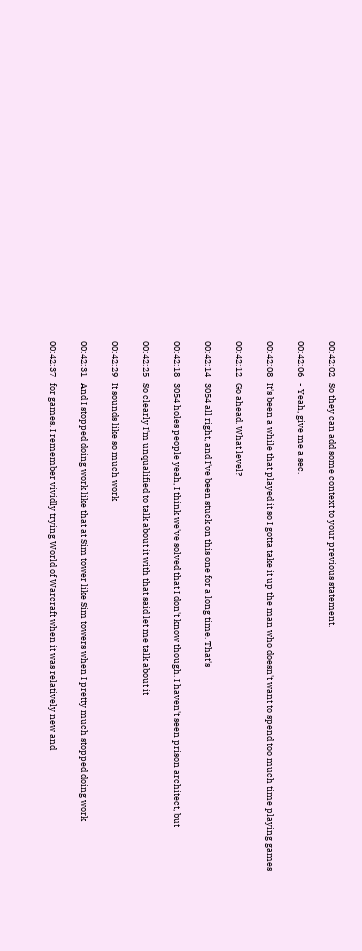00:42:02   So they can add some context to your previous statement.

00:42:06   - Yeah, give me a sec.

00:42:08   It's been a while that played it so I gotta take it up the man who doesn't want to spend too much time playing games

00:42:12   Go ahead. What level?

00:42:14   3054 all right, and I've been stuck on this one for a long time. That's

00:42:18   3054 holes people yeah, I think we've solved that I don't know though. I haven't seen prison architect, but

00:42:25   So clearly I'm unqualified to talk about it with that said let me talk about it

00:42:29   It sounds like so much work

00:42:31   And I stopped doing work like that at Sim tower like Sim towers when I pretty much stopped doing work

00:42:37   for games. I remember vividly trying World of Warcraft when it was relatively new and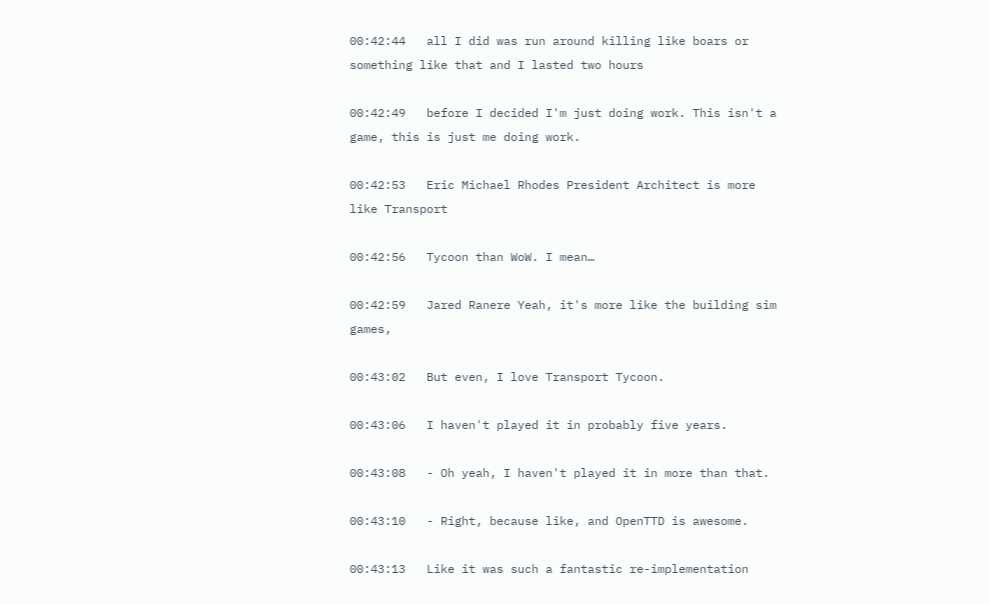00:42:44   all I did was run around killing like boars or something like that and I lasted two hours

00:42:49   before I decided I'm just doing work. This isn't a game, this is just me doing work.

00:42:53   Eric Michael Rhodes President Architect is more like Transport

00:42:56   Tycoon than WoW. I mean…

00:42:59   Jared Ranere Yeah, it's more like the building sim games,

00:43:02   But even, I love Transport Tycoon.

00:43:06   I haven't played it in probably five years.

00:43:08   - Oh yeah, I haven't played it in more than that.

00:43:10   - Right, because like, and OpenTTD is awesome.

00:43:13   Like it was such a fantastic re-implementation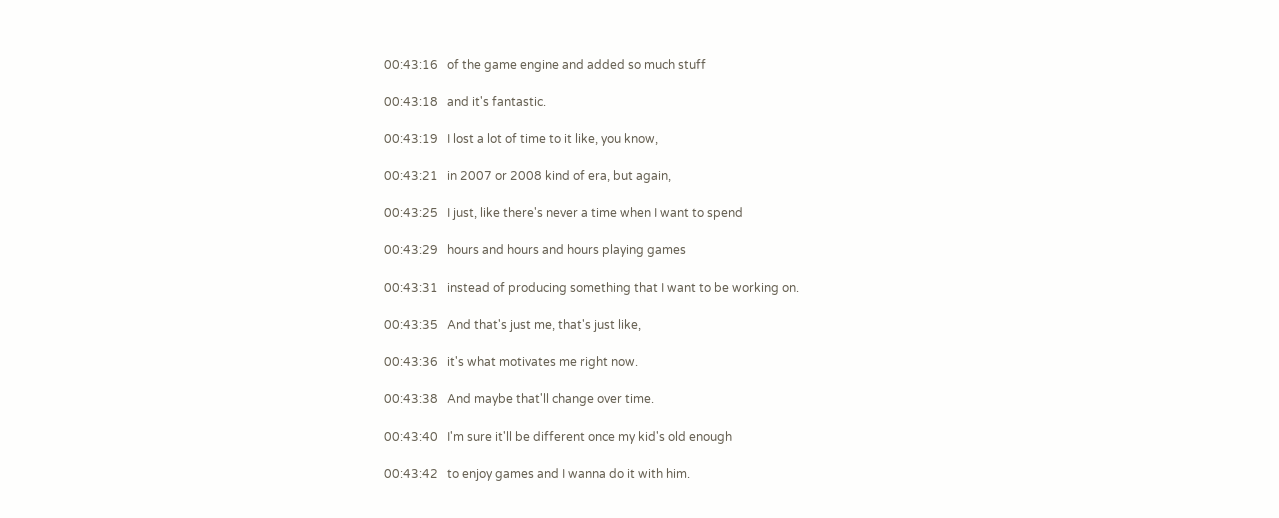00:43:16   of the game engine and added so much stuff

00:43:18   and it's fantastic.

00:43:19   I lost a lot of time to it like, you know,

00:43:21   in 2007 or 2008 kind of era, but again,

00:43:25   I just, like there's never a time when I want to spend

00:43:29   hours and hours and hours playing games

00:43:31   instead of producing something that I want to be working on.

00:43:35   And that's just me, that's just like,

00:43:36   it's what motivates me right now.

00:43:38   And maybe that'll change over time.

00:43:40   I'm sure it'll be different once my kid's old enough

00:43:42   to enjoy games and I wanna do it with him.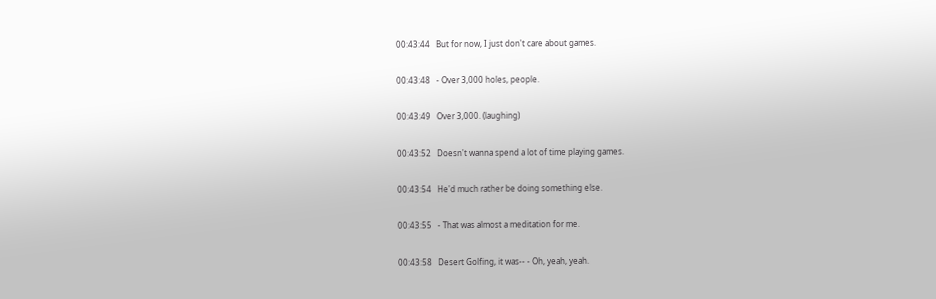00:43:44   But for now, I just don't care about games.

00:43:48   - Over 3,000 holes, people.

00:43:49   Over 3,000. (laughing)

00:43:52   Doesn't wanna spend a lot of time playing games.

00:43:54   He'd much rather be doing something else.

00:43:55   - That was almost a meditation for me.

00:43:58   Desert Golfing, it was-- - Oh, yeah, yeah.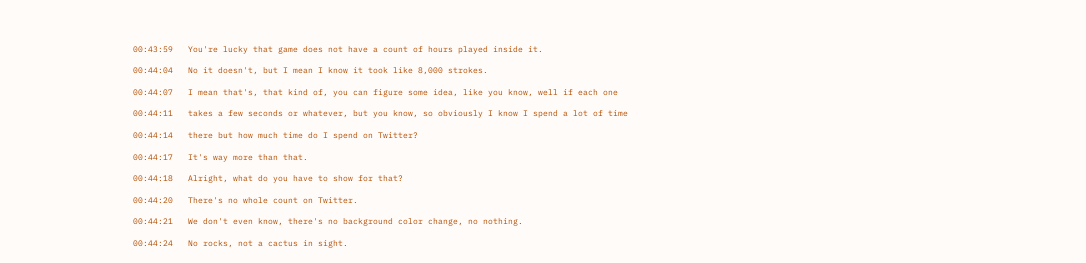00:43:59   You're lucky that game does not have a count of hours played inside it.

00:44:04   No it doesn't, but I mean I know it took like 8,000 strokes.

00:44:07   I mean that's, that kind of, you can figure some idea, like you know, well if each one

00:44:11   takes a few seconds or whatever, but you know, so obviously I know I spend a lot of time

00:44:14   there but how much time do I spend on Twitter?

00:44:17   It's way more than that.

00:44:18   Alright, what do you have to show for that?

00:44:20   There's no whole count on Twitter.

00:44:21   We don't even know, there's no background color change, no nothing.

00:44:24   No rocks, not a cactus in sight.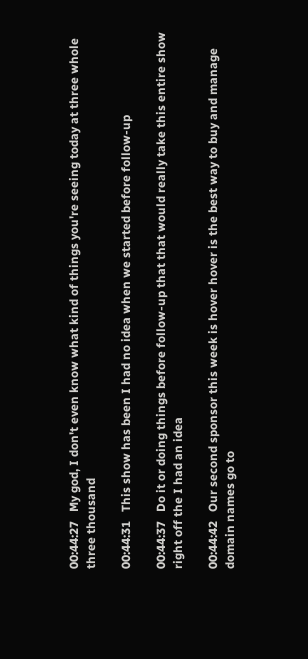00:44:27   My god, I don't even know what kind of things you're seeing today at three whole three thousand

00:44:31   This show has been I had no idea when we started before follow-up

00:44:37   Do it or doing things before follow-up that that would really take this entire show right off the I had an idea

00:44:42   Our second sponsor this week is hover hover is the best way to buy and manage domain names go to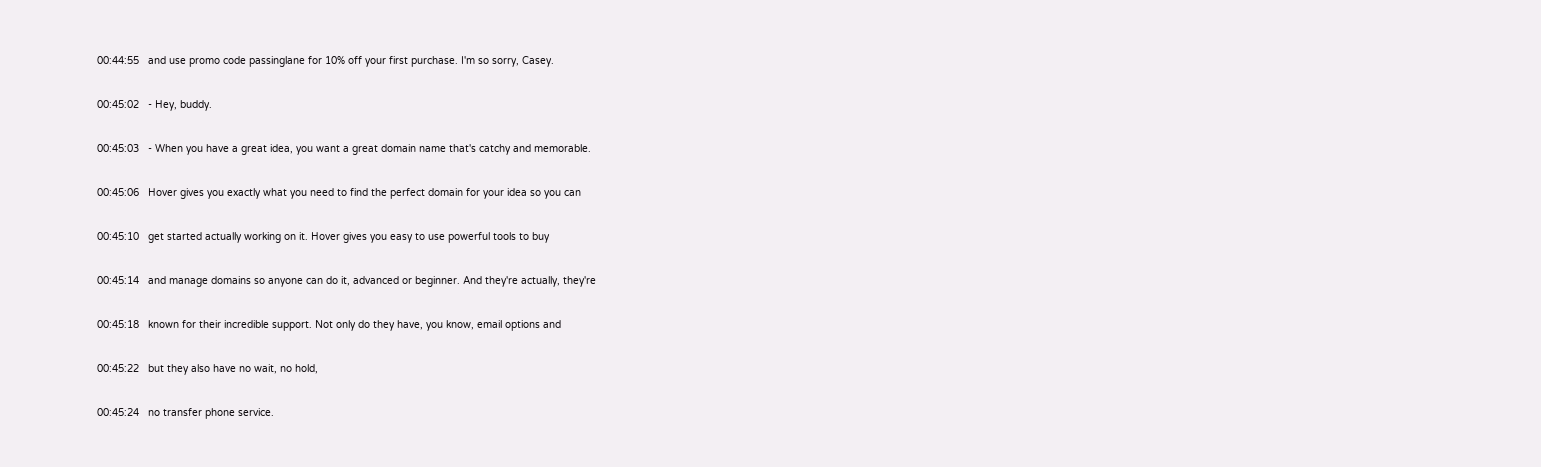00:44:55   and use promo code passinglane for 10% off your first purchase. I'm so sorry, Casey.

00:45:02   - Hey, buddy.

00:45:03   - When you have a great idea, you want a great domain name that's catchy and memorable.

00:45:06   Hover gives you exactly what you need to find the perfect domain for your idea so you can

00:45:10   get started actually working on it. Hover gives you easy to use powerful tools to buy

00:45:14   and manage domains so anyone can do it, advanced or beginner. And they're actually, they're

00:45:18   known for their incredible support. Not only do they have, you know, email options and

00:45:22   but they also have no wait, no hold,

00:45:24   no transfer phone service.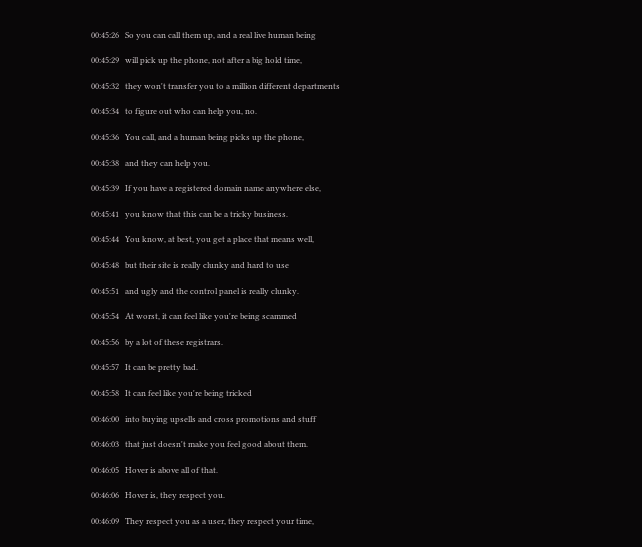00:45:26   So you can call them up, and a real live human being

00:45:29   will pick up the phone, not after a big hold time,

00:45:32   they won't transfer you to a million different departments

00:45:34   to figure out who can help you, no.

00:45:36   You call, and a human being picks up the phone,

00:45:38   and they can help you.

00:45:39   If you have a registered domain name anywhere else,

00:45:41   you know that this can be a tricky business.

00:45:44   You know, at best, you get a place that means well,

00:45:48   but their site is really clunky and hard to use

00:45:51   and ugly and the control panel is really clunky.

00:45:54   At worst, it can feel like you're being scammed

00:45:56   by a lot of these registrars.

00:45:57   It can be pretty bad.

00:45:58   It can feel like you're being tricked

00:46:00   into buying upsells and cross promotions and stuff

00:46:03   that just doesn't make you feel good about them.

00:46:05   Hover is above all of that.

00:46:06   Hover is, they respect you.

00:46:09   They respect you as a user, they respect your time,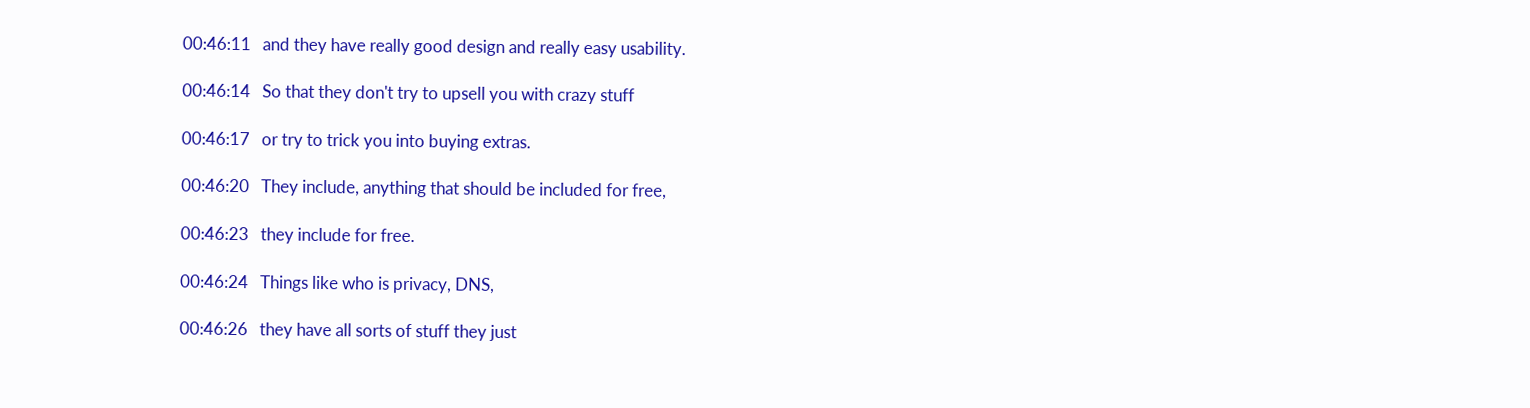00:46:11   and they have really good design and really easy usability.

00:46:14   So that they don't try to upsell you with crazy stuff

00:46:17   or try to trick you into buying extras.

00:46:20   They include, anything that should be included for free,

00:46:23   they include for free.

00:46:24   Things like who is privacy, DNS,

00:46:26   they have all sorts of stuff they just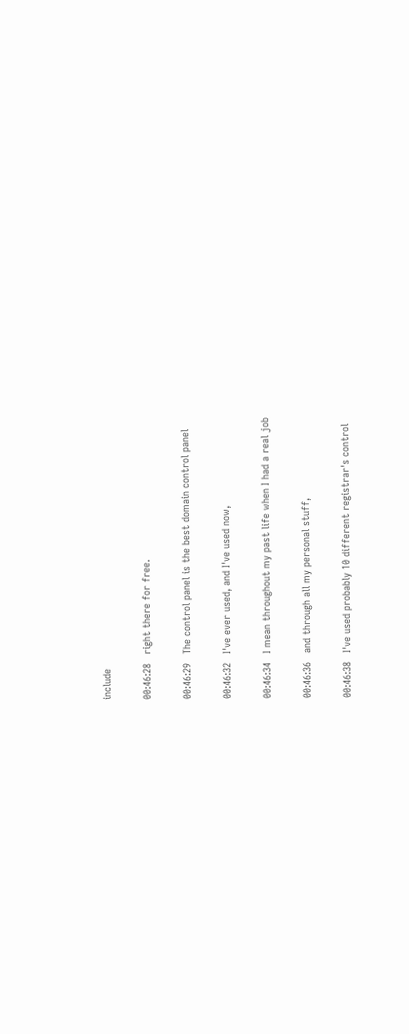include

00:46:28   right there for free.

00:46:29   The control panel is the best domain control panel

00:46:32   I've ever used, and I've used now,

00:46:34   I mean throughout my past life when I had a real job

00:46:36   and through all my personal stuff,

00:46:38   I've used probably 10 different registrar's control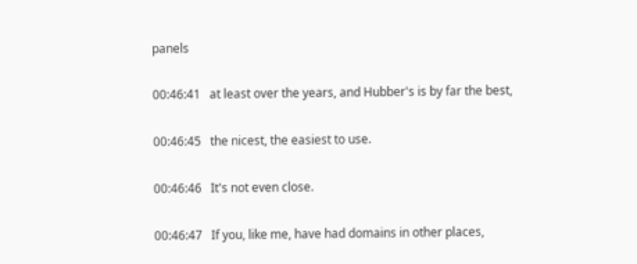panels

00:46:41   at least over the years, and Hubber's is by far the best,

00:46:45   the nicest, the easiest to use.

00:46:46   It's not even close.

00:46:47   If you, like me, have had domains in other places,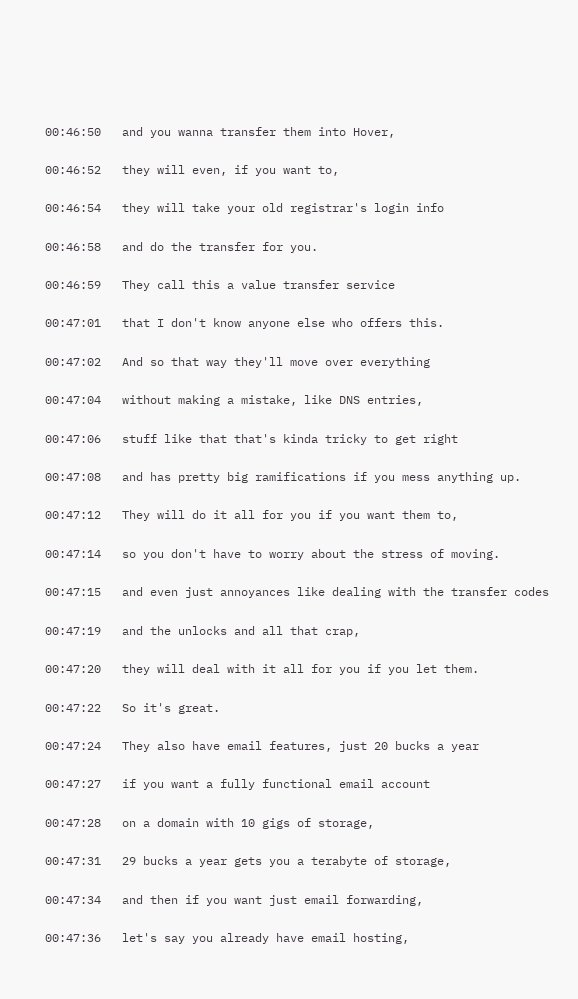00:46:50   and you wanna transfer them into Hover,

00:46:52   they will even, if you want to,

00:46:54   they will take your old registrar's login info

00:46:58   and do the transfer for you.

00:46:59   They call this a value transfer service

00:47:01   that I don't know anyone else who offers this.

00:47:02   And so that way they'll move over everything

00:47:04   without making a mistake, like DNS entries,

00:47:06   stuff like that that's kinda tricky to get right

00:47:08   and has pretty big ramifications if you mess anything up.

00:47:12   They will do it all for you if you want them to,

00:47:14   so you don't have to worry about the stress of moving.

00:47:15   and even just annoyances like dealing with the transfer codes

00:47:19   and the unlocks and all that crap,

00:47:20   they will deal with it all for you if you let them.

00:47:22   So it's great.

00:47:24   They also have email features, just 20 bucks a year

00:47:27   if you want a fully functional email account

00:47:28   on a domain with 10 gigs of storage,

00:47:31   29 bucks a year gets you a terabyte of storage,

00:47:34   and then if you want just email forwarding,

00:47:36   let's say you already have email hosting,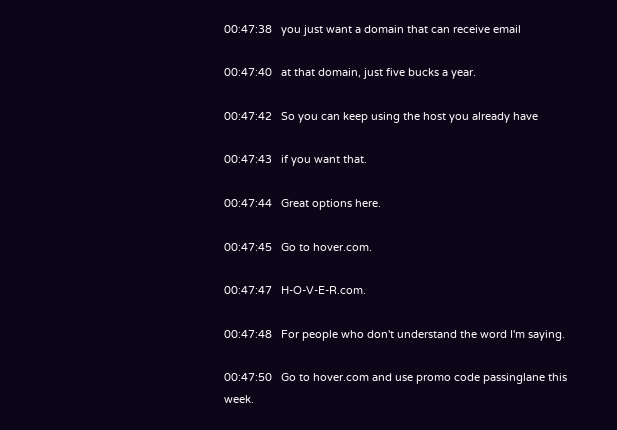00:47:38   you just want a domain that can receive email

00:47:40   at that domain, just five bucks a year.

00:47:42   So you can keep using the host you already have

00:47:43   if you want that.

00:47:44   Great options here.

00:47:45   Go to hover.com.

00:47:47   H-O-V-E-R.com.

00:47:48   For people who don't understand the word I'm saying.

00:47:50   Go to hover.com and use promo code passinglane this week.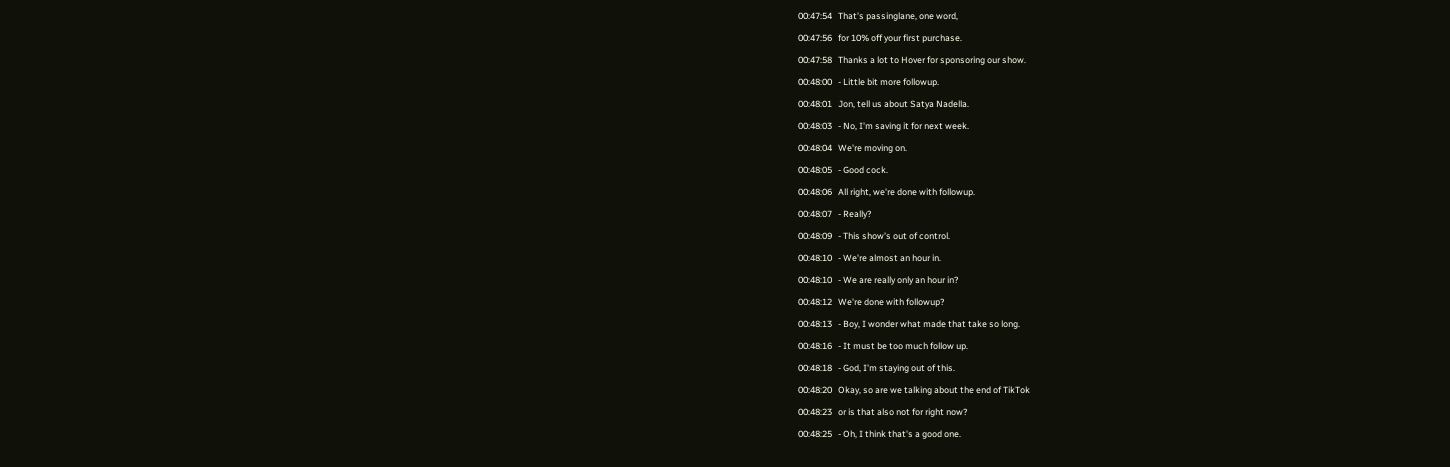00:47:54   That's passinglane, one word,

00:47:56   for 10% off your first purchase.

00:47:58   Thanks a lot to Hover for sponsoring our show.

00:48:00   - Little bit more followup.

00:48:01   Jon, tell us about Satya Nadella.

00:48:03   - No, I'm saving it for next week.

00:48:04   We're moving on.

00:48:05   - Good cock.

00:48:06   All right, we're done with followup.

00:48:07   - Really?

00:48:09   - This show's out of control.

00:48:10   - We're almost an hour in.

00:48:10   - We are really only an hour in?

00:48:12   We're done with followup?

00:48:13   - Boy, I wonder what made that take so long.

00:48:16   - It must be too much follow up.

00:48:18   - God, I'm staying out of this.

00:48:20   Okay, so are we talking about the end of TikTok

00:48:23   or is that also not for right now?

00:48:25   - Oh, I think that's a good one.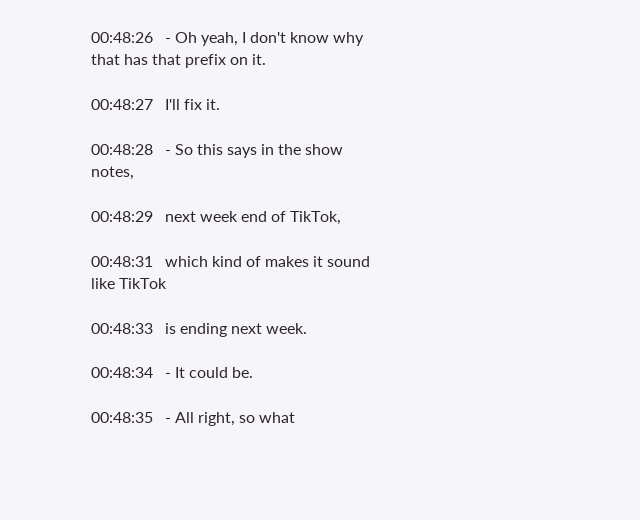00:48:26   - Oh yeah, I don't know why that has that prefix on it.

00:48:27   I'll fix it.

00:48:28   - So this says in the show notes,

00:48:29   next week end of TikTok,

00:48:31   which kind of makes it sound like TikTok

00:48:33   is ending next week.

00:48:34   - It could be.

00:48:35   - All right, so what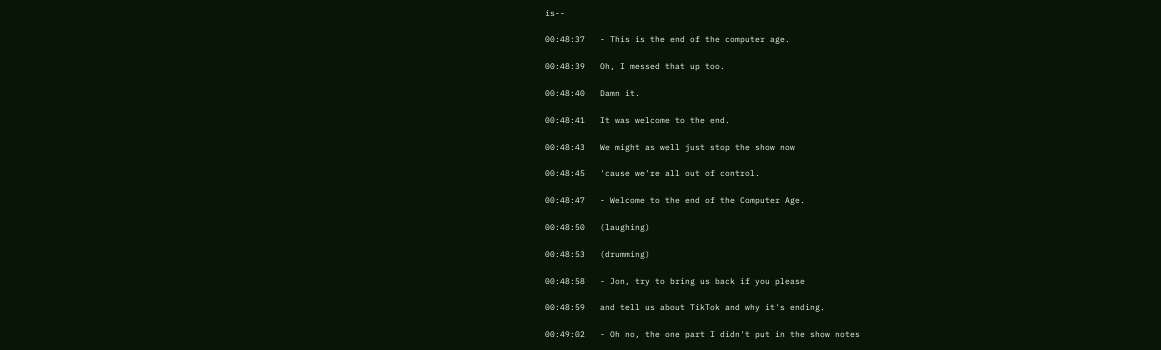is--

00:48:37   - This is the end of the computer age.

00:48:39   Oh, I messed that up too.

00:48:40   Damn it.

00:48:41   It was welcome to the end.

00:48:43   We might as well just stop the show now

00:48:45   'cause we're all out of control.

00:48:47   - Welcome to the end of the Computer Age.

00:48:50   (laughing)

00:48:53   (drumming)

00:48:58   - Jon, try to bring us back if you please

00:48:59   and tell us about TikTok and why it's ending.

00:49:02   - Oh no, the one part I didn't put in the show notes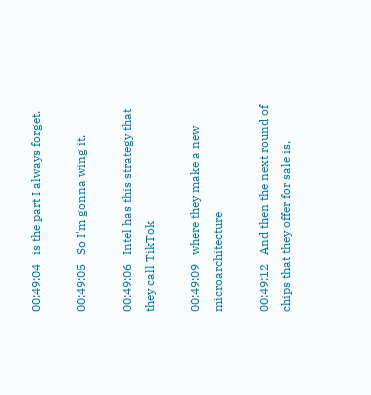00:49:04   is the part I always forget.

00:49:05   So I'm gonna wing it.

00:49:06   Intel has this strategy that they call TikTok

00:49:09   where they make a new microarchitecture

00:49:12   And then the next round of chips that they offer for sale is,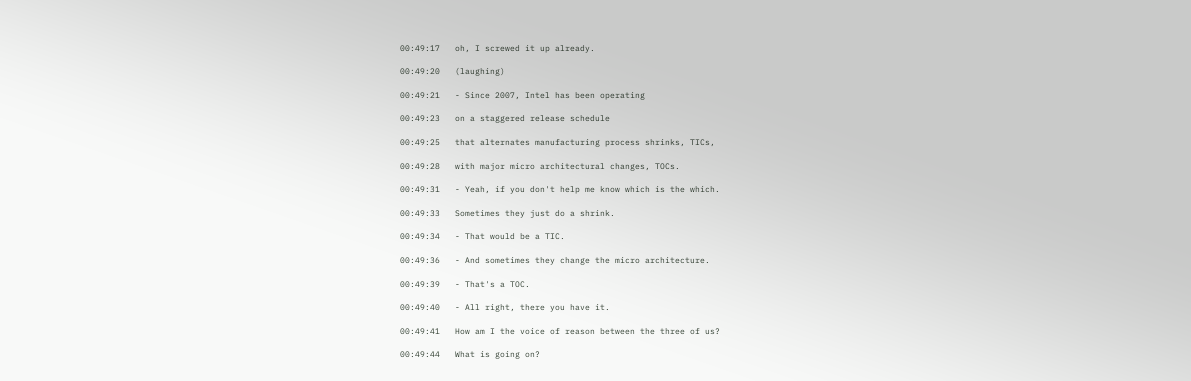00:49:17   oh, I screwed it up already.

00:49:20   (laughing)

00:49:21   - Since 2007, Intel has been operating

00:49:23   on a staggered release schedule

00:49:25   that alternates manufacturing process shrinks, TICs,

00:49:28   with major micro architectural changes, TOCs.

00:49:31   - Yeah, if you don't help me know which is the which.

00:49:33   Sometimes they just do a shrink.

00:49:34   - That would be a TIC.

00:49:36   - And sometimes they change the micro architecture.

00:49:39   - That's a TOC.

00:49:40   - All right, there you have it.

00:49:41   How am I the voice of reason between the three of us?

00:49:44   What is going on?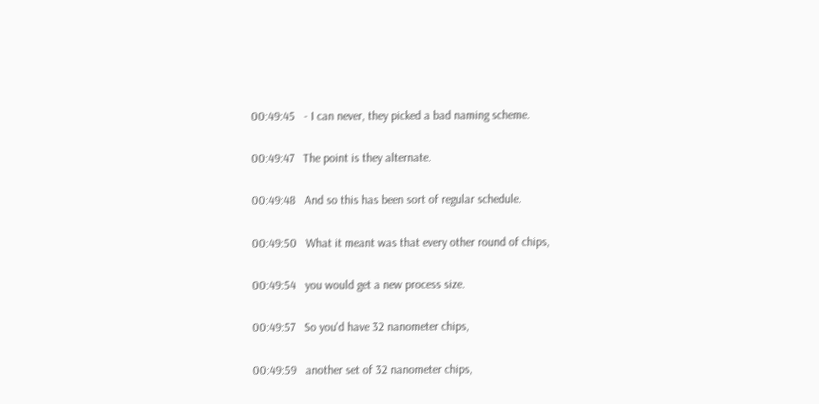00:49:45   - I can never, they picked a bad naming scheme.

00:49:47   The point is they alternate.

00:49:48   And so this has been sort of regular schedule.

00:49:50   What it meant was that every other round of chips,

00:49:54   you would get a new process size.

00:49:57   So you'd have 32 nanometer chips,

00:49:59   another set of 32 nanometer chips,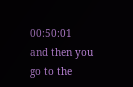00:50:01   and then you go to the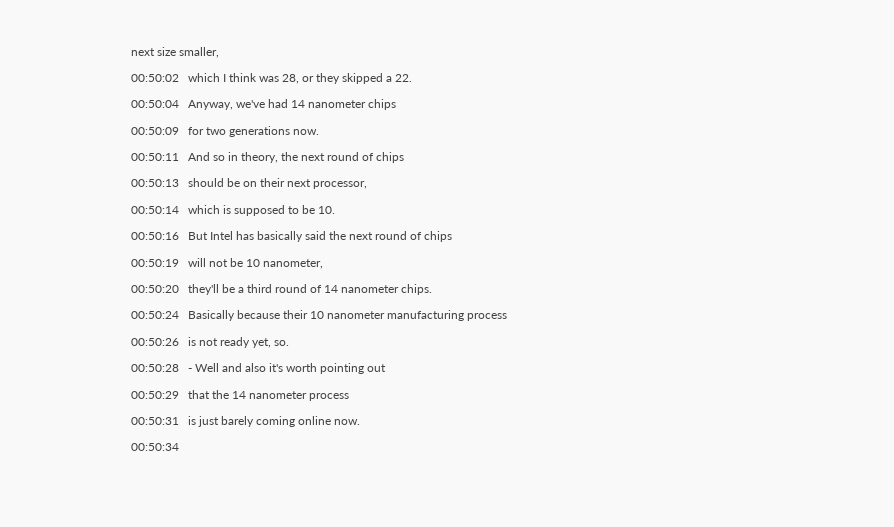next size smaller,

00:50:02   which I think was 28, or they skipped a 22.

00:50:04   Anyway, we've had 14 nanometer chips

00:50:09   for two generations now.

00:50:11   And so in theory, the next round of chips

00:50:13   should be on their next processor,

00:50:14   which is supposed to be 10.

00:50:16   But Intel has basically said the next round of chips

00:50:19   will not be 10 nanometer,

00:50:20   they'll be a third round of 14 nanometer chips.

00:50:24   Basically because their 10 nanometer manufacturing process

00:50:26   is not ready yet, so.

00:50:28   - Well and also it's worth pointing out

00:50:29   that the 14 nanometer process

00:50:31   is just barely coming online now.

00:50:34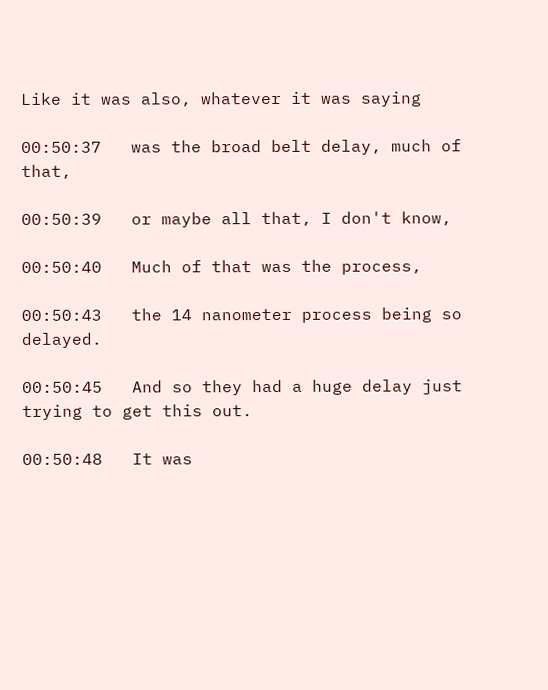Like it was also, whatever it was saying

00:50:37   was the broad belt delay, much of that,

00:50:39   or maybe all that, I don't know,

00:50:40   Much of that was the process,

00:50:43   the 14 nanometer process being so delayed.

00:50:45   And so they had a huge delay just trying to get this out.

00:50:48   It was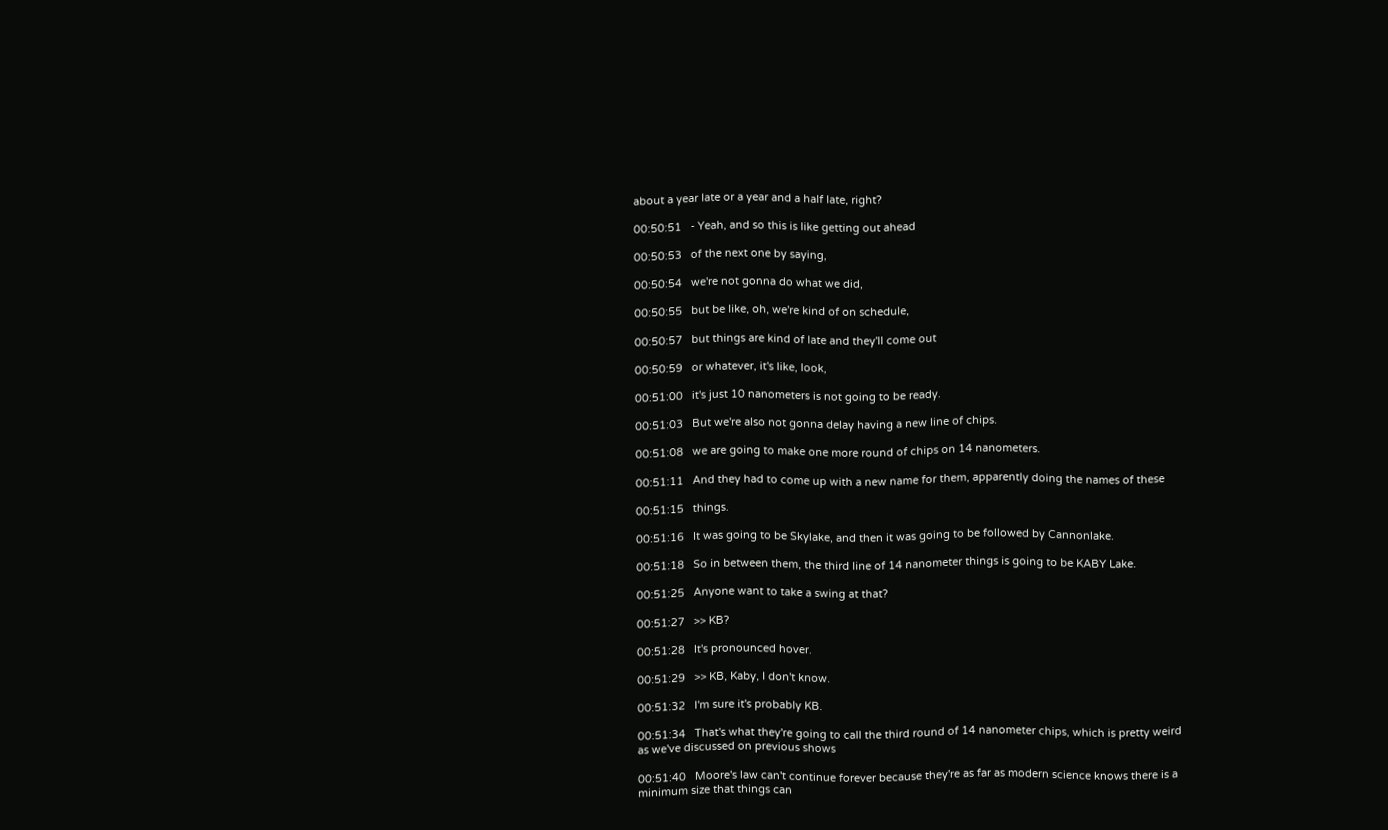about a year late or a year and a half late, right?

00:50:51   - Yeah, and so this is like getting out ahead

00:50:53   of the next one by saying,

00:50:54   we're not gonna do what we did,

00:50:55   but be like, oh, we're kind of on schedule,

00:50:57   but things are kind of late and they'll come out

00:50:59   or whatever, it's like, look,

00:51:00   it's just 10 nanometers is not going to be ready.

00:51:03   But we're also not gonna delay having a new line of chips.

00:51:08   we are going to make one more round of chips on 14 nanometers.

00:51:11   And they had to come up with a new name for them, apparently doing the names of these

00:51:15   things.

00:51:16   It was going to be Skylake, and then it was going to be followed by Cannonlake.

00:51:18   So in between them, the third line of 14 nanometer things is going to be KABY Lake.

00:51:25   Anyone want to take a swing at that?

00:51:27   >> KB?

00:51:28   It's pronounced hover.

00:51:29   >> KB, Kaby, I don't know.

00:51:32   I'm sure it's probably KB.

00:51:34   That's what they're going to call the third round of 14 nanometer chips, which is pretty weird as we've discussed on previous shows

00:51:40   Moore's law can't continue forever because they're as far as modern science knows there is a minimum size that things can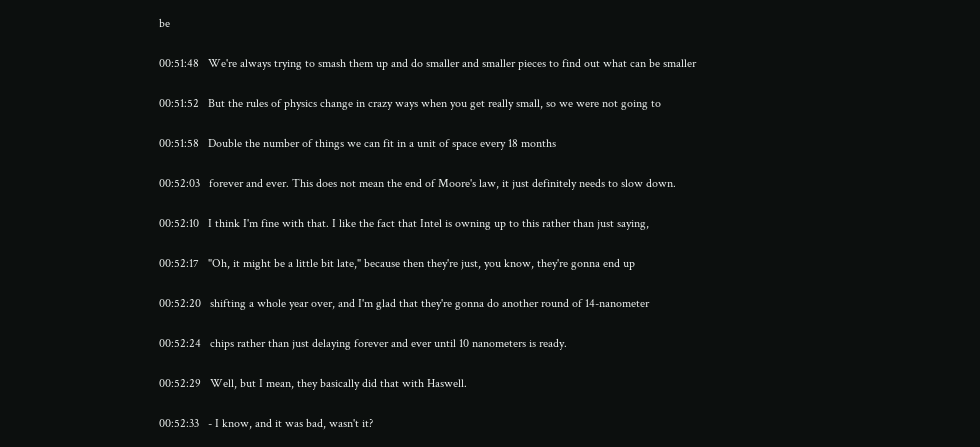be

00:51:48   We're always trying to smash them up and do smaller and smaller pieces to find out what can be smaller

00:51:52   But the rules of physics change in crazy ways when you get really small, so we were not going to

00:51:58   Double the number of things we can fit in a unit of space every 18 months

00:52:03   forever and ever. This does not mean the end of Moore's law, it just definitely needs to slow down.

00:52:10   I think I'm fine with that. I like the fact that Intel is owning up to this rather than just saying,

00:52:17   "Oh, it might be a little bit late," because then they're just, you know, they're gonna end up

00:52:20   shifting a whole year over, and I'm glad that they're gonna do another round of 14-nanometer

00:52:24   chips rather than just delaying forever and ever until 10 nanometers is ready.

00:52:29   Well, but I mean, they basically did that with Haswell.

00:52:33   - I know, and it was bad, wasn't it?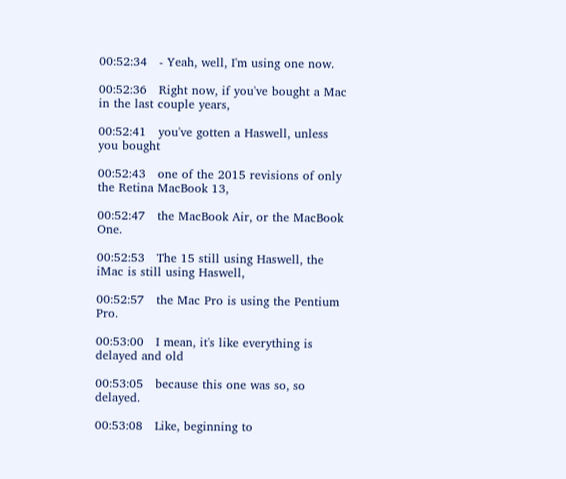00:52:34   - Yeah, well, I'm using one now.

00:52:36   Right now, if you've bought a Mac in the last couple years,

00:52:41   you've gotten a Haswell, unless you bought

00:52:43   one of the 2015 revisions of only the Retina MacBook 13,

00:52:47   the MacBook Air, or the MacBook One.

00:52:53   The 15 still using Haswell, the iMac is still using Haswell,

00:52:57   the Mac Pro is using the Pentium Pro.

00:53:00   I mean, it's like everything is delayed and old

00:53:05   because this one was so, so delayed.

00:53:08   Like, beginning to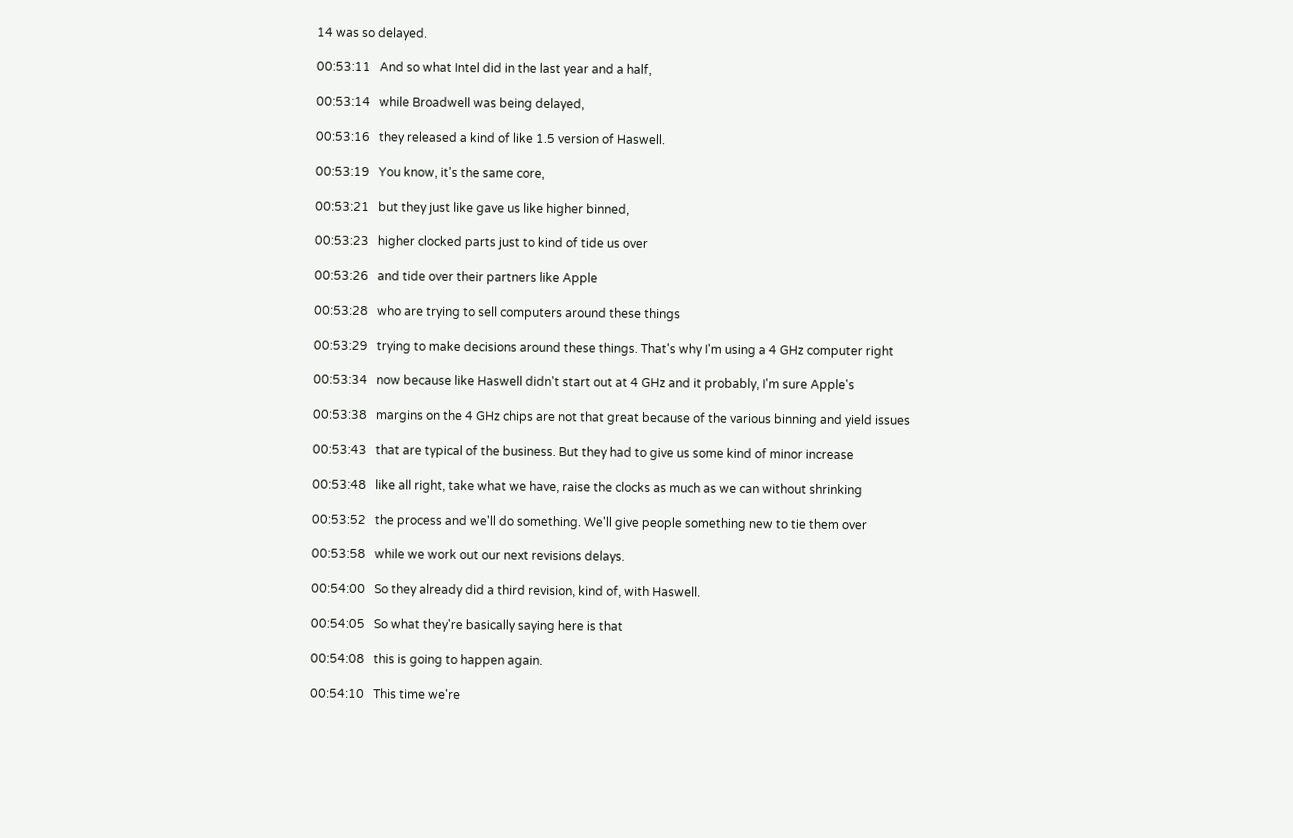14 was so delayed.

00:53:11   And so what Intel did in the last year and a half,

00:53:14   while Broadwell was being delayed,

00:53:16   they released a kind of like 1.5 version of Haswell.

00:53:19   You know, it's the same core,

00:53:21   but they just like gave us like higher binned,

00:53:23   higher clocked parts just to kind of tide us over

00:53:26   and tide over their partners like Apple

00:53:28   who are trying to sell computers around these things

00:53:29   trying to make decisions around these things. That's why I'm using a 4 GHz computer right

00:53:34   now because like Haswell didn't start out at 4 GHz and it probably, I'm sure Apple's

00:53:38   margins on the 4 GHz chips are not that great because of the various binning and yield issues

00:53:43   that are typical of the business. But they had to give us some kind of minor increase

00:53:48   like all right, take what we have, raise the clocks as much as we can without shrinking

00:53:52   the process and we'll do something. We'll give people something new to tie them over

00:53:58   while we work out our next revisions delays.

00:54:00   So they already did a third revision, kind of, with Haswell.

00:54:05   So what they're basically saying here is that

00:54:08   this is going to happen again.

00:54:10   This time we're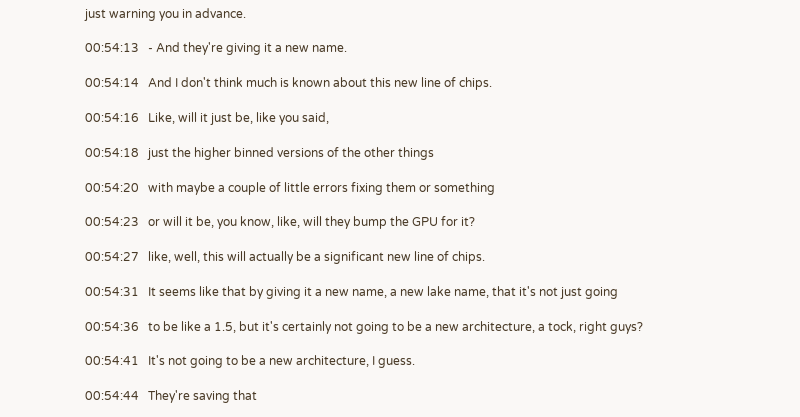just warning you in advance.

00:54:13   - And they're giving it a new name.

00:54:14   And I don't think much is known about this new line of chips.

00:54:16   Like, will it just be, like you said,

00:54:18   just the higher binned versions of the other things

00:54:20   with maybe a couple of little errors fixing them or something

00:54:23   or will it be, you know, like, will they bump the GPU for it?

00:54:27   like, well, this will actually be a significant new line of chips.

00:54:31   It seems like that by giving it a new name, a new lake name, that it's not just going

00:54:36   to be like a 1.5, but it's certainly not going to be a new architecture, a tock, right guys?

00:54:41   It's not going to be a new architecture, I guess.

00:54:44   They're saving that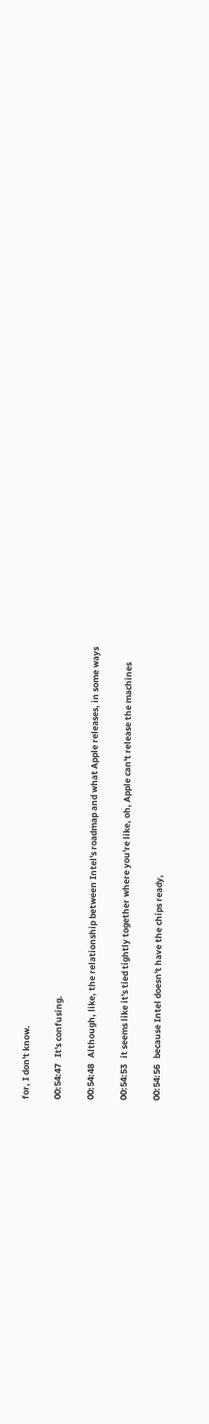for, I don't know.

00:54:47   It's confusing.

00:54:48   Although, like, the relationship between Intel's roadmap and what Apple releases, in some ways

00:54:53   it seems like it's tied tightly together where you're like, oh, Apple can't release the machines

00:54:56   because Intel doesn't have the chips ready,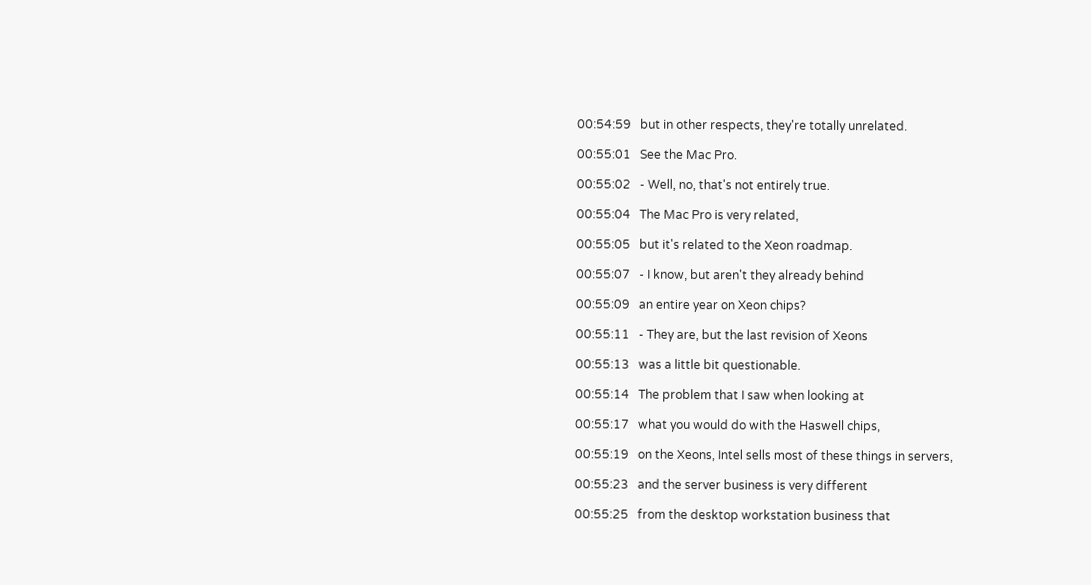00:54:59   but in other respects, they're totally unrelated.

00:55:01   See the Mac Pro.

00:55:02   - Well, no, that's not entirely true.

00:55:04   The Mac Pro is very related,

00:55:05   but it's related to the Xeon roadmap.

00:55:07   - I know, but aren't they already behind

00:55:09   an entire year on Xeon chips?

00:55:11   - They are, but the last revision of Xeons

00:55:13   was a little bit questionable.

00:55:14   The problem that I saw when looking at

00:55:17   what you would do with the Haswell chips,

00:55:19   on the Xeons, Intel sells most of these things in servers,

00:55:23   and the server business is very different

00:55:25   from the desktop workstation business that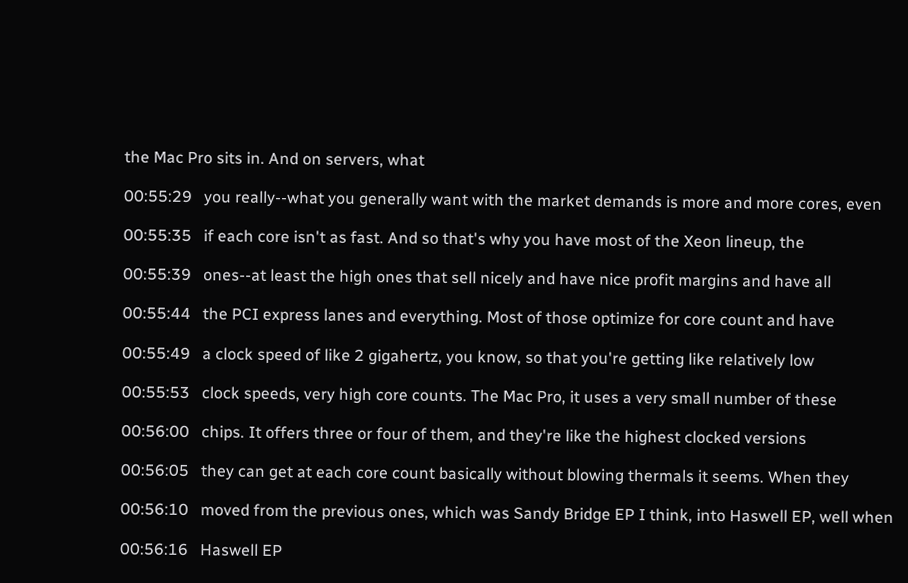the Mac Pro sits in. And on servers, what

00:55:29   you really--what you generally want with the market demands is more and more cores, even

00:55:35   if each core isn't as fast. And so that's why you have most of the Xeon lineup, the

00:55:39   ones--at least the high ones that sell nicely and have nice profit margins and have all

00:55:44   the PCI express lanes and everything. Most of those optimize for core count and have

00:55:49   a clock speed of like 2 gigahertz, you know, so that you're getting like relatively low

00:55:53   clock speeds, very high core counts. The Mac Pro, it uses a very small number of these

00:56:00   chips. It offers three or four of them, and they're like the highest clocked versions

00:56:05   they can get at each core count basically without blowing thermals it seems. When they

00:56:10   moved from the previous ones, which was Sandy Bridge EP I think, into Haswell EP, well when

00:56:16   Haswell EP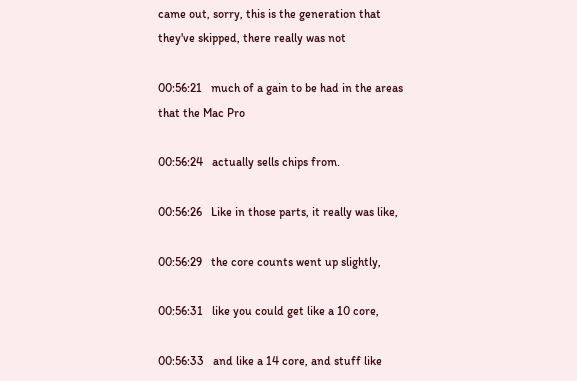came out, sorry, this is the generation that they've skipped, there really was not

00:56:21   much of a gain to be had in the areas that the Mac Pro

00:56:24   actually sells chips from.

00:56:26   Like in those parts, it really was like,

00:56:29   the core counts went up slightly,

00:56:31   like you could get like a 10 core,

00:56:33   and like a 14 core, and stuff like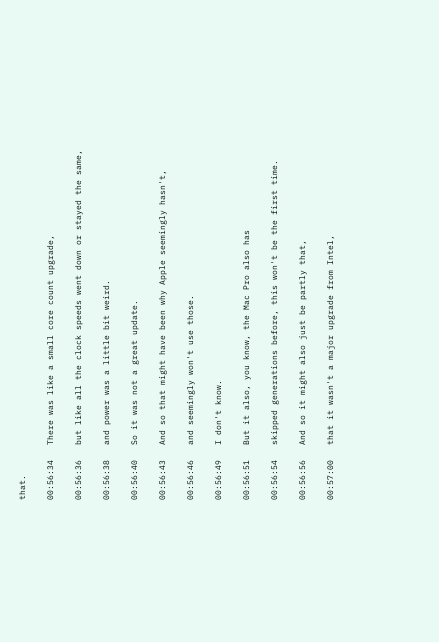that.

00:56:34   There was like a small core count upgrade,

00:56:36   but like all the clock speeds went down or stayed the same,

00:56:38   and power was a little bit weird.

00:56:40   So it was not a great update.

00:56:43   And so that might have been why Apple seemingly hasn't,

00:56:46   and seemingly won't use those.

00:56:49   I don't know.

00:56:51   But it also, you know, the Mac Pro also has

00:56:54   skipped generations before, this won't be the first time.

00:56:56   And so it might also just be partly that,

00:57:00   that it wasn't a major upgrade from Intel,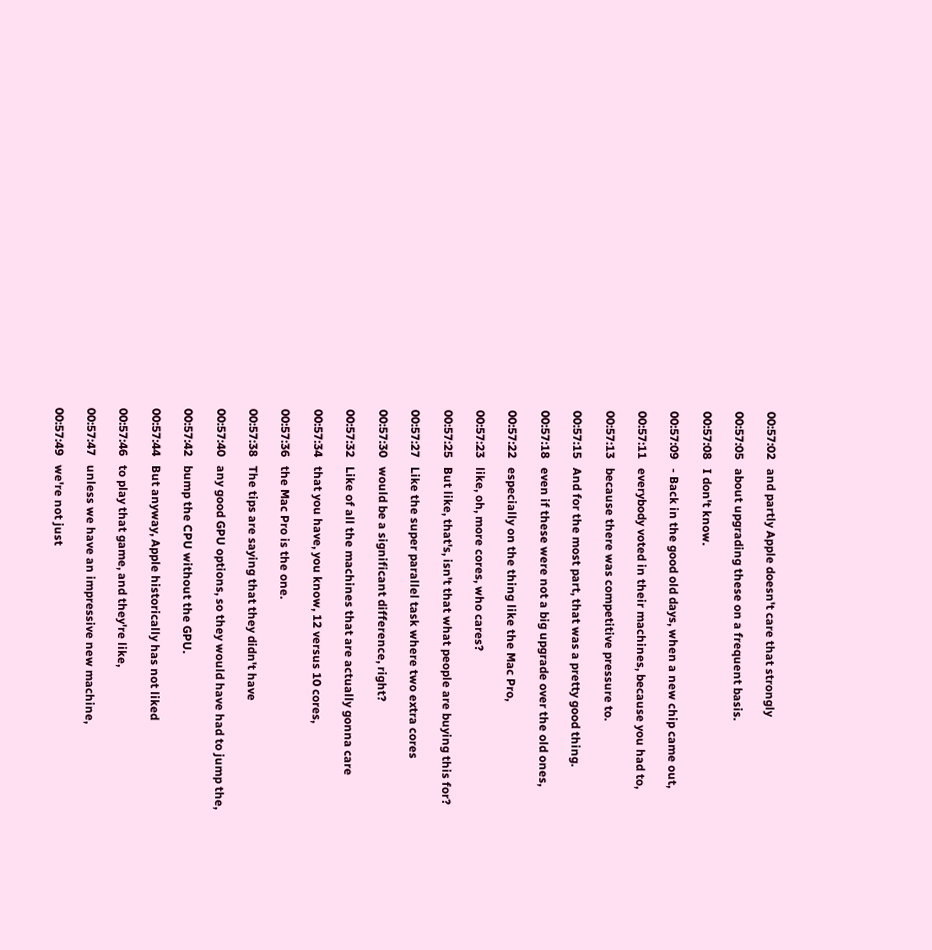00:57:02   and partly Apple doesn't care that strongly

00:57:05   about upgrading these on a frequent basis.

00:57:08   I don't know.

00:57:09   - Back in the good old days, when a new chip came out,

00:57:11   everybody voted in their machines, because you had to,

00:57:13   because there was competitive pressure to.

00:57:15   And for the most part, that was a pretty good thing.

00:57:18   even if these were not a big upgrade over the old ones,

00:57:22   especially on the thing like the Mac Pro,

00:57:23   like, oh, more cores, who cares?

00:57:25   But like, that's, isn't that what people are buying this for?

00:57:27   Like the super parallel task where two extra cores

00:57:30   would be a significant difference, right?

00:57:32   Like of all the machines that are actually gonna care

00:57:34   that you have, you know, 12 versus 10 cores,

00:57:36   the Mac Pro is the one.

00:57:38   The tips are saying that they didn't have

00:57:40   any good GPU options, so they would have had to jump the,

00:57:42   bump the CPU without the GPU.

00:57:44   But anyway, Apple historically has not liked

00:57:46   to play that game, and they're like,

00:57:47   unless we have an impressive new machine,

00:57:49   we're not just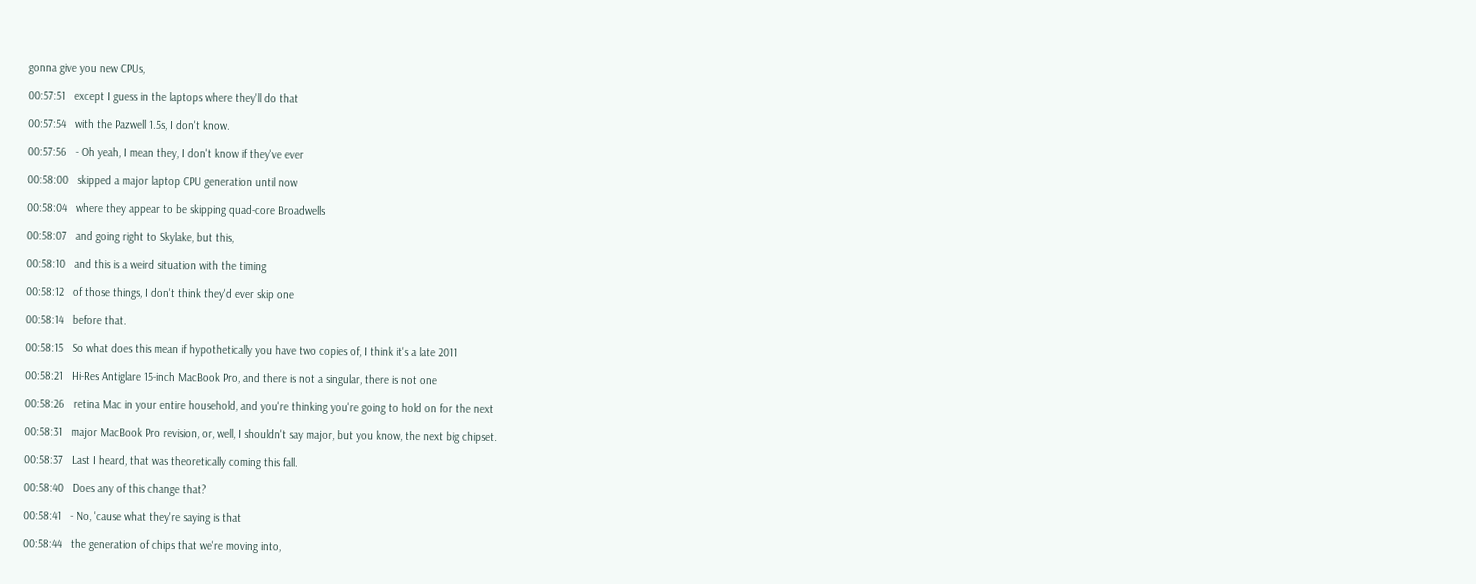gonna give you new CPUs,

00:57:51   except I guess in the laptops where they'll do that

00:57:54   with the Pazwell 1.5s, I don't know.

00:57:56   - Oh yeah, I mean they, I don't know if they've ever

00:58:00   skipped a major laptop CPU generation until now

00:58:04   where they appear to be skipping quad-core Broadwells

00:58:07   and going right to Skylake, but this,

00:58:10   and this is a weird situation with the timing

00:58:12   of those things, I don't think they'd ever skip one

00:58:14   before that.

00:58:15   So what does this mean if hypothetically you have two copies of, I think it's a late 2011

00:58:21   Hi-Res Antiglare 15-inch MacBook Pro, and there is not a singular, there is not one

00:58:26   retina Mac in your entire household, and you're thinking you're going to hold on for the next

00:58:31   major MacBook Pro revision, or, well, I shouldn't say major, but you know, the next big chipset.

00:58:37   Last I heard, that was theoretically coming this fall.

00:58:40   Does any of this change that?

00:58:41   - No, 'cause what they're saying is that

00:58:44   the generation of chips that we're moving into,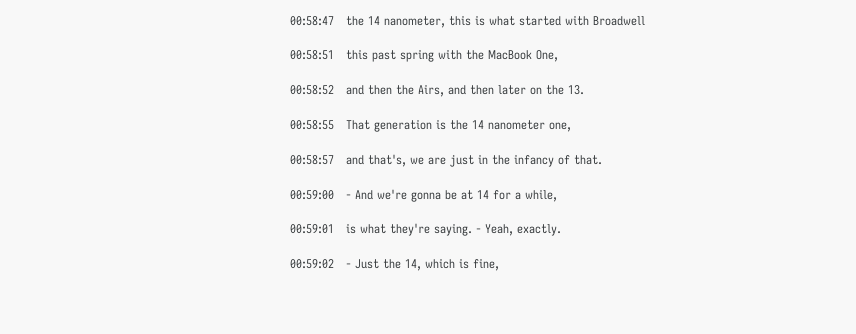00:58:47   the 14 nanometer, this is what started with Broadwell

00:58:51   this past spring with the MacBook One,

00:58:52   and then the Airs, and then later on the 13.

00:58:55   That generation is the 14 nanometer one,

00:58:57   and that's, we are just in the infancy of that.

00:59:00   - And we're gonna be at 14 for a while,

00:59:01   is what they're saying. - Yeah, exactly.

00:59:02   - Just the 14, which is fine,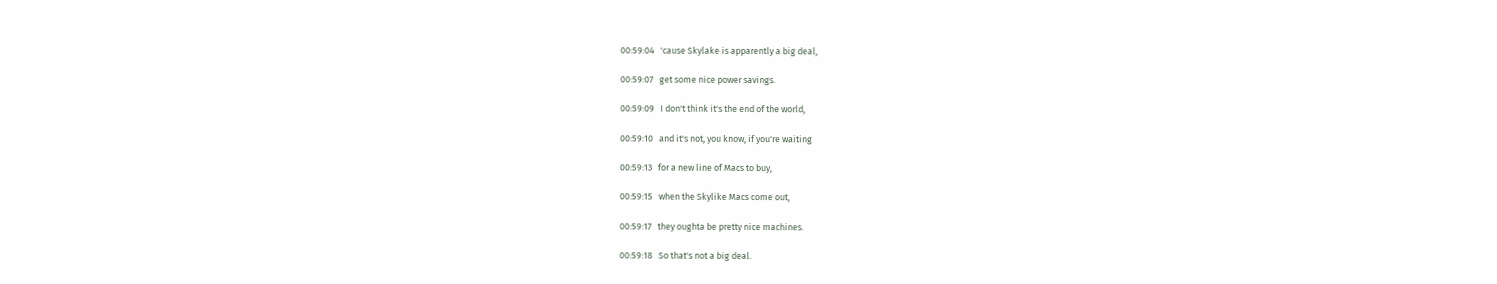00:59:04   'cause Skylake is apparently a big deal,

00:59:07   get some nice power savings.

00:59:09   I don't think it's the end of the world,

00:59:10   and it's not, you know, if you're waiting

00:59:13   for a new line of Macs to buy,

00:59:15   when the Skylike Macs come out,

00:59:17   they oughta be pretty nice machines.

00:59:18   So that's not a big deal.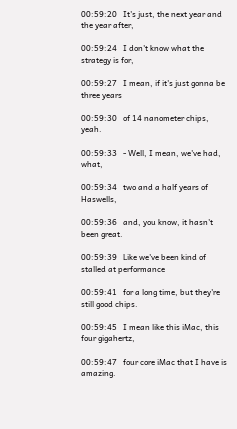00:59:20   It's just, the next year and the year after,

00:59:24   I don't know what the strategy is for,

00:59:27   I mean, if it's just gonna be three years

00:59:30   of 14 nanometer chips, yeah.

00:59:33   - Well, I mean, we've had, what,

00:59:34   two and a half years of Haswells,

00:59:36   and, you know, it hasn't been great.

00:59:39   Like we've been kind of stalled at performance

00:59:41   for a long time, but they're still good chips.

00:59:45   I mean like this iMac, this four gigahertz,

00:59:47   four core iMac that I have is amazing.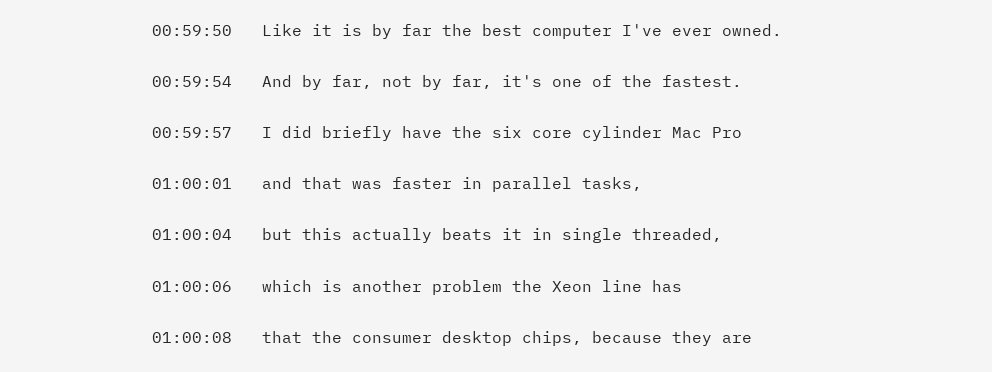00:59:50   Like it is by far the best computer I've ever owned.

00:59:54   And by far, not by far, it's one of the fastest.

00:59:57   I did briefly have the six core cylinder Mac Pro

01:00:01   and that was faster in parallel tasks,

01:00:04   but this actually beats it in single threaded,

01:00:06   which is another problem the Xeon line has

01:00:08   that the consumer desktop chips, because they are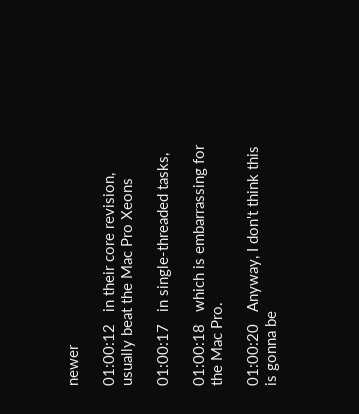newer

01:00:12   in their core revision, usually beat the Mac Pro Xeons

01:00:17   in single-threaded tasks,

01:00:18   which is embarrassing for the Mac Pro.

01:00:20   Anyway, I don't think this is gonna be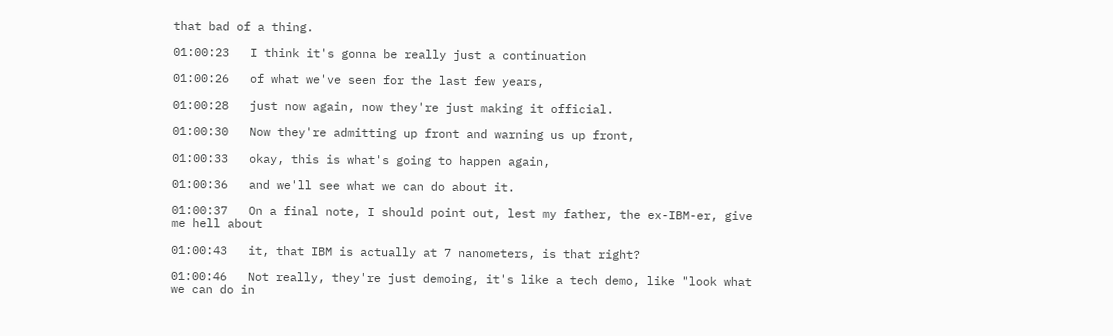that bad of a thing.

01:00:23   I think it's gonna be really just a continuation

01:00:26   of what we've seen for the last few years,

01:00:28   just now again, now they're just making it official.

01:00:30   Now they're admitting up front and warning us up front,

01:00:33   okay, this is what's going to happen again,

01:00:36   and we'll see what we can do about it.

01:00:37   On a final note, I should point out, lest my father, the ex-IBM-er, give me hell about

01:00:43   it, that IBM is actually at 7 nanometers, is that right?

01:00:46   Not really, they're just demoing, it's like a tech demo, like "look what we can do in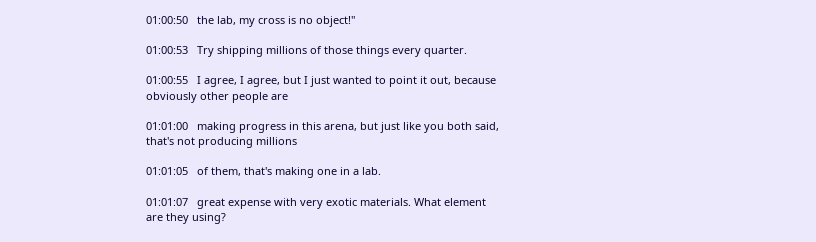01:00:50   the lab, my cross is no object!"

01:00:53   Try shipping millions of those things every quarter.

01:00:55   I agree, I agree, but I just wanted to point it out, because obviously other people are

01:01:00   making progress in this arena, but just like you both said, that's not producing millions

01:01:05   of them, that's making one in a lab.

01:01:07   great expense with very exotic materials. What element are they using?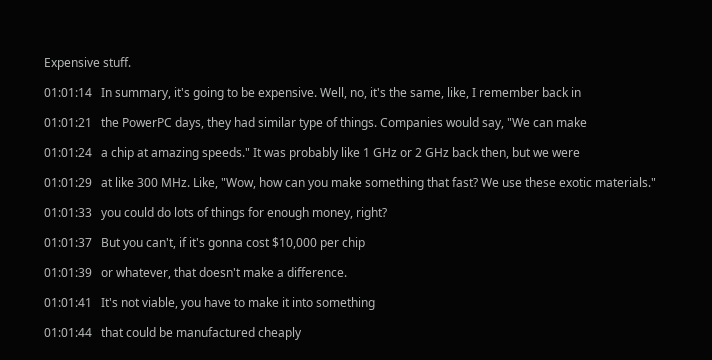Expensive stuff.

01:01:14   In summary, it's going to be expensive. Well, no, it's the same, like, I remember back in

01:01:21   the PowerPC days, they had similar type of things. Companies would say, "We can make

01:01:24   a chip at amazing speeds." It was probably like 1 GHz or 2 GHz back then, but we were

01:01:29   at like 300 MHz. Like, "Wow, how can you make something that fast? We use these exotic materials."

01:01:33   you could do lots of things for enough money, right?

01:01:37   But you can't, if it's gonna cost $10,000 per chip

01:01:39   or whatever, that doesn't make a difference.

01:01:41   It's not viable, you have to make it into something

01:01:44   that could be manufactured cheaply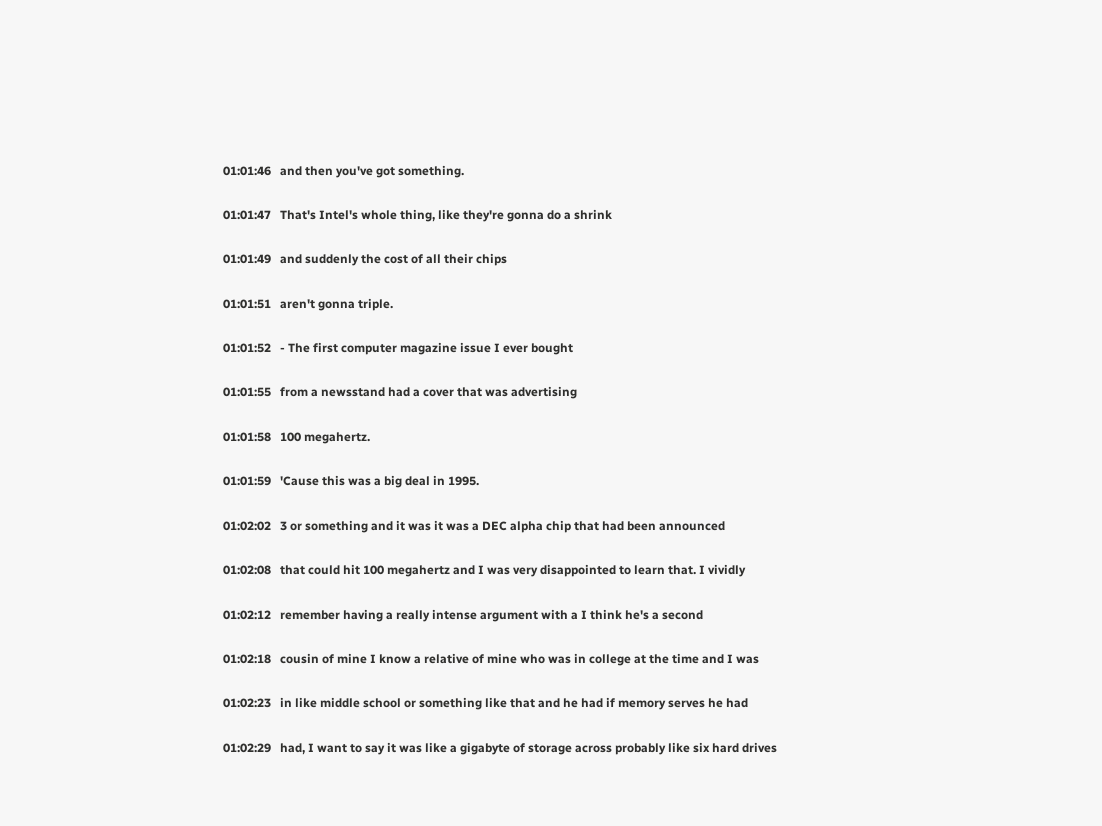01:01:46   and then you've got something.

01:01:47   That's Intel's whole thing, like they're gonna do a shrink

01:01:49   and suddenly the cost of all their chips

01:01:51   aren't gonna triple.

01:01:52   - The first computer magazine issue I ever bought

01:01:55   from a newsstand had a cover that was advertising

01:01:58   100 megahertz.

01:01:59   'Cause this was a big deal in 1995.

01:02:02   3 or something and it was it was a DEC alpha chip that had been announced

01:02:08   that could hit 100 megahertz and I was very disappointed to learn that. I vividly

01:02:12   remember having a really intense argument with a I think he's a second

01:02:18   cousin of mine I know a relative of mine who was in college at the time and I was

01:02:23   in like middle school or something like that and he had if memory serves he had

01:02:29   had, I want to say it was like a gigabyte of storage across probably like six hard drives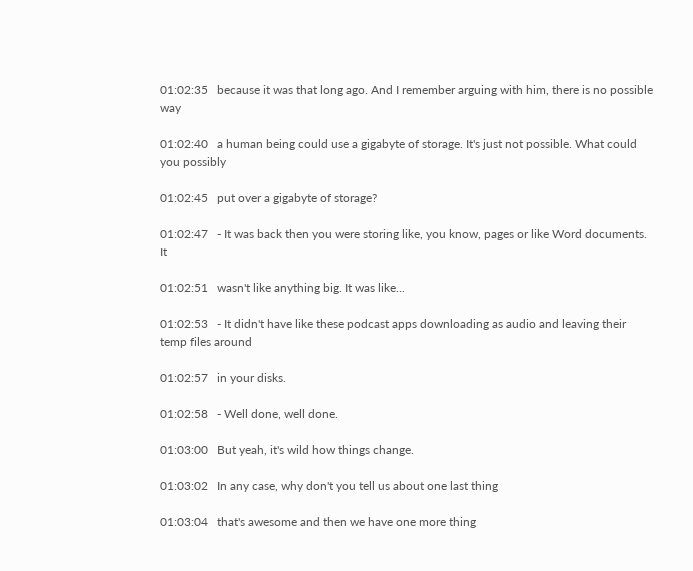01:02:35   because it was that long ago. And I remember arguing with him, there is no possible way

01:02:40   a human being could use a gigabyte of storage. It's just not possible. What could you possibly

01:02:45   put over a gigabyte of storage?

01:02:47   - It was back then you were storing like, you know, pages or like Word documents. It

01:02:51   wasn't like anything big. It was like...

01:02:53   - It didn't have like these podcast apps downloading as audio and leaving their temp files around

01:02:57   in your disks.

01:02:58   - Well done, well done.

01:03:00   But yeah, it's wild how things change.

01:03:02   In any case, why don't you tell us about one last thing

01:03:04   that's awesome and then we have one more thing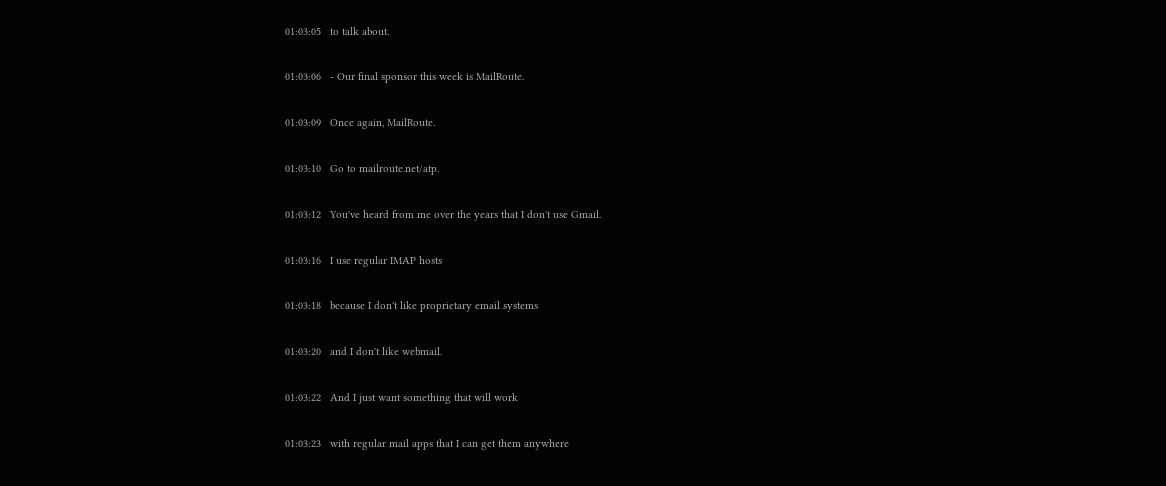01:03:05   to talk about.

01:03:06   - Our final sponsor this week is MailRoute.

01:03:09   Once again, MailRoute.

01:03:10   Go to mailroute.net/atp.

01:03:12   You've heard from me over the years that I don't use Gmail.

01:03:16   I use regular IMAP hosts

01:03:18   because I don't like proprietary email systems

01:03:20   and I don't like webmail.

01:03:22   And I just want something that will work

01:03:23   with regular mail apps that I can get them anywhere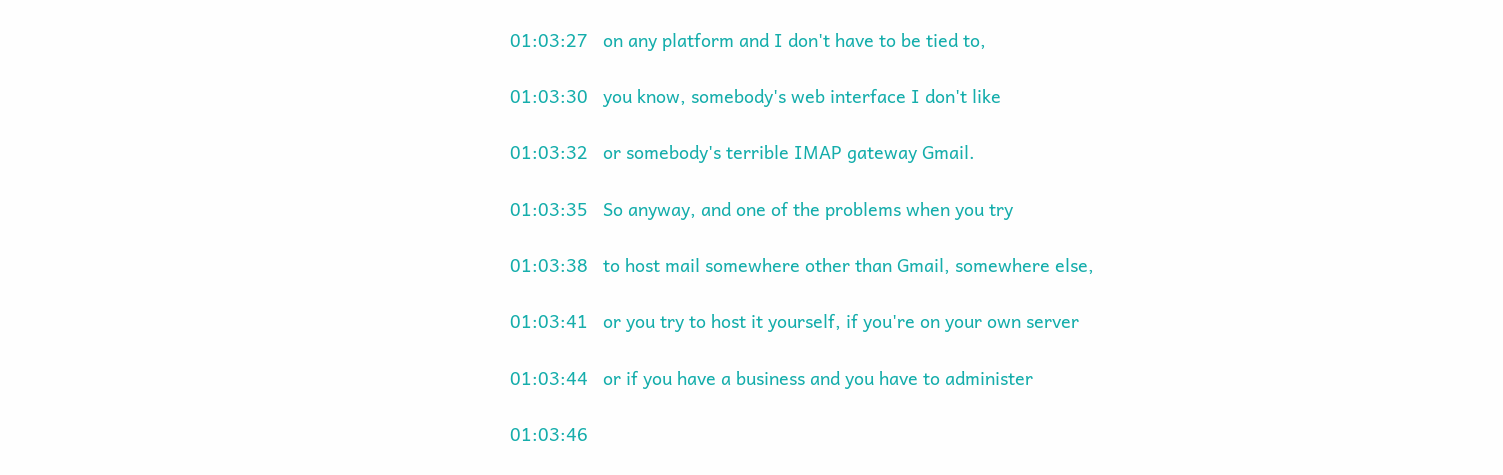01:03:27   on any platform and I don't have to be tied to,

01:03:30   you know, somebody's web interface I don't like

01:03:32   or somebody's terrible IMAP gateway Gmail.

01:03:35   So anyway, and one of the problems when you try

01:03:38   to host mail somewhere other than Gmail, somewhere else,

01:03:41   or you try to host it yourself, if you're on your own server

01:03:44   or if you have a business and you have to administer

01:03:46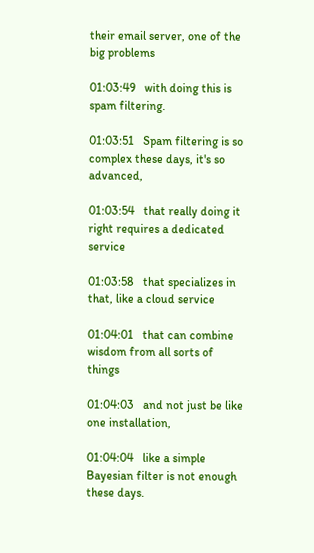their email server, one of the big problems

01:03:49   with doing this is spam filtering.

01:03:51   Spam filtering is so complex these days, it's so advanced,

01:03:54   that really doing it right requires a dedicated service

01:03:58   that specializes in that, like a cloud service

01:04:01   that can combine wisdom from all sorts of things

01:04:03   and not just be like one installation,

01:04:04   like a simple Bayesian filter is not enough these days.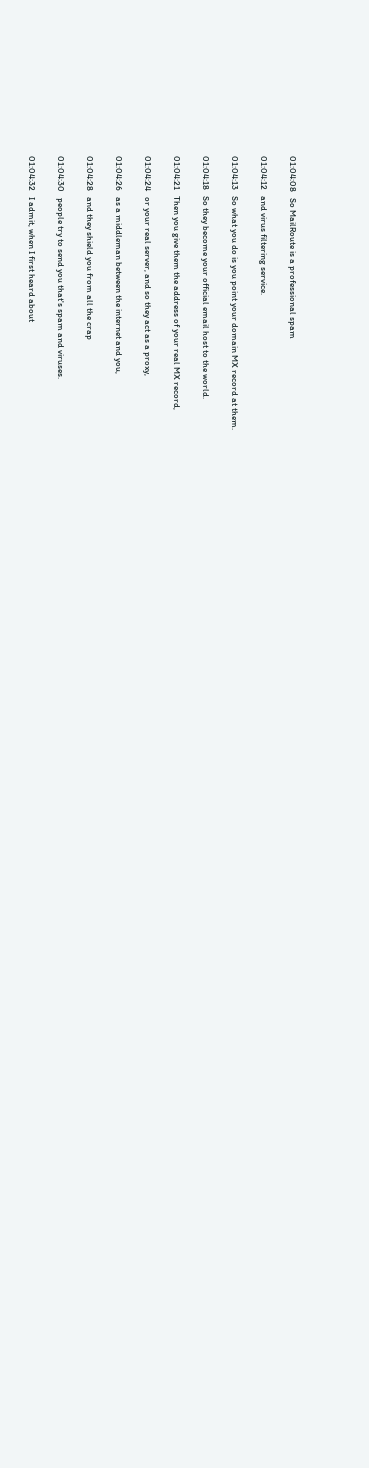01:04:08   So MailRoute is a professional spam

01:04:12   and virus filtering service.

01:04:13   So what you do is you point your domain MX record at them.

01:04:18   So they become your official email host to the world.

01:04:21   Then you give them the address of your real MX record,

01:04:24   or your real server, and so they act as a proxy,

01:04:26   as a middleman between the internet and you,

01:04:28   and they shield you from all the crap

01:04:30   people try to send you that's spam and viruses.

01:04:32   I admit, when I first heard about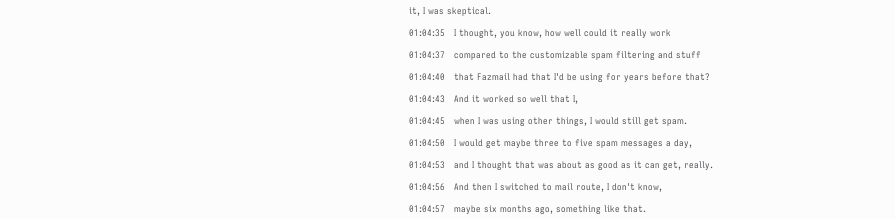it, I was skeptical.

01:04:35   I thought, you know, how well could it really work

01:04:37   compared to the customizable spam filtering and stuff

01:04:40   that Fazmail had that I'd be using for years before that?

01:04:43   And it worked so well that I,

01:04:45   when I was using other things, I would still get spam.

01:04:50   I would get maybe three to five spam messages a day,

01:04:53   and I thought that was about as good as it can get, really.

01:04:56   And then I switched to mail route, I don't know,

01:04:57   maybe six months ago, something like that.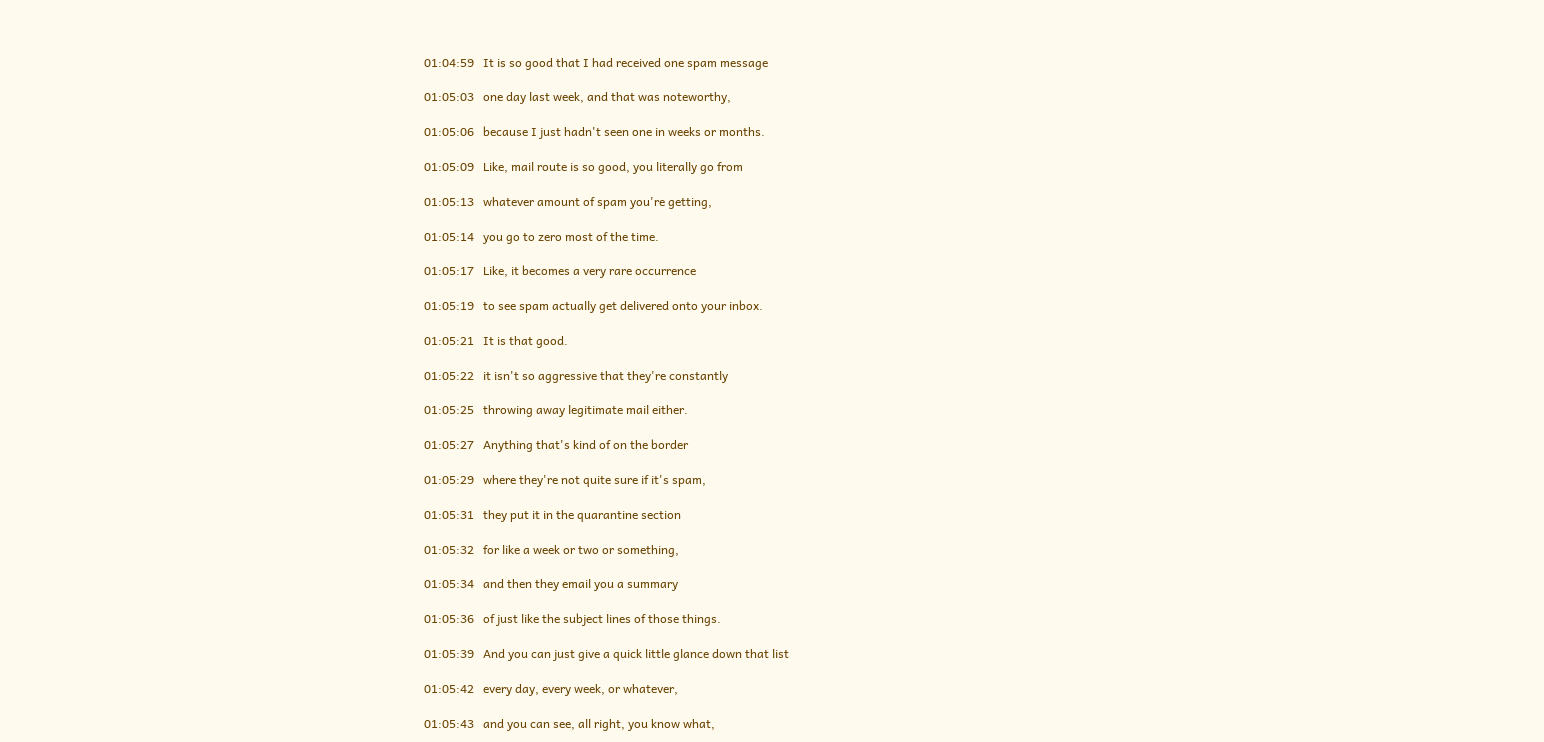01:04:59   It is so good that I had received one spam message

01:05:03   one day last week, and that was noteworthy,

01:05:06   because I just hadn't seen one in weeks or months.

01:05:09   Like, mail route is so good, you literally go from

01:05:13   whatever amount of spam you're getting,

01:05:14   you go to zero most of the time.

01:05:17   Like, it becomes a very rare occurrence

01:05:19   to see spam actually get delivered onto your inbox.

01:05:21   It is that good.

01:05:22   it isn't so aggressive that they're constantly

01:05:25   throwing away legitimate mail either.

01:05:27   Anything that's kind of on the border

01:05:29   where they're not quite sure if it's spam,

01:05:31   they put it in the quarantine section

01:05:32   for like a week or two or something,

01:05:34   and then they email you a summary

01:05:36   of just like the subject lines of those things.

01:05:39   And you can just give a quick little glance down that list

01:05:42   every day, every week, or whatever,

01:05:43   and you can see, all right, you know what,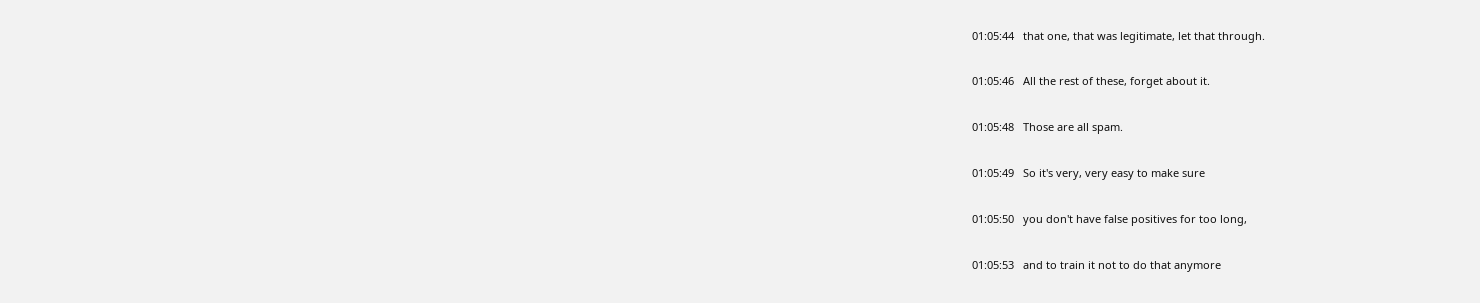01:05:44   that one, that was legitimate, let that through.

01:05:46   All the rest of these, forget about it.

01:05:48   Those are all spam.

01:05:49   So it's very, very easy to make sure

01:05:50   you don't have false positives for too long,

01:05:53   and to train it not to do that anymore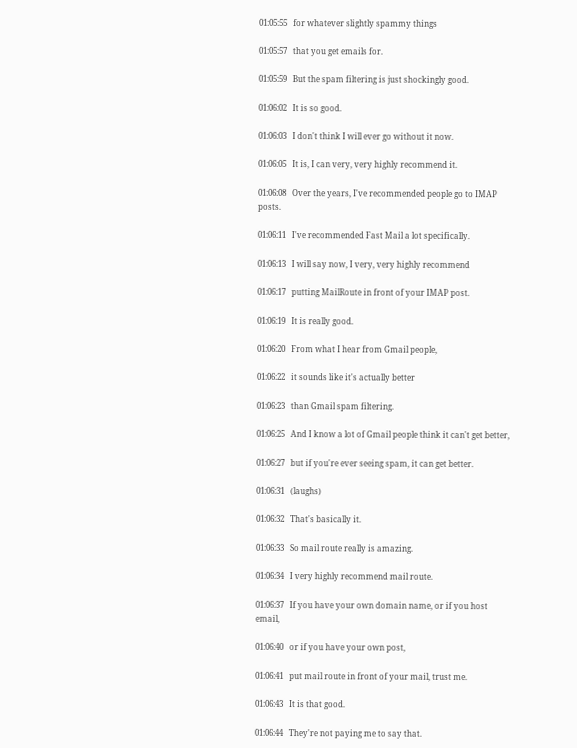01:05:55   for whatever slightly spammy things

01:05:57   that you get emails for.

01:05:59   But the spam filtering is just shockingly good.

01:06:02   It is so good.

01:06:03   I don't think I will ever go without it now.

01:06:05   It is, I can very, very highly recommend it.

01:06:08   Over the years, I've recommended people go to IMAP posts.

01:06:11   I've recommended Fast Mail a lot specifically.

01:06:13   I will say now, I very, very highly recommend

01:06:17   putting MailRoute in front of your IMAP post.

01:06:19   It is really good.

01:06:20   From what I hear from Gmail people,

01:06:22   it sounds like it's actually better

01:06:23   than Gmail spam filtering.

01:06:25   And I know a lot of Gmail people think it can't get better,

01:06:27   but if you're ever seeing spam, it can get better.

01:06:31   (laughs)

01:06:32   That's basically it.

01:06:33   So mail route really is amazing.

01:06:34   I very highly recommend mail route.

01:06:37   If you have your own domain name, or if you host email,

01:06:40   or if you have your own post,

01:06:41   put mail route in front of your mail, trust me.

01:06:43   It is that good.

01:06:44   They're not paying me to say that.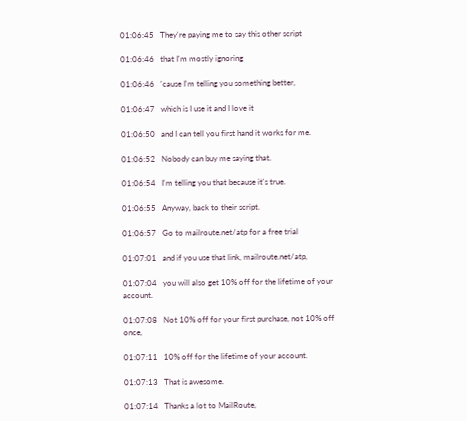01:06:45   They're paying me to say this other script

01:06:46   that I'm mostly ignoring

01:06:46   'cause I'm telling you something better,

01:06:47   which is I use it and I love it

01:06:50   and I can tell you first hand it works for me.

01:06:52   Nobody can buy me saying that.

01:06:54   I'm telling you that because it's true.

01:06:55   Anyway, back to their script.

01:06:57   Go to mailroute.net/atp for a free trial

01:07:01   and if you use that link, mailroute.net/atp,

01:07:04   you will also get 10% off for the lifetime of your account.

01:07:08   Not 10% off for your first purchase, not 10% off once,

01:07:11   10% off for the lifetime of your account.

01:07:13   That is awesome.

01:07:14   Thanks a lot to MailRoute,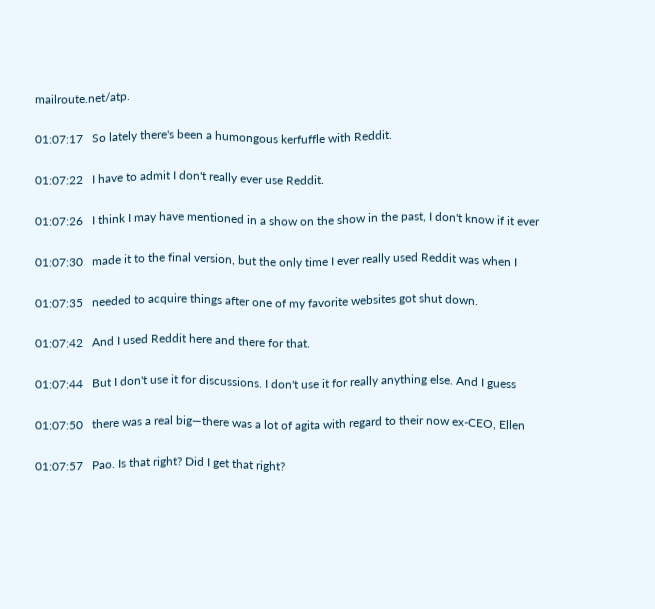mailroute.net/atp.

01:07:17   So lately there's been a humongous kerfuffle with Reddit.

01:07:22   I have to admit I don't really ever use Reddit.

01:07:26   I think I may have mentioned in a show on the show in the past, I don't know if it ever

01:07:30   made it to the final version, but the only time I ever really used Reddit was when I

01:07:35   needed to acquire things after one of my favorite websites got shut down.

01:07:42   And I used Reddit here and there for that.

01:07:44   But I don't use it for discussions. I don't use it for really anything else. And I guess

01:07:50   there was a real big—there was a lot of agita with regard to their now ex-CEO, Ellen

01:07:57   Pao. Is that right? Did I get that right?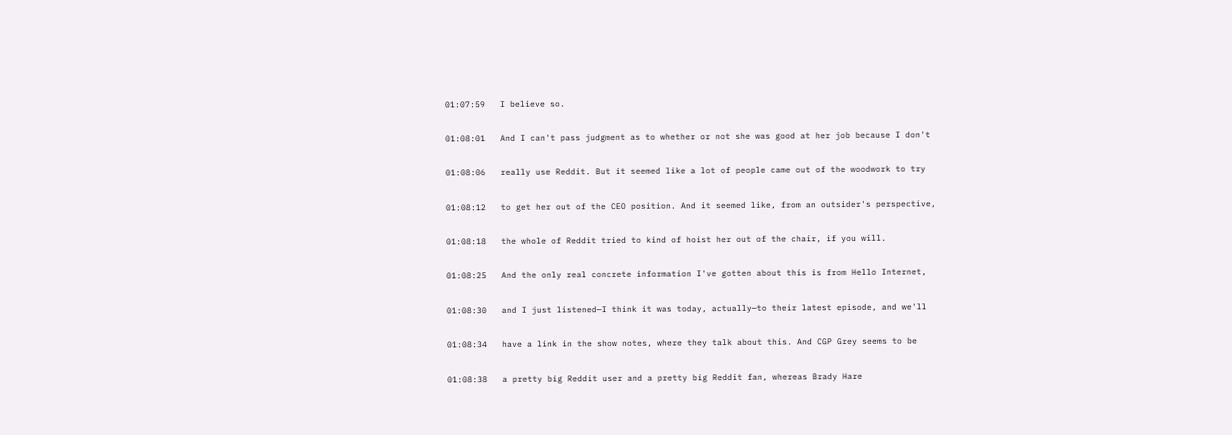01:07:59   I believe so.

01:08:01   And I can't pass judgment as to whether or not she was good at her job because I don't

01:08:06   really use Reddit. But it seemed like a lot of people came out of the woodwork to try

01:08:12   to get her out of the CEO position. And it seemed like, from an outsider's perspective,

01:08:18   the whole of Reddit tried to kind of hoist her out of the chair, if you will.

01:08:25   And the only real concrete information I've gotten about this is from Hello Internet,

01:08:30   and I just listened—I think it was today, actually—to their latest episode, and we'll

01:08:34   have a link in the show notes, where they talk about this. And CGP Grey seems to be

01:08:38   a pretty big Reddit user and a pretty big Reddit fan, whereas Brady Hare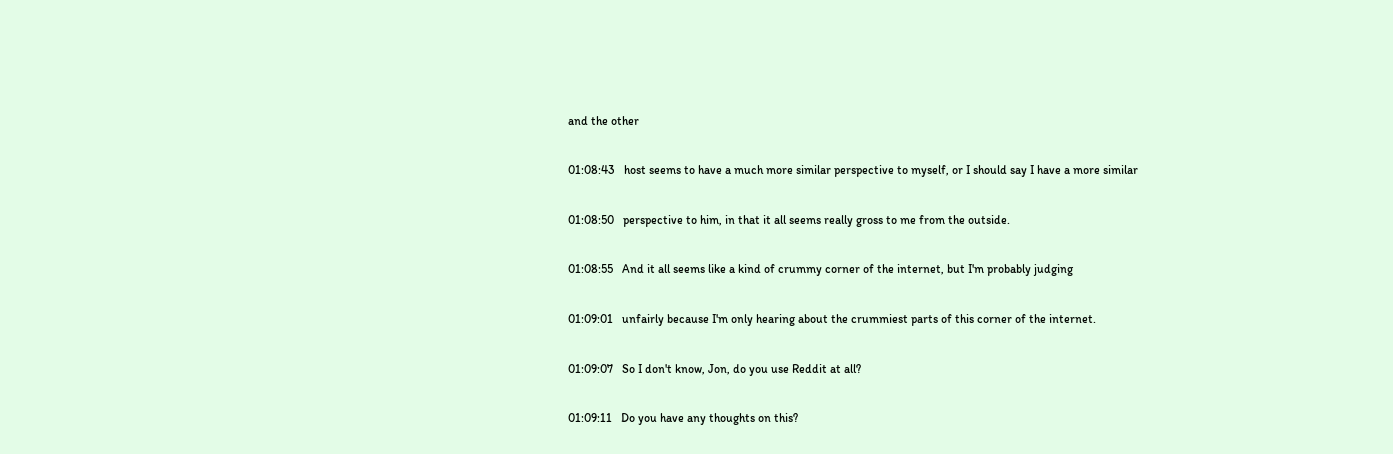and the other

01:08:43   host seems to have a much more similar perspective to myself, or I should say I have a more similar

01:08:50   perspective to him, in that it all seems really gross to me from the outside.

01:08:55   And it all seems like a kind of crummy corner of the internet, but I'm probably judging

01:09:01   unfairly because I'm only hearing about the crummiest parts of this corner of the internet.

01:09:07   So I don't know, Jon, do you use Reddit at all?

01:09:11   Do you have any thoughts on this?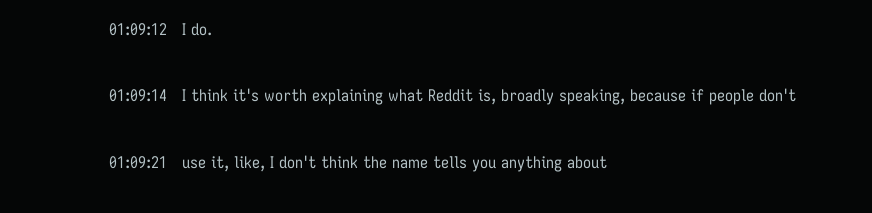01:09:12   I do.

01:09:14   I think it's worth explaining what Reddit is, broadly speaking, because if people don't

01:09:21   use it, like, I don't think the name tells you anything about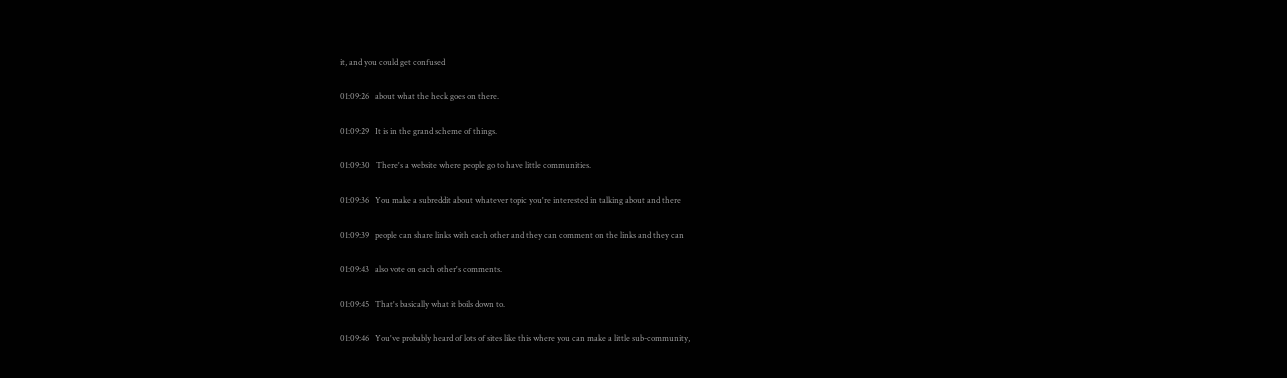it, and you could get confused

01:09:26   about what the heck goes on there.

01:09:29   It is in the grand scheme of things.

01:09:30   There's a website where people go to have little communities.

01:09:36   You make a subreddit about whatever topic you're interested in talking about and there

01:09:39   people can share links with each other and they can comment on the links and they can

01:09:43   also vote on each other's comments.

01:09:45   That's basically what it boils down to.

01:09:46   You've probably heard of lots of sites like this where you can make a little sub-community,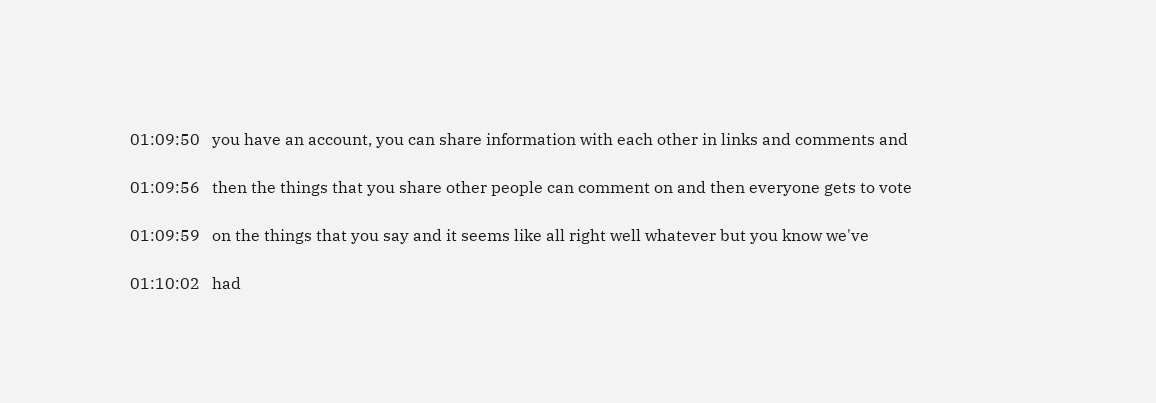01:09:50   you have an account, you can share information with each other in links and comments and

01:09:56   then the things that you share other people can comment on and then everyone gets to vote

01:09:59   on the things that you say and it seems like all right well whatever but you know we've

01:10:02   had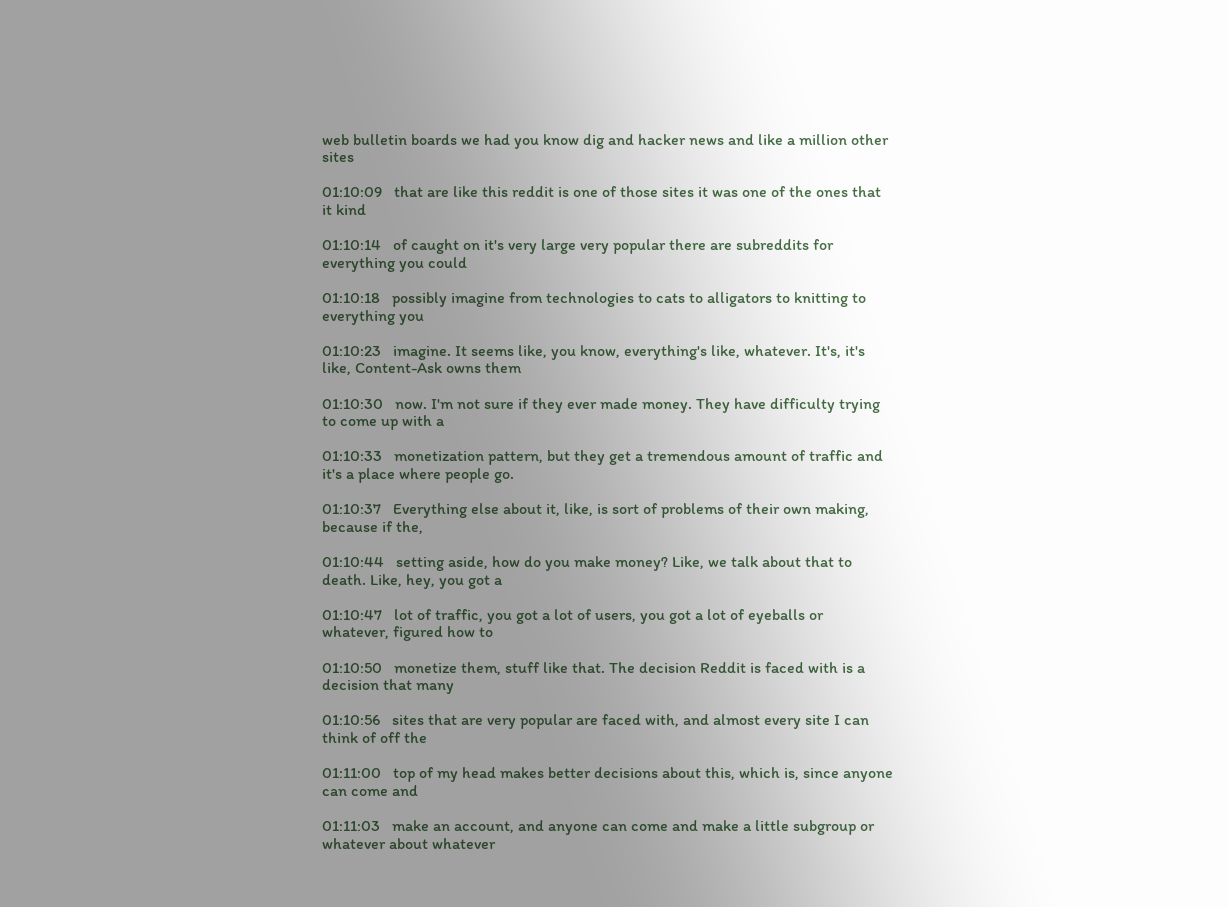web bulletin boards we had you know dig and hacker news and like a million other sites

01:10:09   that are like this reddit is one of those sites it was one of the ones that it kind

01:10:14   of caught on it's very large very popular there are subreddits for everything you could

01:10:18   possibly imagine from technologies to cats to alligators to knitting to everything you

01:10:23   imagine. It seems like, you know, everything's like, whatever. It's, it's like, Content-Ask owns them

01:10:30   now. I'm not sure if they ever made money. They have difficulty trying to come up with a

01:10:33   monetization pattern, but they get a tremendous amount of traffic and it's a place where people go.

01:10:37   Everything else about it, like, is sort of problems of their own making, because if the,

01:10:44   setting aside, how do you make money? Like, we talk about that to death. Like, hey, you got a

01:10:47   lot of traffic, you got a lot of users, you got a lot of eyeballs or whatever, figured how to

01:10:50   monetize them, stuff like that. The decision Reddit is faced with is a decision that many

01:10:56   sites that are very popular are faced with, and almost every site I can think of off the

01:11:00   top of my head makes better decisions about this, which is, since anyone can come and

01:11:03   make an account, and anyone can come and make a little subgroup or whatever about whatever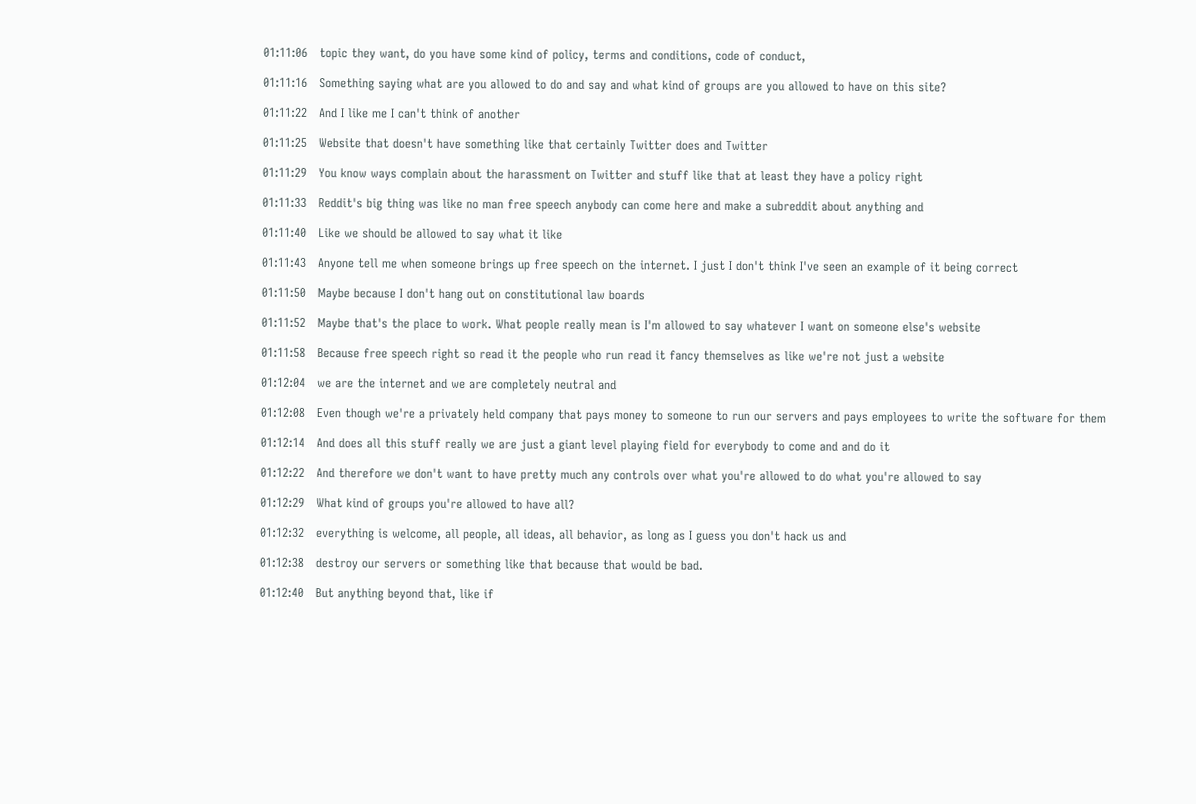01:11:06   topic they want, do you have some kind of policy, terms and conditions, code of conduct,

01:11:16   Something saying what are you allowed to do and say and what kind of groups are you allowed to have on this site?

01:11:22   And I like me I can't think of another

01:11:25   Website that doesn't have something like that certainly Twitter does and Twitter

01:11:29   You know ways complain about the harassment on Twitter and stuff like that at least they have a policy right

01:11:33   Reddit's big thing was like no man free speech anybody can come here and make a subreddit about anything and

01:11:40   Like we should be allowed to say what it like

01:11:43   Anyone tell me when someone brings up free speech on the internet. I just I don't think I've seen an example of it being correct

01:11:50   Maybe because I don't hang out on constitutional law boards

01:11:52   Maybe that's the place to work. What people really mean is I'm allowed to say whatever I want on someone else's website

01:11:58   Because free speech right so read it the people who run read it fancy themselves as like we're not just a website

01:12:04   we are the internet and we are completely neutral and

01:12:08   Even though we're a privately held company that pays money to someone to run our servers and pays employees to write the software for them

01:12:14   And does all this stuff really we are just a giant level playing field for everybody to come and and do it

01:12:22   And therefore we don't want to have pretty much any controls over what you're allowed to do what you're allowed to say

01:12:29   What kind of groups you're allowed to have all?

01:12:32   everything is welcome, all people, all ideas, all behavior, as long as I guess you don't hack us and

01:12:38   destroy our servers or something like that because that would be bad.

01:12:40   But anything beyond that, like if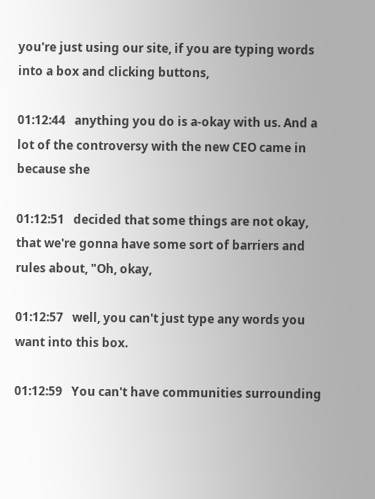you're just using our site, if you are typing words into a box and clicking buttons,

01:12:44   anything you do is a-okay with us. And a lot of the controversy with the new CEO came in because she

01:12:51   decided that some things are not okay, that we're gonna have some sort of barriers and rules about, "Oh, okay,

01:12:57   well, you can't just type any words you want into this box.

01:12:59   You can't have communities surrounding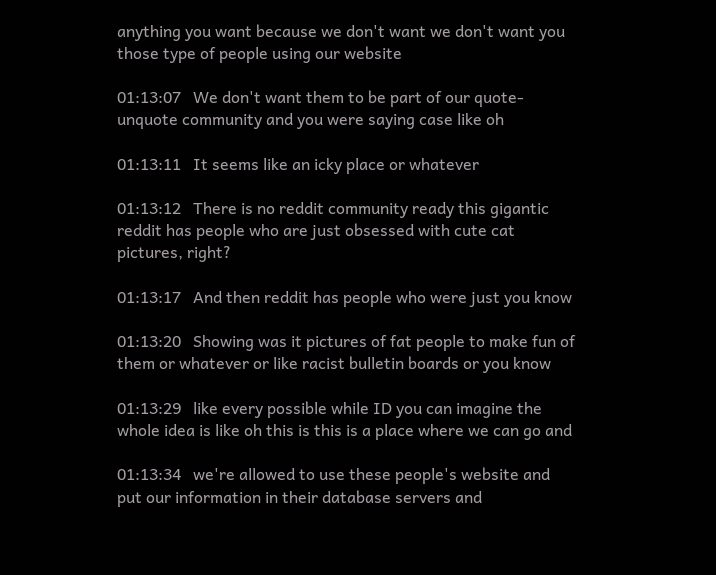anything you want because we don't want we don't want you those type of people using our website

01:13:07   We don't want them to be part of our quote-unquote community and you were saying case like oh

01:13:11   It seems like an icky place or whatever

01:13:12   There is no reddit community ready this gigantic reddit has people who are just obsessed with cute cat pictures, right?

01:13:17   And then reddit has people who were just you know

01:13:20   Showing was it pictures of fat people to make fun of them or whatever or like racist bulletin boards or you know

01:13:29   like every possible while ID you can imagine the whole idea is like oh this is this is a place where we can go and

01:13:34   we're allowed to use these people's website and put our information in their database servers and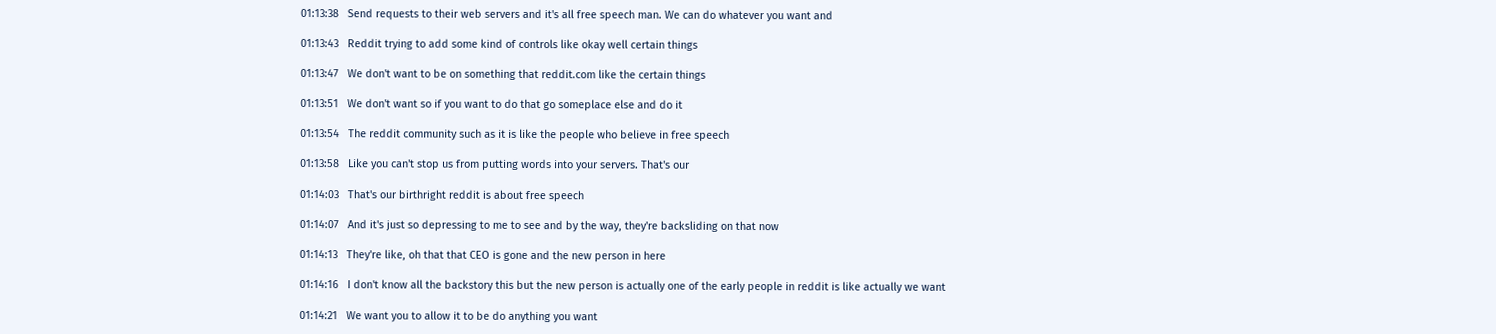01:13:38   Send requests to their web servers and it's all free speech man. We can do whatever you want and

01:13:43   Reddit trying to add some kind of controls like okay well certain things

01:13:47   We don't want to be on something that reddit.com like the certain things

01:13:51   We don't want so if you want to do that go someplace else and do it

01:13:54   The reddit community such as it is like the people who believe in free speech

01:13:58   Like you can't stop us from putting words into your servers. That's our

01:14:03   That's our birthright reddit is about free speech

01:14:07   And it's just so depressing to me to see and by the way, they're backsliding on that now

01:14:13   They're like, oh that that CEO is gone and the new person in here

01:14:16   I don't know all the backstory this but the new person is actually one of the early people in reddit is like actually we want

01:14:21   We want you to allow it to be do anything you want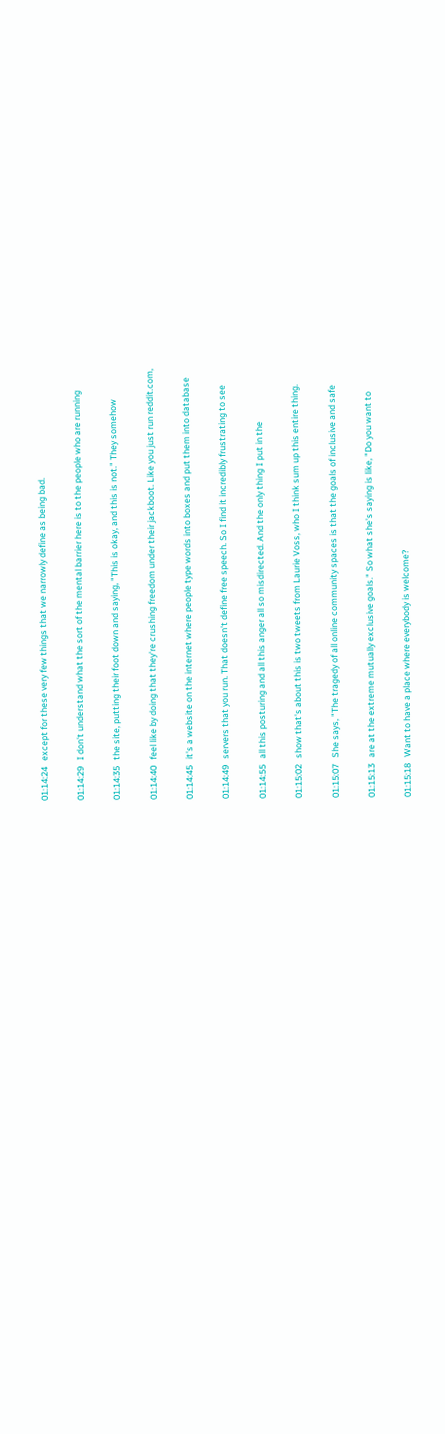01:14:24   except for these very few things that we narrowly define as being bad.

01:14:29   I don't understand what the sort of the mental barrier here is to the people who are running

01:14:35   the site, putting their foot down and saying, "This is okay, and this is not." They somehow

01:14:40   feel like by doing that they're crushing freedom under their jackboot. Like you just run reddit.com,

01:14:45   it's a website on the internet where people type words into boxes and put them into database

01:14:49   servers that you run. That doesn't define free speech. So I find it incredibly frustrating to see

01:14:55   all this posturing and all this anger all so misdirected. And the only thing I put in the

01:15:02   show that's about this is two tweets from Laurie Voss, who I think sum up this entire thing.

01:15:07   She says, "The tragedy of all online community spaces is that the goals of inclusive and safe

01:15:13   are at the extreme mutually exclusive goals." So what she's saying is like, "Do you want to

01:15:18   Want to have a place where everybody is welcome?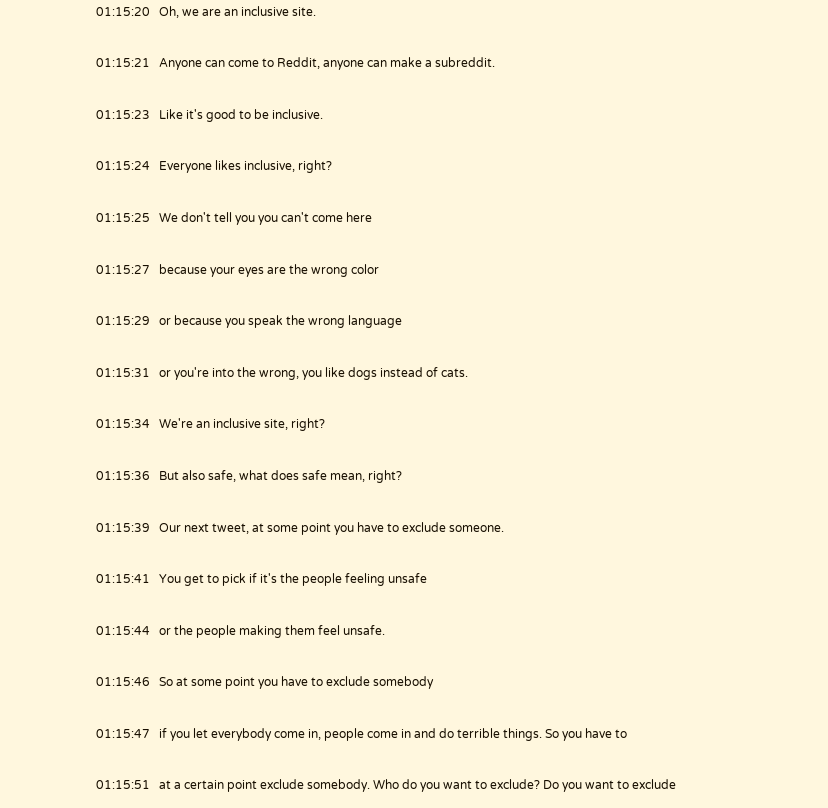01:15:20   Oh, we are an inclusive site.

01:15:21   Anyone can come to Reddit, anyone can make a subreddit.

01:15:23   Like it's good to be inclusive.

01:15:24   Everyone likes inclusive, right?

01:15:25   We don't tell you you can't come here

01:15:27   because your eyes are the wrong color

01:15:29   or because you speak the wrong language

01:15:31   or you're into the wrong, you like dogs instead of cats.

01:15:34   We're an inclusive site, right?

01:15:36   But also safe, what does safe mean, right?

01:15:39   Our next tweet, at some point you have to exclude someone.

01:15:41   You get to pick if it's the people feeling unsafe

01:15:44   or the people making them feel unsafe.

01:15:46   So at some point you have to exclude somebody

01:15:47   if you let everybody come in, people come in and do terrible things. So you have to

01:15:51   at a certain point exclude somebody. Who do you want to exclude? Do you want to exclude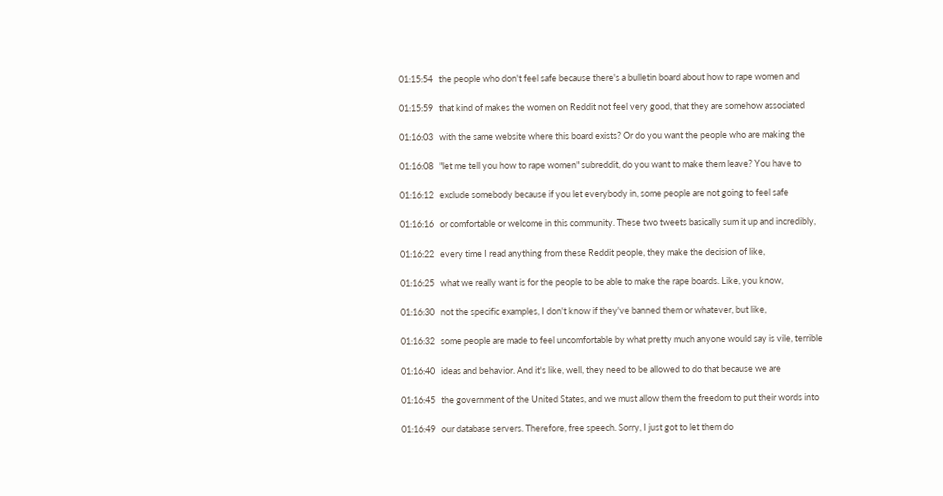01:15:54   the people who don't feel safe because there's a bulletin board about how to rape women and

01:15:59   that kind of makes the women on Reddit not feel very good, that they are somehow associated

01:16:03   with the same website where this board exists? Or do you want the people who are making the

01:16:08   "let me tell you how to rape women" subreddit, do you want to make them leave? You have to

01:16:12   exclude somebody because if you let everybody in, some people are not going to feel safe

01:16:16   or comfortable or welcome in this community. These two tweets basically sum it up and incredibly,

01:16:22   every time I read anything from these Reddit people, they make the decision of like,

01:16:25   what we really want is for the people to be able to make the rape boards. Like, you know,

01:16:30   not the specific examples, I don't know if they've banned them or whatever, but like,

01:16:32   some people are made to feel uncomfortable by what pretty much anyone would say is vile, terrible

01:16:40   ideas and behavior. And it's like, well, they need to be allowed to do that because we are

01:16:45   the government of the United States, and we must allow them the freedom to put their words into

01:16:49   our database servers. Therefore, free speech. Sorry, I just got to let them do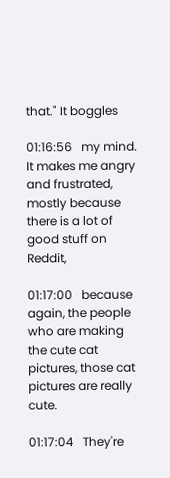that." It boggles

01:16:56   my mind. It makes me angry and frustrated, mostly because there is a lot of good stuff on Reddit,

01:17:00   because again, the people who are making the cute cat pictures, those cat pictures are really cute.

01:17:04   They're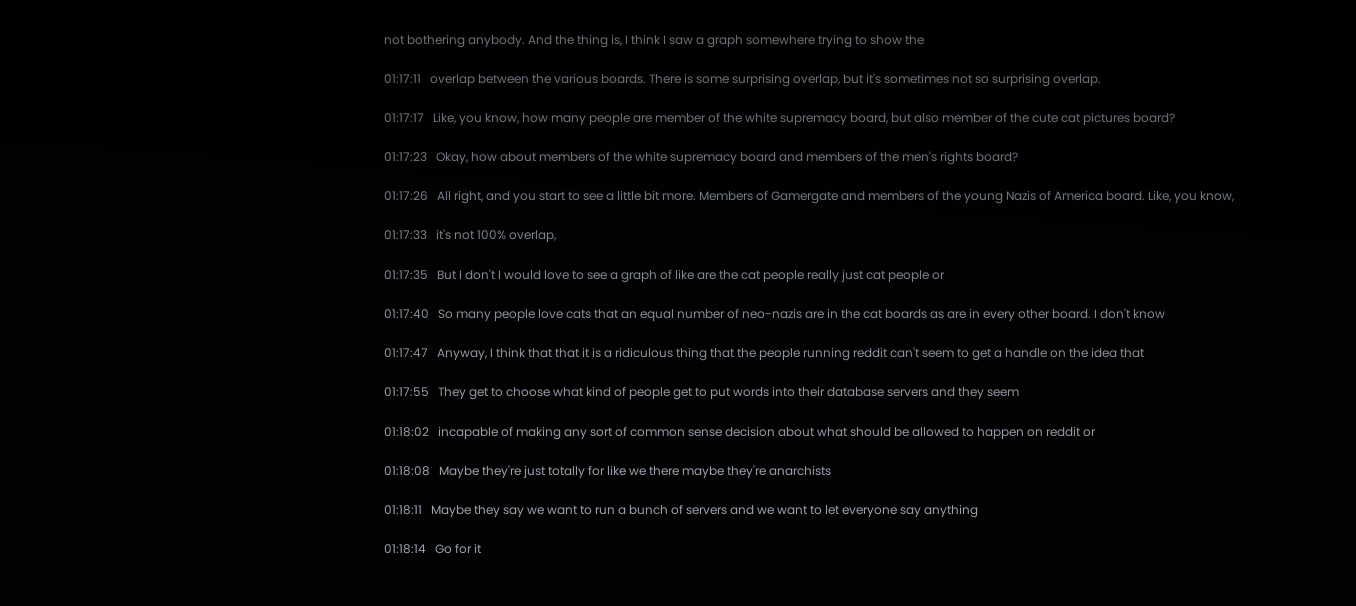not bothering anybody. And the thing is, I think I saw a graph somewhere trying to show the

01:17:11   overlap between the various boards. There is some surprising overlap, but it's sometimes not so surprising overlap.

01:17:17   Like, you know, how many people are member of the white supremacy board, but also member of the cute cat pictures board?

01:17:23   Okay, how about members of the white supremacy board and members of the men's rights board?

01:17:26   All right, and you start to see a little bit more. Members of Gamergate and members of the young Nazis of America board. Like, you know,

01:17:33   it's not 100% overlap,

01:17:35   But I don't I would love to see a graph of like are the cat people really just cat people or

01:17:40   So many people love cats that an equal number of neo-nazis are in the cat boards as are in every other board. I don't know

01:17:47   Anyway, I think that that it is a ridiculous thing that the people running reddit can't seem to get a handle on the idea that

01:17:55   They get to choose what kind of people get to put words into their database servers and they seem

01:18:02   incapable of making any sort of common sense decision about what should be allowed to happen on reddit or

01:18:08   Maybe they're just totally for like we there maybe they're anarchists

01:18:11   Maybe they say we want to run a bunch of servers and we want to let everyone say anything

01:18:14   Go for it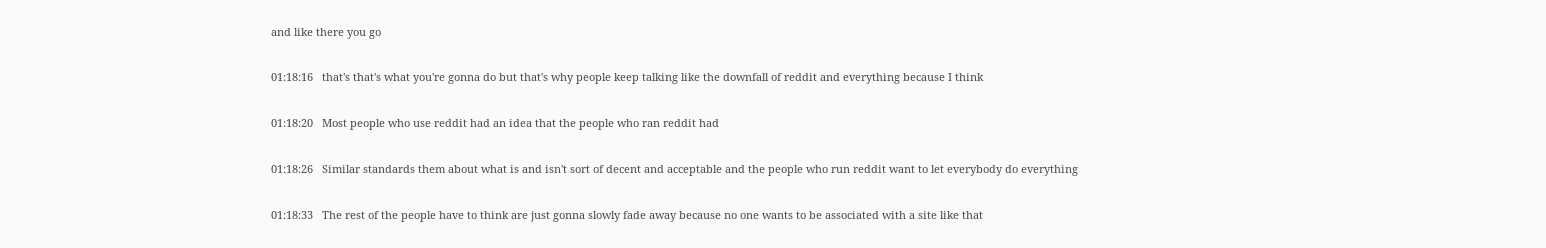and like there you go

01:18:16   that's that's what you're gonna do but that's why people keep talking like the downfall of reddit and everything because I think

01:18:20   Most people who use reddit had an idea that the people who ran reddit had

01:18:26   Similar standards them about what is and isn't sort of decent and acceptable and the people who run reddit want to let everybody do everything

01:18:33   The rest of the people have to think are just gonna slowly fade away because no one wants to be associated with a site like that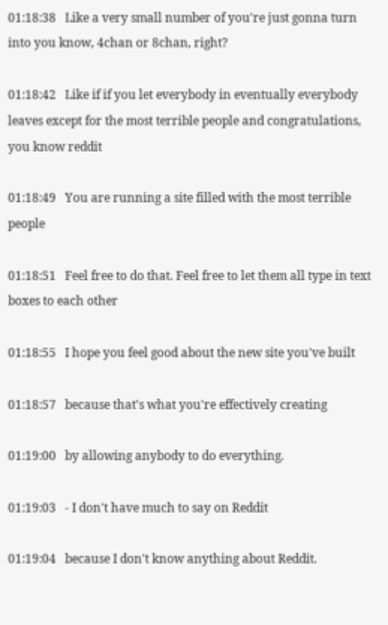01:18:38   Like a very small number of you're just gonna turn into you know, 4chan or 8chan, right?

01:18:42   Like if if you let everybody in eventually everybody leaves except for the most terrible people and congratulations, you know reddit

01:18:49   You are running a site filled with the most terrible people

01:18:51   Feel free to do that. Feel free to let them all type in text boxes to each other

01:18:55   I hope you feel good about the new site you've built

01:18:57   because that's what you're effectively creating

01:19:00   by allowing anybody to do everything.

01:19:03   - I don't have much to say on Reddit

01:19:04   because I don't know anything about Reddit.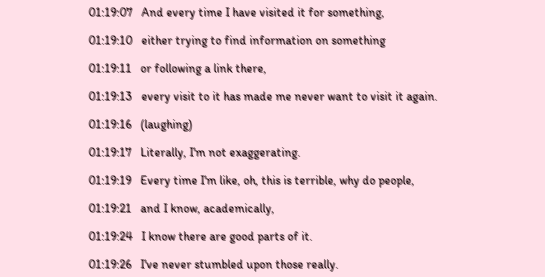01:19:07   And every time I have visited it for something,

01:19:10   either trying to find information on something

01:19:11   or following a link there,

01:19:13   every visit to it has made me never want to visit it again.

01:19:16   (laughing)

01:19:17   Literally, I'm not exaggerating.

01:19:19   Every time I'm like, oh, this is terrible, why do people,

01:19:21   and I know, academically,

01:19:24   I know there are good parts of it.

01:19:26   I've never stumbled upon those really.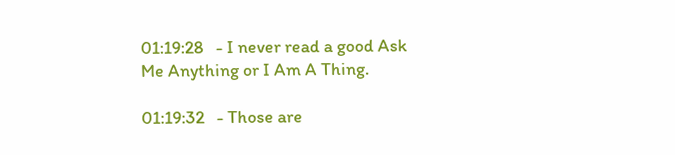01:19:28   - I never read a good Ask Me Anything or I Am A Thing.

01:19:32   - Those are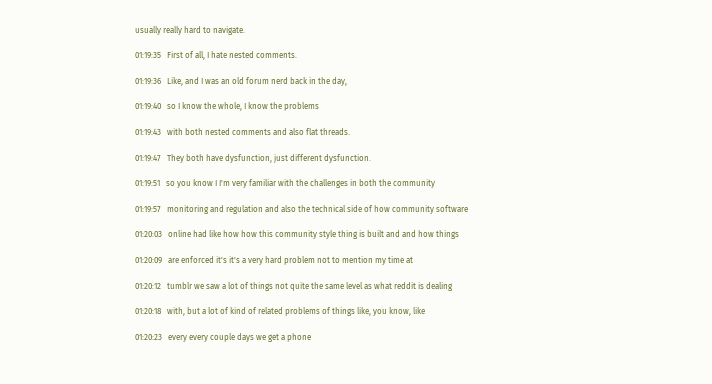usually really hard to navigate.

01:19:35   First of all, I hate nested comments.

01:19:36   Like, and I was an old forum nerd back in the day,

01:19:40   so I know the whole, I know the problems

01:19:43   with both nested comments and also flat threads.

01:19:47   They both have dysfunction, just different dysfunction.

01:19:51   so you know I I'm very familiar with the challenges in both the community

01:19:57   monitoring and regulation and also the technical side of how community software

01:20:03   online had like how how this community style thing is built and and how things

01:20:09   are enforced it's it's a very hard problem not to mention my time at

01:20:12   tumblr we saw a lot of things not quite the same level as what reddit is dealing

01:20:18   with, but a lot of kind of related problems of things like, you know, like

01:20:23   every every couple days we get a phone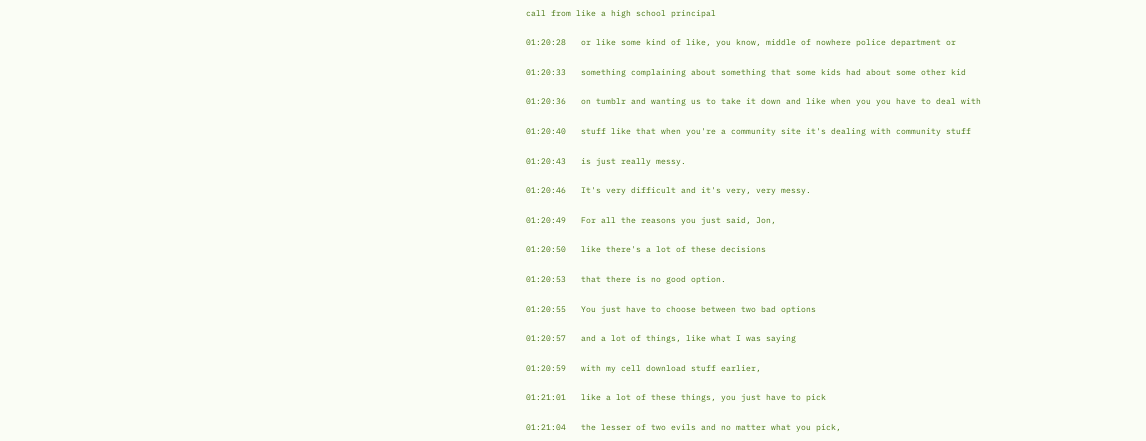call from like a high school principal

01:20:28   or like some kind of like, you know, middle of nowhere police department or

01:20:33   something complaining about something that some kids had about some other kid

01:20:36   on tumblr and wanting us to take it down and like when you you have to deal with

01:20:40   stuff like that when you're a community site it's dealing with community stuff

01:20:43   is just really messy.

01:20:46   It's very difficult and it's very, very messy.

01:20:49   For all the reasons you just said, Jon,

01:20:50   like there's a lot of these decisions

01:20:53   that there is no good option.

01:20:55   You just have to choose between two bad options

01:20:57   and a lot of things, like what I was saying

01:20:59   with my cell download stuff earlier,

01:21:01   like a lot of these things, you just have to pick

01:21:04   the lesser of two evils and no matter what you pick,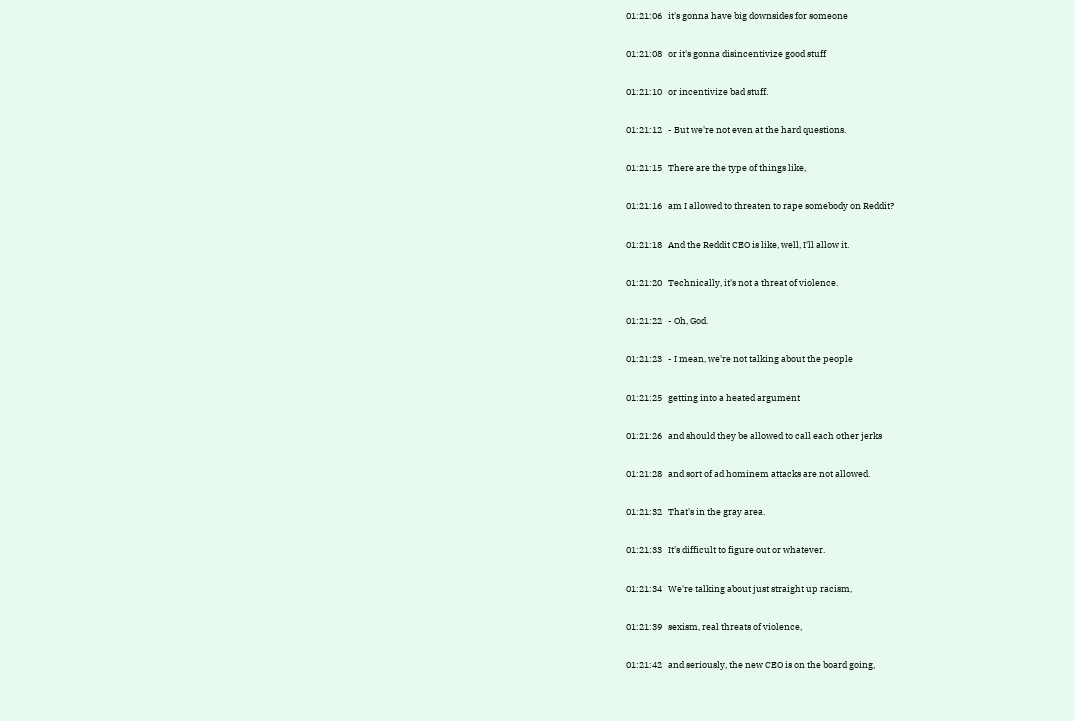01:21:06   it's gonna have big downsides for someone

01:21:08   or it's gonna disincentivize good stuff

01:21:10   or incentivize bad stuff.

01:21:12   - But we're not even at the hard questions.

01:21:15   There are the type of things like,

01:21:16   am I allowed to threaten to rape somebody on Reddit?

01:21:18   And the Reddit CEO is like, well, I'll allow it.

01:21:20   Technically, it's not a threat of violence.

01:21:22   - Oh, God.

01:21:23   - I mean, we're not talking about the people

01:21:25   getting into a heated argument

01:21:26   and should they be allowed to call each other jerks

01:21:28   and sort of ad hominem attacks are not allowed.

01:21:32   That's in the gray area.

01:21:33   It's difficult to figure out or whatever.

01:21:34   We're talking about just straight up racism,

01:21:39   sexism, real threats of violence,

01:21:42   and seriously, the new CEO is on the board going,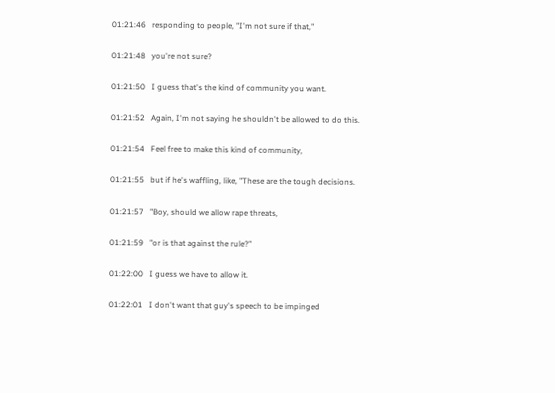01:21:46   responding to people, "I'm not sure if that,"

01:21:48   you're not sure?

01:21:50   I guess that's the kind of community you want.

01:21:52   Again, I'm not saying he shouldn't be allowed to do this.

01:21:54   Feel free to make this kind of community,

01:21:55   but if he's waffling, like, "These are the tough decisions.

01:21:57   "Boy, should we allow rape threats,

01:21:59   "or is that against the rule?"

01:22:00   I guess we have to allow it.

01:22:01   I don't want that guy's speech to be impinged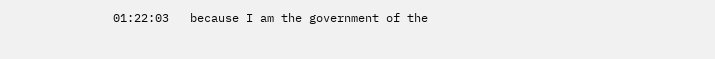01:22:03   because I am the government of the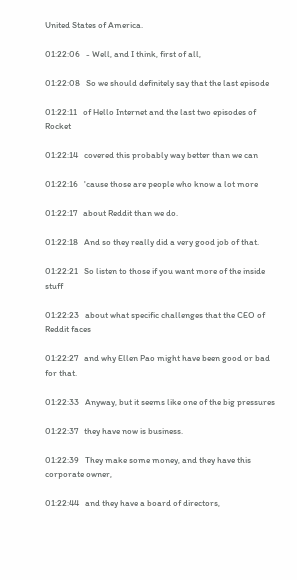United States of America.

01:22:06   - Well, and I think, first of all,

01:22:08   So we should definitely say that the last episode

01:22:11   of Hello Internet and the last two episodes of Rocket

01:22:14   covered this probably way better than we can

01:22:16   'cause those are people who know a lot more

01:22:17   about Reddit than we do.

01:22:18   And so they really did a very good job of that.

01:22:21   So listen to those if you want more of the inside stuff

01:22:23   about what specific challenges that the CEO of Reddit faces

01:22:27   and why Ellen Pao might have been good or bad for that.

01:22:33   Anyway, but it seems like one of the big pressures

01:22:37   they have now is business.

01:22:39   They make some money, and they have this corporate owner,

01:22:44   and they have a board of directors,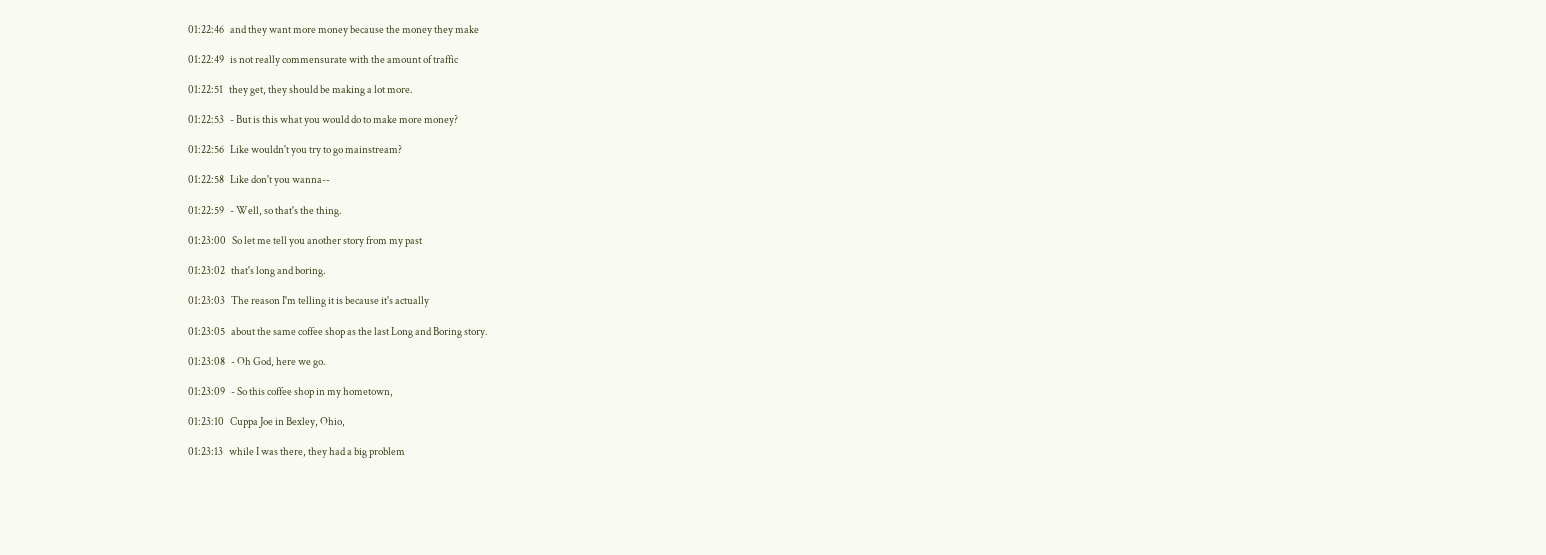01:22:46   and they want more money because the money they make

01:22:49   is not really commensurate with the amount of traffic

01:22:51   they get, they should be making a lot more.

01:22:53   - But is this what you would do to make more money?

01:22:56   Like wouldn't you try to go mainstream?

01:22:58   Like don't you wanna--

01:22:59   - Well, so that's the thing.

01:23:00   So let me tell you another story from my past

01:23:02   that's long and boring.

01:23:03   The reason I'm telling it is because it's actually

01:23:05   about the same coffee shop as the last Long and Boring story.

01:23:08   - Oh God, here we go.

01:23:09   - So this coffee shop in my hometown,

01:23:10   Cuppa Joe in Bexley, Ohio,

01:23:13   while I was there, they had a big problem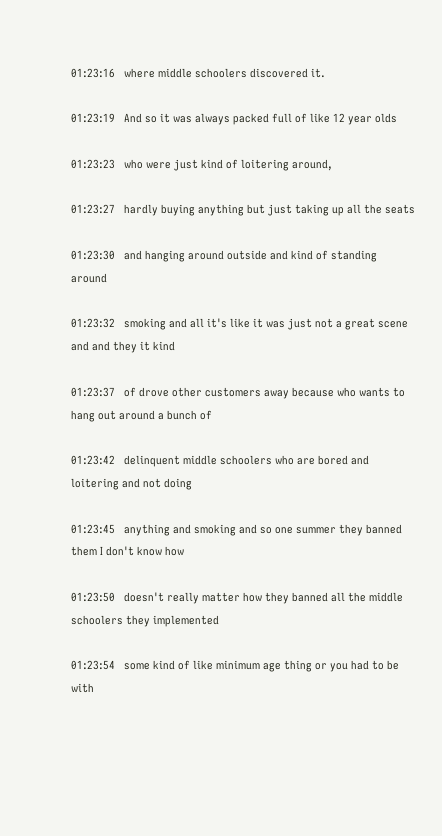01:23:16   where middle schoolers discovered it.

01:23:19   And so it was always packed full of like 12 year olds

01:23:23   who were just kind of loitering around,

01:23:27   hardly buying anything but just taking up all the seats

01:23:30   and hanging around outside and kind of standing around

01:23:32   smoking and all it's like it was just not a great scene and and they it kind

01:23:37   of drove other customers away because who wants to hang out around a bunch of

01:23:42   delinquent middle schoolers who are bored and loitering and not doing

01:23:45   anything and smoking and so one summer they banned them I don't know how

01:23:50   doesn't really matter how they banned all the middle schoolers they implemented

01:23:54   some kind of like minimum age thing or you had to be with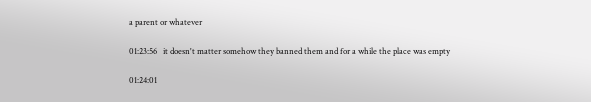a parent or whatever

01:23:56   it doesn't matter somehow they banned them and for a while the place was empty

01:24:01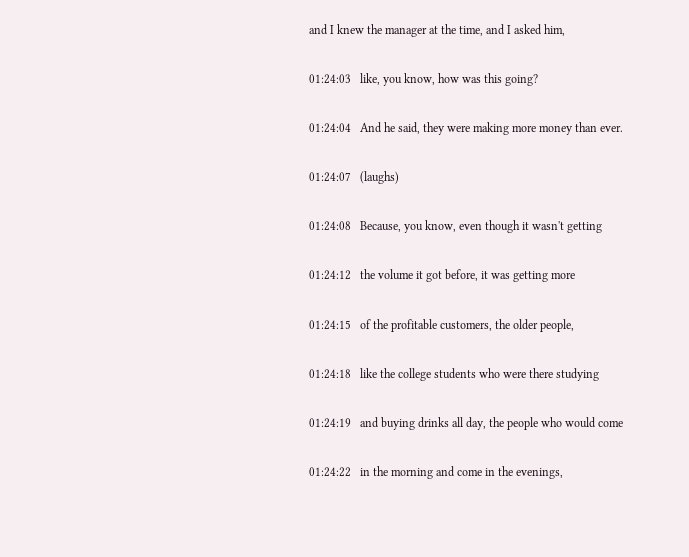and I knew the manager at the time, and I asked him,

01:24:03   like, you know, how was this going?

01:24:04   And he said, they were making more money than ever.

01:24:07   (laughs)

01:24:08   Because, you know, even though it wasn't getting

01:24:12   the volume it got before, it was getting more

01:24:15   of the profitable customers, the older people,

01:24:18   like the college students who were there studying

01:24:19   and buying drinks all day, the people who would come

01:24:22   in the morning and come in the evenings,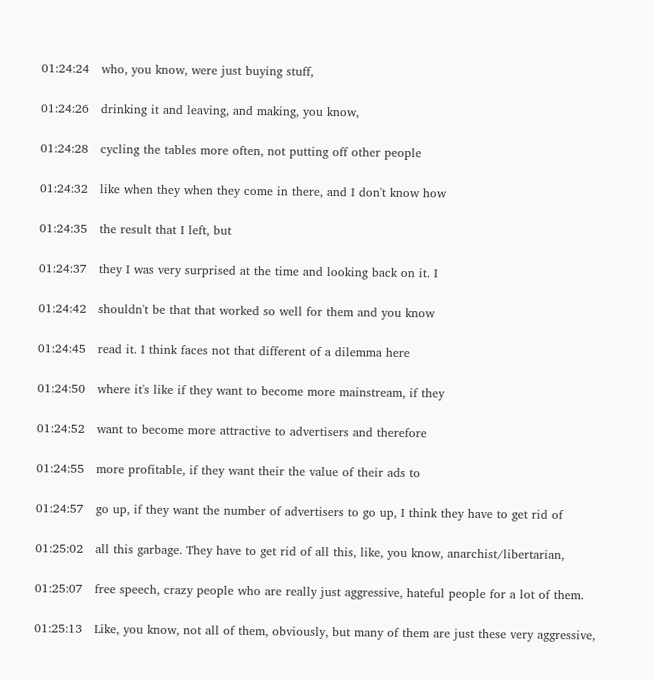01:24:24   who, you know, were just buying stuff,

01:24:26   drinking it and leaving, and making, you know,

01:24:28   cycling the tables more often, not putting off other people

01:24:32   like when they when they come in there, and I don't know how

01:24:35   the result that I left, but

01:24:37   they I was very surprised at the time and looking back on it. I

01:24:42   shouldn't be that that worked so well for them and you know

01:24:45   read it. I think faces not that different of a dilemma here

01:24:50   where it's like if they want to become more mainstream, if they

01:24:52   want to become more attractive to advertisers and therefore

01:24:55   more profitable, if they want their the value of their ads to

01:24:57   go up, if they want the number of advertisers to go up, I think they have to get rid of

01:25:02   all this garbage. They have to get rid of all this, like, you know, anarchist/libertarian,

01:25:07   free speech, crazy people who are really just aggressive, hateful people for a lot of them.

01:25:13   Like, you know, not all of them, obviously, but many of them are just these very aggressive,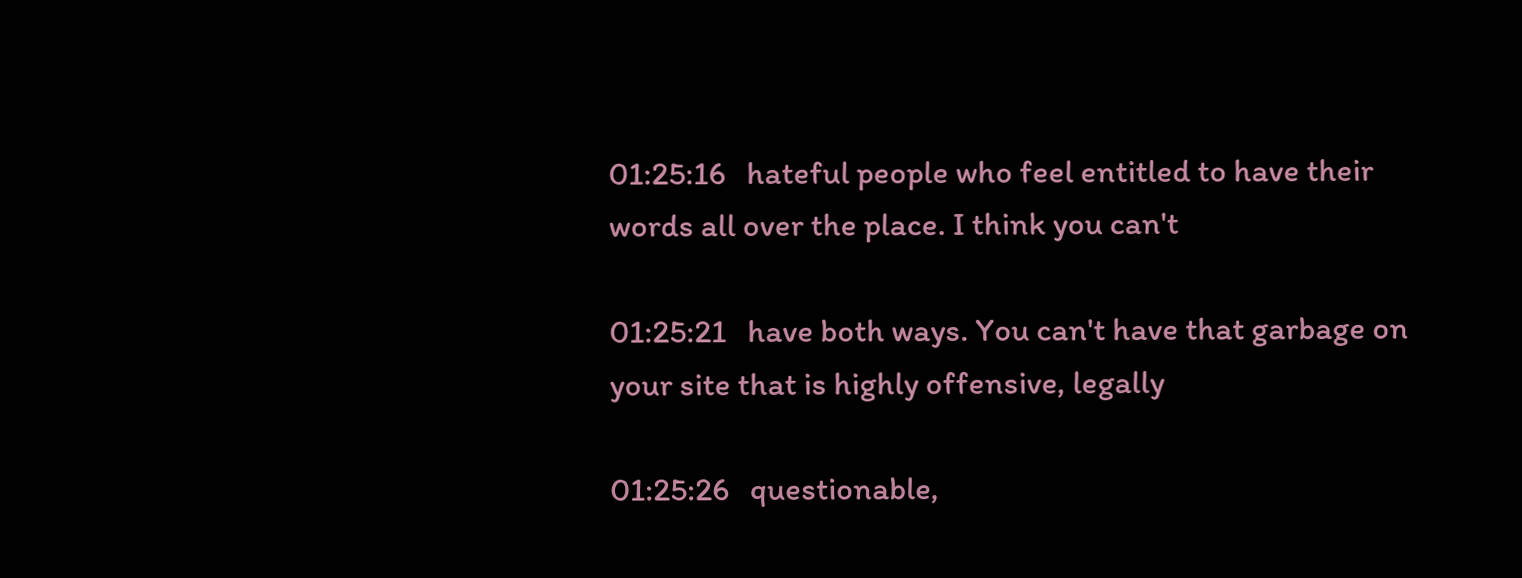01:25:16   hateful people who feel entitled to have their words all over the place. I think you can't

01:25:21   have both ways. You can't have that garbage on your site that is highly offensive, legally

01:25:26   questionable,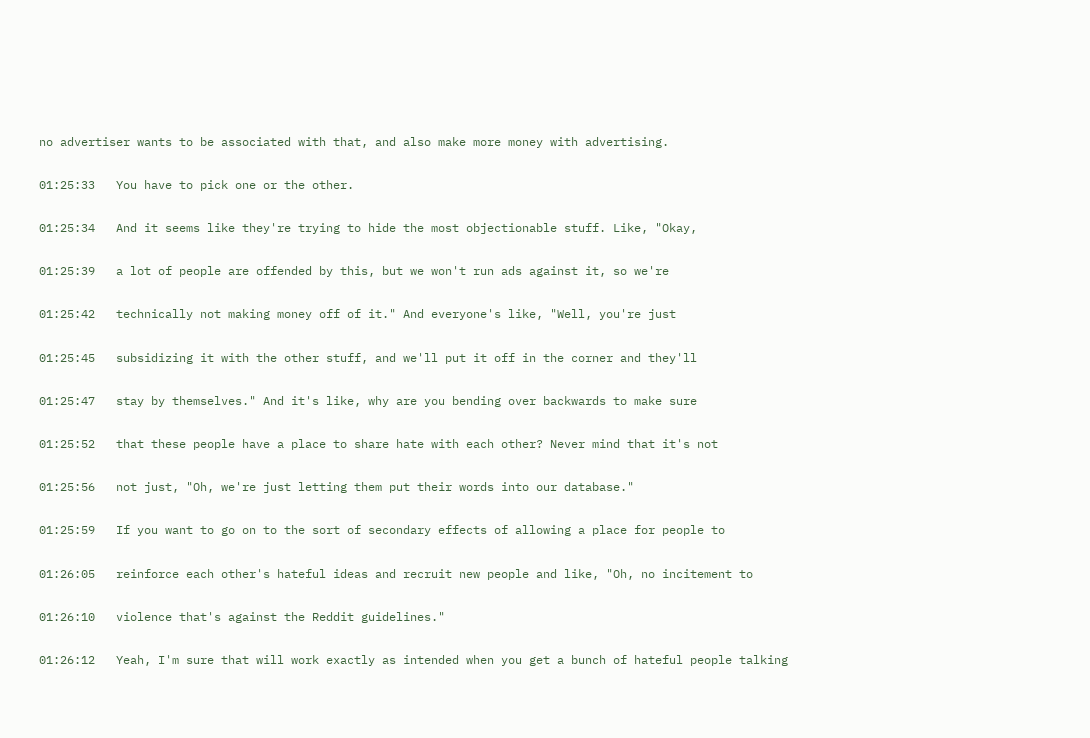no advertiser wants to be associated with that, and also make more money with advertising.

01:25:33   You have to pick one or the other.

01:25:34   And it seems like they're trying to hide the most objectionable stuff. Like, "Okay,

01:25:39   a lot of people are offended by this, but we won't run ads against it, so we're

01:25:42   technically not making money off of it." And everyone's like, "Well, you're just

01:25:45   subsidizing it with the other stuff, and we'll put it off in the corner and they'll

01:25:47   stay by themselves." And it's like, why are you bending over backwards to make sure

01:25:52   that these people have a place to share hate with each other? Never mind that it's not

01:25:56   not just, "Oh, we're just letting them put their words into our database."

01:25:59   If you want to go on to the sort of secondary effects of allowing a place for people to

01:26:05   reinforce each other's hateful ideas and recruit new people and like, "Oh, no incitement to

01:26:10   violence that's against the Reddit guidelines."

01:26:12   Yeah, I'm sure that will work exactly as intended when you get a bunch of hateful people talking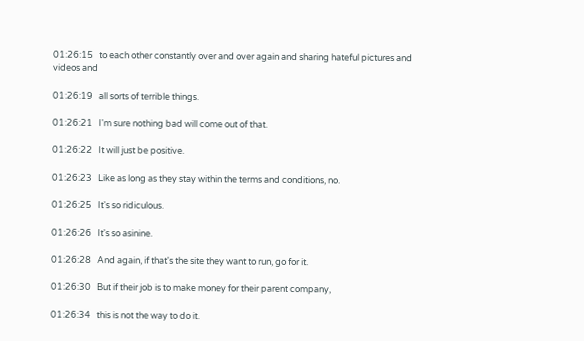01:26:15   to each other constantly over and over again and sharing hateful pictures and videos and

01:26:19   all sorts of terrible things.

01:26:21   I'm sure nothing bad will come out of that.

01:26:22   It will just be positive.

01:26:23   Like as long as they stay within the terms and conditions, no.

01:26:25   It's so ridiculous.

01:26:26   It's so asinine.

01:26:28   And again, if that's the site they want to run, go for it.

01:26:30   But if their job is to make money for their parent company,

01:26:34   this is not the way to do it.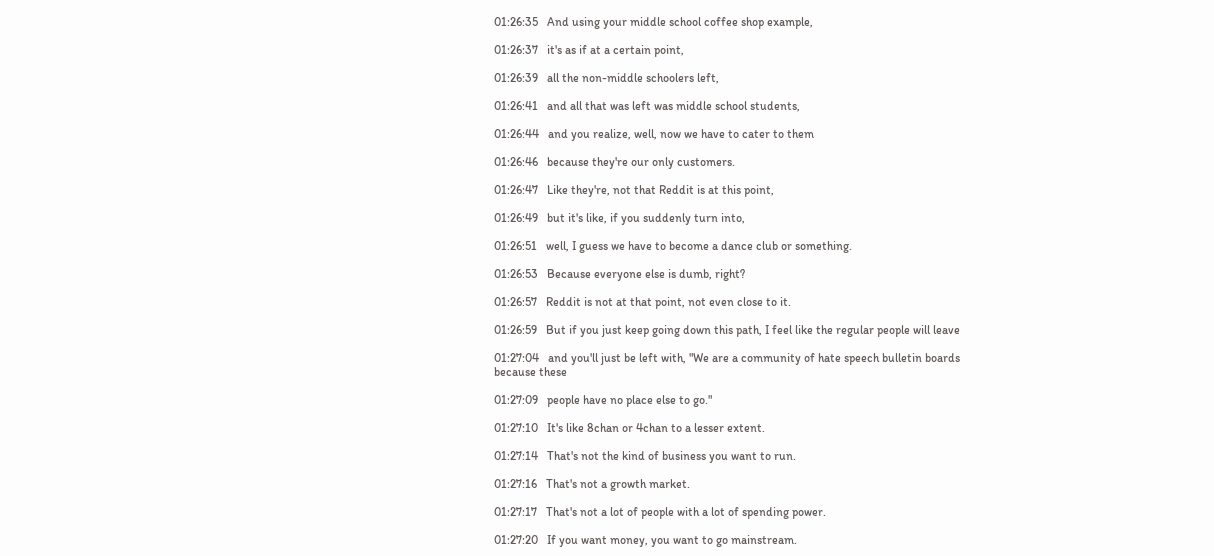01:26:35   And using your middle school coffee shop example,

01:26:37   it's as if at a certain point,

01:26:39   all the non-middle schoolers left,

01:26:41   and all that was left was middle school students,

01:26:44   and you realize, well, now we have to cater to them

01:26:46   because they're our only customers.

01:26:47   Like they're, not that Reddit is at this point,

01:26:49   but it's like, if you suddenly turn into,

01:26:51   well, I guess we have to become a dance club or something.

01:26:53   Because everyone else is dumb, right?

01:26:57   Reddit is not at that point, not even close to it.

01:26:59   But if you just keep going down this path, I feel like the regular people will leave

01:27:04   and you'll just be left with, "We are a community of hate speech bulletin boards because these

01:27:09   people have no place else to go."

01:27:10   It's like 8chan or 4chan to a lesser extent.

01:27:14   That's not the kind of business you want to run.

01:27:16   That's not a growth market.

01:27:17   That's not a lot of people with a lot of spending power.

01:27:20   If you want money, you want to go mainstream.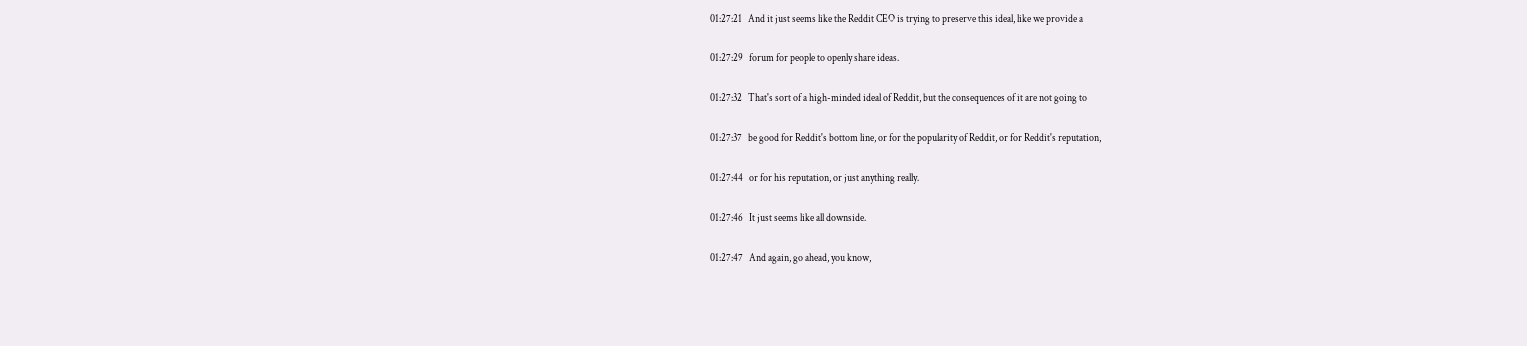01:27:21   And it just seems like the Reddit CEO is trying to preserve this ideal, like we provide a

01:27:29   forum for people to openly share ideas.

01:27:32   That's sort of a high-minded ideal of Reddit, but the consequences of it are not going to

01:27:37   be good for Reddit's bottom line, or for the popularity of Reddit, or for Reddit's reputation,

01:27:44   or for his reputation, or just anything really.

01:27:46   It just seems like all downside.

01:27:47   And again, go ahead, you know,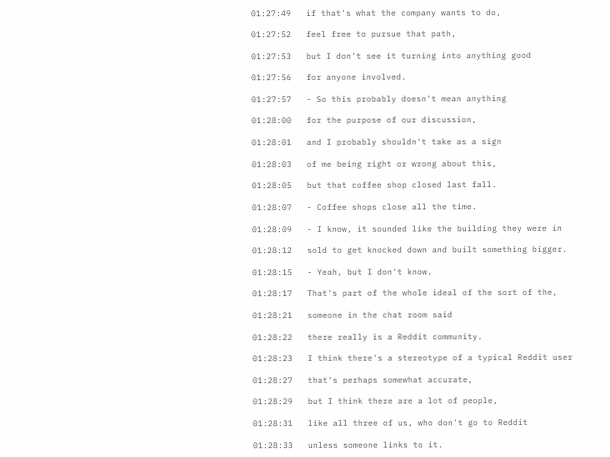01:27:49   if that's what the company wants to do,

01:27:52   feel free to pursue that path,

01:27:53   but I don't see it turning into anything good

01:27:56   for anyone involved.

01:27:57   - So this probably doesn't mean anything

01:28:00   for the purpose of our discussion,

01:28:01   and I probably shouldn't take as a sign

01:28:03   of me being right or wrong about this,

01:28:05   but that coffee shop closed last fall.

01:28:07   - Coffee shops close all the time.

01:28:09   - I know, it sounded like the building they were in

01:28:12   sold to get knocked down and built something bigger.

01:28:15   - Yeah, but I don't know.

01:28:17   That's part of the whole ideal of the sort of the,

01:28:21   someone in the chat room said

01:28:22   there really is a Reddit community.

01:28:23   I think there's a stereotype of a typical Reddit user

01:28:27   that's perhaps somewhat accurate,

01:28:29   but I think there are a lot of people,

01:28:31   like all three of us, who don't go to Reddit

01:28:33   unless someone links to it.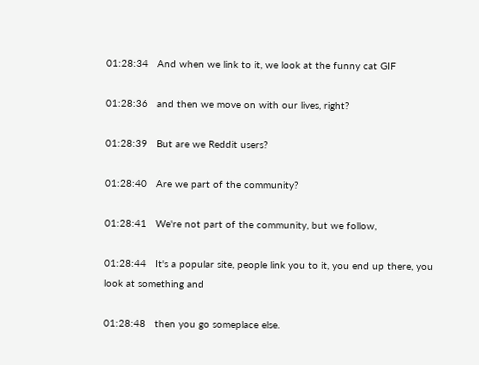01:28:34   And when we link to it, we look at the funny cat GIF

01:28:36   and then we move on with our lives, right?

01:28:39   But are we Reddit users?

01:28:40   Are we part of the community?

01:28:41   We're not part of the community, but we follow,

01:28:44   It's a popular site, people link you to it, you end up there, you look at something and

01:28:48   then you go someplace else.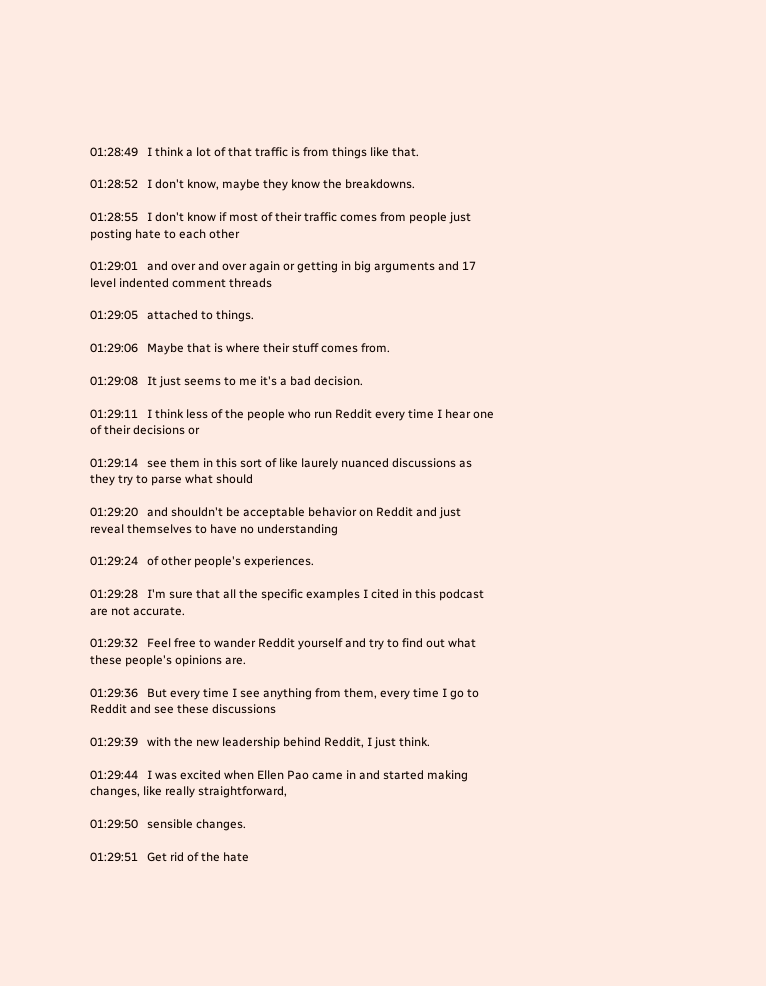01:28:49   I think a lot of that traffic is from things like that.

01:28:52   I don't know, maybe they know the breakdowns.

01:28:55   I don't know if most of their traffic comes from people just posting hate to each other

01:29:01   and over and over again or getting in big arguments and 17 level indented comment threads

01:29:05   attached to things.

01:29:06   Maybe that is where their stuff comes from.

01:29:08   It just seems to me it's a bad decision.

01:29:11   I think less of the people who run Reddit every time I hear one of their decisions or

01:29:14   see them in this sort of like laurely nuanced discussions as they try to parse what should

01:29:20   and shouldn't be acceptable behavior on Reddit and just reveal themselves to have no understanding

01:29:24   of other people's experiences.

01:29:28   I'm sure that all the specific examples I cited in this podcast are not accurate.

01:29:32   Feel free to wander Reddit yourself and try to find out what these people's opinions are.

01:29:36   But every time I see anything from them, every time I go to Reddit and see these discussions

01:29:39   with the new leadership behind Reddit, I just think.

01:29:44   I was excited when Ellen Pao came in and started making changes, like really straightforward,

01:29:50   sensible changes.

01:29:51   Get rid of the hate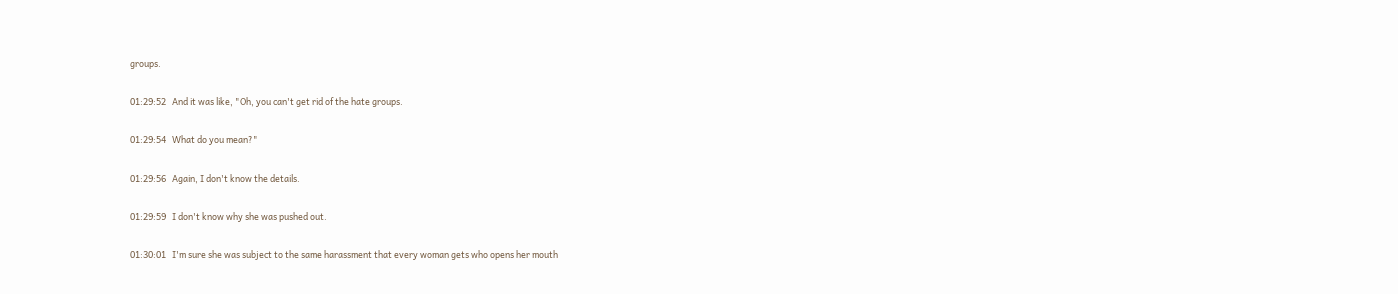groups.

01:29:52   And it was like, "Oh, you can't get rid of the hate groups.

01:29:54   What do you mean?"

01:29:56   Again, I don't know the details.

01:29:59   I don't know why she was pushed out.

01:30:01   I'm sure she was subject to the same harassment that every woman gets who opens her mouth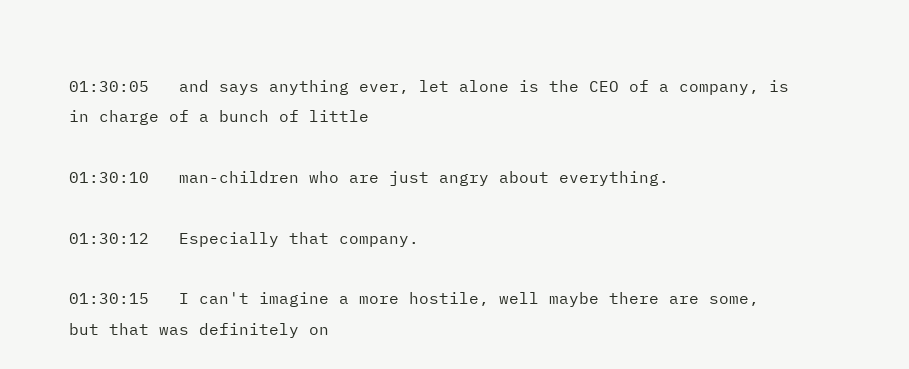01:30:05   and says anything ever, let alone is the CEO of a company, is in charge of a bunch of little

01:30:10   man-children who are just angry about everything.

01:30:12   Especially that company.

01:30:15   I can't imagine a more hostile, well maybe there are some, but that was definitely on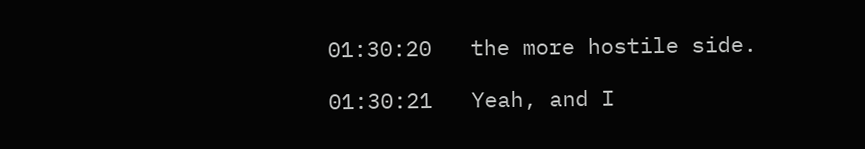01:30:20   the more hostile side.

01:30:21   Yeah, and I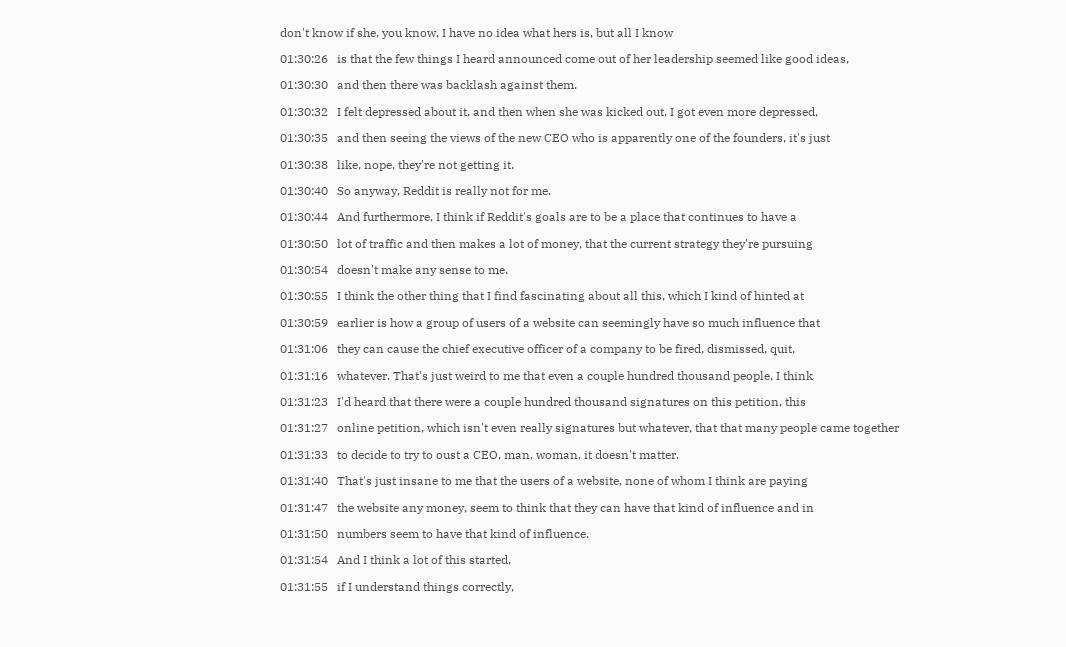don't know if she, you know, I have no idea what hers is, but all I know

01:30:26   is that the few things I heard announced come out of her leadership seemed like good ideas,

01:30:30   and then there was backlash against them.

01:30:32   I felt depressed about it, and then when she was kicked out, I got even more depressed,

01:30:35   and then seeing the views of the new CEO who is apparently one of the founders, it's just

01:30:38   like, nope, they're not getting it.

01:30:40   So anyway, Reddit is really not for me.

01:30:44   And furthermore, I think if Reddit's goals are to be a place that continues to have a

01:30:50   lot of traffic and then makes a lot of money, that the current strategy they're pursuing

01:30:54   doesn't make any sense to me.

01:30:55   I think the other thing that I find fascinating about all this, which I kind of hinted at

01:30:59   earlier is how a group of users of a website can seemingly have so much influence that

01:31:06   they can cause the chief executive officer of a company to be fired, dismissed, quit,

01:31:16   whatever. That's just weird to me that even a couple hundred thousand people, I think

01:31:23   I'd heard that there were a couple hundred thousand signatures on this petition, this

01:31:27   online petition, which isn't even really signatures but whatever, that that many people came together

01:31:33   to decide to try to oust a CEO, man, woman, it doesn't matter.

01:31:40   That's just insane to me that the users of a website, none of whom I think are paying

01:31:47   the website any money, seem to think that they can have that kind of influence and in

01:31:50   numbers seem to have that kind of influence.

01:31:54   And I think a lot of this started,

01:31:55   if I understand things correctly,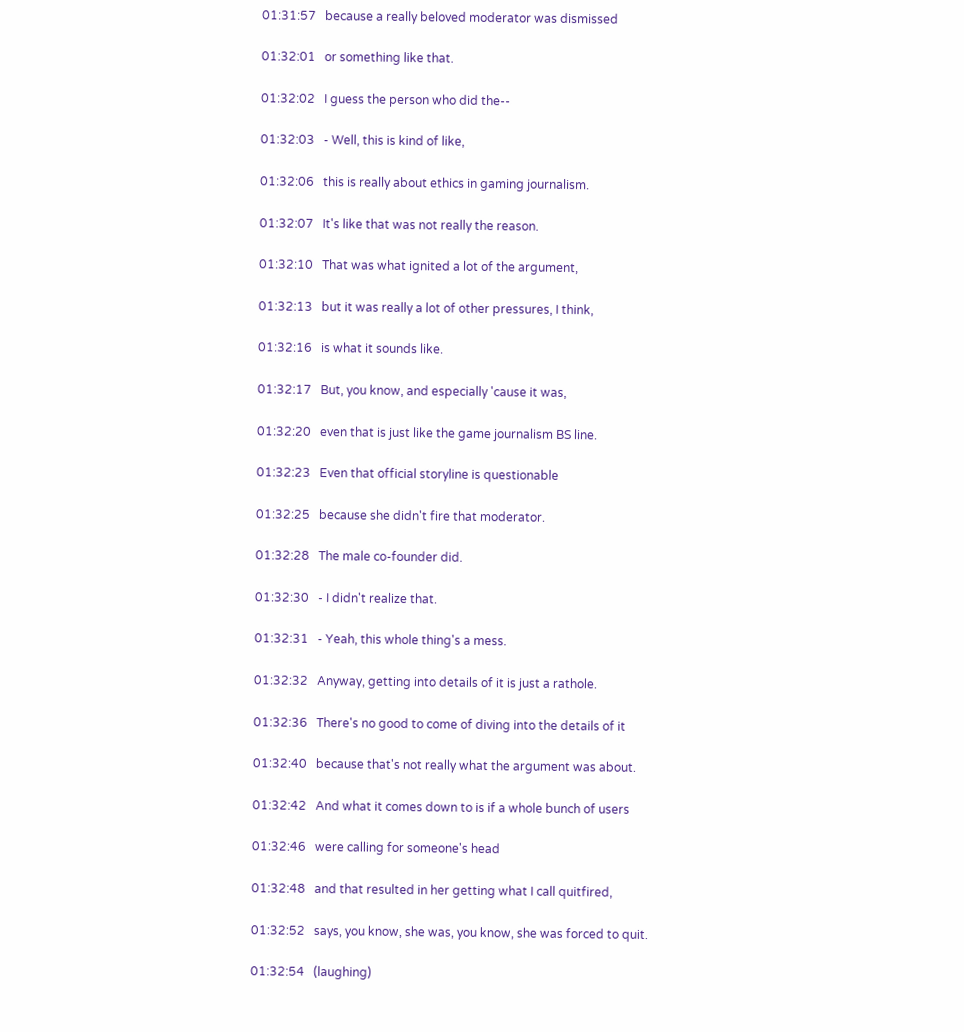01:31:57   because a really beloved moderator was dismissed

01:32:01   or something like that.

01:32:02   I guess the person who did the--

01:32:03   - Well, this is kind of like,

01:32:06   this is really about ethics in gaming journalism.

01:32:07   It's like that was not really the reason.

01:32:10   That was what ignited a lot of the argument,

01:32:13   but it was really a lot of other pressures, I think,

01:32:16   is what it sounds like.

01:32:17   But, you know, and especially 'cause it was,

01:32:20   even that is just like the game journalism BS line.

01:32:23   Even that official storyline is questionable

01:32:25   because she didn't fire that moderator.

01:32:28   The male co-founder did.

01:32:30   - I didn't realize that.

01:32:31   - Yeah, this whole thing's a mess.

01:32:32   Anyway, getting into details of it is just a rathole.

01:32:36   There's no good to come of diving into the details of it

01:32:40   because that's not really what the argument was about.

01:32:42   And what it comes down to is if a whole bunch of users

01:32:46   were calling for someone's head

01:32:48   and that resulted in her getting what I call quitfired,

01:32:52   says, you know, she was, you know, she was forced to quit.

01:32:54   (laughing)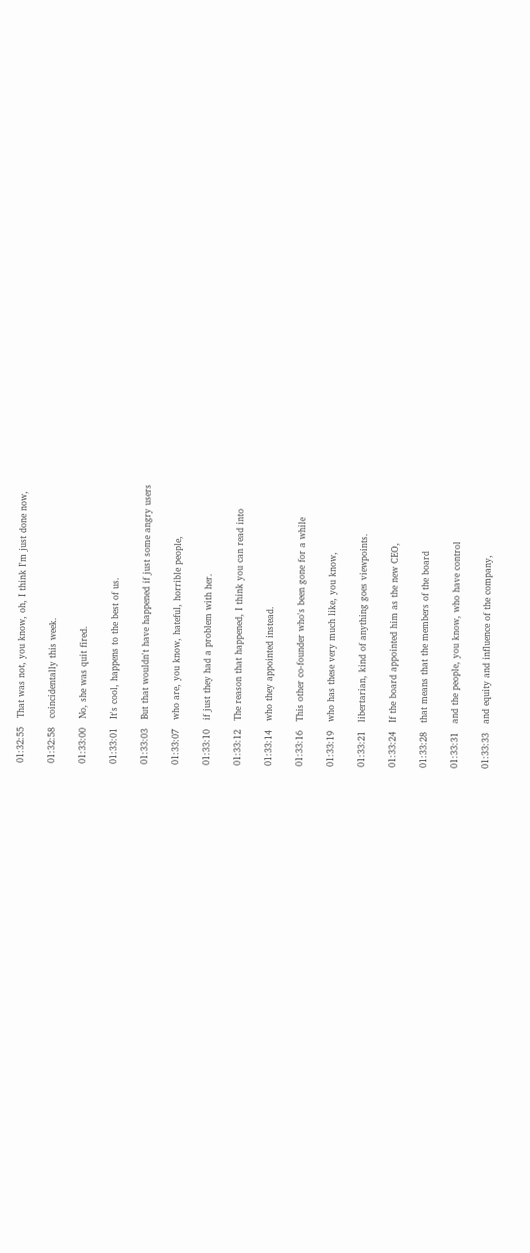01:32:55   That was not, you know, oh, I think I'm just done now,

01:32:58   coincidentally this week.

01:33:00   No, she was quit fired.

01:33:01   It's cool, happens to the best of us.

01:33:03   But that wouldn't have happened if just some angry users

01:33:07   who are, you know, hateful, horrible people,

01:33:10   if just they had a problem with her.

01:33:12   The reason that happened, I think you can read into

01:33:14   who they appointed instead.

01:33:16   This other co-founder who's been gone for a while

01:33:19   who has these very much like, you know,

01:33:21   libertarian, kind of anything goes viewpoints.

01:33:24   If the board appointed him as the new CEO,

01:33:28   that means that the members of the board

01:33:31   and the people, you know, who have control

01:33:33   and equity and influence of the company,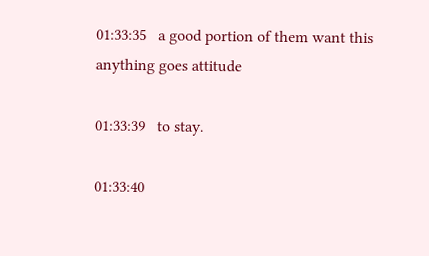01:33:35   a good portion of them want this anything goes attitude

01:33:39   to stay.

01:33:40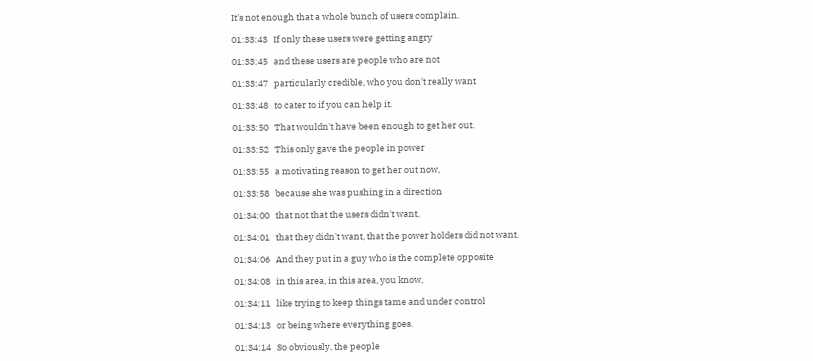It's not enough that a whole bunch of users complain.

01:33:43   If only these users were getting angry

01:33:45   and these users are people who are not

01:33:47   particularly credible, who you don't really want

01:33:48   to cater to if you can help it.

01:33:50   That wouldn't have been enough to get her out.

01:33:52   This only gave the people in power

01:33:55   a motivating reason to get her out now,

01:33:58   because she was pushing in a direction

01:34:00   that not that the users didn't want,

01:34:01   that they didn't want, that the power holders did not want.

01:34:06   And they put in a guy who is the complete opposite

01:34:08   in this area, in this area, you know,

01:34:11   like trying to keep things tame and under control

01:34:13   or being where everything goes.

01:34:14   So obviously, the people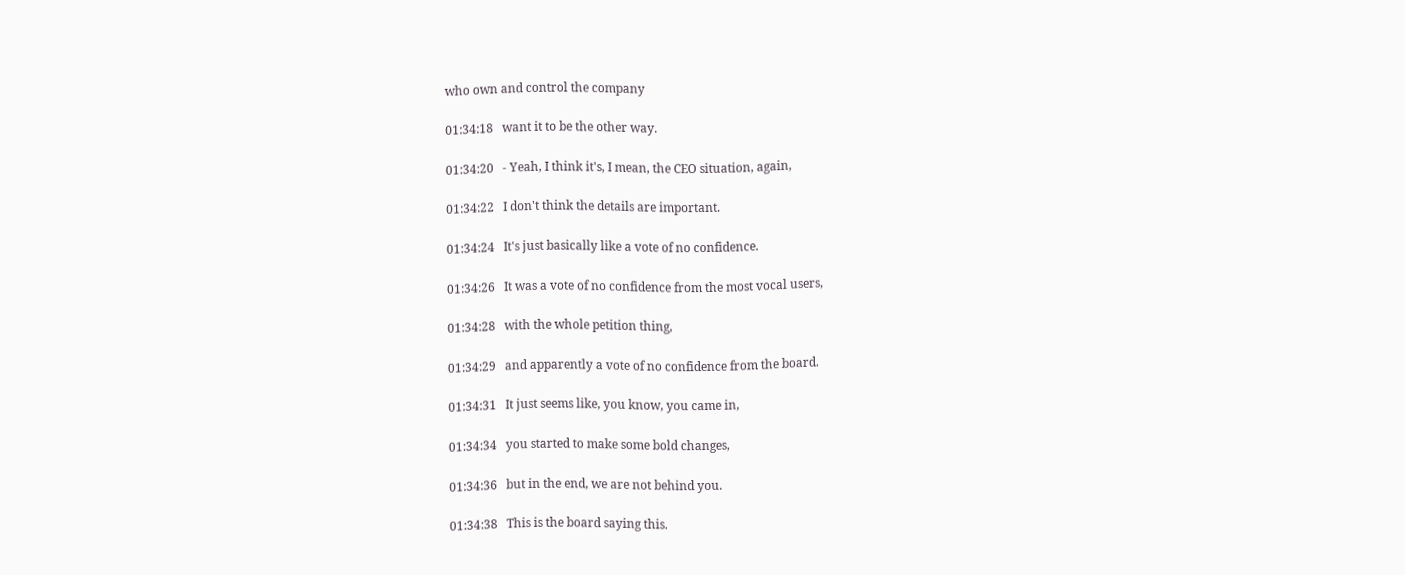who own and control the company

01:34:18   want it to be the other way.

01:34:20   - Yeah, I think it's, I mean, the CEO situation, again,

01:34:22   I don't think the details are important.

01:34:24   It's just basically like a vote of no confidence.

01:34:26   It was a vote of no confidence from the most vocal users,

01:34:28   with the whole petition thing,

01:34:29   and apparently a vote of no confidence from the board.

01:34:31   It just seems like, you know, you came in,

01:34:34   you started to make some bold changes,

01:34:36   but in the end, we are not behind you.

01:34:38   This is the board saying this.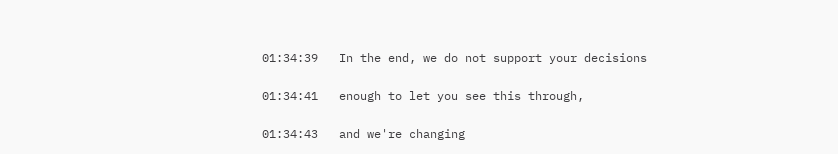01:34:39   In the end, we do not support your decisions

01:34:41   enough to let you see this through,

01:34:43   and we're changing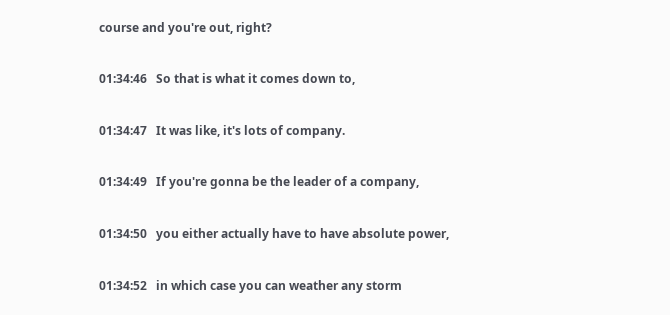course and you're out, right?

01:34:46   So that is what it comes down to,

01:34:47   It was like, it's lots of company.

01:34:49   If you're gonna be the leader of a company,

01:34:50   you either actually have to have absolute power,

01:34:52   in which case you can weather any storm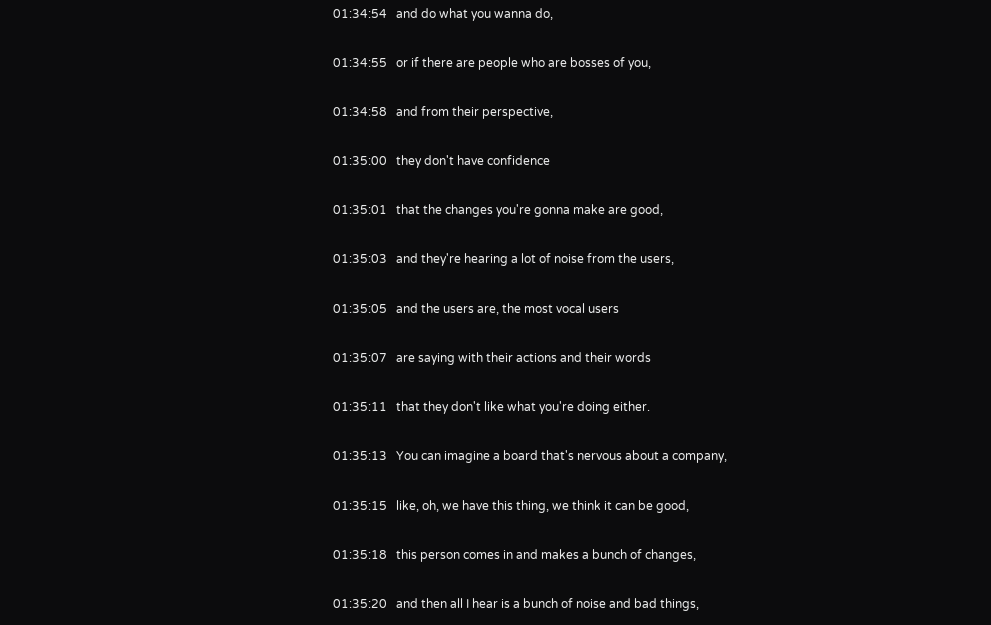01:34:54   and do what you wanna do,

01:34:55   or if there are people who are bosses of you,

01:34:58   and from their perspective,

01:35:00   they don't have confidence

01:35:01   that the changes you're gonna make are good,

01:35:03   and they're hearing a lot of noise from the users,

01:35:05   and the users are, the most vocal users

01:35:07   are saying with their actions and their words

01:35:11   that they don't like what you're doing either.

01:35:13   You can imagine a board that's nervous about a company,

01:35:15   like, oh, we have this thing, we think it can be good,

01:35:18   this person comes in and makes a bunch of changes,

01:35:20   and then all I hear is a bunch of noise and bad things,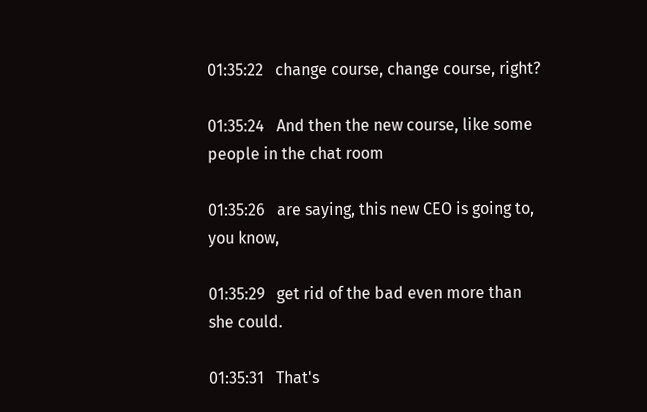01:35:22   change course, change course, right?

01:35:24   And then the new course, like some people in the chat room

01:35:26   are saying, this new CEO is going to, you know,

01:35:29   get rid of the bad even more than she could.

01:35:31   That's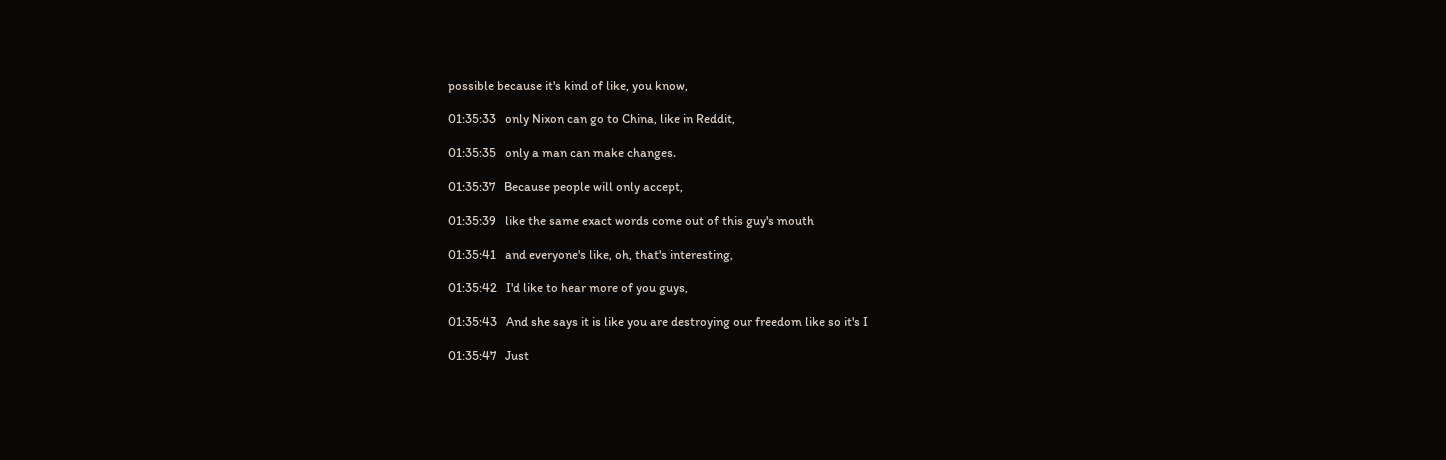possible because it's kind of like, you know,

01:35:33   only Nixon can go to China, like in Reddit,

01:35:35   only a man can make changes.

01:35:37   Because people will only accept,

01:35:39   like the same exact words come out of this guy's mouth

01:35:41   and everyone's like, oh, that's interesting,

01:35:42   I'd like to hear more of you guys,

01:35:43   And she says it is like you are destroying our freedom like so it's I

01:35:47   Just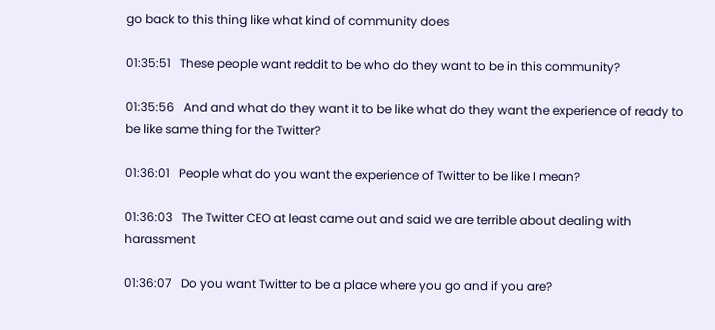go back to this thing like what kind of community does

01:35:51   These people want reddit to be who do they want to be in this community?

01:35:56   And and what do they want it to be like what do they want the experience of ready to be like same thing for the Twitter?

01:36:01   People what do you want the experience of Twitter to be like I mean?

01:36:03   The Twitter CEO at least came out and said we are terrible about dealing with harassment

01:36:07   Do you want Twitter to be a place where you go and if you are?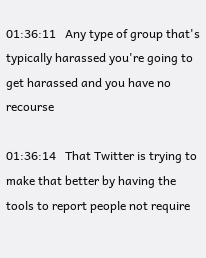01:36:11   Any type of group that's typically harassed you're going to get harassed and you have no recourse

01:36:14   That Twitter is trying to make that better by having the tools to report people not require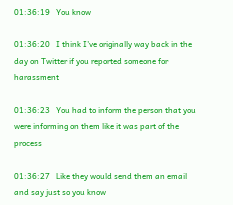01:36:19   You know

01:36:20   I think I've originally way back in the day on Twitter if you reported someone for harassment

01:36:23   You had to inform the person that you were informing on them like it was part of the process

01:36:27   Like they would send them an email and say just so you know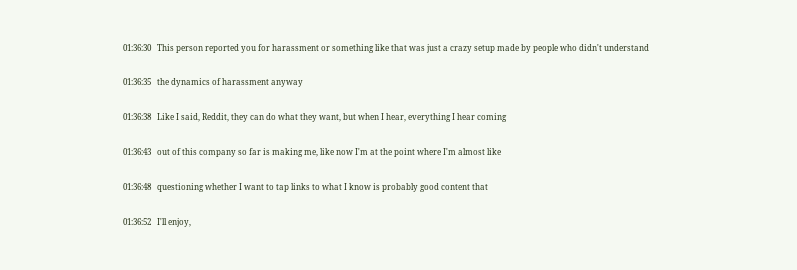01:36:30   This person reported you for harassment or something like that was just a crazy setup made by people who didn't understand

01:36:35   the dynamics of harassment anyway

01:36:38   Like I said, Reddit, they can do what they want, but when I hear, everything I hear coming

01:36:43   out of this company so far is making me, like now I'm at the point where I'm almost like

01:36:48   questioning whether I want to tap links to what I know is probably good content that

01:36:52   I'll enjoy,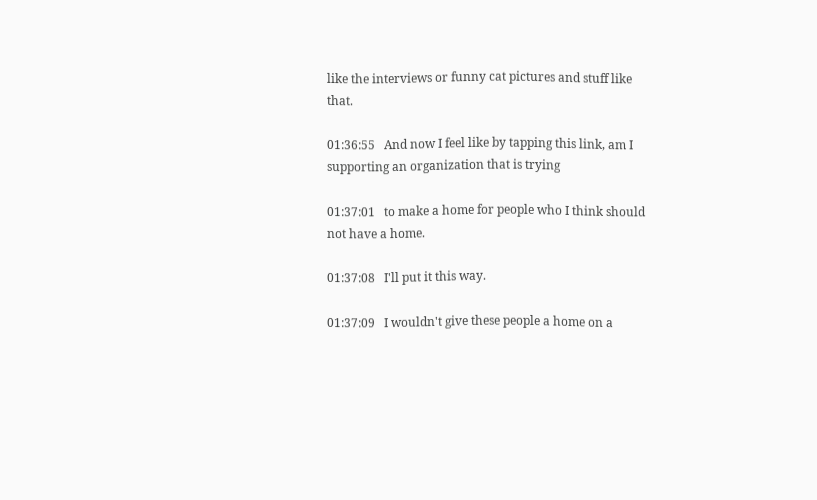like the interviews or funny cat pictures and stuff like that.

01:36:55   And now I feel like by tapping this link, am I supporting an organization that is trying

01:37:01   to make a home for people who I think should not have a home.

01:37:08   I'll put it this way.

01:37:09   I wouldn't give these people a home on a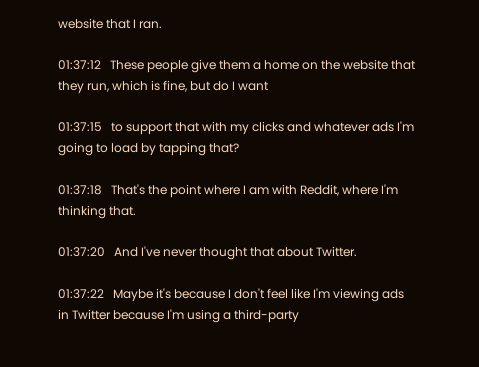website that I ran.

01:37:12   These people give them a home on the website that they run, which is fine, but do I want

01:37:15   to support that with my clicks and whatever ads I'm going to load by tapping that?

01:37:18   That's the point where I am with Reddit, where I'm thinking that.

01:37:20   And I've never thought that about Twitter.

01:37:22   Maybe it's because I don't feel like I'm viewing ads in Twitter because I'm using a third-party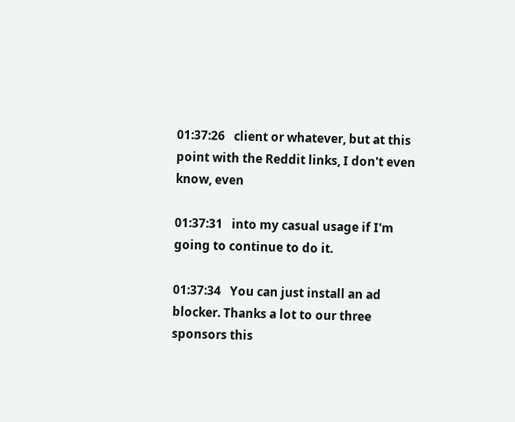01:37:26   client or whatever, but at this point with the Reddit links, I don't even know, even

01:37:31   into my casual usage if I'm going to continue to do it.

01:37:34   You can just install an ad blocker. Thanks a lot to our three sponsors this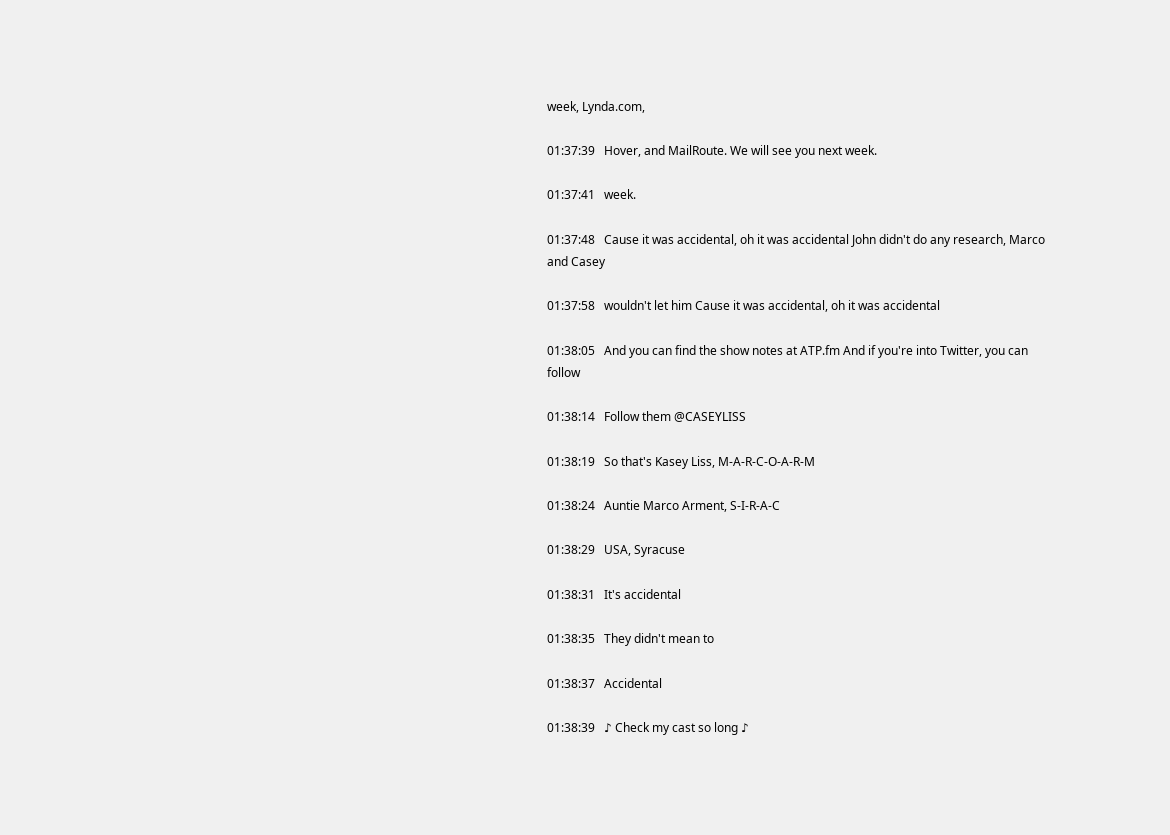week, Lynda.com,

01:37:39   Hover, and MailRoute. We will see you next week.

01:37:41   week.

01:37:48   Cause it was accidental, oh it was accidental John didn't do any research, Marco and Casey

01:37:58   wouldn't let him Cause it was accidental, oh it was accidental

01:38:05   And you can find the show notes at ATP.fm And if you're into Twitter, you can follow

01:38:14   Follow them @CASEYLISS

01:38:19   So that's Kasey Liss, M-A-R-C-O-A-R-M

01:38:24   Auntie Marco Arment, S-I-R-A-C

01:38:29   USA, Syracuse

01:38:31   It's accidental

01:38:35   They didn't mean to

01:38:37   Accidental

01:38:39   ♪ Check my cast so long ♪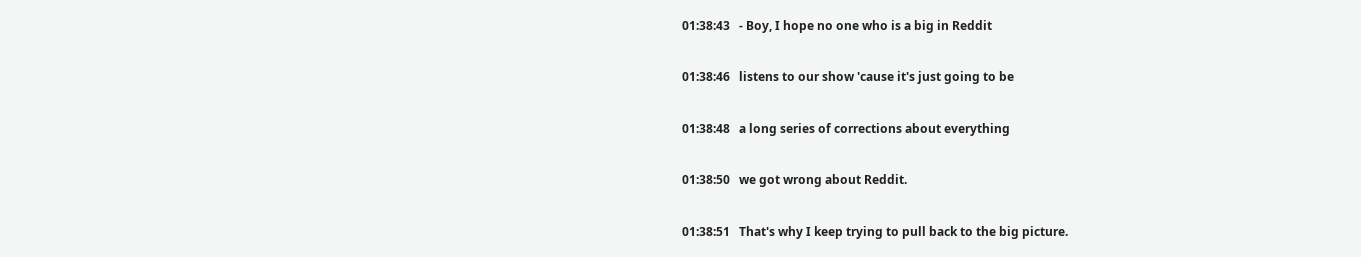01:38:43   - Boy, I hope no one who is a big in Reddit

01:38:46   listens to our show 'cause it's just going to be

01:38:48   a long series of corrections about everything

01:38:50   we got wrong about Reddit.

01:38:51   That's why I keep trying to pull back to the big picture.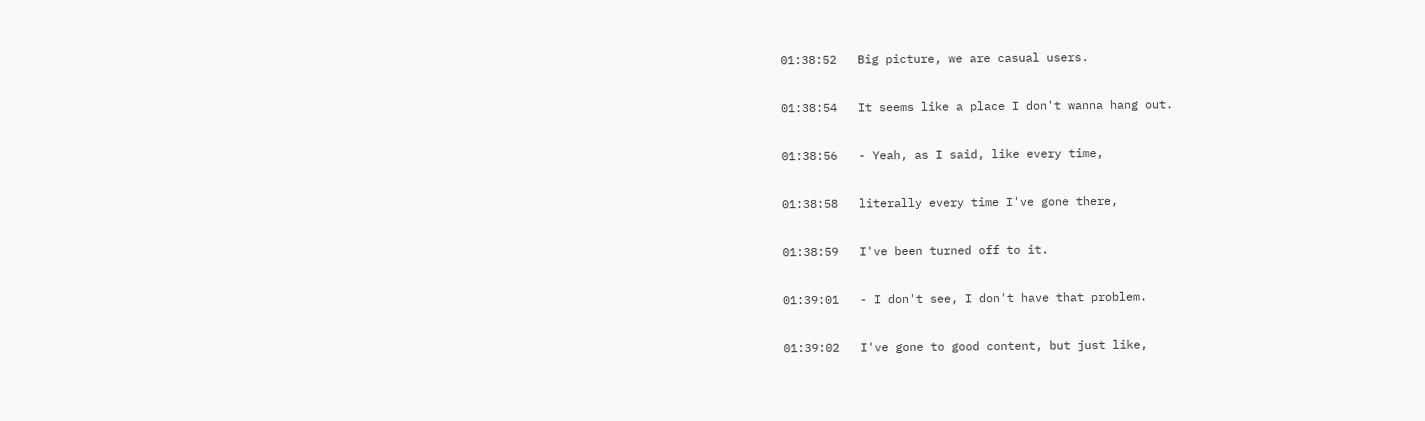01:38:52   Big picture, we are casual users.

01:38:54   It seems like a place I don't wanna hang out.

01:38:56   - Yeah, as I said, like every time,

01:38:58   literally every time I've gone there,

01:38:59   I've been turned off to it.

01:39:01   - I don't see, I don't have that problem.

01:39:02   I've gone to good content, but just like,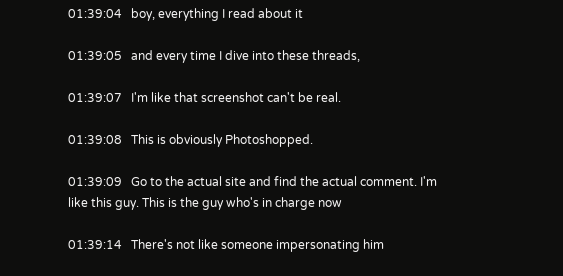01:39:04   boy, everything I read about it

01:39:05   and every time I dive into these threads,

01:39:07   I'm like that screenshot can't be real.

01:39:08   This is obviously Photoshopped.

01:39:09   Go to the actual site and find the actual comment. I'm like this guy. This is the guy who's in charge now

01:39:14   There's not like someone impersonating him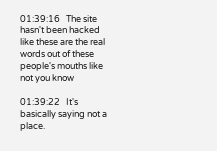01:39:16   The site hasn't been hacked like these are the real words out of these people's mouths like not you know

01:39:22   It's basically saying not a place.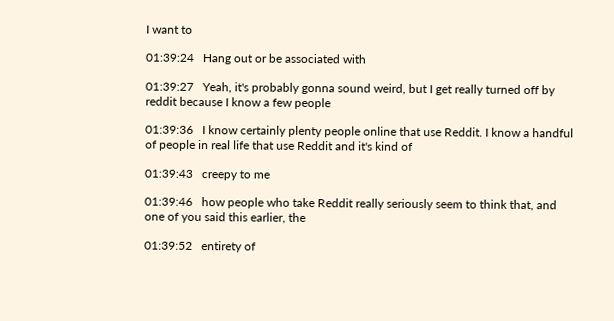I want to

01:39:24   Hang out or be associated with

01:39:27   Yeah, it's probably gonna sound weird, but I get really turned off by reddit because I know a few people

01:39:36   I know certainly plenty people online that use Reddit. I know a handful of people in real life that use Reddit and it's kind of

01:39:43   creepy to me

01:39:46   how people who take Reddit really seriously seem to think that, and one of you said this earlier, the

01:39:52   entirety of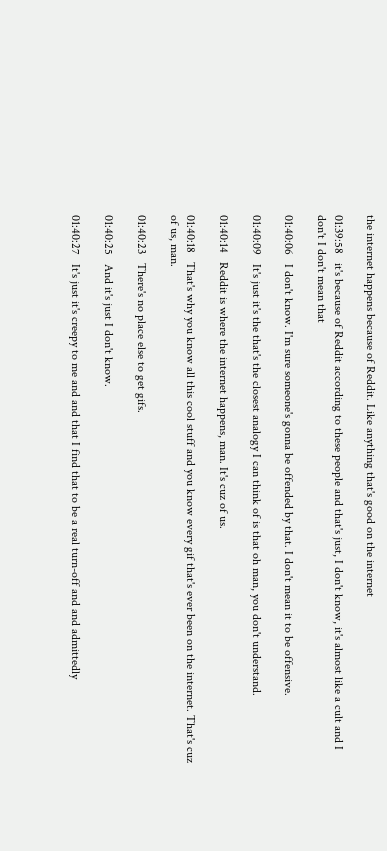the internet happens because of Reddit. Like anything that's good on the internet

01:39:58   it's because of Reddit according to these people and that's just, I don't know, it's almost like a cult and I don't I don't mean that

01:40:06   I don't know. I'm sure someone's gonna be offended by that. I don't mean it to be offensive.

01:40:09   It's just it's the that's the closest analogy I can think of is that oh man, you don't understand.

01:40:14   Reddit is where the internet happens, man. It's cuz of us.

01:40:18   That's why you know all this cool stuff and you know every gif that's ever been on the internet. That's cuz of us, man.

01:40:23   There's no place else to get gifs.

01:40:25   And it's just I don't know.

01:40:27   It's just it's creepy to me and and that I find that to be a real turn-off and and admittedly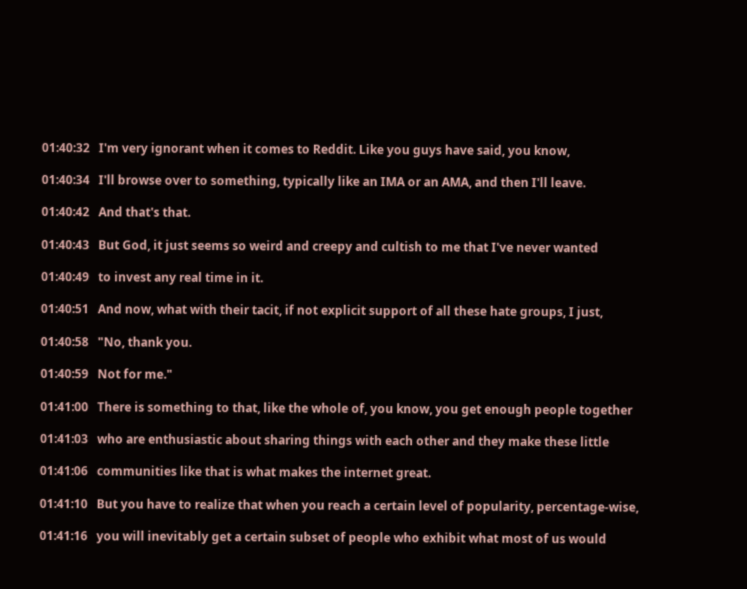01:40:32   I'm very ignorant when it comes to Reddit. Like you guys have said, you know,

01:40:34   I'll browse over to something, typically like an IMA or an AMA, and then I'll leave.

01:40:42   And that's that.

01:40:43   But God, it just seems so weird and creepy and cultish to me that I've never wanted

01:40:49   to invest any real time in it.

01:40:51   And now, what with their tacit, if not explicit support of all these hate groups, I just,

01:40:58   "No, thank you.

01:40:59   Not for me."

01:41:00   There is something to that, like the whole of, you know, you get enough people together

01:41:03   who are enthusiastic about sharing things with each other and they make these little

01:41:06   communities like that is what makes the internet great.

01:41:10   But you have to realize that when you reach a certain level of popularity, percentage-wise,

01:41:16   you will inevitably get a certain subset of people who exhibit what most of us would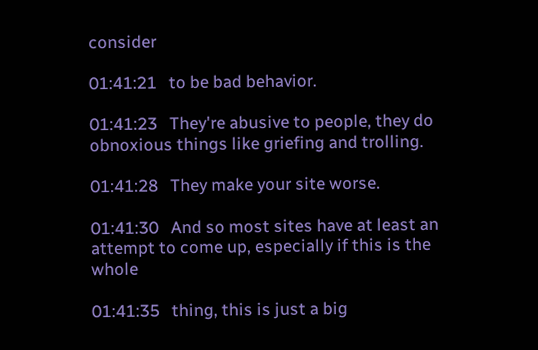consider

01:41:21   to be bad behavior.

01:41:23   They're abusive to people, they do obnoxious things like griefing and trolling.

01:41:28   They make your site worse.

01:41:30   And so most sites have at least an attempt to come up, especially if this is the whole

01:41:35   thing, this is just a big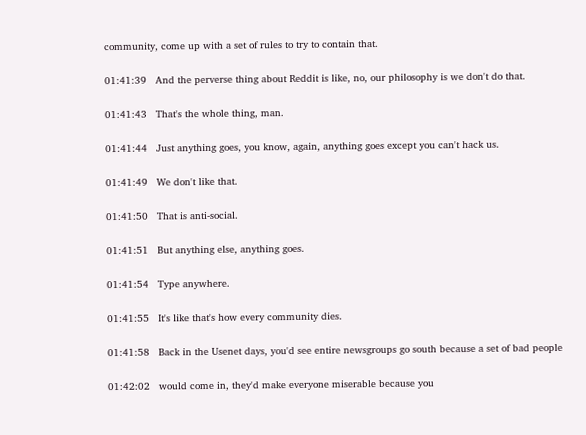community, come up with a set of rules to try to contain that.

01:41:39   And the perverse thing about Reddit is like, no, our philosophy is we don't do that.

01:41:43   That's the whole thing, man.

01:41:44   Just anything goes, you know, again, anything goes except you can't hack us.

01:41:49   We don't like that.

01:41:50   That is anti-social.

01:41:51   But anything else, anything goes.

01:41:54   Type anywhere.

01:41:55   It's like that's how every community dies.

01:41:58   Back in the Usenet days, you'd see entire newsgroups go south because a set of bad people

01:42:02   would come in, they'd make everyone miserable because you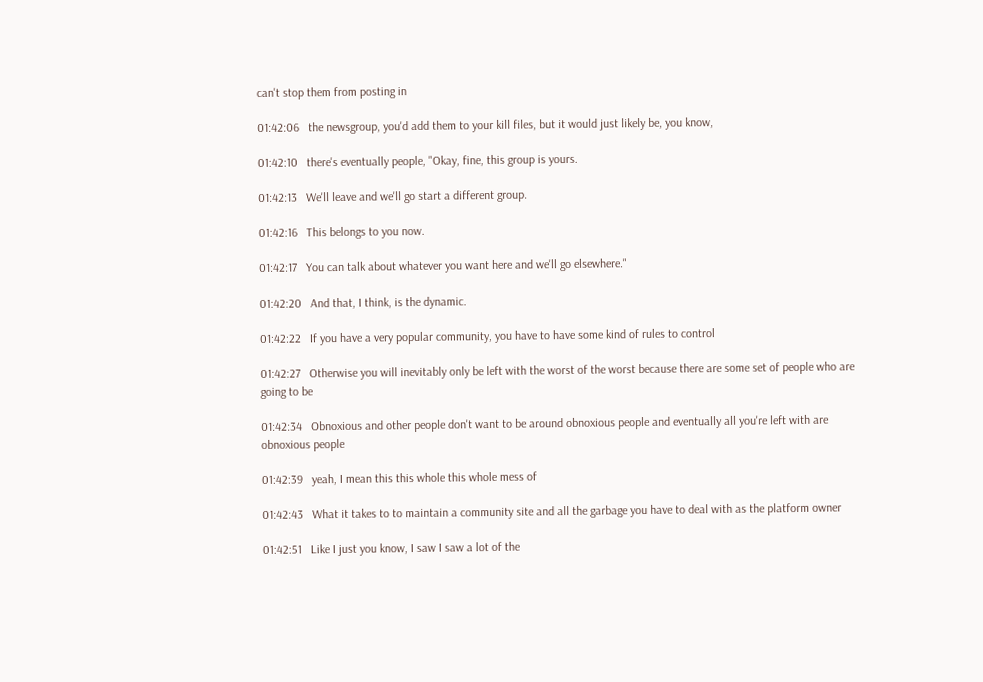can't stop them from posting in

01:42:06   the newsgroup, you'd add them to your kill files, but it would just likely be, you know,

01:42:10   there's eventually people, "Okay, fine, this group is yours.

01:42:13   We'll leave and we'll go start a different group.

01:42:16   This belongs to you now.

01:42:17   You can talk about whatever you want here and we'll go elsewhere."

01:42:20   And that, I think, is the dynamic.

01:42:22   If you have a very popular community, you have to have some kind of rules to control

01:42:27   Otherwise you will inevitably only be left with the worst of the worst because there are some set of people who are going to be

01:42:34   Obnoxious and other people don't want to be around obnoxious people and eventually all you're left with are obnoxious people

01:42:39   yeah, I mean this this whole this whole mess of

01:42:43   What it takes to to maintain a community site and all the garbage you have to deal with as the platform owner

01:42:51   Like I just you know, I saw I saw a lot of the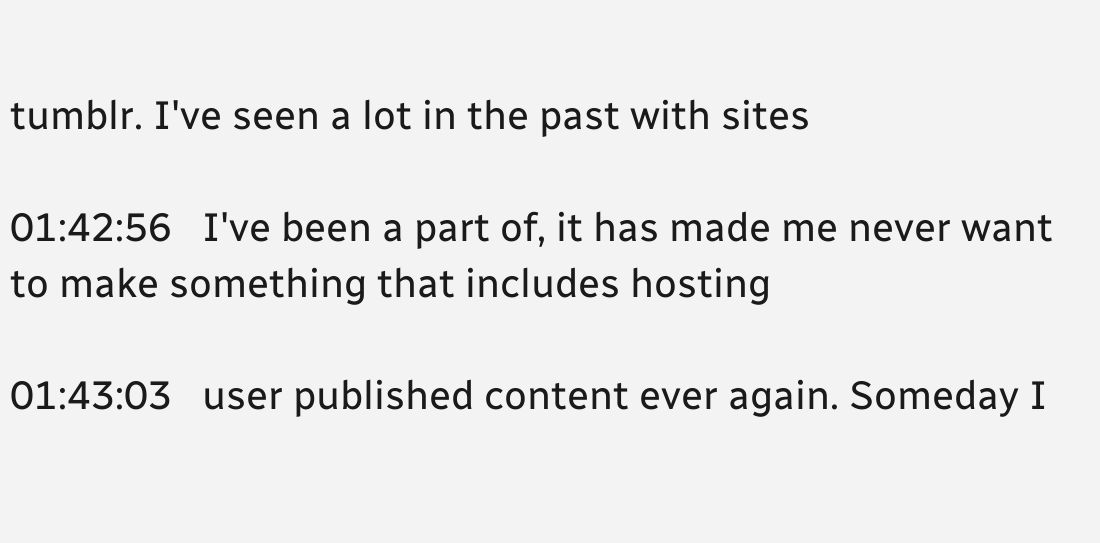tumblr. I've seen a lot in the past with sites

01:42:56   I've been a part of, it has made me never want to make something that includes hosting

01:43:03   user published content ever again. Someday I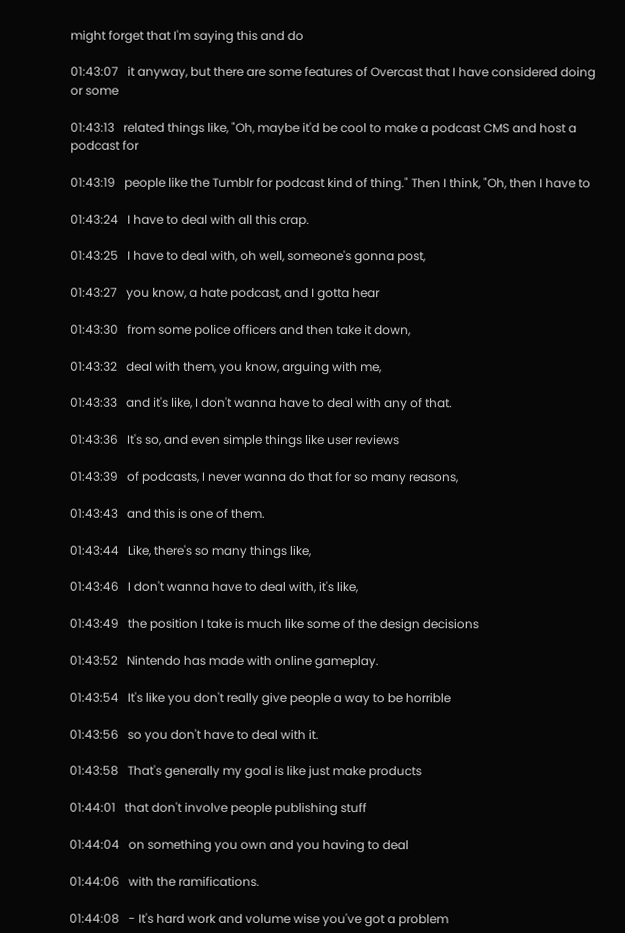might forget that I'm saying this and do

01:43:07   it anyway, but there are some features of Overcast that I have considered doing or some

01:43:13   related things like, "Oh, maybe it'd be cool to make a podcast CMS and host a podcast for

01:43:19   people like the Tumblr for podcast kind of thing." Then I think, "Oh, then I have to

01:43:24   I have to deal with all this crap.

01:43:25   I have to deal with, oh well, someone's gonna post,

01:43:27   you know, a hate podcast, and I gotta hear

01:43:30   from some police officers and then take it down,

01:43:32   deal with them, you know, arguing with me,

01:43:33   and it's like, I don't wanna have to deal with any of that.

01:43:36   It's so, and even simple things like user reviews

01:43:39   of podcasts, I never wanna do that for so many reasons,

01:43:43   and this is one of them.

01:43:44   Like, there's so many things like,

01:43:46   I don't wanna have to deal with, it's like,

01:43:49   the position I take is much like some of the design decisions

01:43:52   Nintendo has made with online gameplay.

01:43:54   It's like you don't really give people a way to be horrible

01:43:56   so you don't have to deal with it.

01:43:58   That's generally my goal is like just make products

01:44:01   that don't involve people publishing stuff

01:44:04   on something you own and you having to deal

01:44:06   with the ramifications.

01:44:08   - It's hard work and volume wise you've got a problem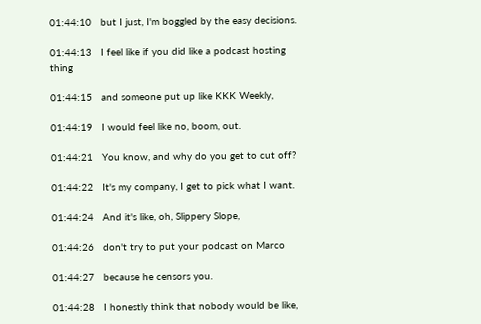01:44:10   but I just, I'm boggled by the easy decisions.

01:44:13   I feel like if you did like a podcast hosting thing

01:44:15   and someone put up like KKK Weekly,

01:44:19   I would feel like no, boom, out.

01:44:21   You know, and why do you get to cut off?

01:44:22   It's my company, I get to pick what I want.

01:44:24   And it's like, oh, Slippery Slope,

01:44:26   don't try to put your podcast on Marco

01:44:27   because he censors you.

01:44:28   I honestly think that nobody would be like,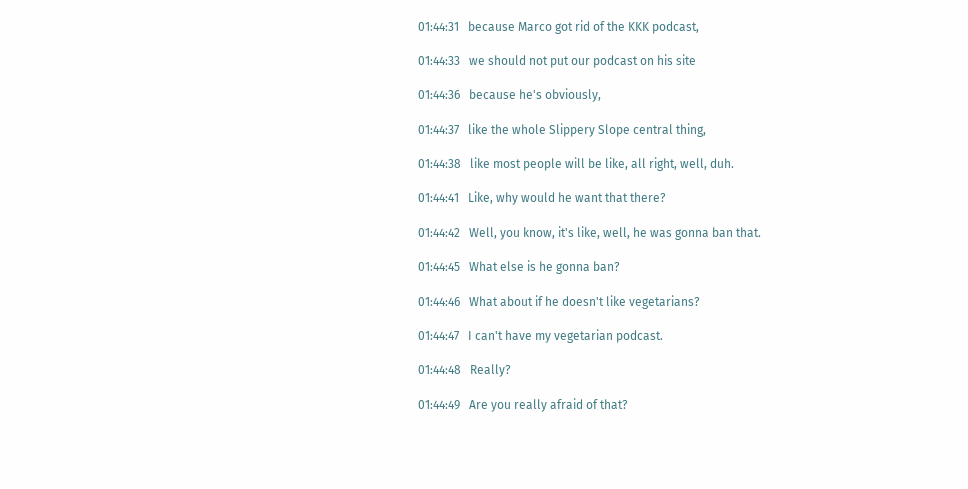01:44:31   because Marco got rid of the KKK podcast,

01:44:33   we should not put our podcast on his site

01:44:36   because he's obviously,

01:44:37   like the whole Slippery Slope central thing,

01:44:38   like most people will be like, all right, well, duh.

01:44:41   Like, why would he want that there?

01:44:42   Well, you know, it's like, well, he was gonna ban that.

01:44:45   What else is he gonna ban?

01:44:46   What about if he doesn't like vegetarians?

01:44:47   I can't have my vegetarian podcast.

01:44:48   Really?

01:44:49   Are you really afraid of that?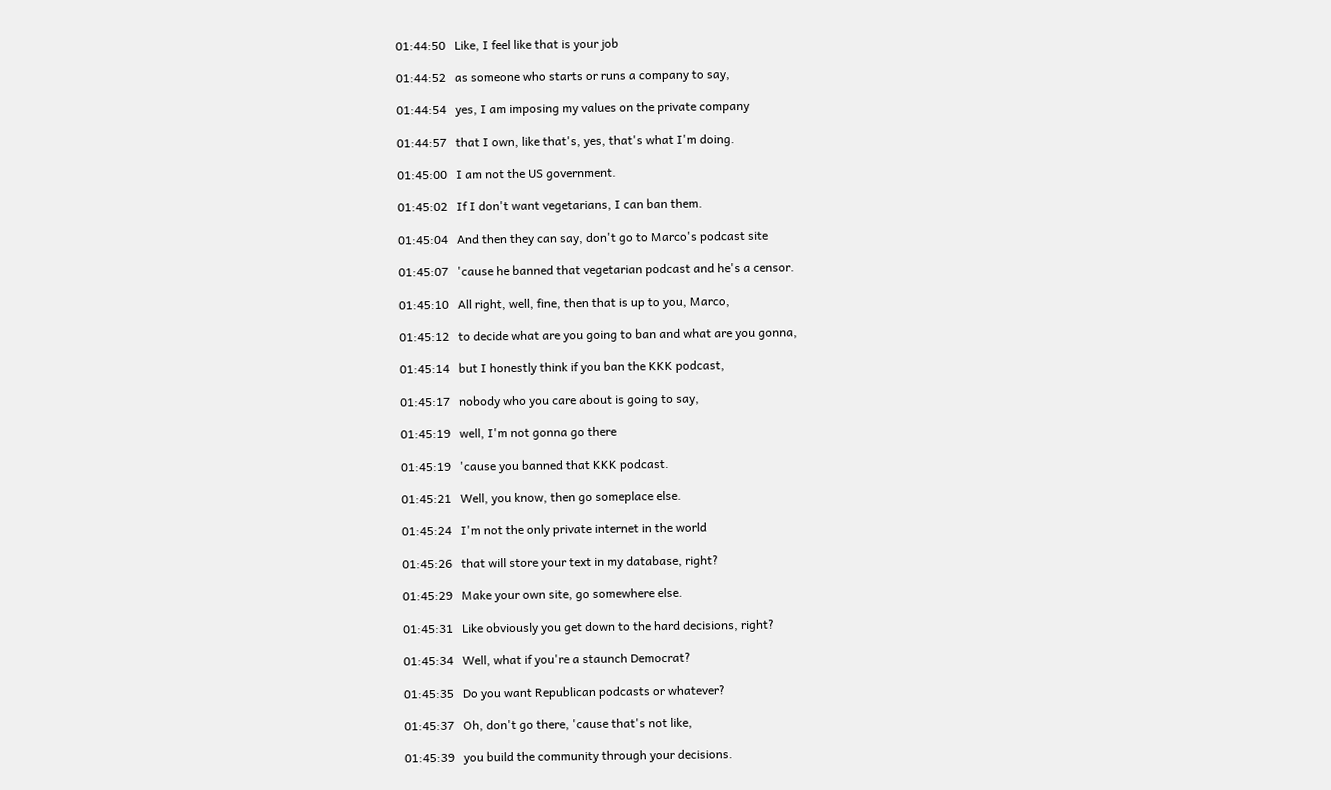01:44:50   Like, I feel like that is your job

01:44:52   as someone who starts or runs a company to say,

01:44:54   yes, I am imposing my values on the private company

01:44:57   that I own, like that's, yes, that's what I'm doing.

01:45:00   I am not the US government.

01:45:02   If I don't want vegetarians, I can ban them.

01:45:04   And then they can say, don't go to Marco's podcast site

01:45:07   'cause he banned that vegetarian podcast and he's a censor.

01:45:10   All right, well, fine, then that is up to you, Marco,

01:45:12   to decide what are you going to ban and what are you gonna,

01:45:14   but I honestly think if you ban the KKK podcast,

01:45:17   nobody who you care about is going to say,

01:45:19   well, I'm not gonna go there

01:45:19   'cause you banned that KKK podcast.

01:45:21   Well, you know, then go someplace else.

01:45:24   I'm not the only private internet in the world

01:45:26   that will store your text in my database, right?

01:45:29   Make your own site, go somewhere else.

01:45:31   Like obviously you get down to the hard decisions, right?

01:45:34   Well, what if you're a staunch Democrat?

01:45:35   Do you want Republican podcasts or whatever?

01:45:37   Oh, don't go there, 'cause that's not like,

01:45:39   you build the community through your decisions.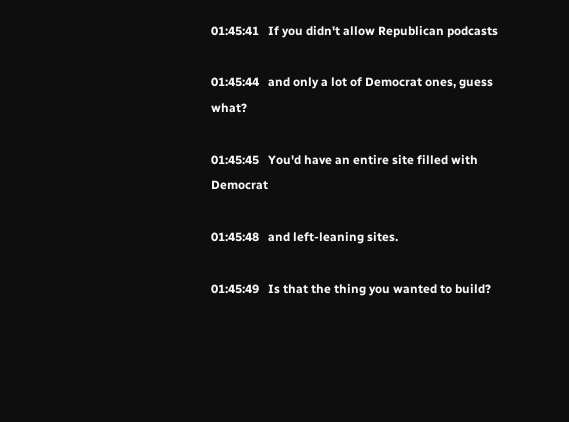01:45:41   If you didn't allow Republican podcasts

01:45:44   and only a lot of Democrat ones, guess what?

01:45:45   You'd have an entire site filled with Democrat

01:45:48   and left-leaning sites.

01:45:49   Is that the thing you wanted to build?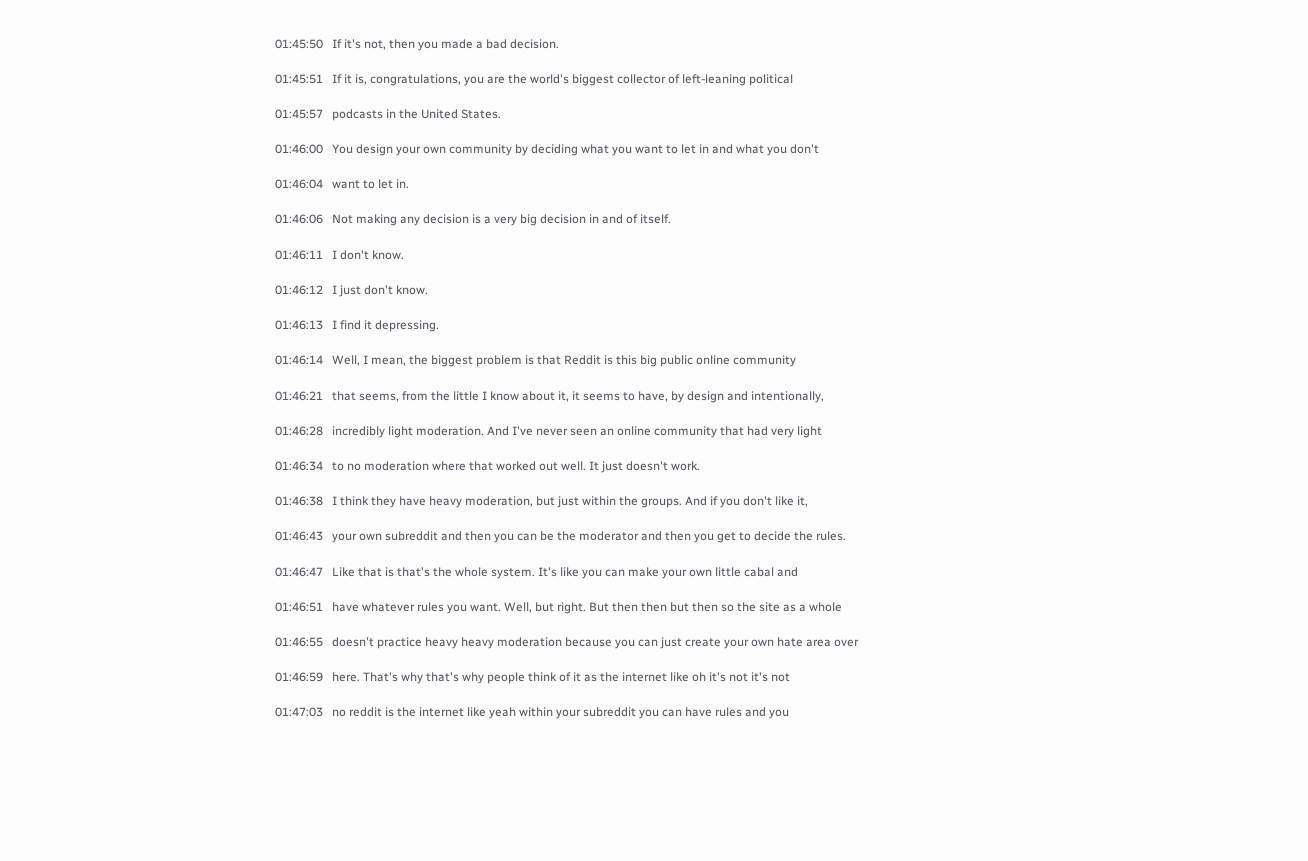01:45:50   If it's not, then you made a bad decision.

01:45:51   If it is, congratulations, you are the world's biggest collector of left-leaning political

01:45:57   podcasts in the United States.

01:46:00   You design your own community by deciding what you want to let in and what you don't

01:46:04   want to let in.

01:46:06   Not making any decision is a very big decision in and of itself.

01:46:11   I don't know.

01:46:12   I just don't know.

01:46:13   I find it depressing.

01:46:14   Well, I mean, the biggest problem is that Reddit is this big public online community

01:46:21   that seems, from the little I know about it, it seems to have, by design and intentionally,

01:46:28   incredibly light moderation. And I've never seen an online community that had very light

01:46:34   to no moderation where that worked out well. It just doesn't work.

01:46:38   I think they have heavy moderation, but just within the groups. And if you don't like it,

01:46:43   your own subreddit and then you can be the moderator and then you get to decide the rules.

01:46:47   Like that is that's the whole system. It's like you can make your own little cabal and

01:46:51   have whatever rules you want. Well, but right. But then then but then so the site as a whole

01:46:55   doesn't practice heavy heavy moderation because you can just create your own hate area over

01:46:59   here. That's why that's why people think of it as the internet like oh it's not it's not

01:47:03   no reddit is the internet like yeah within your subreddit you can have rules and you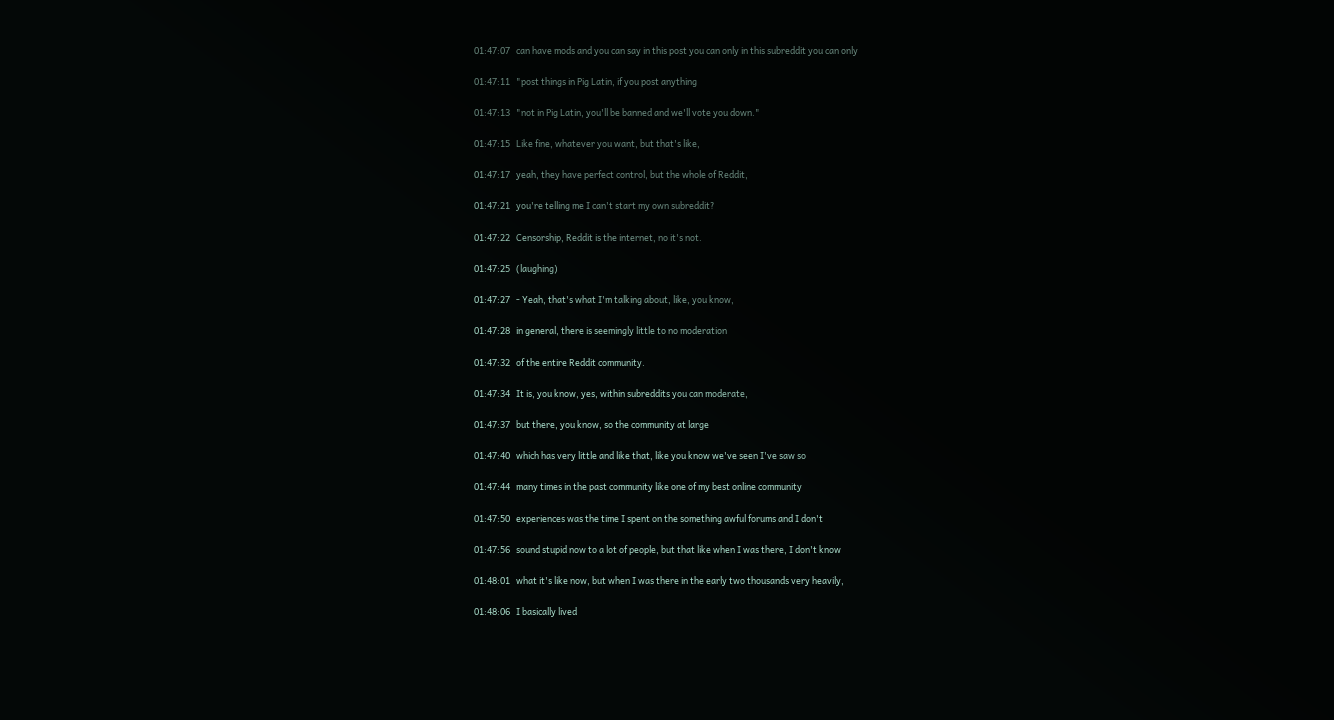01:47:07   can have mods and you can say in this post you can only in this subreddit you can only

01:47:11   "post things in Pig Latin, if you post anything

01:47:13   "not in Pig Latin, you'll be banned and we'll vote you down."

01:47:15   Like fine, whatever you want, but that's like,

01:47:17   yeah, they have perfect control, but the whole of Reddit,

01:47:21   you're telling me I can't start my own subreddit?

01:47:22   Censorship, Reddit is the internet, no it's not.

01:47:25   (laughing)

01:47:27   - Yeah, that's what I'm talking about, like, you know,

01:47:28   in general, there is seemingly little to no moderation

01:47:32   of the entire Reddit community.

01:47:34   It is, you know, yes, within subreddits you can moderate,

01:47:37   but there, you know, so the community at large

01:47:40   which has very little and like that, like you know we've seen I've saw so

01:47:44   many times in the past community like one of my best online community

01:47:50   experiences was the time I spent on the something awful forums and I don't

01:47:56   sound stupid now to a lot of people, but that like when I was there, I don't know

01:48:01   what it's like now, but when I was there in the early two thousands very heavily,

01:48:06   I basically lived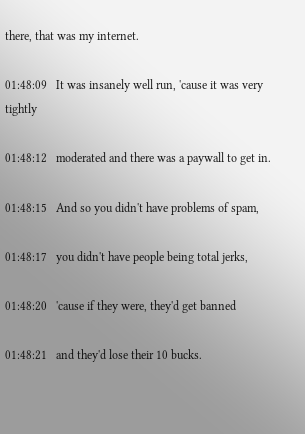there, that was my internet.

01:48:09   It was insanely well run, 'cause it was very tightly

01:48:12   moderated and there was a paywall to get in.

01:48:15   And so you didn't have problems of spam,

01:48:17   you didn't have people being total jerks,

01:48:20   'cause if they were, they'd get banned

01:48:21   and they'd lose their 10 bucks.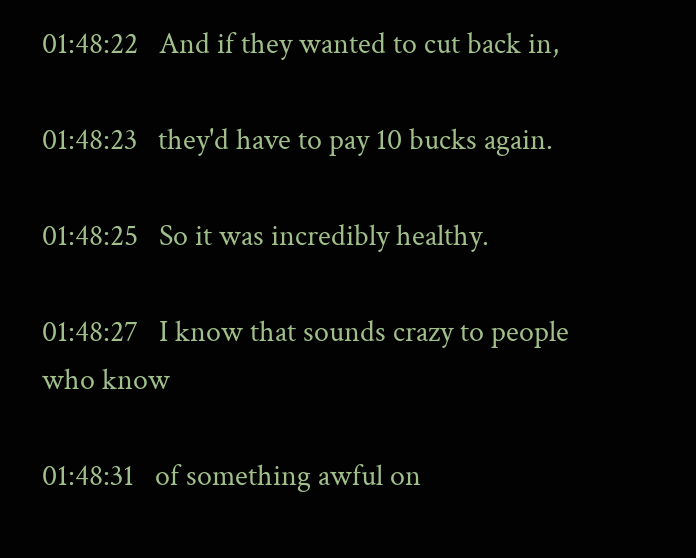01:48:22   And if they wanted to cut back in,

01:48:23   they'd have to pay 10 bucks again.

01:48:25   So it was incredibly healthy.

01:48:27   I know that sounds crazy to people who know

01:48:31   of something awful on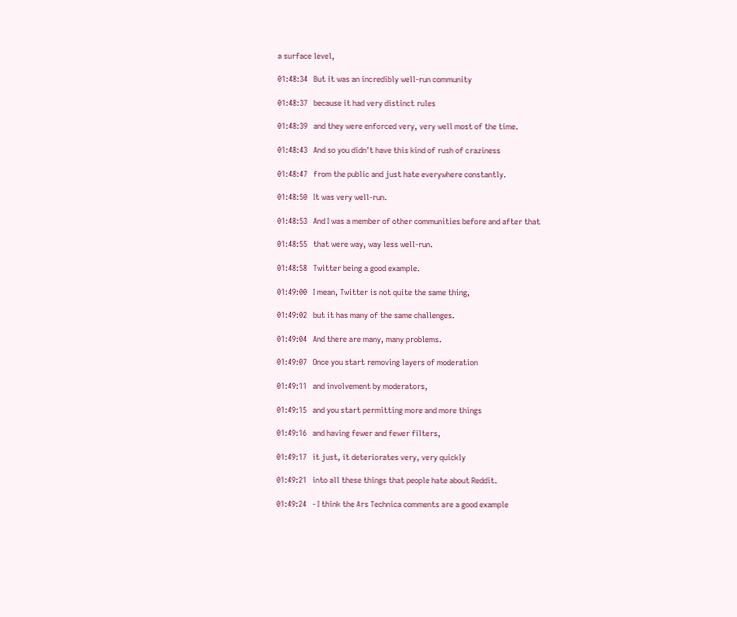a surface level,

01:48:34   But it was an incredibly well-run community

01:48:37   because it had very distinct rules

01:48:39   and they were enforced very, very well most of the time.

01:48:43   And so you didn't have this kind of rush of craziness

01:48:47   from the public and just hate everywhere constantly.

01:48:50   It was very well-run.

01:48:53   And I was a member of other communities before and after that

01:48:55   that were way, way less well-run.

01:48:58   Twitter being a good example.

01:49:00   I mean, Twitter is not quite the same thing,

01:49:02   but it has many of the same challenges.

01:49:04   And there are many, many problems.

01:49:07   Once you start removing layers of moderation

01:49:11   and involvement by moderators,

01:49:15   and you start permitting more and more things

01:49:16   and having fewer and fewer filters,

01:49:17   it just, it deteriorates very, very quickly

01:49:21   into all these things that people hate about Reddit.

01:49:24   - I think the Ars Technica comments are a good example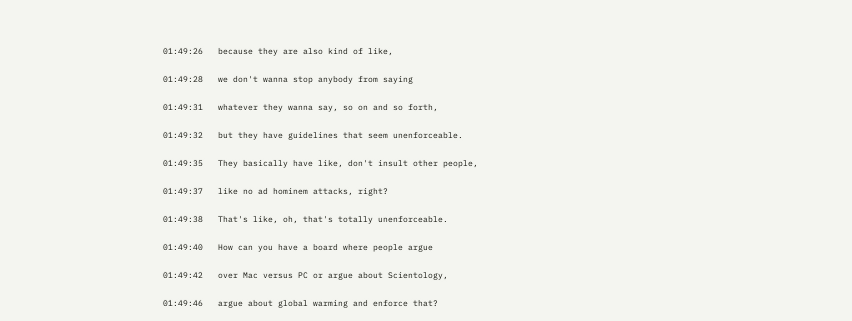01:49:26   because they are also kind of like,

01:49:28   we don't wanna stop anybody from saying

01:49:31   whatever they wanna say, so on and so forth,

01:49:32   but they have guidelines that seem unenforceable.

01:49:35   They basically have like, don't insult other people,

01:49:37   like no ad hominem attacks, right?

01:49:38   That's like, oh, that's totally unenforceable.

01:49:40   How can you have a board where people argue

01:49:42   over Mac versus PC or argue about Scientology,

01:49:46   argue about global warming and enforce that?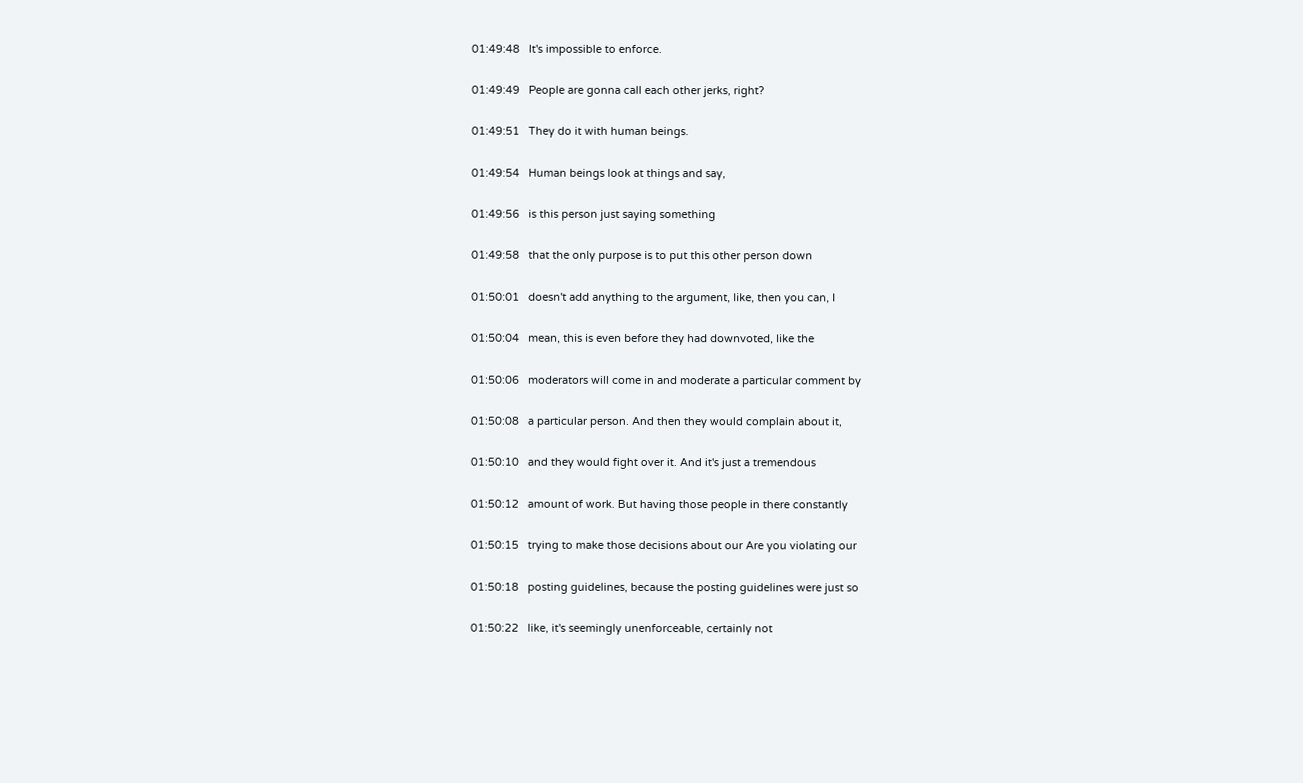01:49:48   It's impossible to enforce.

01:49:49   People are gonna call each other jerks, right?

01:49:51   They do it with human beings.

01:49:54   Human beings look at things and say,

01:49:56   is this person just saying something

01:49:58   that the only purpose is to put this other person down

01:50:01   doesn't add anything to the argument, like, then you can, I

01:50:04   mean, this is even before they had downvoted, like the

01:50:06   moderators will come in and moderate a particular comment by

01:50:08   a particular person. And then they would complain about it,

01:50:10   and they would fight over it. And it's just a tremendous

01:50:12   amount of work. But having those people in there constantly

01:50:15   trying to make those decisions about our Are you violating our

01:50:18   posting guidelines, because the posting guidelines were just so

01:50:22   like, it's seemingly unenforceable, certainly not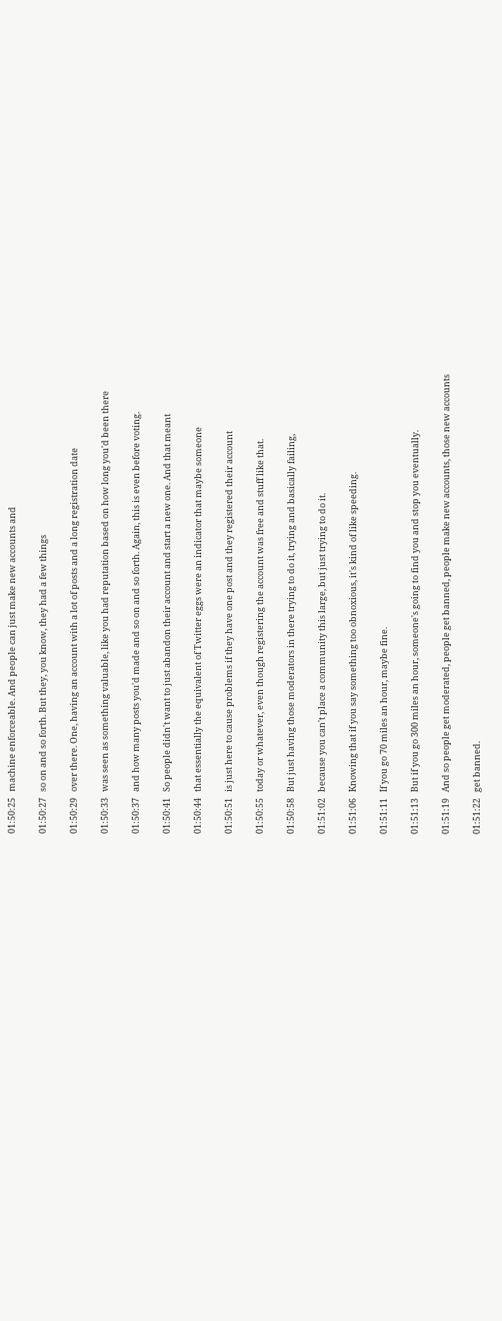01:50:25   machine enforceable. And people can just make new accounts and

01:50:27   so on and so forth. But they, you know, they had a few things

01:50:29   over there. One, having an account with a lot of posts and a long registration date

01:50:33   was seen as something valuable, like you had reputation based on how long you'd been there

01:50:37   and how many posts you'd made and so on and so forth. Again, this is even before voting.

01:50:41   So people didn't want to just abandon their account and start a new one. And that meant

01:50:44   that essentially the equivalent of Twitter eggs were an indicator that maybe someone

01:50:51   is just here to cause problems if they have one post and they registered their account

01:50:55   today or whatever, even though registering the account was free and stuff like that.

01:50:58   But just having those moderators in there trying to do it, trying and basically failing,

01:51:02   because you can't place a community this large, but just trying to do it.

01:51:06   Knowing that if you say something too obnoxious, it's kind of like speeding.

01:51:11   If you go 70 miles an hour, maybe fine.

01:51:13   But if you go 300 miles an hour, someone's going to find you and stop you eventually.

01:51:19   And so people get moderated, people get banned, people make new accounts, those new accounts

01:51:22   get banned.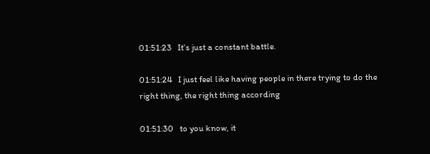01:51:23   It's just a constant battle.

01:51:24   I just feel like having people in there trying to do the right thing, the right thing according

01:51:30   to you know, it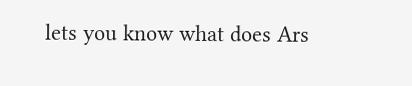lets you know what does Ars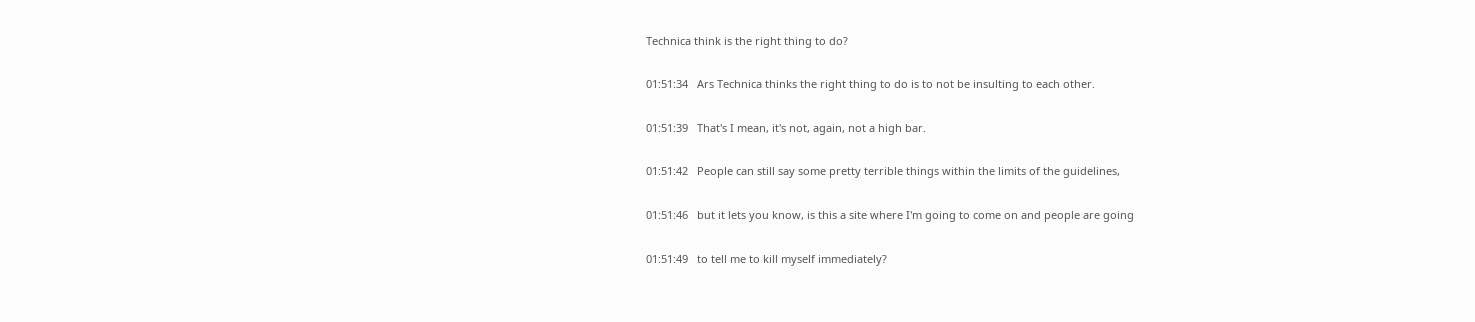Technica think is the right thing to do?

01:51:34   Ars Technica thinks the right thing to do is to not be insulting to each other.

01:51:39   That's I mean, it's not, again, not a high bar.

01:51:42   People can still say some pretty terrible things within the limits of the guidelines,

01:51:46   but it lets you know, is this a site where I'm going to come on and people are going

01:51:49   to tell me to kill myself immediately?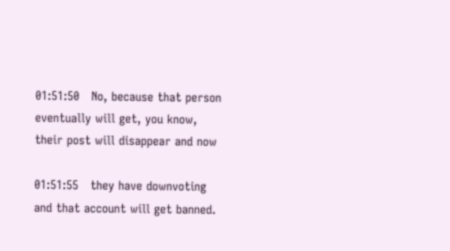01:51:50   No, because that person eventually will get, you know, their post will disappear and now

01:51:55   they have downvoting and that account will get banned.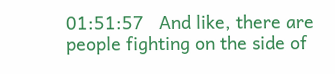01:51:57   And like, there are people fighting on the side of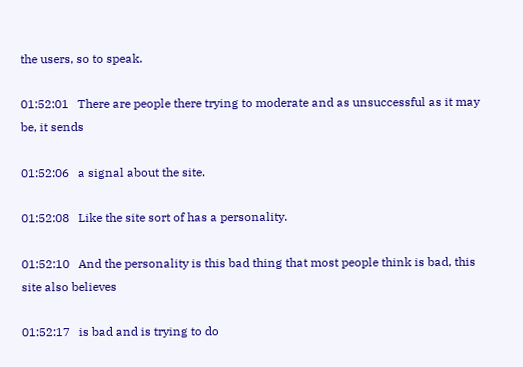the users, so to speak.

01:52:01   There are people there trying to moderate and as unsuccessful as it may be, it sends

01:52:06   a signal about the site.

01:52:08   Like the site sort of has a personality.

01:52:10   And the personality is this bad thing that most people think is bad, this site also believes

01:52:17   is bad and is trying to do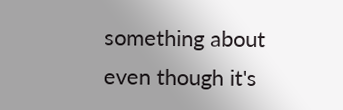something about even though it's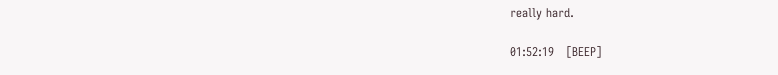really hard.

01:52:19   [BEEP]